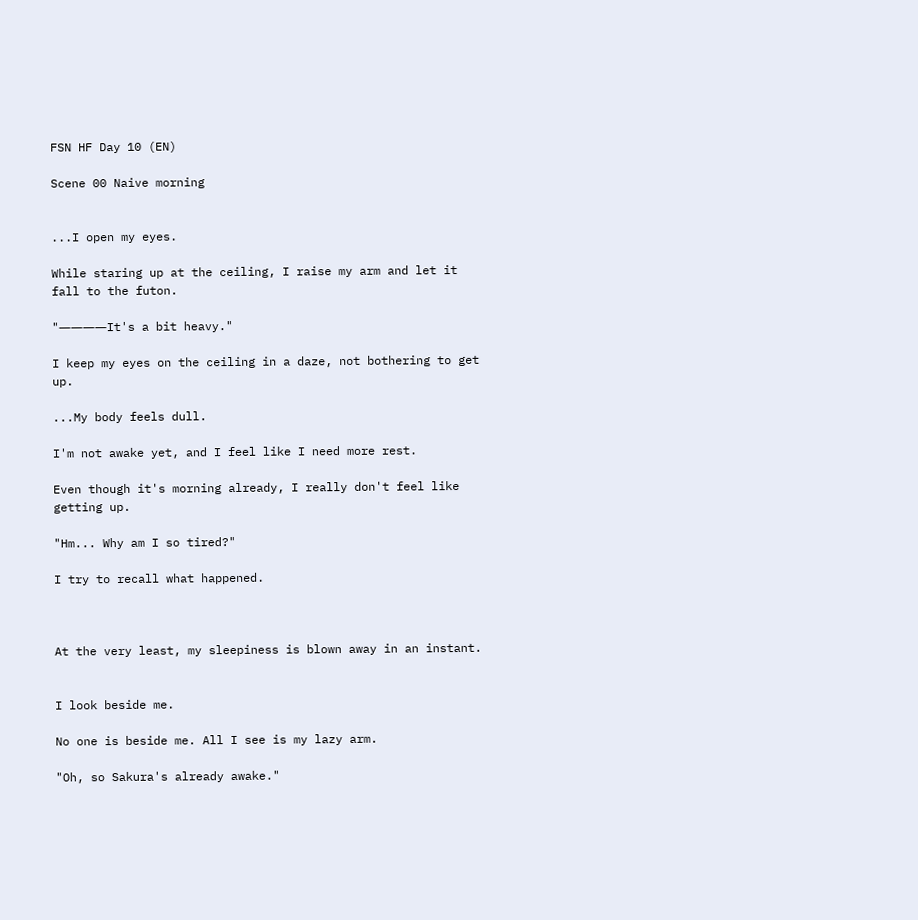FSN HF Day 10 (EN)

Scene 00 Naive morning


...I open my eyes.

While staring up at the ceiling, I raise my arm and let it fall to the futon.

"――――It's a bit heavy."

I keep my eyes on the ceiling in a daze, not bothering to get up.

...My body feels dull.

I'm not awake yet, and I feel like I need more rest.

Even though it's morning already, I really don't feel like getting up.

"Hm... Why am I so tired?"

I try to recall what happened.



At the very least, my sleepiness is blown away in an instant.


I look beside me.

No one is beside me. All I see is my lazy arm.

"Oh, so Sakura's already awake."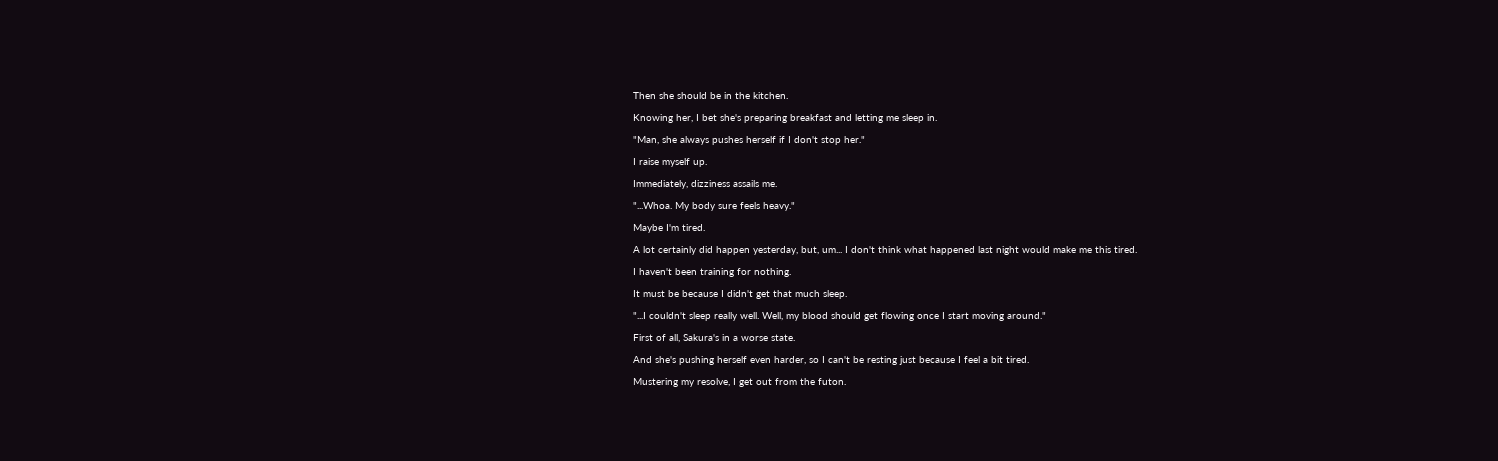Then she should be in the kitchen.

Knowing her, I bet she's preparing breakfast and letting me sleep in.

"Man, she always pushes herself if I don't stop her."

I raise myself up.

Immediately, dizziness assails me.

"...Whoa. My body sure feels heavy."

Maybe I'm tired.

A lot certainly did happen yesterday, but, um... I don't think what happened last night would make me this tired.

I haven't been training for nothing.

It must be because I didn't get that much sleep.

"...I couldn't sleep really well. Well, my blood should get flowing once I start moving around."

First of all, Sakura's in a worse state.

And she's pushing herself even harder, so I can't be resting just because I feel a bit tired.

Mustering my resolve, I get out from the futon.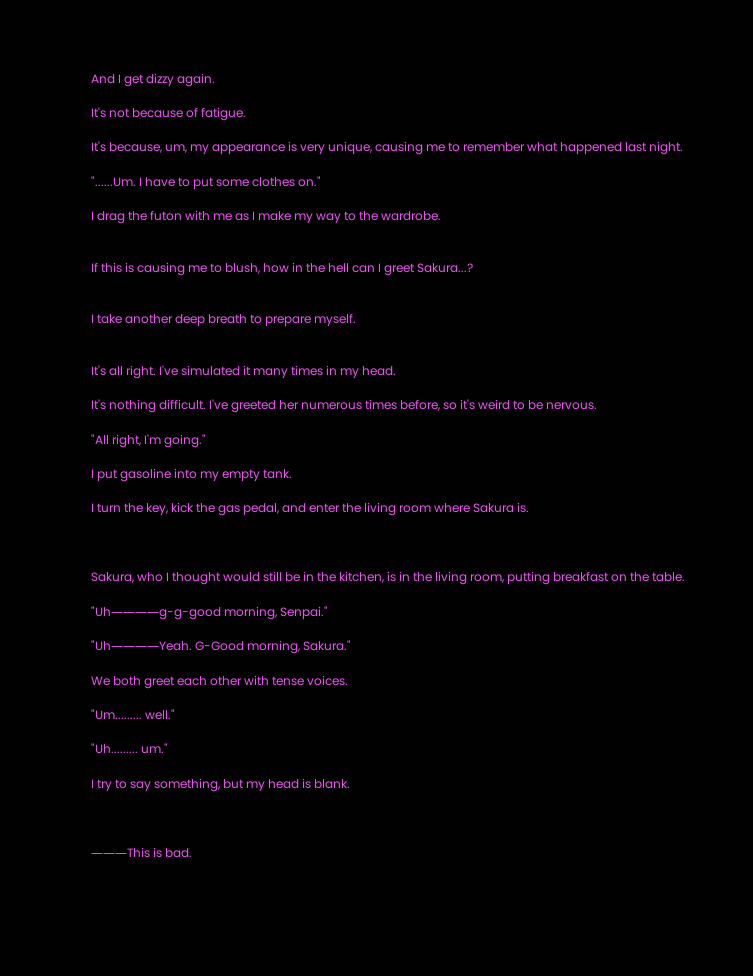And I get dizzy again.

It's not because of fatigue.

It's because, um, my appearance is very unique, causing me to remember what happened last night.

"......Um. I have to put some clothes on."

I drag the futon with me as I make my way to the wardrobe.


If this is causing me to blush, how in the hell can I greet Sakura...?


I take another deep breath to prepare myself.


It's all right. I've simulated it many times in my head.

It's nothing difficult. I've greeted her numerous times before, so it's weird to be nervous.

"All right, I'm going."

I put gasoline into my empty tank.

I turn the key, kick the gas pedal, and enter the living room where Sakura is.



Sakura, who I thought would still be in the kitchen, is in the living room, putting breakfast on the table.

"Uh――――g-g-good morning, Senpai."

"Uh――――Yeah. G-Good morning, Sakura."

We both greet each other with tense voices.

"Um......... well."

"Uh......... um."

I try to say something, but my head is blank.



―――This is bad.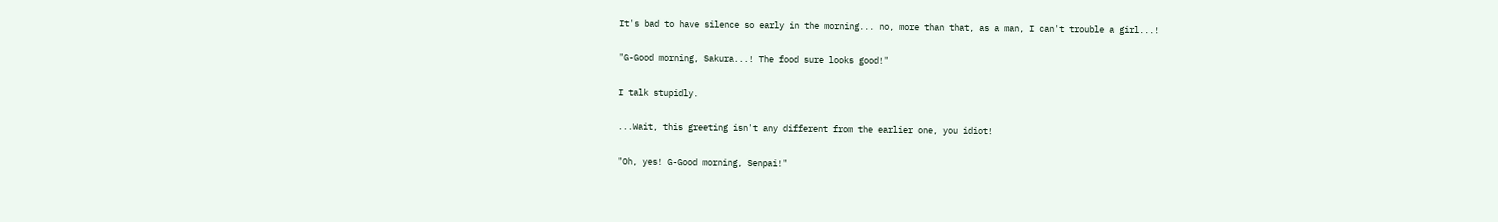It's bad to have silence so early in the morning... no, more than that, as a man, I can't trouble a girl...!

"G-Good morning, Sakura...! The food sure looks good!"

I talk stupidly.

...Wait, this greeting isn't any different from the earlier one, you idiot!

"Oh, yes! G-Good morning, Senpai!"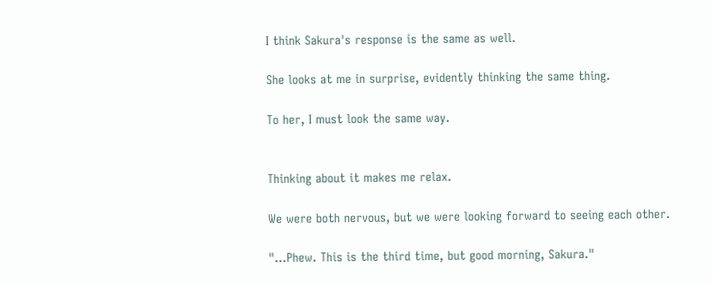I think Sakura's response is the same as well.

She looks at me in surprise, evidently thinking the same thing.

To her, I must look the same way.


Thinking about it makes me relax.

We were both nervous, but we were looking forward to seeing each other.

"...Phew. This is the third time, but good morning, Sakura."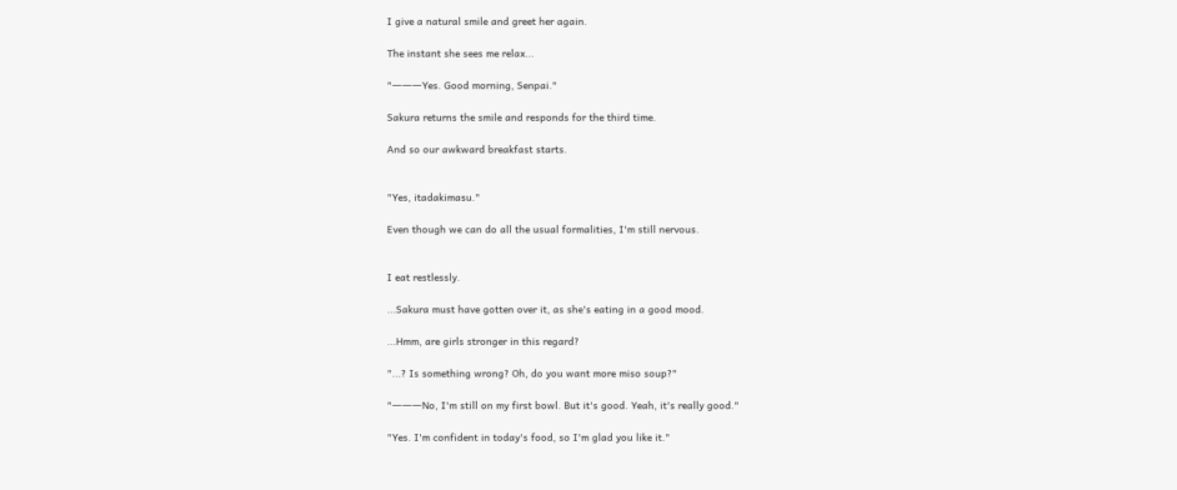I give a natural smile and greet her again.

The instant she sees me relax...

"―――Yes. Good morning, Senpai."

Sakura returns the smile and responds for the third time.

And so our awkward breakfast starts.


"Yes, itadakimasu."

Even though we can do all the usual formalities, I'm still nervous.


I eat restlessly.

...Sakura must have gotten over it, as she's eating in a good mood.

...Hmm, are girls stronger in this regard?

"...? Is something wrong? Oh, do you want more miso soup?"

"―――No, I'm still on my first bowl. But it's good. Yeah, it's really good."

"Yes. I'm confident in today's food, so I'm glad you like it."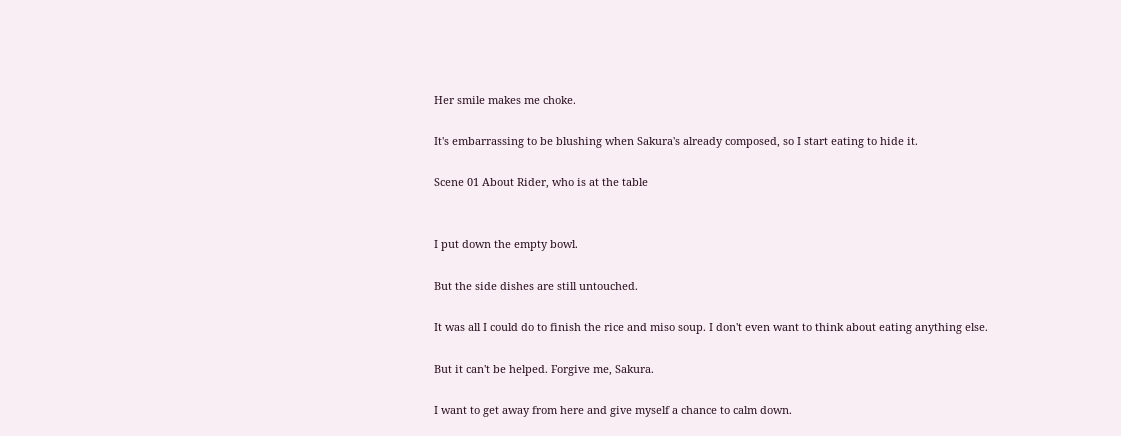Her smile makes me choke.

It's embarrassing to be blushing when Sakura's already composed, so I start eating to hide it.

Scene 01 About Rider, who is at the table


I put down the empty bowl.

But the side dishes are still untouched.

It was all I could do to finish the rice and miso soup. I don't even want to think about eating anything else.

But it can't be helped. Forgive me, Sakura.

I want to get away from here and give myself a chance to calm down.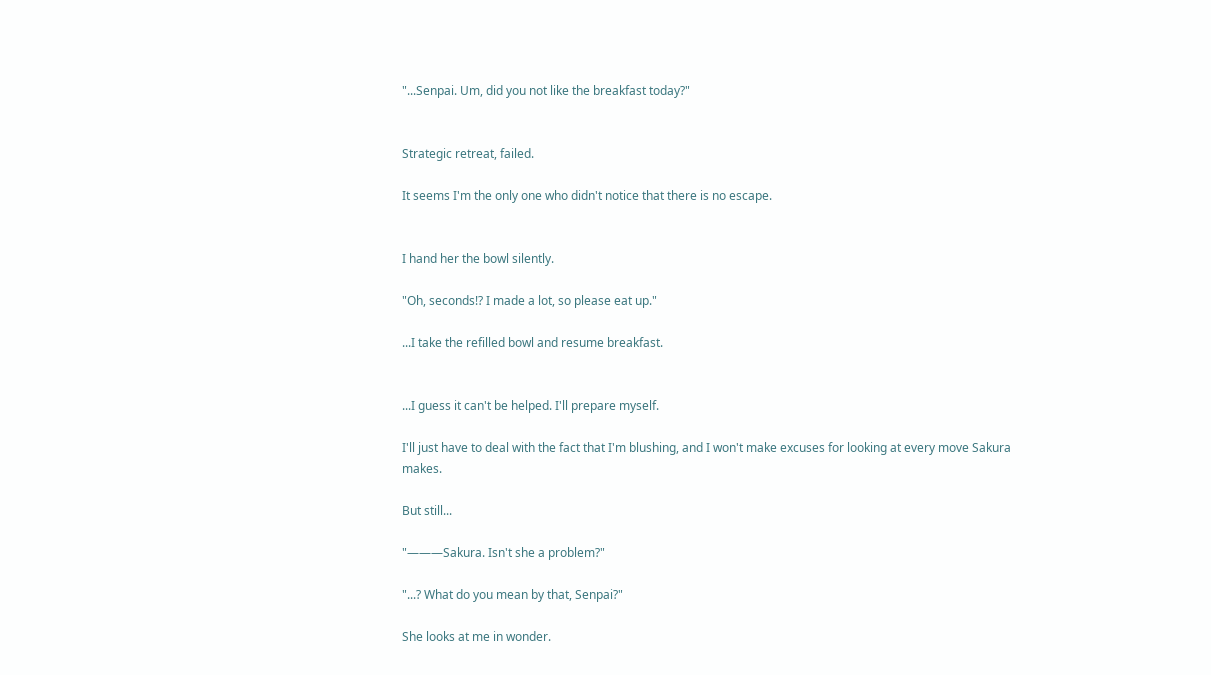"...Senpai. Um, did you not like the breakfast today?"


Strategic retreat, failed.

It seems I'm the only one who didn't notice that there is no escape.


I hand her the bowl silently.

"Oh, seconds!? I made a lot, so please eat up."

...I take the refilled bowl and resume breakfast.


...I guess it can't be helped. I'll prepare myself.

I'll just have to deal with the fact that I'm blushing, and I won't make excuses for looking at every move Sakura makes.

But still...

"―――Sakura. Isn't she a problem?"

"...? What do you mean by that, Senpai?"

She looks at me in wonder.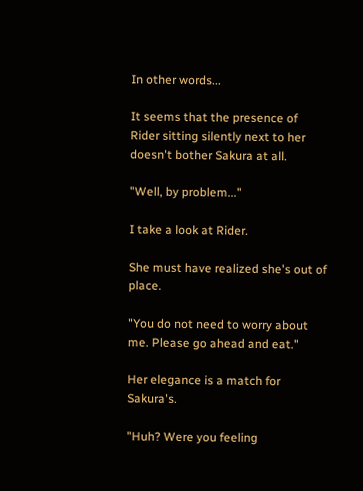In other words...

It seems that the presence of Rider sitting silently next to her doesn't bother Sakura at all.

"Well, by problem..."

I take a look at Rider.

She must have realized she's out of place.

"You do not need to worry about me. Please go ahead and eat."

Her elegance is a match for Sakura's.

"Huh? Were you feeling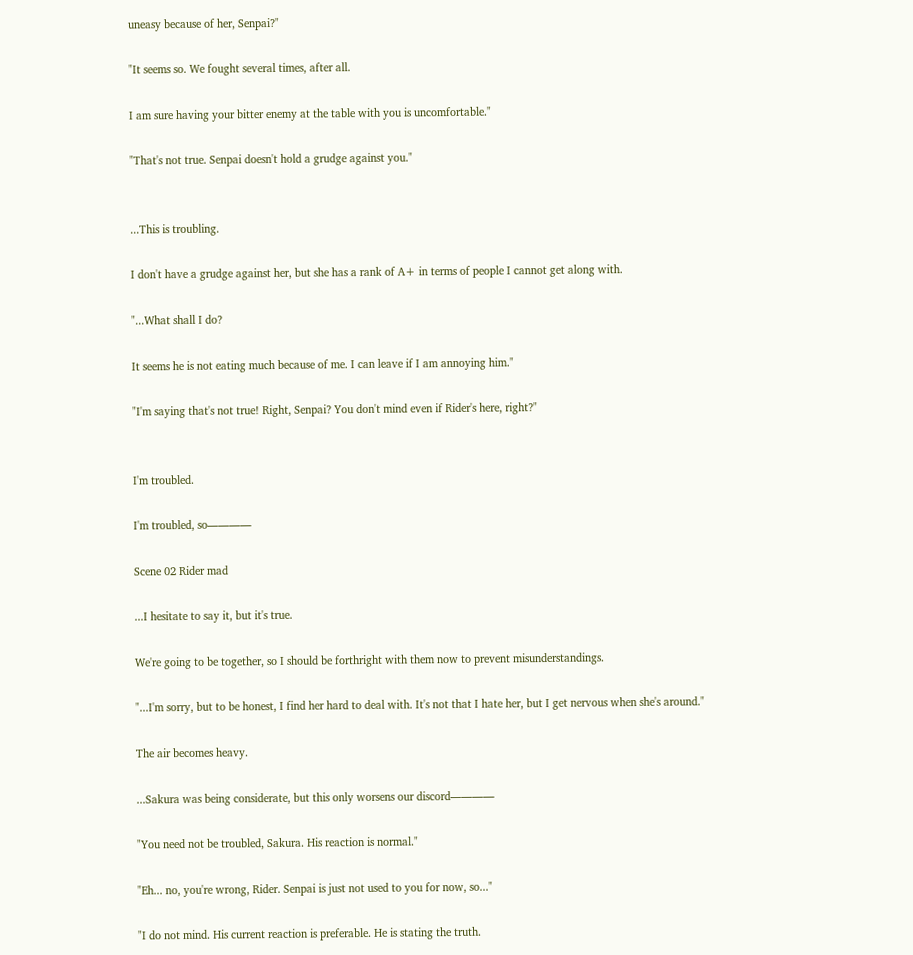uneasy because of her, Senpai?"

"It seems so. We fought several times, after all.

I am sure having your bitter enemy at the table with you is uncomfortable."

"That's not true. Senpai doesn't hold a grudge against you."


...This is troubling.

I don't have a grudge against her, but she has a rank of A+ in terms of people I cannot get along with.

"...What shall I do?

It seems he is not eating much because of me. I can leave if I am annoying him."

"I'm saying that's not true! Right, Senpai? You don't mind even if Rider's here, right?"


I'm troubled.

I'm troubled, so――――

Scene 02 Rider mad

...I hesitate to say it, but it's true.

We're going to be together, so I should be forthright with them now to prevent misunderstandings.

"...I'm sorry, but to be honest, I find her hard to deal with. It's not that I hate her, but I get nervous when she's around."

The air becomes heavy.

...Sakura was being considerate, but this only worsens our discord――――

"You need not be troubled, Sakura. His reaction is normal."

"Eh... no, you're wrong, Rider. Senpai is just not used to you for now, so..."

"I do not mind. His current reaction is preferable. He is stating the truth.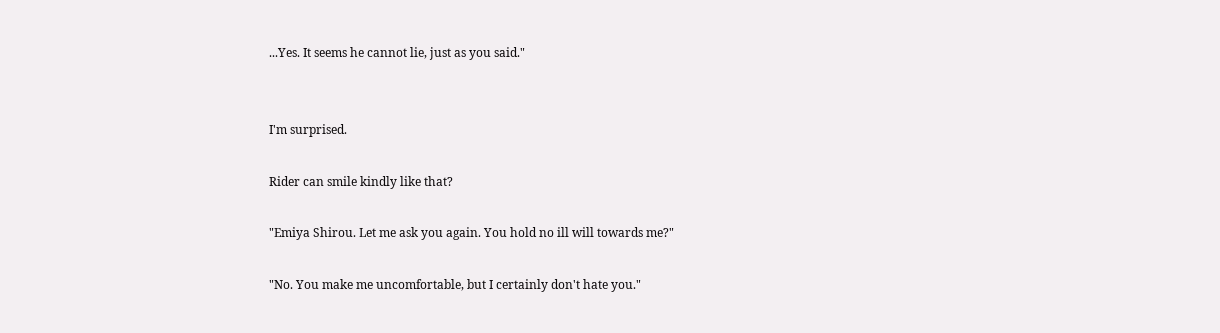...Yes. It seems he cannot lie, just as you said."


I'm surprised.

Rider can smile kindly like that?

"Emiya Shirou. Let me ask you again. You hold no ill will towards me?"

"No. You make me uncomfortable, but I certainly don't hate you."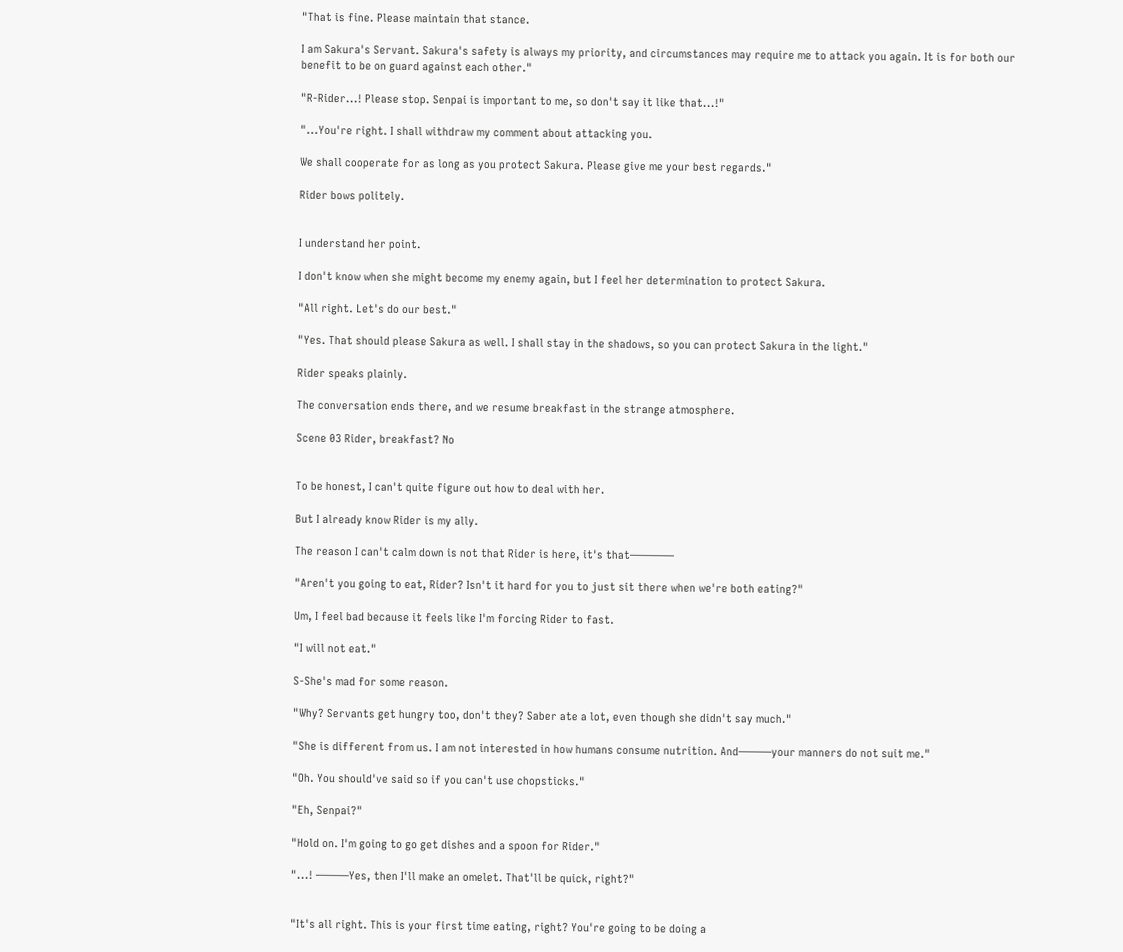"That is fine. Please maintain that stance.

I am Sakura's Servant. Sakura's safety is always my priority, and circumstances may require me to attack you again. It is for both our benefit to be on guard against each other."

"R-Rider...! Please stop. Senpai is important to me, so don't say it like that...!"

"...You're right. I shall withdraw my comment about attacking you.

We shall cooperate for as long as you protect Sakura. Please give me your best regards."

Rider bows politely.


I understand her point.

I don't know when she might become my enemy again, but I feel her determination to protect Sakura.

"All right. Let's do our best."

"Yes. That should please Sakura as well. I shall stay in the shadows, so you can protect Sakura in the light."

Rider speaks plainly.

The conversation ends there, and we resume breakfast in the strange atmosphere.

Scene 03 Rider, breakfast? No


To be honest, I can't quite figure out how to deal with her.

But I already know Rider is my ally.

The reason I can't calm down is not that Rider is here, it's that――――

"Aren't you going to eat, Rider? Isn't it hard for you to just sit there when we're both eating?"

Um, I feel bad because it feels like I'm forcing Rider to fast.

"I will not eat."

S-She's mad for some reason.

"Why? Servants get hungry too, don't they? Saber ate a lot, even though she didn't say much."

"She is different from us. I am not interested in how humans consume nutrition. And―――your manners do not suit me."

"Oh. You should've said so if you can't use chopsticks."

"Eh, Senpai?"

"Hold on. I'm going to go get dishes and a spoon for Rider."

"...! ―――Yes, then I'll make an omelet. That'll be quick, right?"


"It's all right. This is your first time eating, right? You're going to be doing a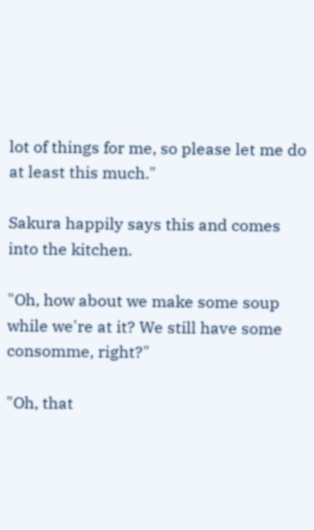lot of things for me, so please let me do at least this much."

Sakura happily says this and comes into the kitchen.

"Oh, how about we make some soup while we're at it? We still have some consomme, right?"

"Oh, that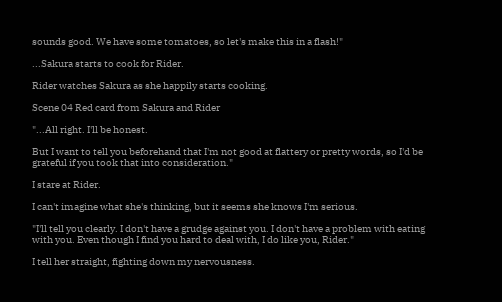sounds good. We have some tomatoes, so let's make this in a flash!"

...Sakura starts to cook for Rider.

Rider watches Sakura as she happily starts cooking.

Scene 04 Red card from Sakura and Rider

"...All right. I'll be honest.

But I want to tell you beforehand that I'm not good at flattery or pretty words, so I'd be grateful if you took that into consideration."

I stare at Rider.

I can't imagine what she's thinking, but it seems she knows I'm serious.

"I'll tell you clearly. I don't have a grudge against you. I don't have a problem with eating with you. Even though I find you hard to deal with, I do like you, Rider."

I tell her straight, fighting down my nervousness.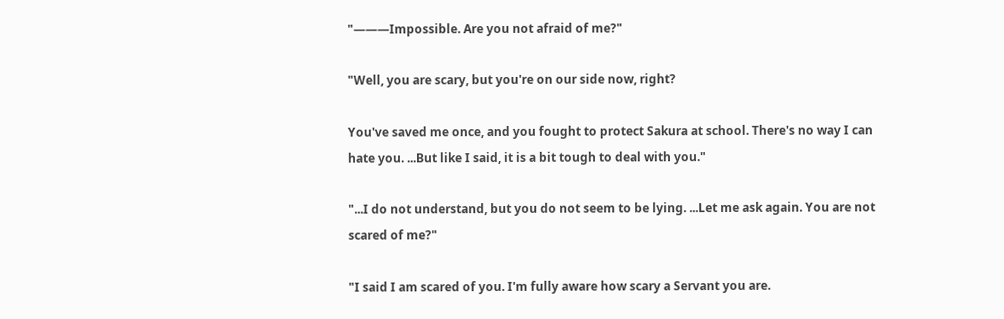"―――Impossible. Are you not afraid of me?"

"Well, you are scary, but you're on our side now, right?

You've saved me once, and you fought to protect Sakura at school. There's no way I can hate you. ...But like I said, it is a bit tough to deal with you."

"...I do not understand, but you do not seem to be lying. ...Let me ask again. You are not scared of me?"

"I said I am scared of you. I'm fully aware how scary a Servant you are.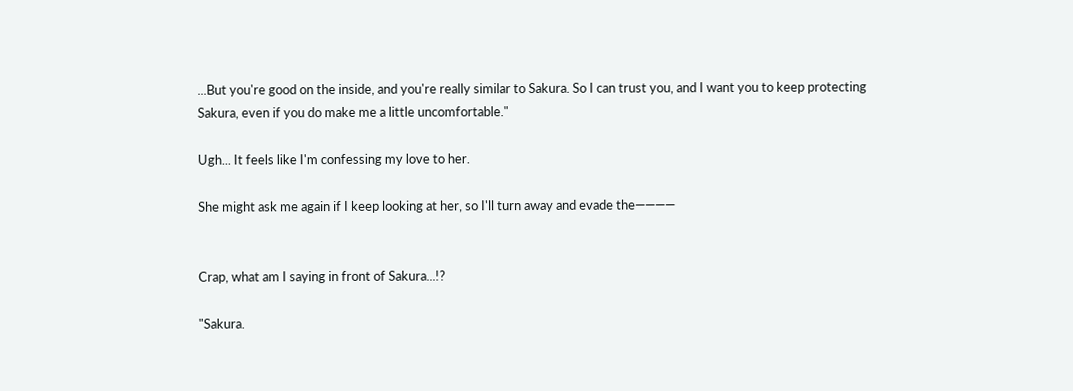...But you're good on the inside, and you're really similar to Sakura. So I can trust you, and I want you to keep protecting Sakura, even if you do make me a little uncomfortable."

Ugh... It feels like I'm confessing my love to her.

She might ask me again if I keep looking at her, so I'll turn away and evade the――――


Crap, what am I saying in front of Sakura...!?

"Sakura.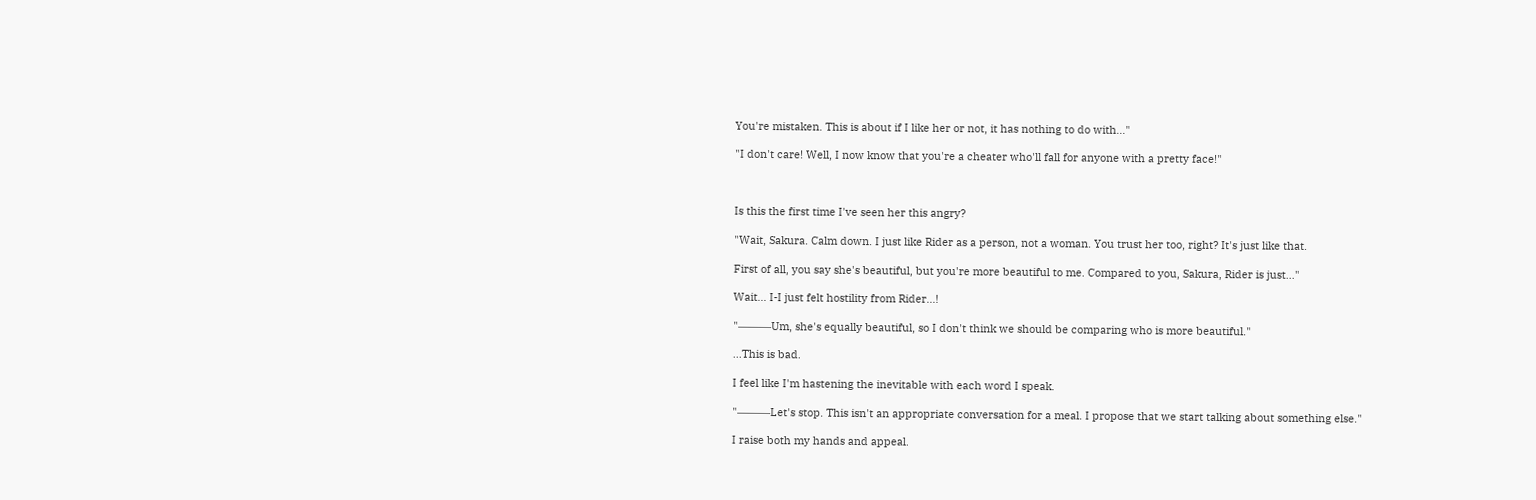You're mistaken. This is about if I like her or not, it has nothing to do with..."

"I don't care! Well, I now know that you're a cheater who'll fall for anyone with a pretty face!"



Is this the first time I've seen her this angry?

"Wait, Sakura. Calm down. I just like Rider as a person, not a woman. You trust her too, right? It's just like that.

First of all, you say she's beautiful, but you're more beautiful to me. Compared to you, Sakura, Rider is just..."

Wait... I-I just felt hostility from Rider...!

"―――Um, she's equally beautiful, so I don't think we should be comparing who is more beautiful."

...This is bad.

I feel like I'm hastening the inevitable with each word I speak.

"―――Let's stop. This isn't an appropriate conversation for a meal. I propose that we start talking about something else."

I raise both my hands and appeal.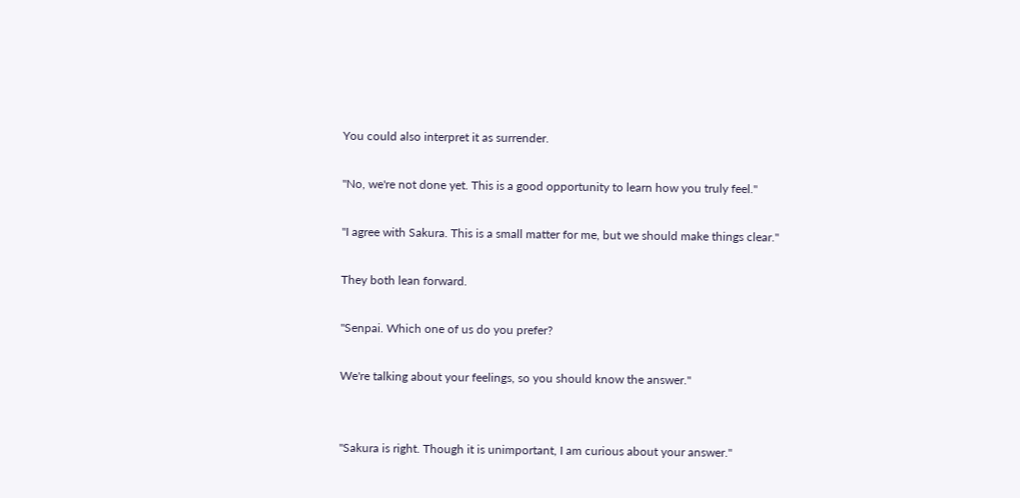You could also interpret it as surrender.

"No, we're not done yet. This is a good opportunity to learn how you truly feel."

"I agree with Sakura. This is a small matter for me, but we should make things clear."

They both lean forward.

"Senpai. Which one of us do you prefer?

We're talking about your feelings, so you should know the answer."


"Sakura is right. Though it is unimportant, I am curious about your answer."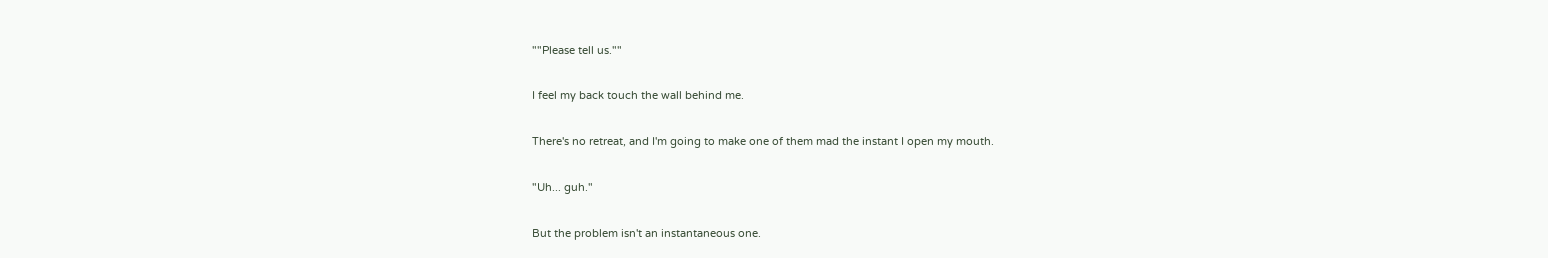""Please tell us.""

I feel my back touch the wall behind me.

There's no retreat, and I'm going to make one of them mad the instant I open my mouth.

"Uh... guh."

But the problem isn't an instantaneous one.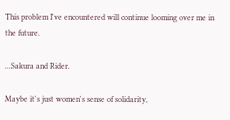This problem I've encountered will continue looming over me in the future.

...Sakura and Rider.

Maybe it's just women's sense of solidarity,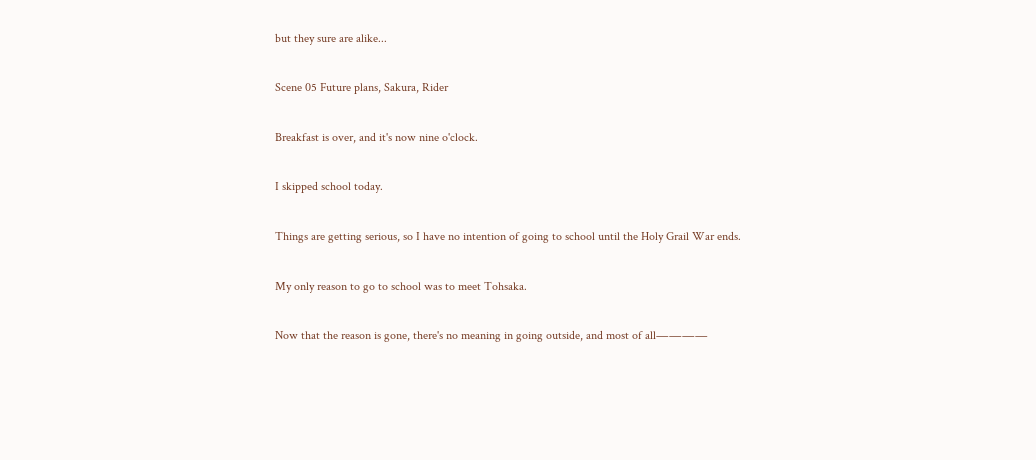but they sure are alike...

Scene 05 Future plans, Sakura, Rider

Breakfast is over, and it's now nine o'clock.

I skipped school today.

Things are getting serious, so I have no intention of going to school until the Holy Grail War ends.

My only reason to go to school was to meet Tohsaka.

Now that the reason is gone, there's no meaning in going outside, and most of all――――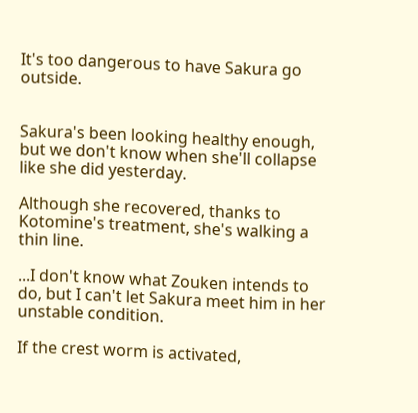It's too dangerous to have Sakura go outside.


Sakura's been looking healthy enough, but we don't know when she'll collapse like she did yesterday.

Although she recovered, thanks to Kotomine's treatment, she's walking a thin line.

...I don't know what Zouken intends to do, but I can't let Sakura meet him in her unstable condition.

If the crest worm is activated,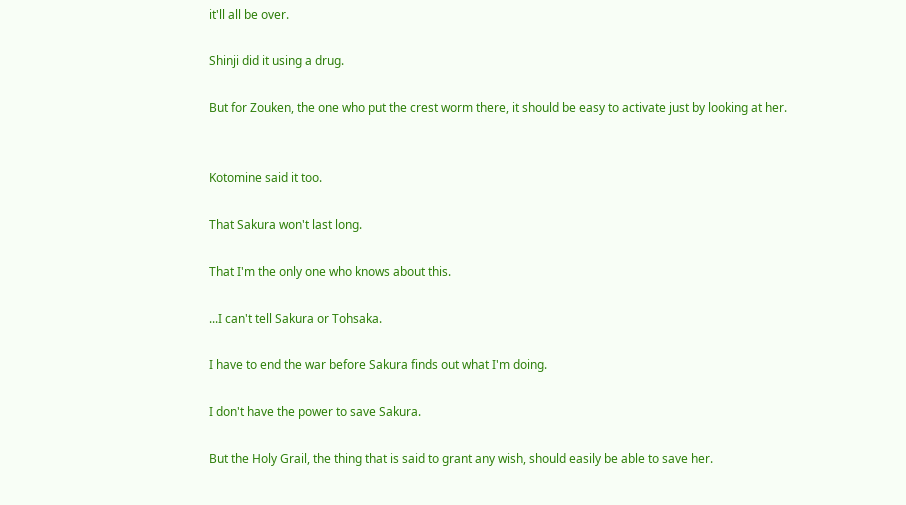it'll all be over.

Shinji did it using a drug.

But for Zouken, the one who put the crest worm there, it should be easy to activate just by looking at her.


Kotomine said it too.

That Sakura won't last long.

That I'm the only one who knows about this.

...I can't tell Sakura or Tohsaka.

I have to end the war before Sakura finds out what I'm doing.

I don't have the power to save Sakura.

But the Holy Grail, the thing that is said to grant any wish, should easily be able to save her.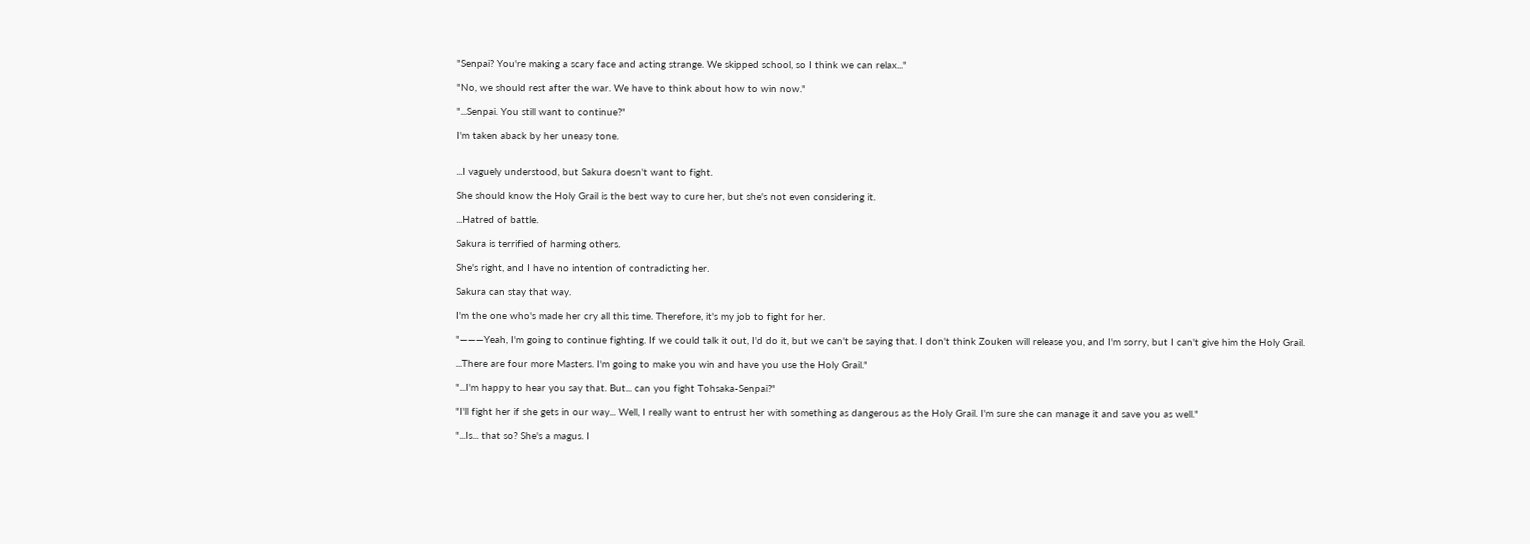"Senpai? You're making a scary face and acting strange. We skipped school, so I think we can relax..."

"No, we should rest after the war. We have to think about how to win now."

"...Senpai. You still want to continue?"

I'm taken aback by her uneasy tone.


...I vaguely understood, but Sakura doesn't want to fight.

She should know the Holy Grail is the best way to cure her, but she's not even considering it.

...Hatred of battle.

Sakura is terrified of harming others.

She's right, and I have no intention of contradicting her.

Sakura can stay that way.

I'm the one who's made her cry all this time. Therefore, it's my job to fight for her.

"―――Yeah, I'm going to continue fighting. If we could talk it out, I'd do it, but we can't be saying that. I don't think Zouken will release you, and I'm sorry, but I can't give him the Holy Grail.

...There are four more Masters. I'm going to make you win and have you use the Holy Grail."

"...I'm happy to hear you say that. But... can you fight Tohsaka-Senpai?"

"I'll fight her if she gets in our way... Well, I really want to entrust her with something as dangerous as the Holy Grail. I'm sure she can manage it and save you as well."

"...Is... that so? She's a magus. I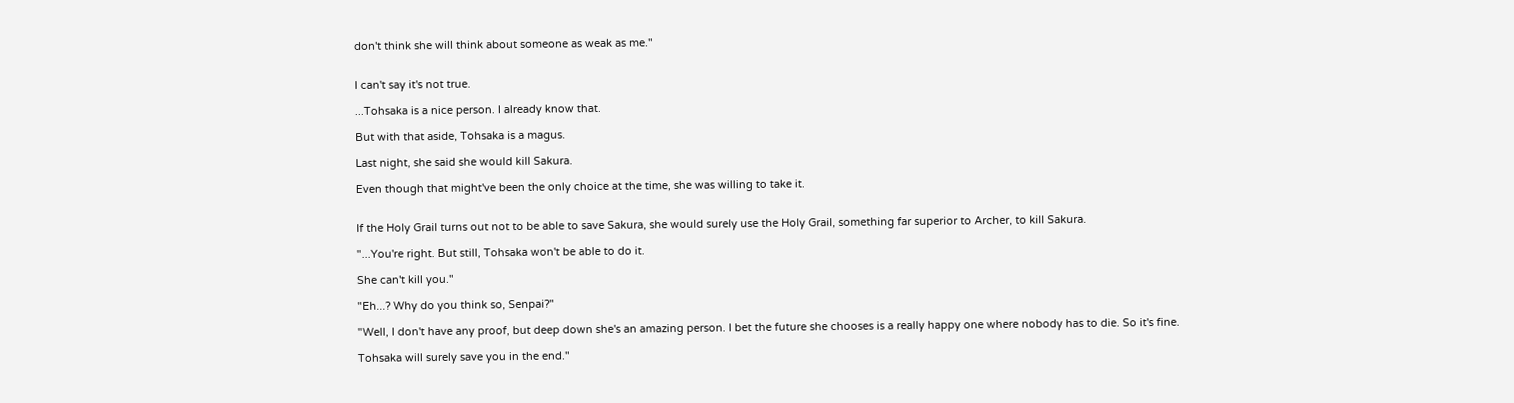don't think she will think about someone as weak as me."


I can't say it's not true.

...Tohsaka is a nice person. I already know that.

But with that aside, Tohsaka is a magus.

Last night, she said she would kill Sakura.

Even though that might've been the only choice at the time, she was willing to take it.


If the Holy Grail turns out not to be able to save Sakura, she would surely use the Holy Grail, something far superior to Archer, to kill Sakura.

"...You're right. But still, Tohsaka won't be able to do it.

She can't kill you."

"Eh...? Why do you think so, Senpai?"

"Well, I don't have any proof, but deep down she's an amazing person. I bet the future she chooses is a really happy one where nobody has to die. So it's fine.

Tohsaka will surely save you in the end."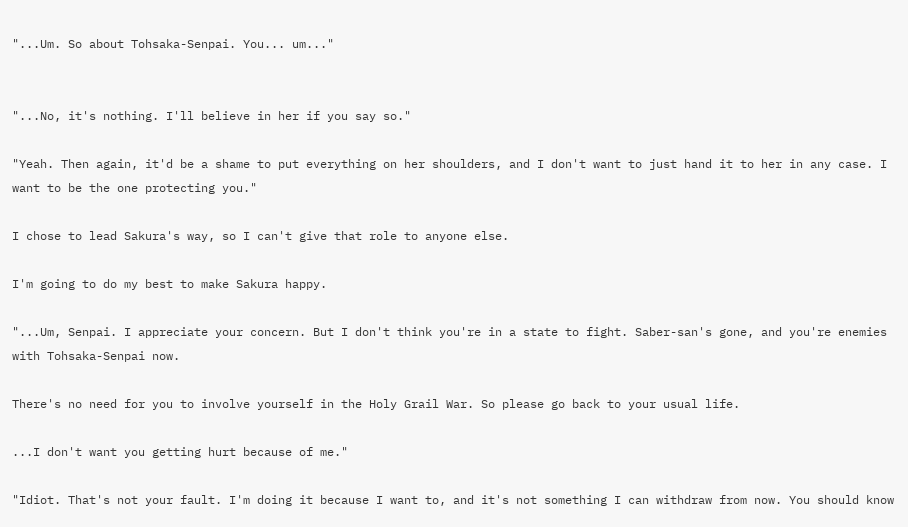"...Um. So about Tohsaka-Senpai. You... um..."


"...No, it's nothing. I'll believe in her if you say so."

"Yeah. Then again, it'd be a shame to put everything on her shoulders, and I don't want to just hand it to her in any case. I want to be the one protecting you."

I chose to lead Sakura's way, so I can't give that role to anyone else.

I'm going to do my best to make Sakura happy.

"...Um, Senpai. I appreciate your concern. But I don't think you're in a state to fight. Saber-san's gone, and you're enemies with Tohsaka-Senpai now.

There's no need for you to involve yourself in the Holy Grail War. So please go back to your usual life.

...I don't want you getting hurt because of me."

"Idiot. That's not your fault. I'm doing it because I want to, and it's not something I can withdraw from now. You should know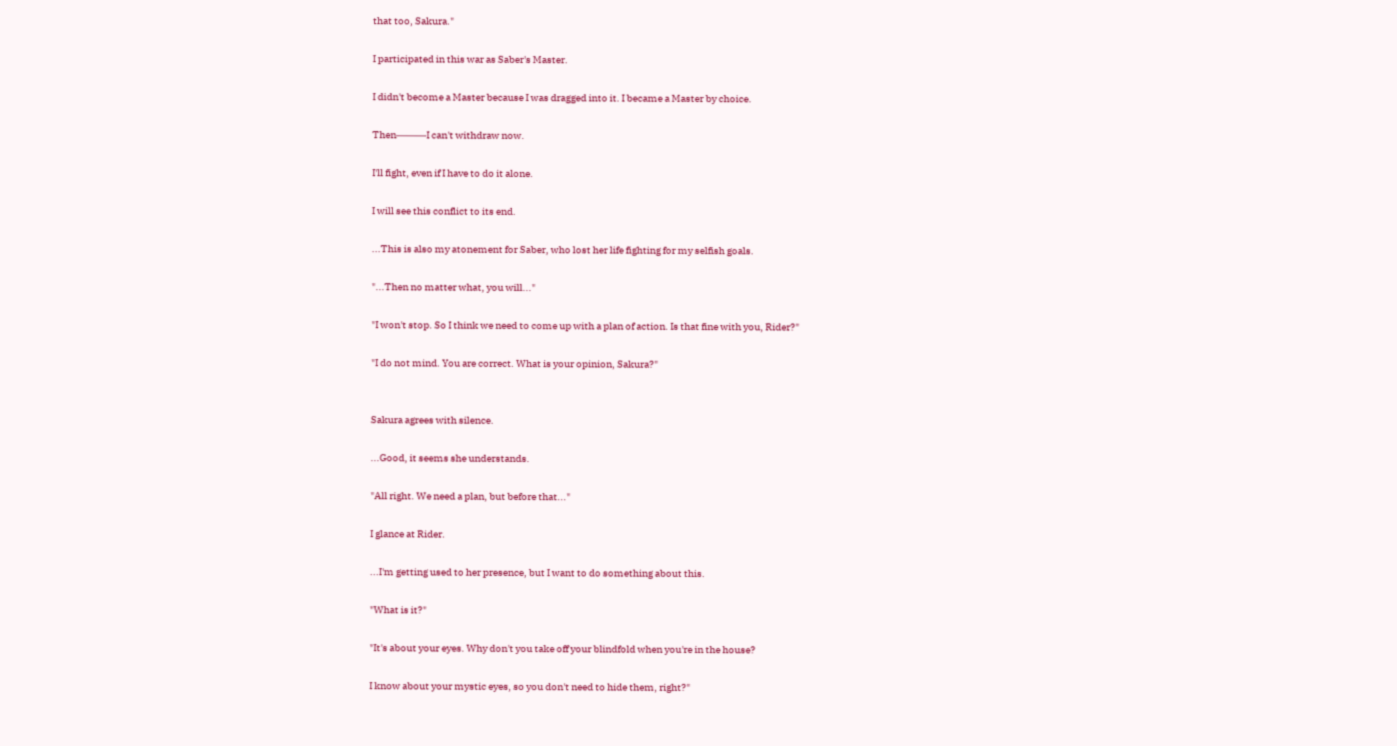that too, Sakura."

I participated in this war as Saber's Master.

I didn't become a Master because I was dragged into it. I became a Master by choice.

Then―――I can't withdraw now.

I'll fight, even if I have to do it alone.

I will see this conflict to its end.

...This is also my atonement for Saber, who lost her life fighting for my selfish goals.

"...Then no matter what, you will..."

"I won't stop. So I think we need to come up with a plan of action. Is that fine with you, Rider?"

"I do not mind. You are correct. What is your opinion, Sakura?"


Sakura agrees with silence.

...Good, it seems she understands.

"All right. We need a plan, but before that..."

I glance at Rider.

...I'm getting used to her presence, but I want to do something about this.

"What is it?"

"It's about your eyes. Why don't you take off your blindfold when you're in the house?

I know about your mystic eyes, so you don't need to hide them, right?"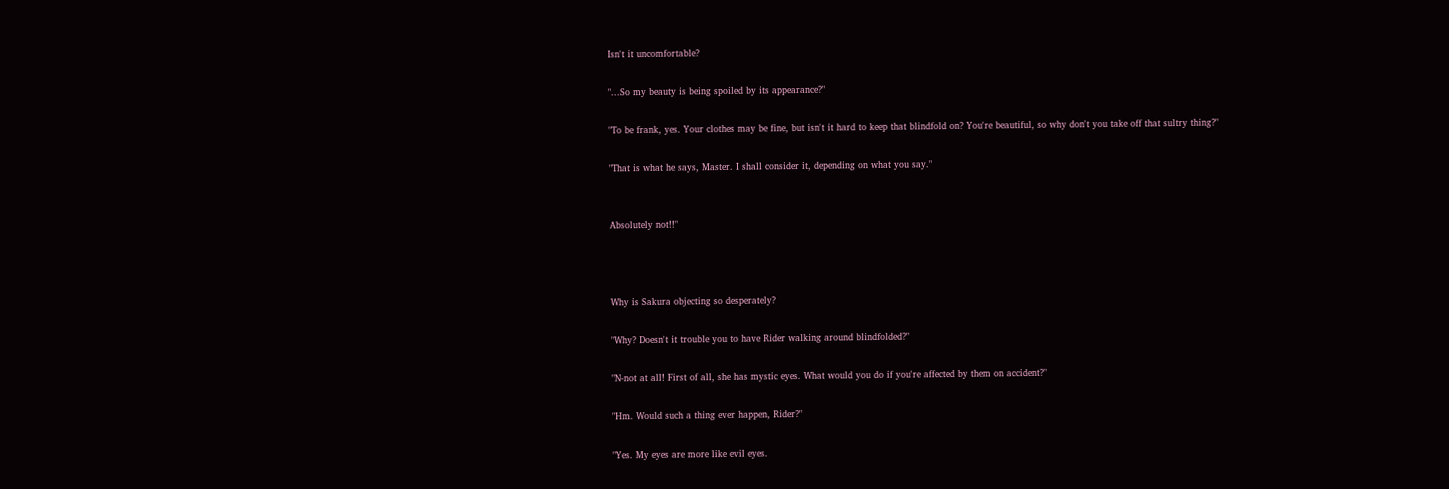Isn't it uncomfortable?

"...So my beauty is being spoiled by its appearance?"

"To be frank, yes. Your clothes may be fine, but isn't it hard to keep that blindfold on? You're beautiful, so why don't you take off that sultry thing?"

"That is what he says, Master. I shall consider it, depending on what you say."


Absolutely not!!"



Why is Sakura objecting so desperately?

"Why? Doesn't it trouble you to have Rider walking around blindfolded?"

"N-not at all! First of all, she has mystic eyes. What would you do if you're affected by them on accident?"

"Hm. Would such a thing ever happen, Rider?"

"Yes. My eyes are more like evil eyes.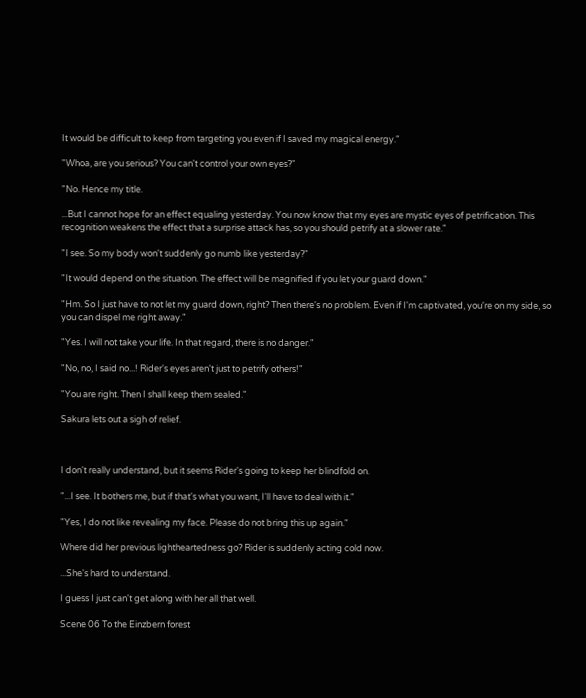It would be difficult to keep from targeting you even if I saved my magical energy."

"Whoa, are you serious? You can't control your own eyes?"

"No. Hence my title.

...But I cannot hope for an effect equaling yesterday. You now know that my eyes are mystic eyes of petrification. This recognition weakens the effect that a surprise attack has, so you should petrify at a slower rate."

"I see. So my body won't suddenly go numb like yesterday?"

"It would depend on the situation. The effect will be magnified if you let your guard down."

"Hm. So I just have to not let my guard down, right? Then there's no problem. Even if I'm captivated, you're on my side, so you can dispel me right away."

"Yes. I will not take your life. In that regard, there is no danger."

"No, no, I said no...! Rider's eyes aren't just to petrify others!"

"You are right. Then I shall keep them sealed."

Sakura lets out a sigh of relief.



I don't really understand, but it seems Rider's going to keep her blindfold on.

"...I see. It bothers me, but if that's what you want, I'll have to deal with it."

"Yes, I do not like revealing my face. Please do not bring this up again."

Where did her previous lightheartedness go? Rider is suddenly acting cold now.

...She's hard to understand.

I guess I just can't get along with her all that well.

Scene 06 To the Einzbern forest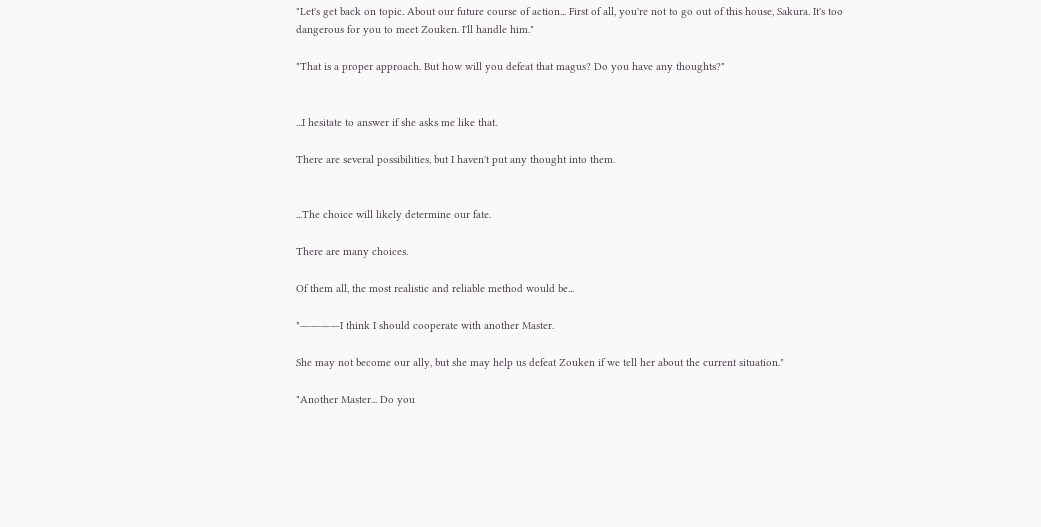"Let's get back on topic. About our future course of action... First of all, you're not to go out of this house, Sakura. It's too dangerous for you to meet Zouken. I'll handle him."

"That is a proper approach. But how will you defeat that magus? Do you have any thoughts?"


...I hesitate to answer if she asks me like that.

There are several possibilities, but I haven't put any thought into them.


...The choice will likely determine our fate.

There are many choices.

Of them all, the most realistic and reliable method would be...

"――――I think I should cooperate with another Master.

She may not become our ally, but she may help us defeat Zouken if we tell her about the current situation."

"Another Master... Do you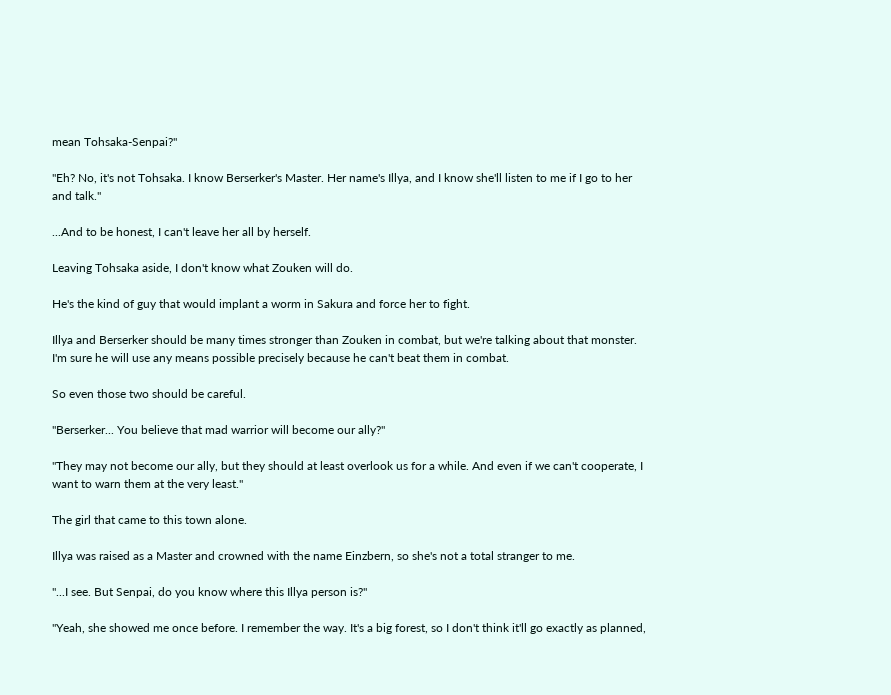mean Tohsaka-Senpai?"

"Eh? No, it's not Tohsaka. I know Berserker's Master. Her name's Illya, and I know she'll listen to me if I go to her and talk."

...And to be honest, I can't leave her all by herself.

Leaving Tohsaka aside, I don't know what Zouken will do.

He's the kind of guy that would implant a worm in Sakura and force her to fight.

Illya and Berserker should be many times stronger than Zouken in combat, but we're talking about that monster. I'm sure he will use any means possible precisely because he can't beat them in combat.

So even those two should be careful.

"Berserker... You believe that mad warrior will become our ally?"

"They may not become our ally, but they should at least overlook us for a while. And even if we can't cooperate, I want to warn them at the very least."

The girl that came to this town alone.

Illya was raised as a Master and crowned with the name Einzbern, so she's not a total stranger to me.

"...I see. But Senpai, do you know where this Illya person is?"

"Yeah, she showed me once before. I remember the way. It's a big forest, so I don't think it'll go exactly as planned,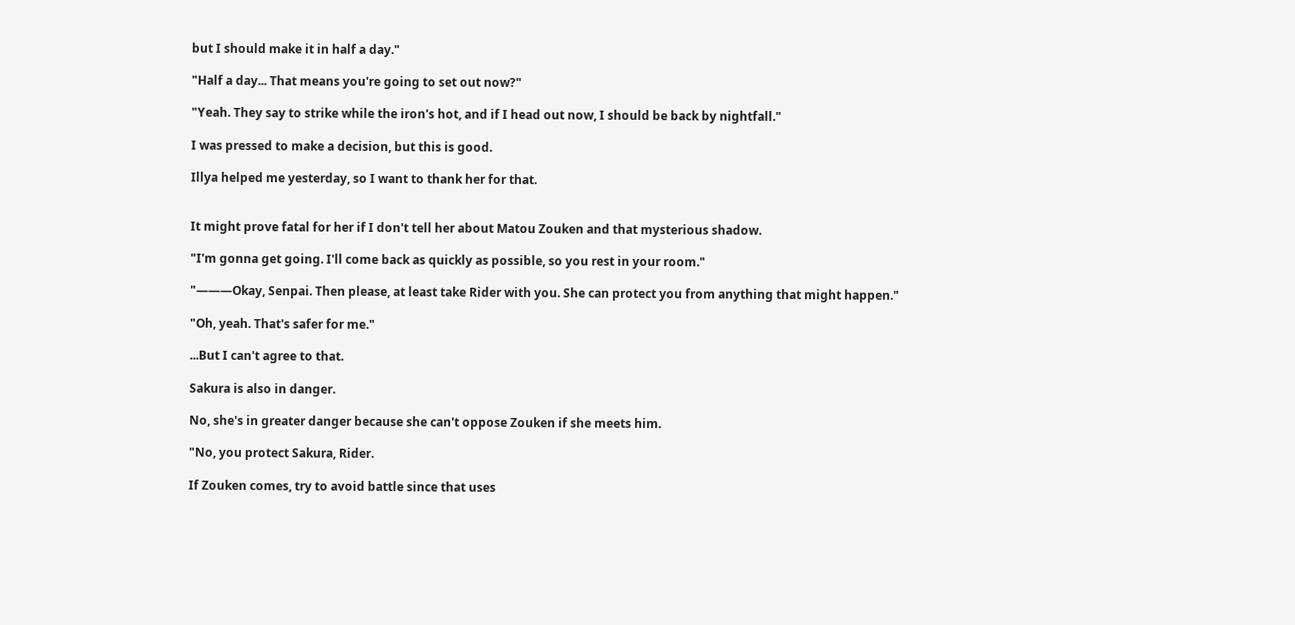but I should make it in half a day."

"Half a day... That means you're going to set out now?"

"Yeah. They say to strike while the iron's hot, and if I head out now, I should be back by nightfall."

I was pressed to make a decision, but this is good.

Illya helped me yesterday, so I want to thank her for that.


It might prove fatal for her if I don't tell her about Matou Zouken and that mysterious shadow.

"I'm gonna get going. I'll come back as quickly as possible, so you rest in your room."

"―――Okay, Senpai. Then please, at least take Rider with you. She can protect you from anything that might happen."

"Oh, yeah. That's safer for me."

...But I can't agree to that.

Sakura is also in danger.

No, she's in greater danger because she can't oppose Zouken if she meets him.

"No, you protect Sakura, Rider.

If Zouken comes, try to avoid battle since that uses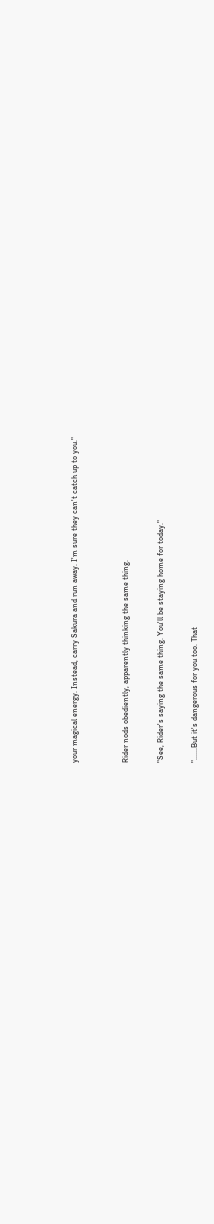your magical energy. Instead, carry Sakura and run away. I'm sure they can't catch up to you."


Rider nods obediently, apparently thinking the same thing.

"See, Rider's saying the same thing. You'll be staying home for today."

"......But it's dangerous for you too. That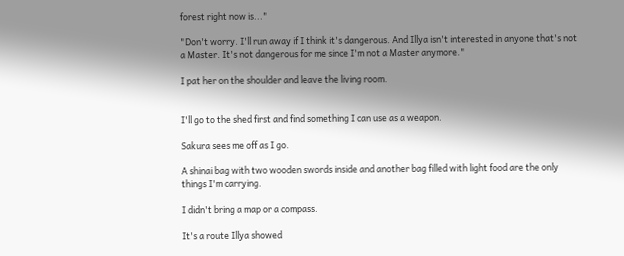forest right now is..."

"Don't worry. I'll run away if I think it's dangerous. And Illya isn't interested in anyone that's not a Master. It's not dangerous for me since I'm not a Master anymore."

I pat her on the shoulder and leave the living room.


I'll go to the shed first and find something I can use as a weapon.

Sakura sees me off as I go.

A shinai bag with two wooden swords inside and another bag filled with light food are the only things I'm carrying.

I didn't bring a map or a compass.

It's a route Illya showed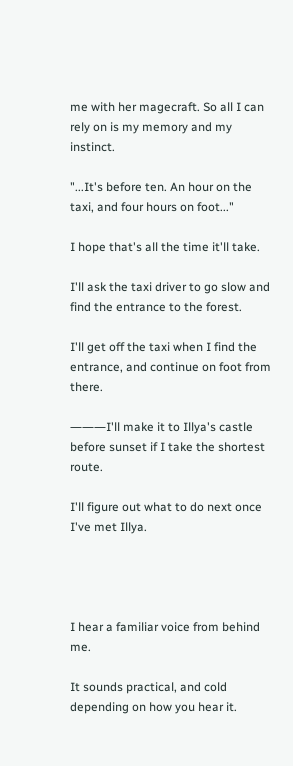me with her magecraft. So all I can rely on is my memory and my instinct.

"...It's before ten. An hour on the taxi, and four hours on foot..."

I hope that's all the time it'll take.

I'll ask the taxi driver to go slow and find the entrance to the forest.

I'll get off the taxi when I find the entrance, and continue on foot from there.

―――I'll make it to Illya's castle before sunset if I take the shortest route.

I'll figure out what to do next once I've met Illya.




I hear a familiar voice from behind me.

It sounds practical, and cold depending on how you hear it.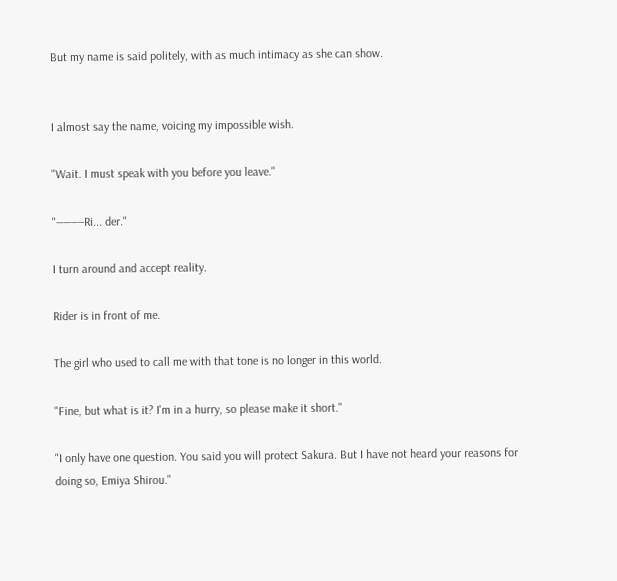But my name is said politely, with as much intimacy as she can show.


I almost say the name, voicing my impossible wish.

"Wait. I must speak with you before you leave."

"――――Ri... der."

I turn around and accept reality.

Rider is in front of me.

The girl who used to call me with that tone is no longer in this world.

"Fine, but what is it? I'm in a hurry, so please make it short."

"I only have one question. You said you will protect Sakura. But I have not heard your reasons for doing so, Emiya Shirou."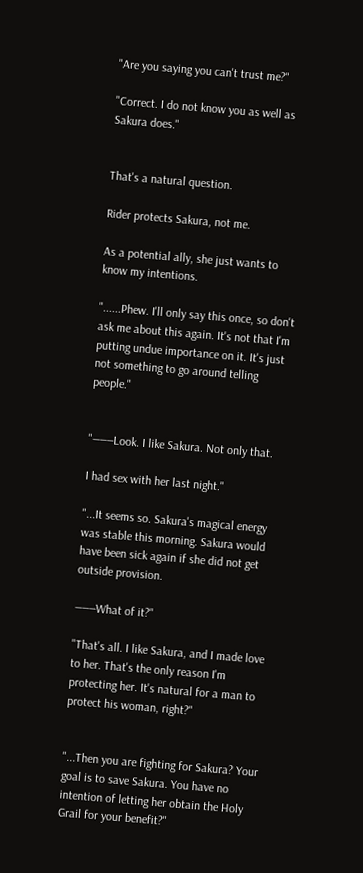"Are you saying you can't trust me?"

"Correct. I do not know you as well as Sakura does."


That's a natural question.

Rider protects Sakura, not me.

As a potential ally, she just wants to know my intentions.

"......Phew. I'll only say this once, so don't ask me about this again. It's not that I'm putting undue importance on it. It's just not something to go around telling people."


"―――Look. I like Sakura. Not only that.

I had sex with her last night."

"...It seems so. Sakura's magical energy was stable this morning. Sakura would have been sick again if she did not get outside provision.

―――What of it?"

"That's all. I like Sakura, and I made love to her. That's the only reason I'm protecting her. It's natural for a man to protect his woman, right?"


"...Then you are fighting for Sakura? Your goal is to save Sakura. You have no intention of letting her obtain the Holy Grail for your benefit?"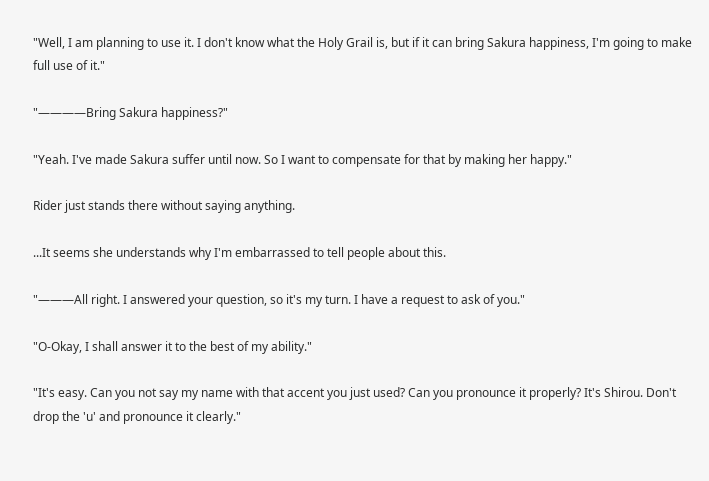"Well, I am planning to use it. I don't know what the Holy Grail is, but if it can bring Sakura happiness, I'm going to make full use of it."

"――――Bring Sakura happiness?"

"Yeah. I've made Sakura suffer until now. So I want to compensate for that by making her happy."

Rider just stands there without saying anything.

...It seems she understands why I'm embarrassed to tell people about this.

"―――All right. I answered your question, so it's my turn. I have a request to ask of you."

"O-Okay, I shall answer it to the best of my ability."

"It's easy. Can you not say my name with that accent you just used? Can you pronounce it properly? It's Shirou. Don't drop the 'u' and pronounce it clearly."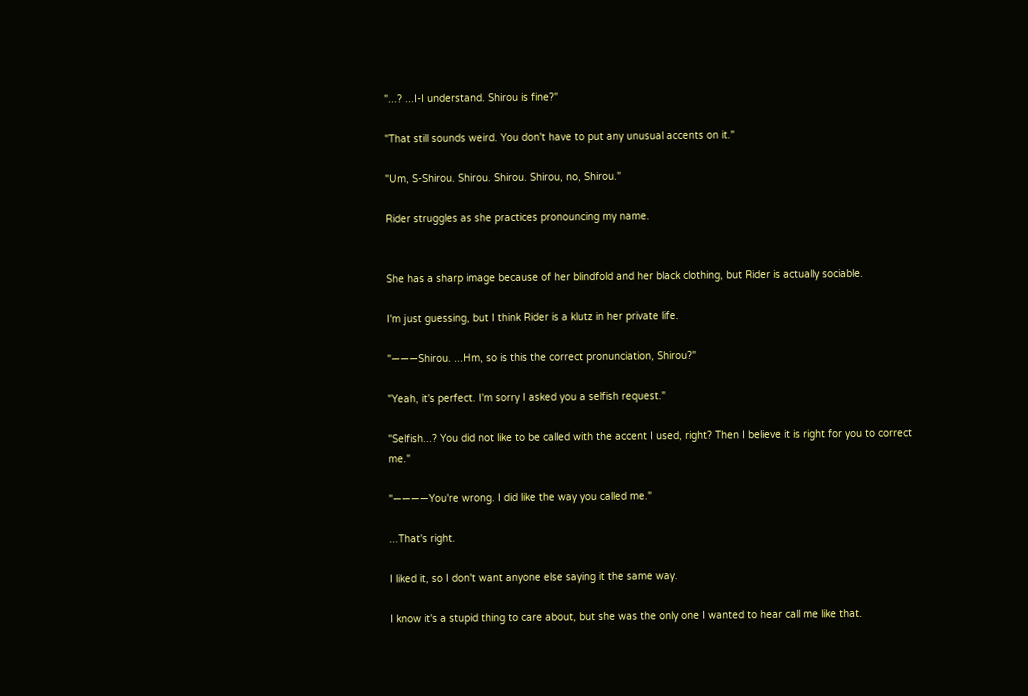"...? ...I-I understand. Shirou is fine?"

"That still sounds weird. You don't have to put any unusual accents on it."

"Um, S-Shirou. Shirou. Shirou. Shirou, no, Shirou."

Rider struggles as she practices pronouncing my name.


She has a sharp image because of her blindfold and her black clothing, but Rider is actually sociable.

I'm just guessing, but I think Rider is a klutz in her private life.

"―――Shirou. ...Hm, so is this the correct pronunciation, Shirou?"

"Yeah, it's perfect. I'm sorry I asked you a selfish request."

"Selfish...? You did not like to be called with the accent I used, right? Then I believe it is right for you to correct me."

"――――You're wrong. I did like the way you called me."

...That's right.

I liked it, so I don't want anyone else saying it the same way.

I know it's a stupid thing to care about, but she was the only one I wanted to hear call me like that.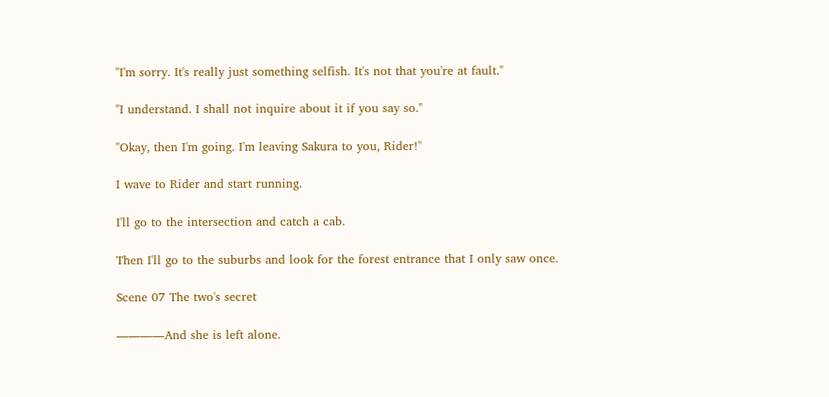"I'm sorry. It's really just something selfish. It's not that you're at fault."

"I understand. I shall not inquire about it if you say so."

"Okay, then I'm going. I'm leaving Sakura to you, Rider!"

I wave to Rider and start running.

I'll go to the intersection and catch a cab.

Then I'll go to the suburbs and look for the forest entrance that I only saw once.

Scene 07 The two's secret

――――And she is left alone.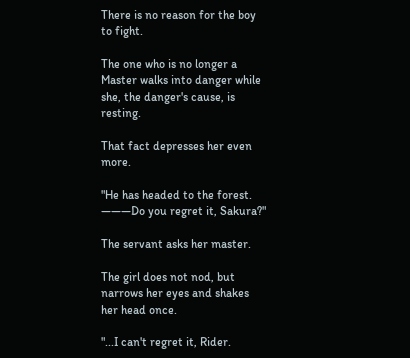There is no reason for the boy to fight.

The one who is no longer a Master walks into danger while she, the danger's cause, is resting.

That fact depresses her even more.

"He has headed to the forest. ―――Do you regret it, Sakura?"

The servant asks her master.

The girl does not nod, but narrows her eyes and shakes her head once.

"...I can't regret it, Rider.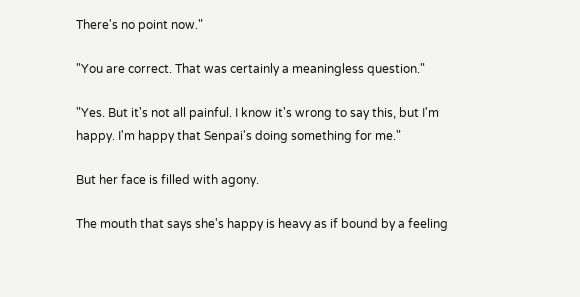There's no point now."

"You are correct. That was certainly a meaningless question."

"Yes. But it's not all painful. I know it's wrong to say this, but I'm happy. I'm happy that Senpai's doing something for me."

But her face is filled with agony.

The mouth that says she's happy is heavy as if bound by a feeling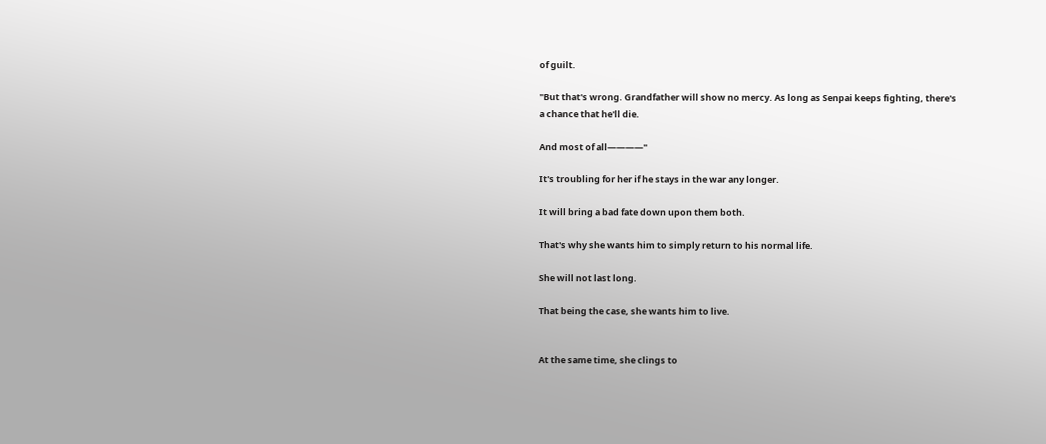of guilt.

"But that's wrong. Grandfather will show no mercy. As long as Senpai keeps fighting, there's a chance that he'll die.

And most of all――――"

It's troubling for her if he stays in the war any longer.

It will bring a bad fate down upon them both.

That's why she wants him to simply return to his normal life.

She will not last long.

That being the case, she wants him to live.


At the same time, she clings to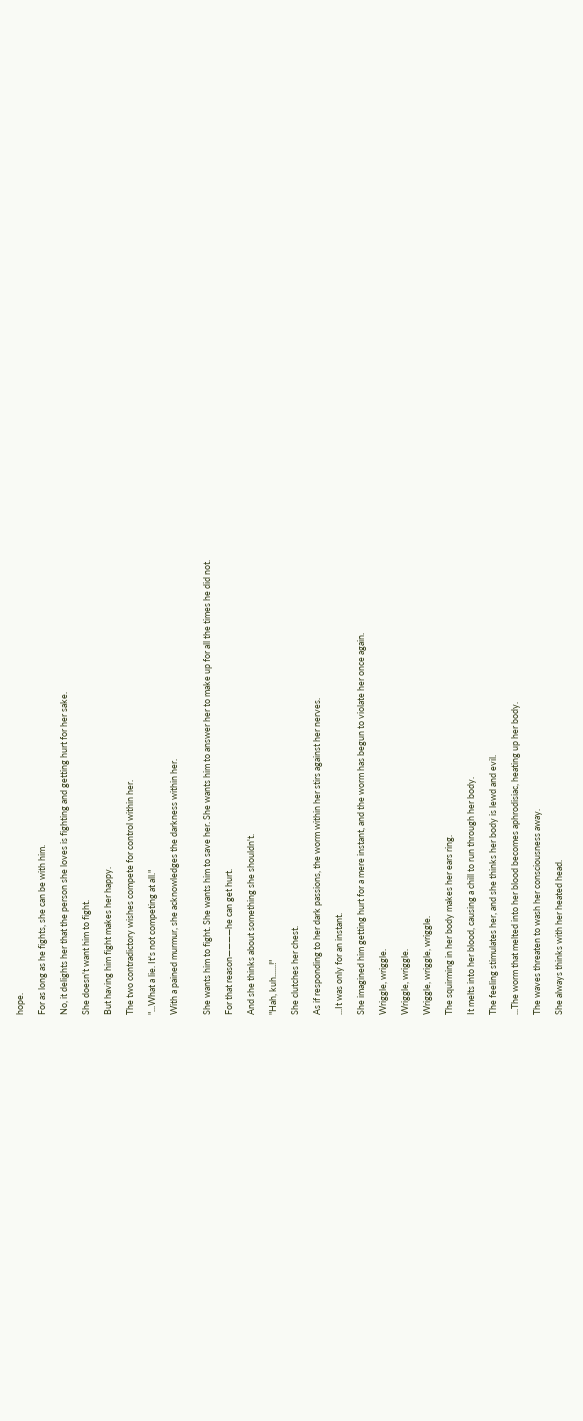hope.

For as long as he fights, she can be with him.

No, it delights her that the person she loves is fighting and getting hurt for her sake.

She doesn't want him to fight.

But having him fight makes her happy.

The two contradictory wishes compete for control within her.

"...What a lie. It's not competing at all."

With a pained murmur, she acknowledges the darkness within her.


She wants him to fight. She wants him to save her. She wants him to answer her to make up for all the times he did not.

For that reason――――he can get hurt.

And she thinks about something she shouldn't.

"Hah, kuh......!"

She clutches her chest.

As if responding to her dark passions, the worm within her stirs against her nerves.

...It was only for an instant.

She imagined him getting hurt for a mere instant, and the worm has begun to violate her once again.

Wriggle, wriggle.

Wriggle, wriggle.

Wriggle, wriggle, wriggle.

The squirming in her body makes her ears ring.

It melts into her blood, causing a chill to run through her body.

The feeling stimulates her, and she thinks her body is lewd and evil.

...The worm that melted into her blood becomes aphrodisiac, heating up her body.

The waves threaten to wash her consciousness away.

She always thinks with her heated head.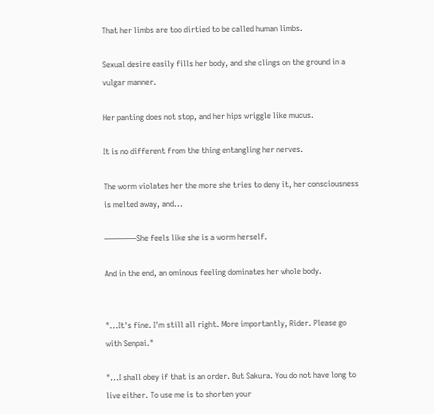That her limbs are too dirtied to be called human limbs.

Sexual desire easily fills her body, and she clings on the ground in a vulgar manner.

Her panting does not stop, and her hips wriggle like mucus.

It is no different from the thing entangling her nerves.

The worm violates her the more she tries to deny it, her consciousness is melted away, and...

――――She feels like she is a worm herself.

And in the end, an ominous feeling dominates her whole body.


"...It's fine. I'm still all right. More importantly, Rider. Please go with Senpai."

"...I shall obey if that is an order. But Sakura. You do not have long to live either. To use me is to shorten your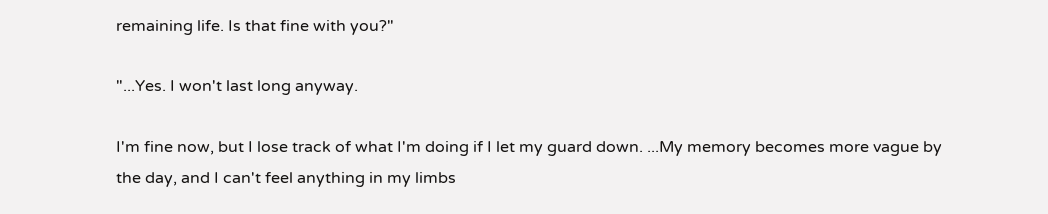remaining life. Is that fine with you?"

"...Yes. I won't last long anyway.

I'm fine now, but I lose track of what I'm doing if I let my guard down. ...My memory becomes more vague by the day, and I can't feel anything in my limbs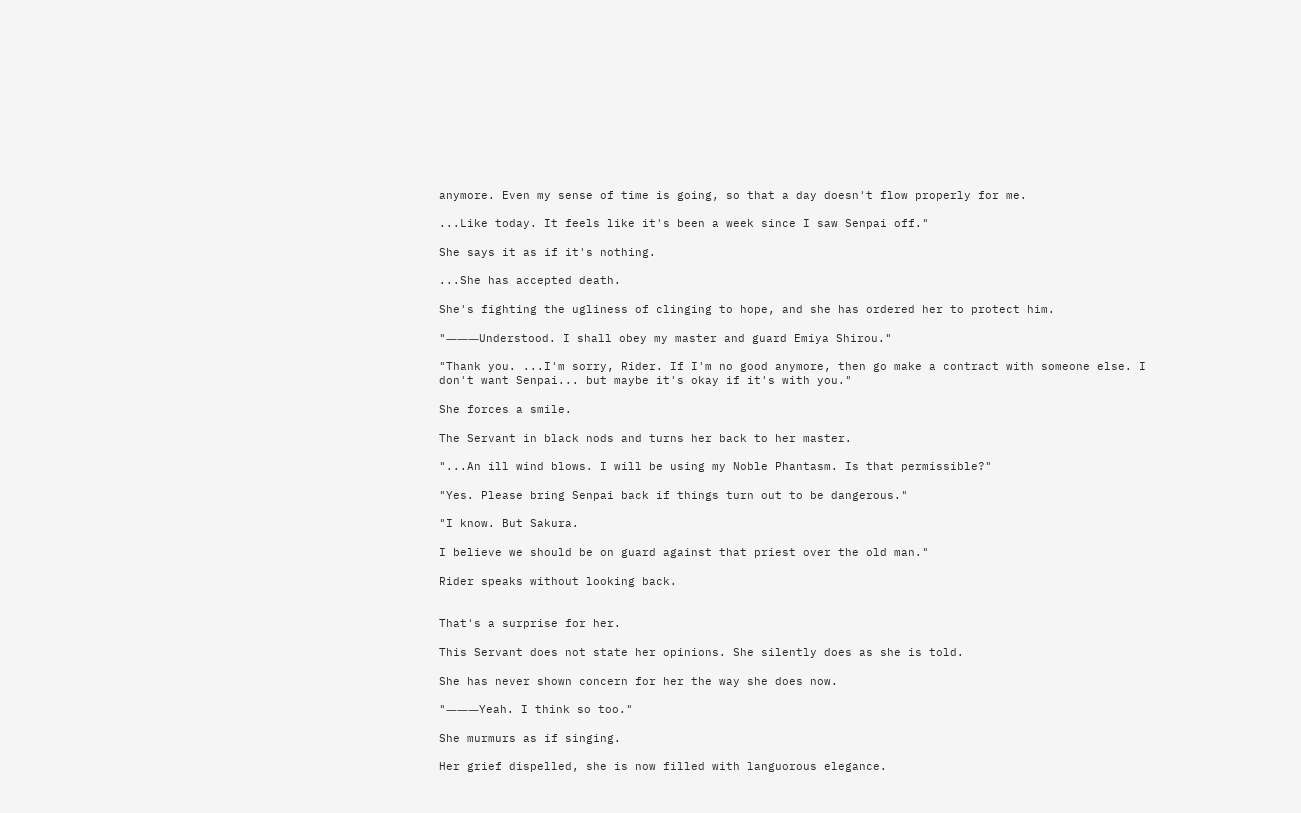anymore. Even my sense of time is going, so that a day doesn't flow properly for me.

...Like today. It feels like it's been a week since I saw Senpai off."

She says it as if it's nothing.

...She has accepted death.

She's fighting the ugliness of clinging to hope, and she has ordered her to protect him.

"―――Understood. I shall obey my master and guard Emiya Shirou."

"Thank you. ...I'm sorry, Rider. If I'm no good anymore, then go make a contract with someone else. I don't want Senpai... but maybe it's okay if it's with you."

She forces a smile.

The Servant in black nods and turns her back to her master.

"...An ill wind blows. I will be using my Noble Phantasm. Is that permissible?"

"Yes. Please bring Senpai back if things turn out to be dangerous."

"I know. But Sakura.

I believe we should be on guard against that priest over the old man."

Rider speaks without looking back.


That's a surprise for her.

This Servant does not state her opinions. She silently does as she is told.

She has never shown concern for her the way she does now.

"―――Yeah. I think so too."

She murmurs as if singing.

Her grief dispelled, she is now filled with languorous elegance.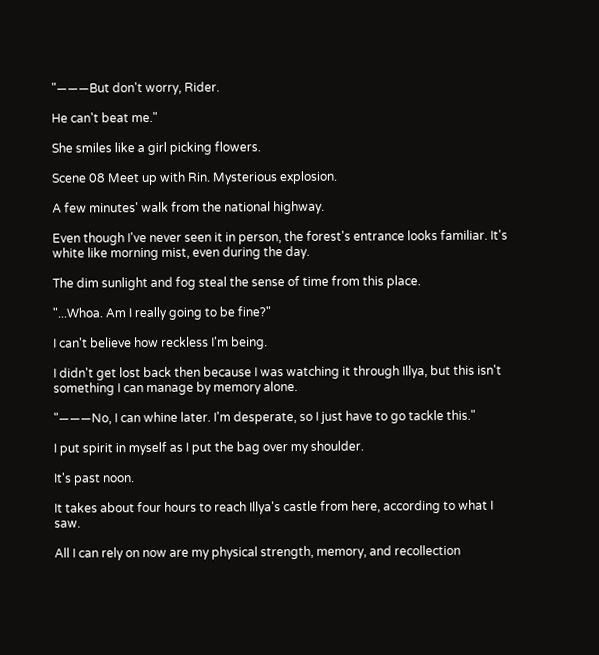"―――But don't worry, Rider.

He can't beat me."

She smiles like a girl picking flowers.

Scene 08 Meet up with Rin. Mysterious explosion.

A few minutes' walk from the national highway.

Even though I've never seen it in person, the forest's entrance looks familiar. It's white like morning mist, even during the day.

The dim sunlight and fog steal the sense of time from this place.

"...Whoa. Am I really going to be fine?"

I can't believe how reckless I'm being.

I didn't get lost back then because I was watching it through Illya, but this isn't something I can manage by memory alone.

"―――No, I can whine later. I'm desperate, so I just have to go tackle this."

I put spirit in myself as I put the bag over my shoulder.

It's past noon.

It takes about four hours to reach Illya's castle from here, according to what I saw.

All I can rely on now are my physical strength, memory, and recollection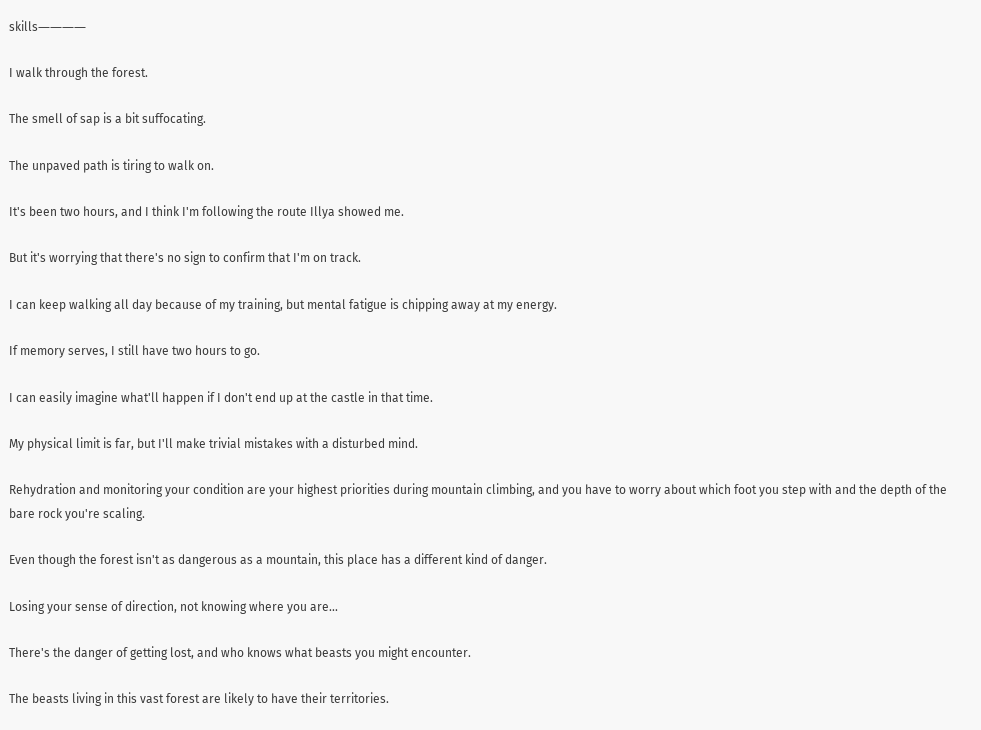skills――――

I walk through the forest.

The smell of sap is a bit suffocating.

The unpaved path is tiring to walk on.

It's been two hours, and I think I'm following the route Illya showed me.

But it's worrying that there's no sign to confirm that I'm on track.

I can keep walking all day because of my training, but mental fatigue is chipping away at my energy.

If memory serves, I still have two hours to go.

I can easily imagine what'll happen if I don't end up at the castle in that time.

My physical limit is far, but I'll make trivial mistakes with a disturbed mind.

Rehydration and monitoring your condition are your highest priorities during mountain climbing, and you have to worry about which foot you step with and the depth of the bare rock you're scaling.

Even though the forest isn't as dangerous as a mountain, this place has a different kind of danger.

Losing your sense of direction, not knowing where you are...

There's the danger of getting lost, and who knows what beasts you might encounter.

The beasts living in this vast forest are likely to have their territories.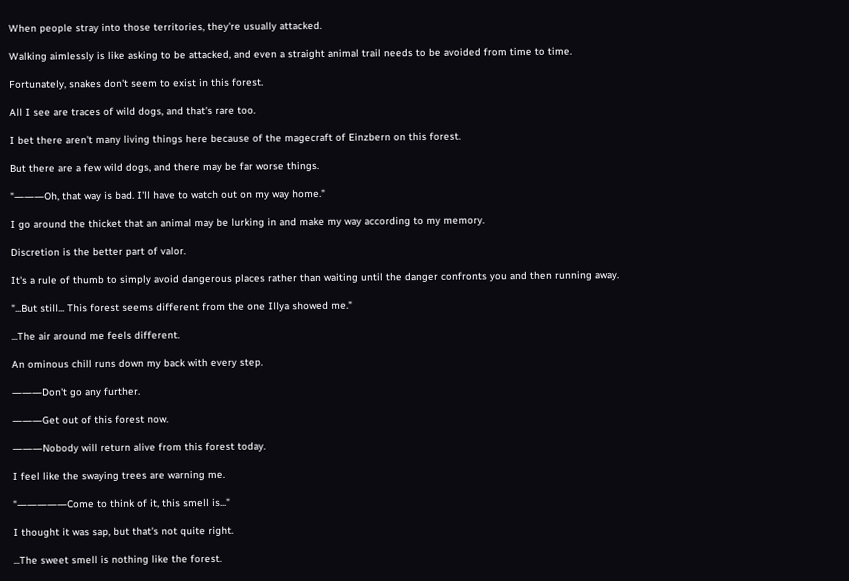When people stray into those territories, they're usually attacked.

Walking aimlessly is like asking to be attacked, and even a straight animal trail needs to be avoided from time to time.

Fortunately, snakes don't seem to exist in this forest.

All I see are traces of wild dogs, and that's rare too.

I bet there aren't many living things here because of the magecraft of Einzbern on this forest.

But there are a few wild dogs, and there may be far worse things.

"―――Oh, that way is bad. I'll have to watch out on my way home."

I go around the thicket that an animal may be lurking in and make my way according to my memory.

Discretion is the better part of valor.

It's a rule of thumb to simply avoid dangerous places rather than waiting until the danger confronts you and then running away.

"...But still... This forest seems different from the one Illya showed me."

...The air around me feels different.

An ominous chill runs down my back with every step.

―――Don't go any further.

―――Get out of this forest now.

―――Nobody will return alive from this forest today.

I feel like the swaying trees are warning me.

"―――――Come to think of it, this smell is..."

I thought it was sap, but that's not quite right.

...The sweet smell is nothing like the forest.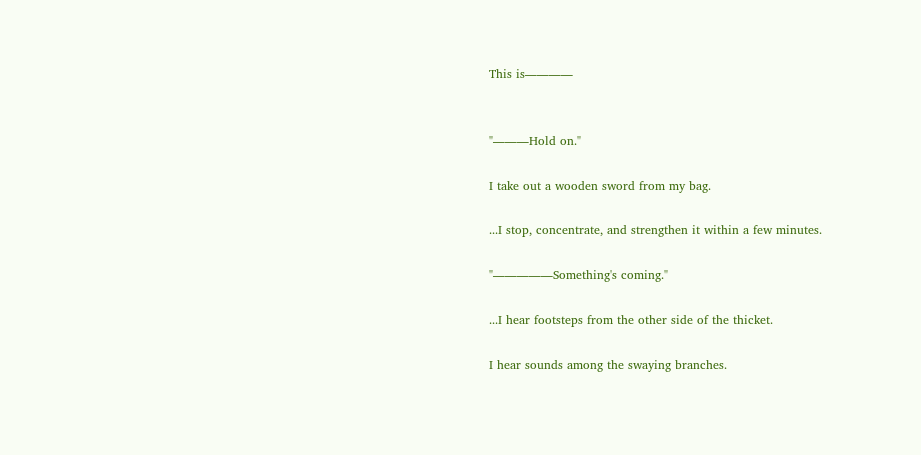This is――――


"―――Hold on."

I take out a wooden sword from my bag.

...I stop, concentrate, and strengthen it within a few minutes.

"―――――Something's coming."

...I hear footsteps from the other side of the thicket.

I hear sounds among the swaying branches.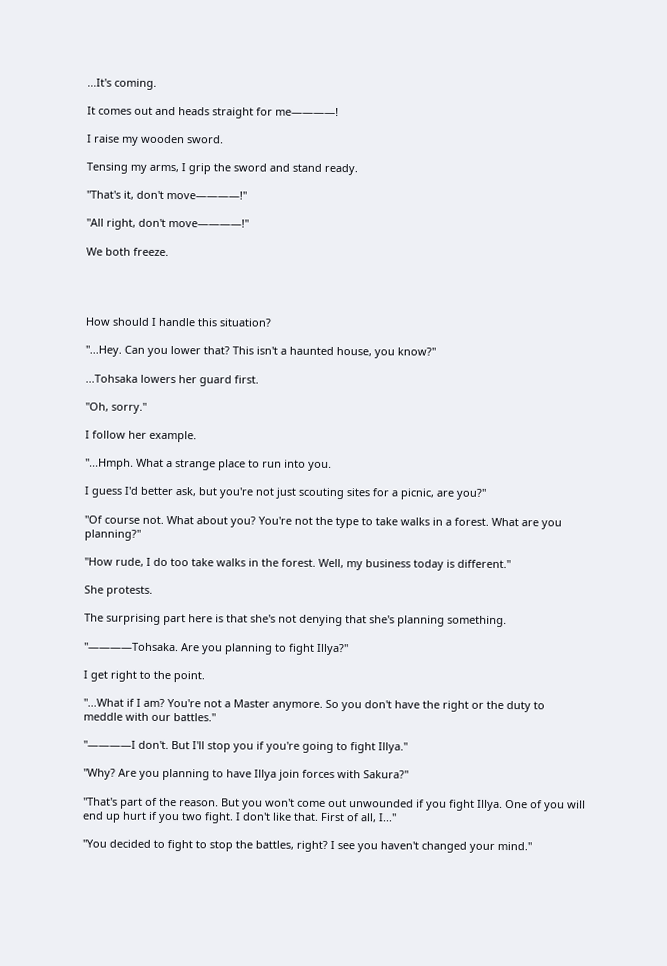...It's coming.

It comes out and heads straight for me――――!

I raise my wooden sword.

Tensing my arms, I grip the sword and stand ready.

"That's it, don't move――――!"

"All right, don't move――――!"

We both freeze.




How should I handle this situation?

"...Hey. Can you lower that? This isn't a haunted house, you know?"

...Tohsaka lowers her guard first.

"Oh, sorry."

I follow her example.

"...Hmph. What a strange place to run into you.

I guess I'd better ask, but you're not just scouting sites for a picnic, are you?"

"Of course not. What about you? You're not the type to take walks in a forest. What are you planning?"

"How rude, I do too take walks in the forest. Well, my business today is different."

She protests.

The surprising part here is that she's not denying that she's planning something.

"――――Tohsaka. Are you planning to fight Illya?"

I get right to the point.

"...What if I am? You're not a Master anymore. So you don't have the right or the duty to meddle with our battles."

"――――I don't. But I'll stop you if you're going to fight Illya."

"Why? Are you planning to have Illya join forces with Sakura?"

"That's part of the reason. But you won't come out unwounded if you fight Illya. One of you will end up hurt if you two fight. I don't like that. First of all, I..."

"You decided to fight to stop the battles, right? I see you haven't changed your mind."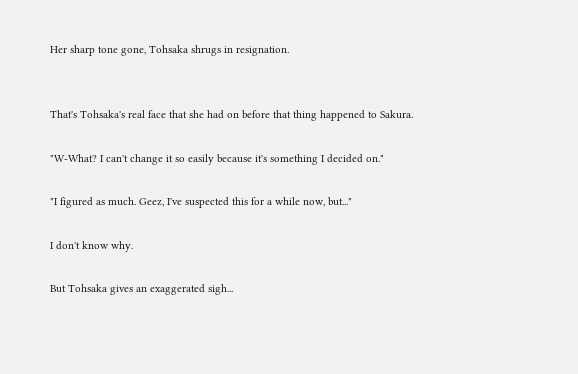Her sharp tone gone, Tohsaka shrugs in resignation.


That's Tohsaka's real face that she had on before that thing happened to Sakura.

"W-What? I can't change it so easily because it's something I decided on."

"I figured as much. Geez, I've suspected this for a while now, but..."

I don't know why.

But Tohsaka gives an exaggerated sigh...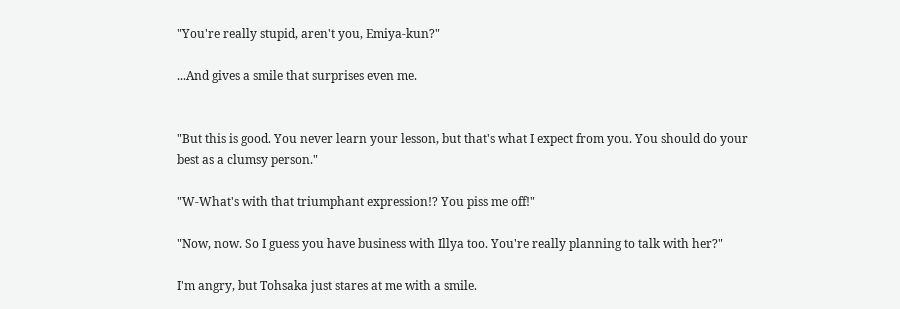"You're really stupid, aren't you, Emiya-kun?"

...And gives a smile that surprises even me.


"But this is good. You never learn your lesson, but that's what I expect from you. You should do your best as a clumsy person."

"W-What's with that triumphant expression!? You piss me off!"

"Now, now. So I guess you have business with Illya too. You're really planning to talk with her?"

I'm angry, but Tohsaka just stares at me with a smile.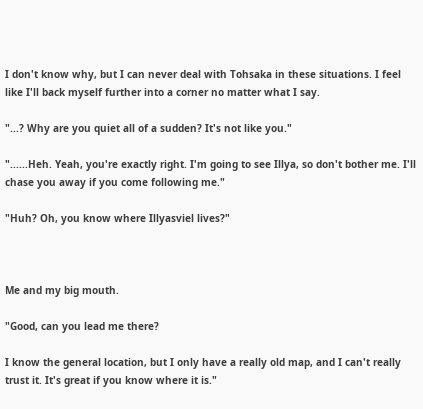I don't know why, but I can never deal with Tohsaka in these situations. I feel like I'll back myself further into a corner no matter what I say.

"...? Why are you quiet all of a sudden? It's not like you."

"......Heh. Yeah, you're exactly right. I'm going to see Illya, so don't bother me. I'll chase you away if you come following me."

"Huh? Oh, you know where Illyasviel lives?"



Me and my big mouth.

"Good, can you lead me there?

I know the general location, but I only have a really old map, and I can't really trust it. It's great if you know where it is."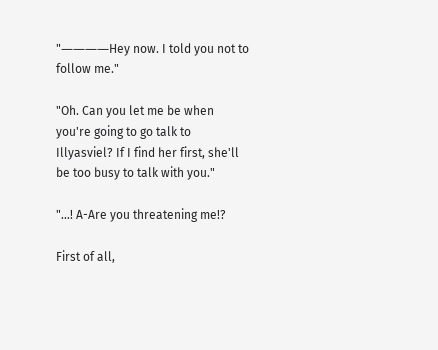"――――Hey now. I told you not to follow me."

"Oh. Can you let me be when you're going to go talk to Illyasviel? If I find her first, she'll be too busy to talk with you."

"...! A-Are you threatening me!?

First of all,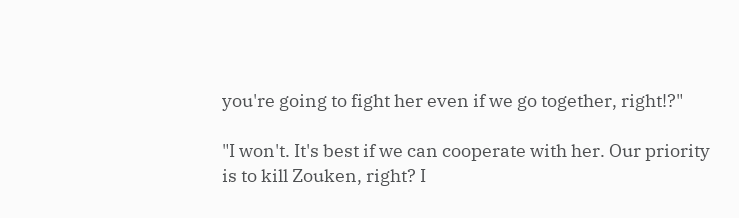you're going to fight her even if we go together, right!?"

"I won't. It's best if we can cooperate with her. Our priority is to kill Zouken, right? I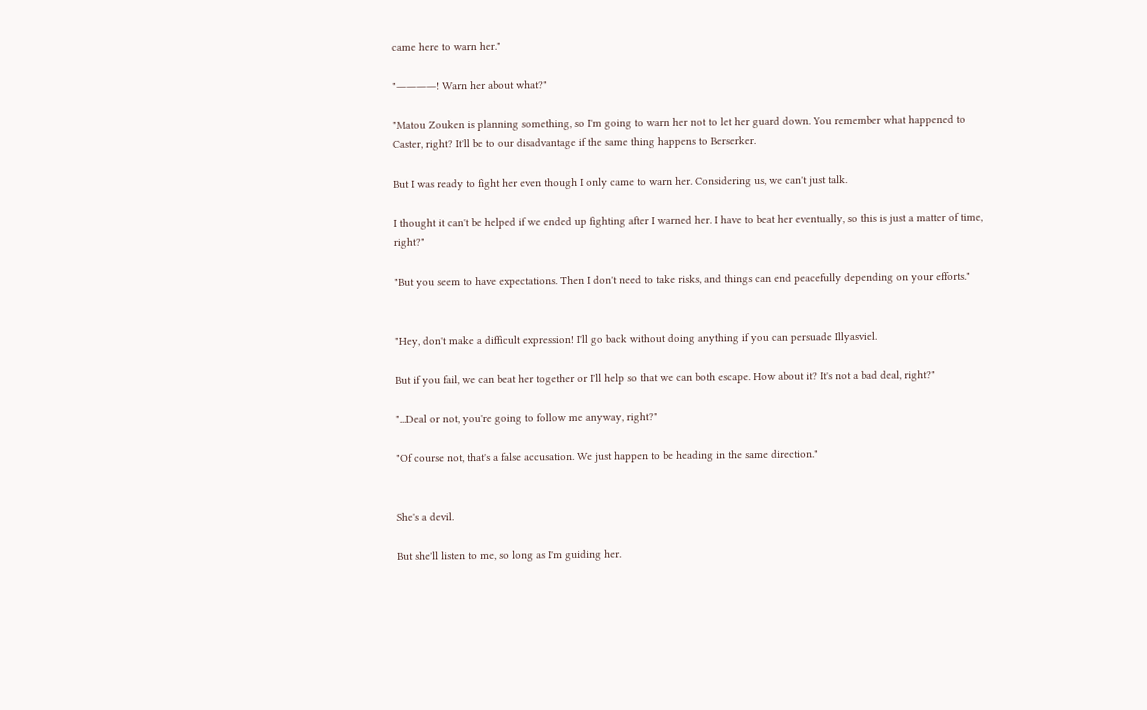came here to warn her."

"――――! Warn her about what?"

"Matou Zouken is planning something, so I'm going to warn her not to let her guard down. You remember what happened to Caster, right? It'll be to our disadvantage if the same thing happens to Berserker.

But I was ready to fight her even though I only came to warn her. Considering us, we can't just talk.

I thought it can't be helped if we ended up fighting after I warned her. I have to beat her eventually, so this is just a matter of time, right?"

"But you seem to have expectations. Then I don't need to take risks, and things can end peacefully depending on your efforts."


"Hey, don't make a difficult expression! I'll go back without doing anything if you can persuade Illyasviel.

But if you fail, we can beat her together or I'll help so that we can both escape. How about it? It's not a bad deal, right?"

"...Deal or not, you're going to follow me anyway, right?"

"Of course not, that's a false accusation. We just happen to be heading in the same direction."


She's a devil.

But she'll listen to me, so long as I'm guiding her.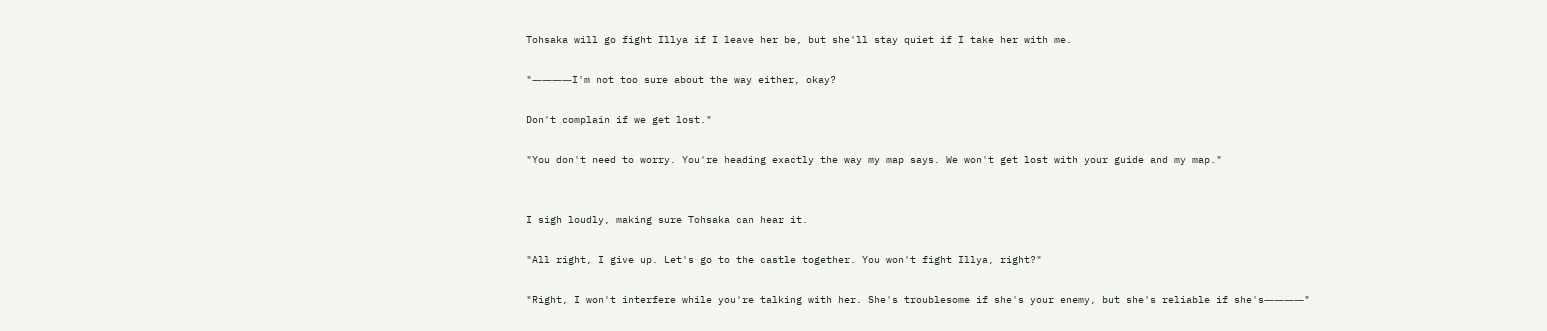Tohsaka will go fight Illya if I leave her be, but she'll stay quiet if I take her with me.

"――――I'm not too sure about the way either, okay?

Don't complain if we get lost."

"You don't need to worry. You're heading exactly the way my map says. We won't get lost with your guide and my map."


I sigh loudly, making sure Tohsaka can hear it.

"All right, I give up. Let's go to the castle together. You won't fight Illya, right?"

"Right, I won't interfere while you're talking with her. She's troublesome if she's your enemy, but she's reliable if she's――――"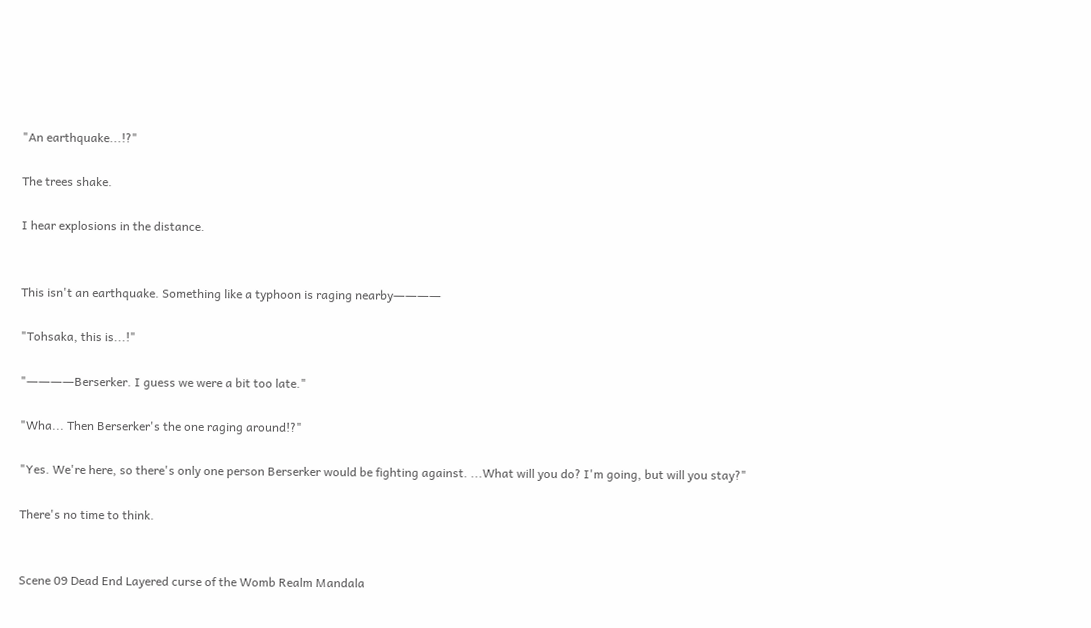"An earthquake...!?"

The trees shake.

I hear explosions in the distance.


This isn't an earthquake. Something like a typhoon is raging nearby――――

"Tohsaka, this is...!"

"――――Berserker. I guess we were a bit too late."

"Wha... Then Berserker's the one raging around!?"

"Yes. We're here, so there's only one person Berserker would be fighting against. ...What will you do? I'm going, but will you stay?"

There's no time to think.


Scene 09 Dead End Layered curse of the Womb Realm Mandala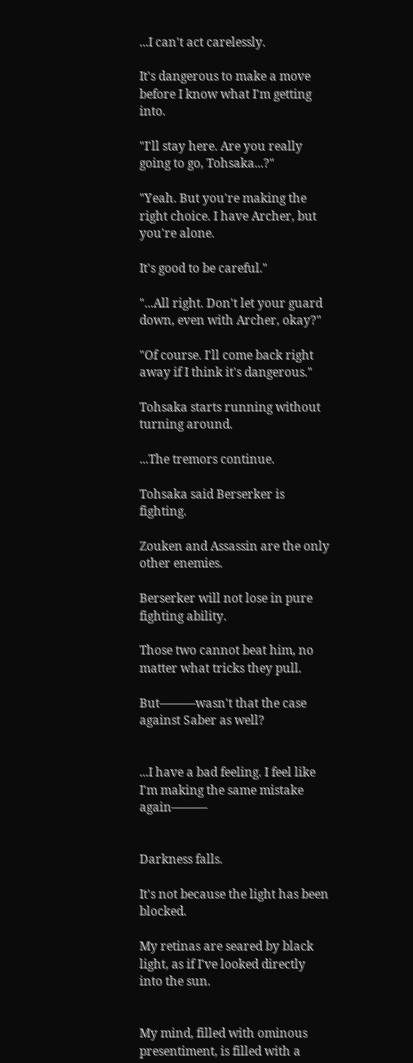...I can't act carelessly.

It's dangerous to make a move before I know what I'm getting into.

"I'll stay here. Are you really going to go, Tohsaka...?"

"Yeah. But you're making the right choice. I have Archer, but you're alone.

It's good to be careful."

"...All right. Don't let your guard down, even with Archer, okay?"

"Of course. I'll come back right away if I think it's dangerous."

Tohsaka starts running without turning around.

...The tremors continue.

Tohsaka said Berserker is fighting.

Zouken and Assassin are the only other enemies.

Berserker will not lose in pure fighting ability.

Those two cannot beat him, no matter what tricks they pull.

But―――wasn't that the case against Saber as well?


...I have a bad feeling. I feel like I'm making the same mistake again―――


Darkness falls.

It's not because the light has been blocked.

My retinas are seared by black light, as if I've looked directly into the sun.


My mind, filled with ominous presentiment, is filled with a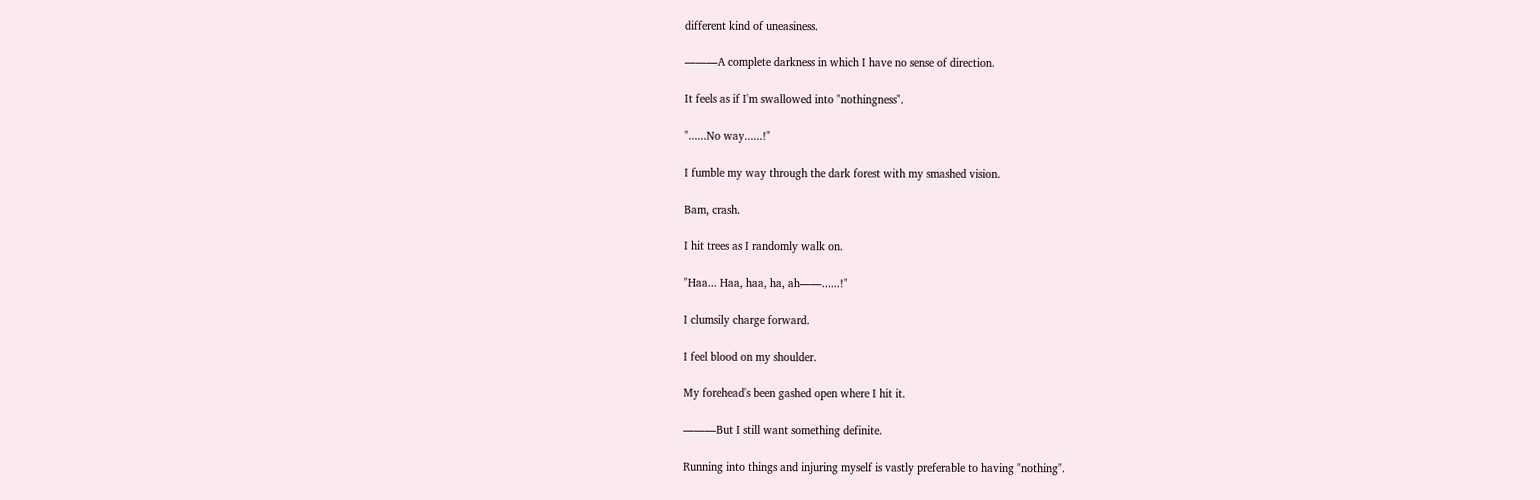different kind of uneasiness.

―――A complete darkness in which I have no sense of direction.

It feels as if I'm swallowed into "nothingness".

"......No way......!"

I fumble my way through the dark forest with my smashed vision.

Bam, crash.

I hit trees as I randomly walk on.

"Haa... Haa, haa, ha, ah――......!"

I clumsily charge forward.

I feel blood on my shoulder.

My forehead's been gashed open where I hit it.

―――But I still want something definite.

Running into things and injuring myself is vastly preferable to having "nothing".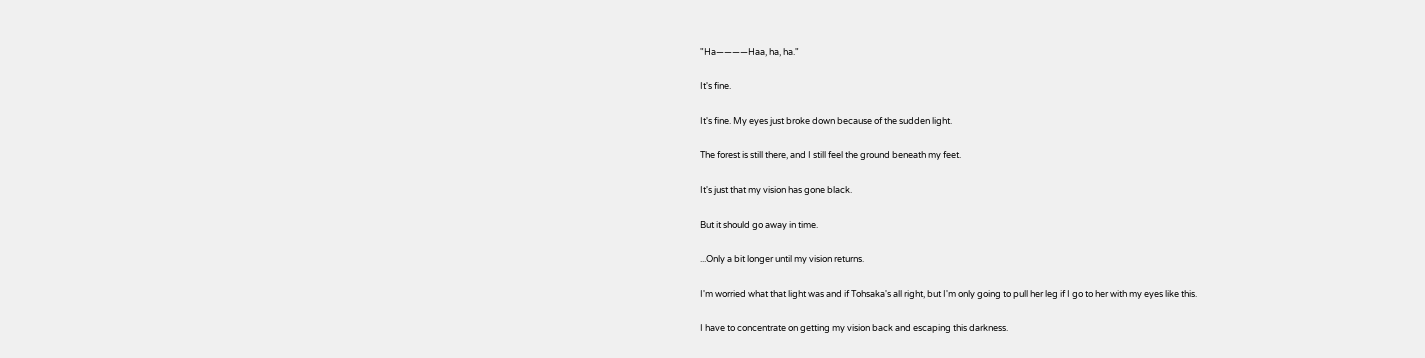"Ha――――Haa, ha, ha."

It's fine.

It's fine. My eyes just broke down because of the sudden light.

The forest is still there, and I still feel the ground beneath my feet.

It's just that my vision has gone black.

But it should go away in time.

...Only a bit longer until my vision returns.

I'm worried what that light was and if Tohsaka's all right, but I'm only going to pull her leg if I go to her with my eyes like this.

I have to concentrate on getting my vision back and escaping this darkness.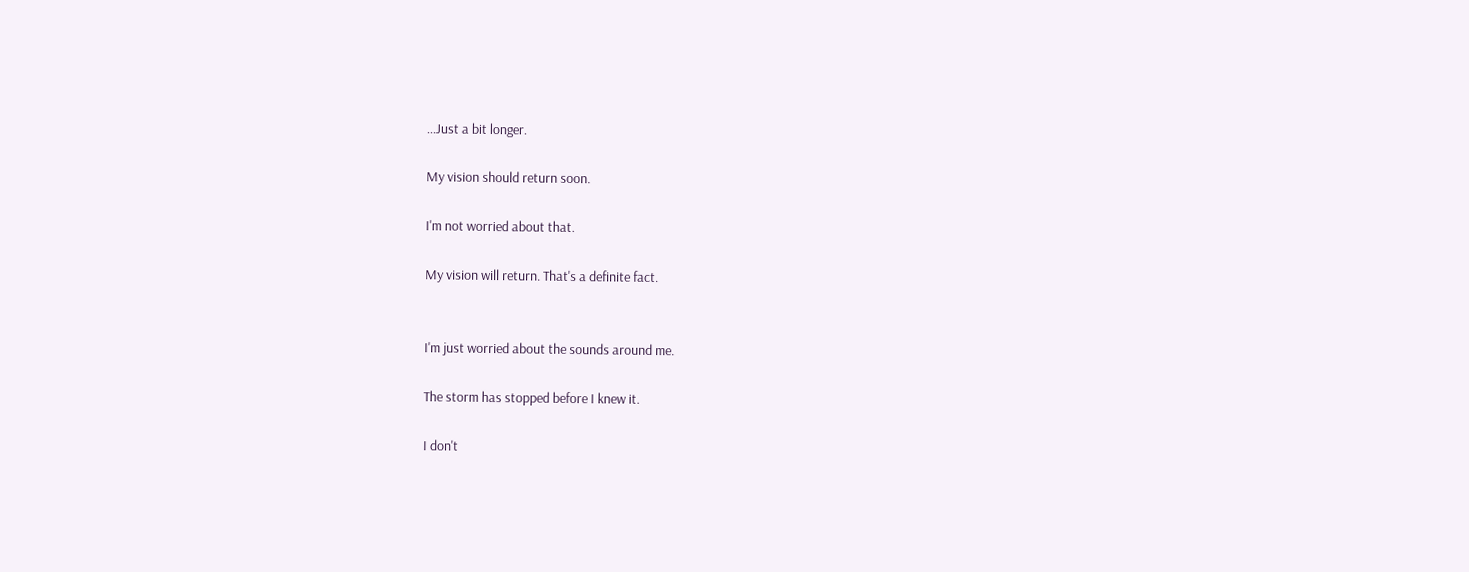...Just a bit longer.

My vision should return soon.

I'm not worried about that.

My vision will return. That's a definite fact.


I'm just worried about the sounds around me.

The storm has stopped before I knew it.

I don't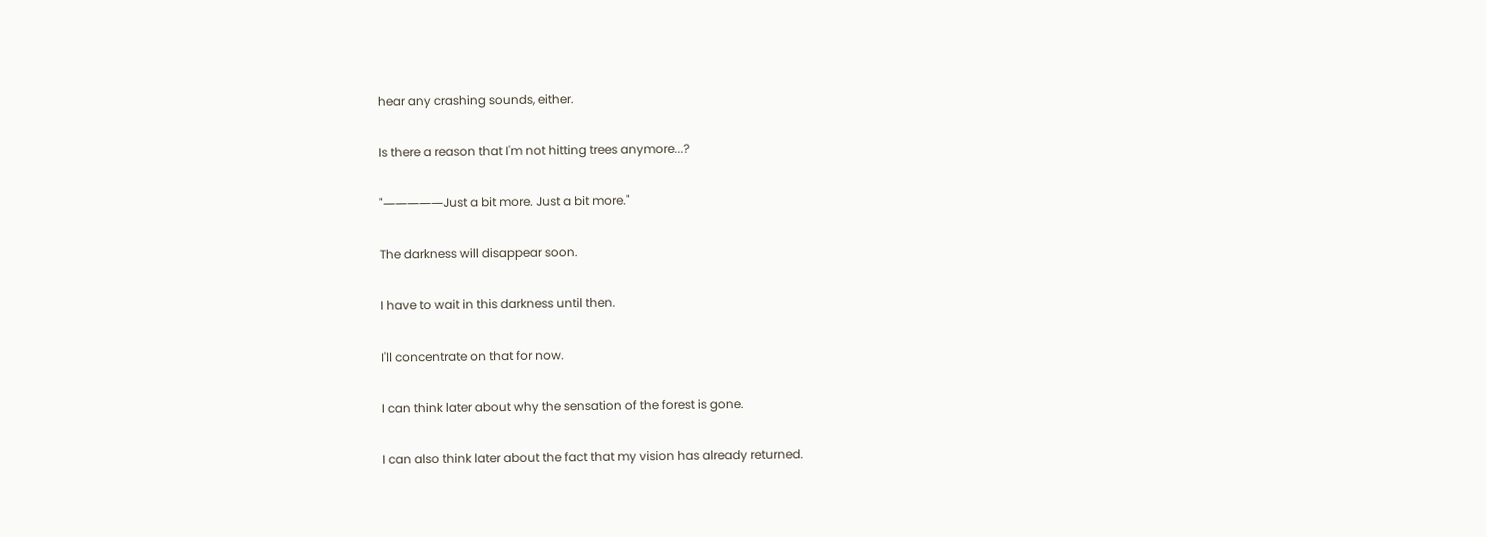hear any crashing sounds, either.

Is there a reason that I'm not hitting trees anymore...?

"―――――Just a bit more. Just a bit more."

The darkness will disappear soon.

I have to wait in this darkness until then.

I'll concentrate on that for now.

I can think later about why the sensation of the forest is gone.

I can also think later about the fact that my vision has already returned.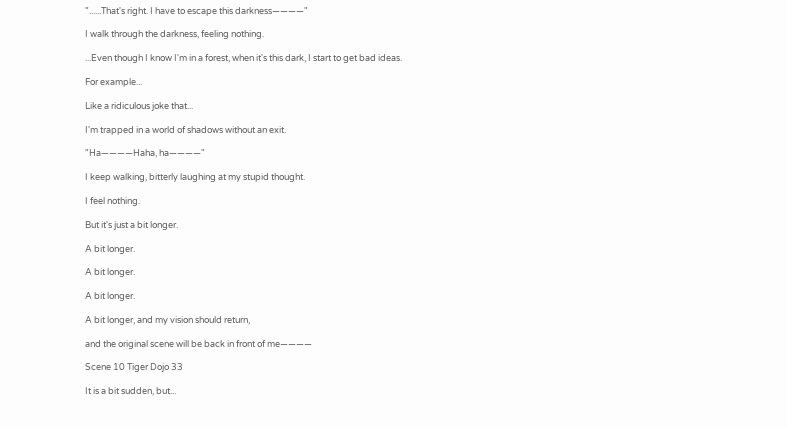"......That's right. I have to escape this darkness――――"

I walk through the darkness, feeling nothing.

...Even though I know I'm in a forest, when it's this dark, I start to get bad ideas.

For example...

Like a ridiculous joke that...

I'm trapped in a world of shadows without an exit.

"Ha――――Haha, ha――――"

I keep walking, bitterly laughing at my stupid thought.

I feel nothing.

But it's just a bit longer.

A bit longer.

A bit longer.

A bit longer.

A bit longer, and my vision should return,

and the original scene will be back in front of me――――

Scene 10 Tiger Dojo 33

It is a bit sudden, but...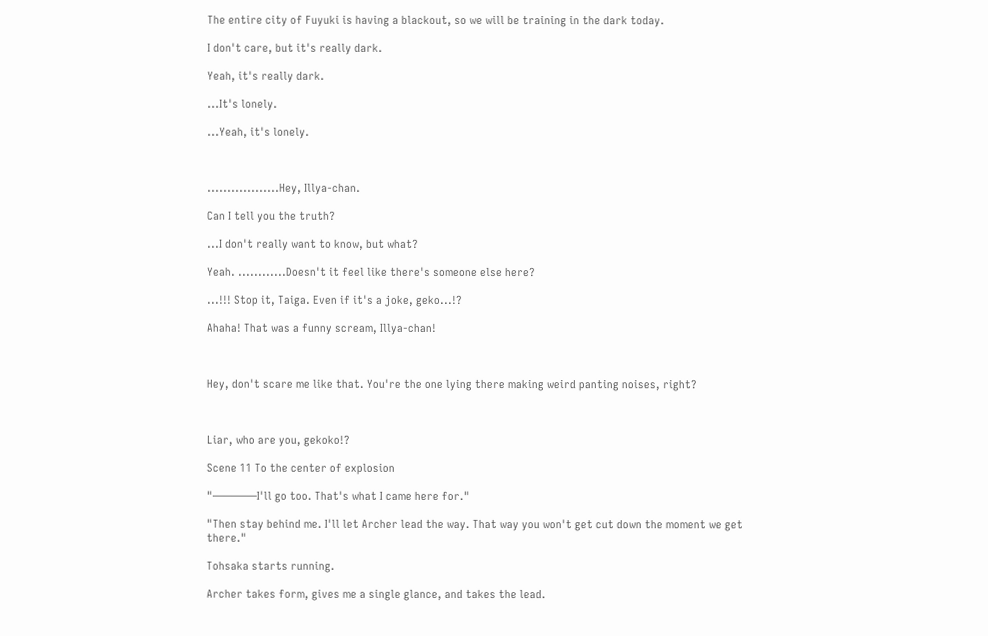The entire city of Fuyuki is having a blackout, so we will be training in the dark today.

I don't care, but it's really dark.

Yeah, it's really dark.

...It's lonely.

...Yeah, it's lonely.



..................Hey, Illya-chan.

Can I tell you the truth?

...I don't really want to know, but what?

Yeah. ............Doesn't it feel like there's someone else here?

...!!! Stop it, Taiga. Even if it's a joke, geko...!?

Ahaha! That was a funny scream, Illya-chan!



Hey, don't scare me like that. You're the one lying there making weird panting noises, right?



Liar, who are you, gekoko!?

Scene 11 To the center of explosion

"――――I'll go too. That's what I came here for."

"Then stay behind me. I'll let Archer lead the way. That way you won't get cut down the moment we get there."

Tohsaka starts running.

Archer takes form, gives me a single glance, and takes the lead.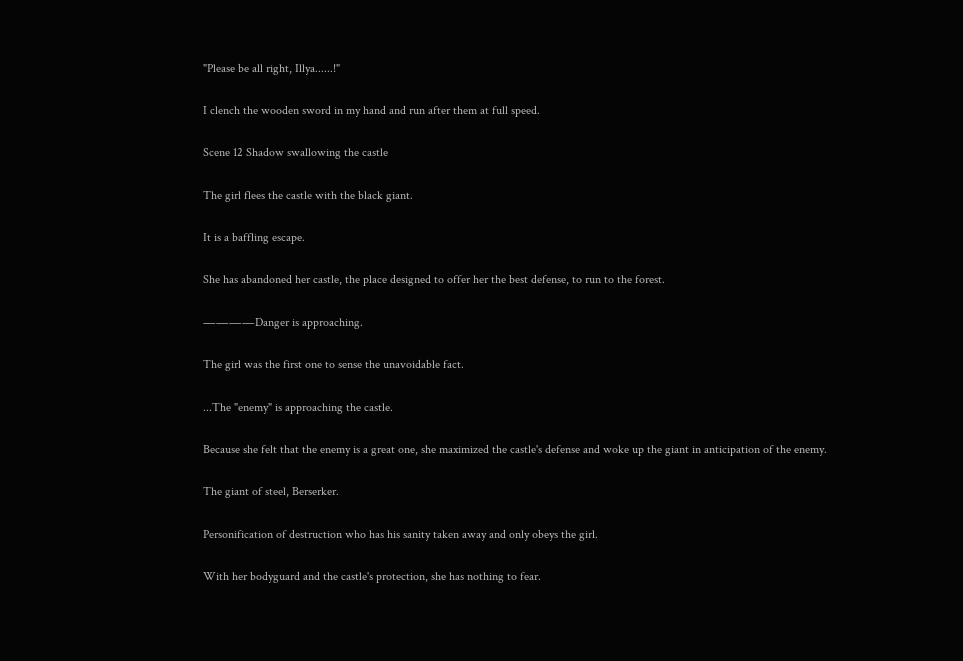"Please be all right, Illya......!"

I clench the wooden sword in my hand and run after them at full speed.

Scene 12 Shadow swallowing the castle

The girl flees the castle with the black giant.

It is a baffling escape.

She has abandoned her castle, the place designed to offer her the best defense, to run to the forest.

――――Danger is approaching.

The girl was the first one to sense the unavoidable fact.

...The "enemy" is approaching the castle.

Because she felt that the enemy is a great one, she maximized the castle's defense and woke up the giant in anticipation of the enemy.

The giant of steel, Berserker.

Personification of destruction who has his sanity taken away and only obeys the girl.

With her bodyguard and the castle's protection, she has nothing to fear.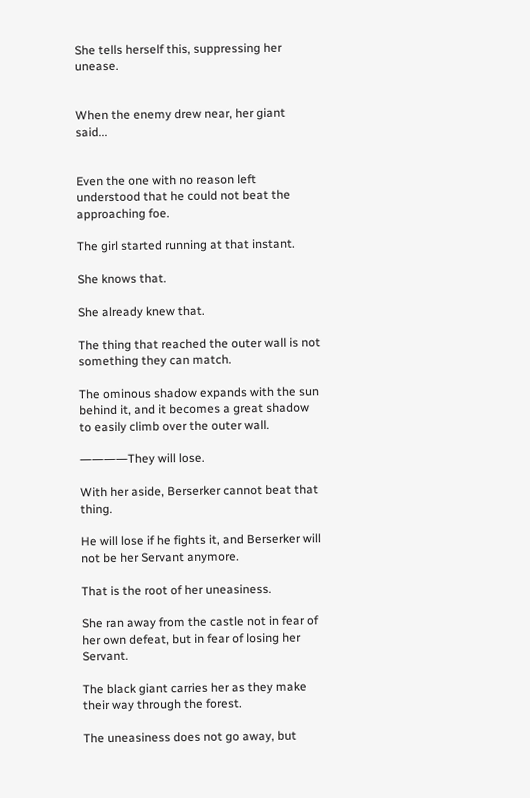She tells herself this, suppressing her unease.


When the enemy drew near, her giant said...


Even the one with no reason left understood that he could not beat the approaching foe.

The girl started running at that instant.

She knows that.

She already knew that.

The thing that reached the outer wall is not something they can match.

The ominous shadow expands with the sun behind it, and it becomes a great shadow to easily climb over the outer wall.

――――They will lose.

With her aside, Berserker cannot beat that thing.

He will lose if he fights it, and Berserker will not be her Servant anymore.

That is the root of her uneasiness.

She ran away from the castle not in fear of her own defeat, but in fear of losing her Servant.

The black giant carries her as they make their way through the forest.

The uneasiness does not go away, but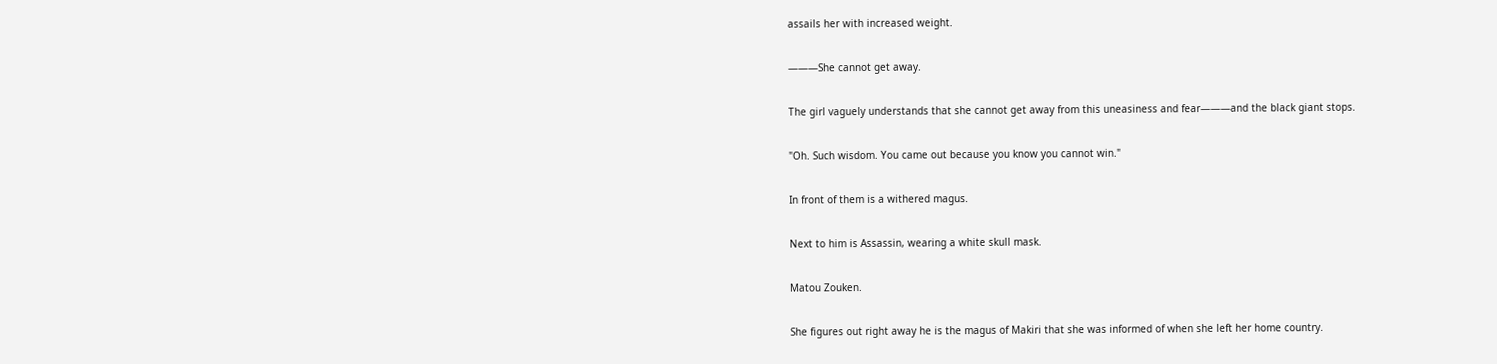assails her with increased weight.

―――She cannot get away.

The girl vaguely understands that she cannot get away from this uneasiness and fear―――and the black giant stops.

"Oh. Such wisdom. You came out because you know you cannot win."

In front of them is a withered magus.

Next to him is Assassin, wearing a white skull mask.

Matou Zouken.

She figures out right away he is the magus of Makiri that she was informed of when she left her home country.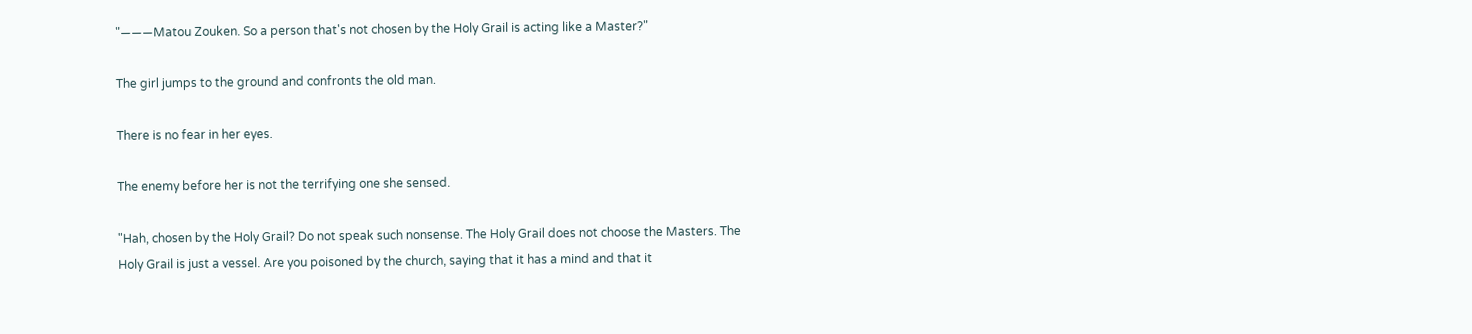"―――Matou Zouken. So a person that's not chosen by the Holy Grail is acting like a Master?"

The girl jumps to the ground and confronts the old man.

There is no fear in her eyes.

The enemy before her is not the terrifying one she sensed.

"Hah, chosen by the Holy Grail? Do not speak such nonsense. The Holy Grail does not choose the Masters. The Holy Grail is just a vessel. Are you poisoned by the church, saying that it has a mind and that it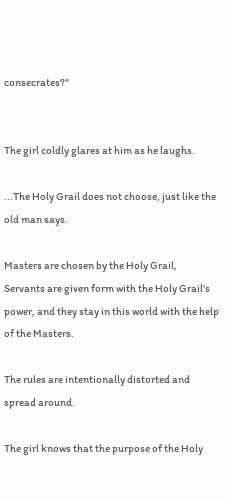consecrates?"


The girl coldly glares at him as he laughs.

...The Holy Grail does not choose, just like the old man says.

Masters are chosen by the Holy Grail, Servants are given form with the Holy Grail's power, and they stay in this world with the help of the Masters.

The rules are intentionally distorted and spread around.

The girl knows that the purpose of the Holy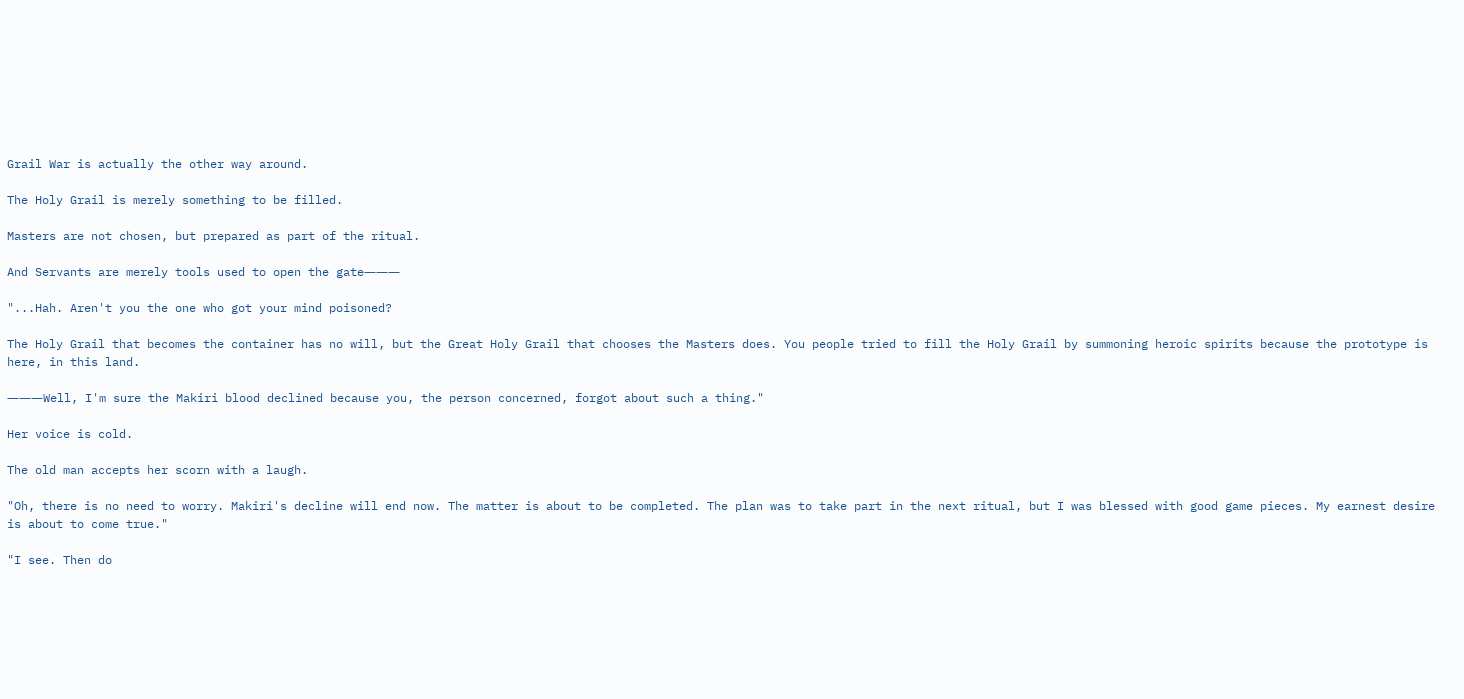Grail War is actually the other way around.

The Holy Grail is merely something to be filled.

Masters are not chosen, but prepared as part of the ritual.

And Servants are merely tools used to open the gate―――

"...Hah. Aren't you the one who got your mind poisoned?

The Holy Grail that becomes the container has no will, but the Great Holy Grail that chooses the Masters does. You people tried to fill the Holy Grail by summoning heroic spirits because the prototype is here, in this land.

―――Well, I'm sure the Makiri blood declined because you, the person concerned, forgot about such a thing."

Her voice is cold.

The old man accepts her scorn with a laugh.

"Oh, there is no need to worry. Makiri's decline will end now. The matter is about to be completed. The plan was to take part in the next ritual, but I was blessed with good game pieces. My earnest desire is about to come true."

"I see. Then do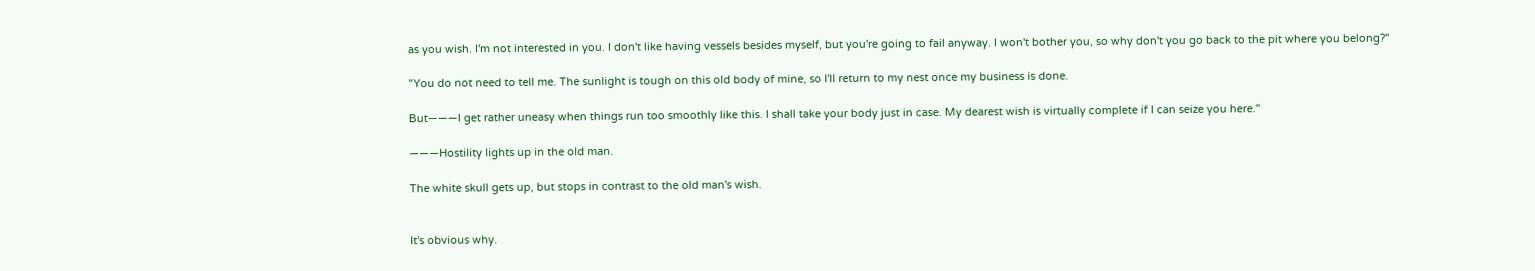as you wish. I'm not interested in you. I don't like having vessels besides myself, but you're going to fail anyway. I won't bother you, so why don't you go back to the pit where you belong?"

"You do not need to tell me. The sunlight is tough on this old body of mine, so I'll return to my nest once my business is done.

But―――I get rather uneasy when things run too smoothly like this. I shall take your body just in case. My dearest wish is virtually complete if I can seize you here."

―――Hostility lights up in the old man.

The white skull gets up, but stops in contrast to the old man's wish.


It's obvious why.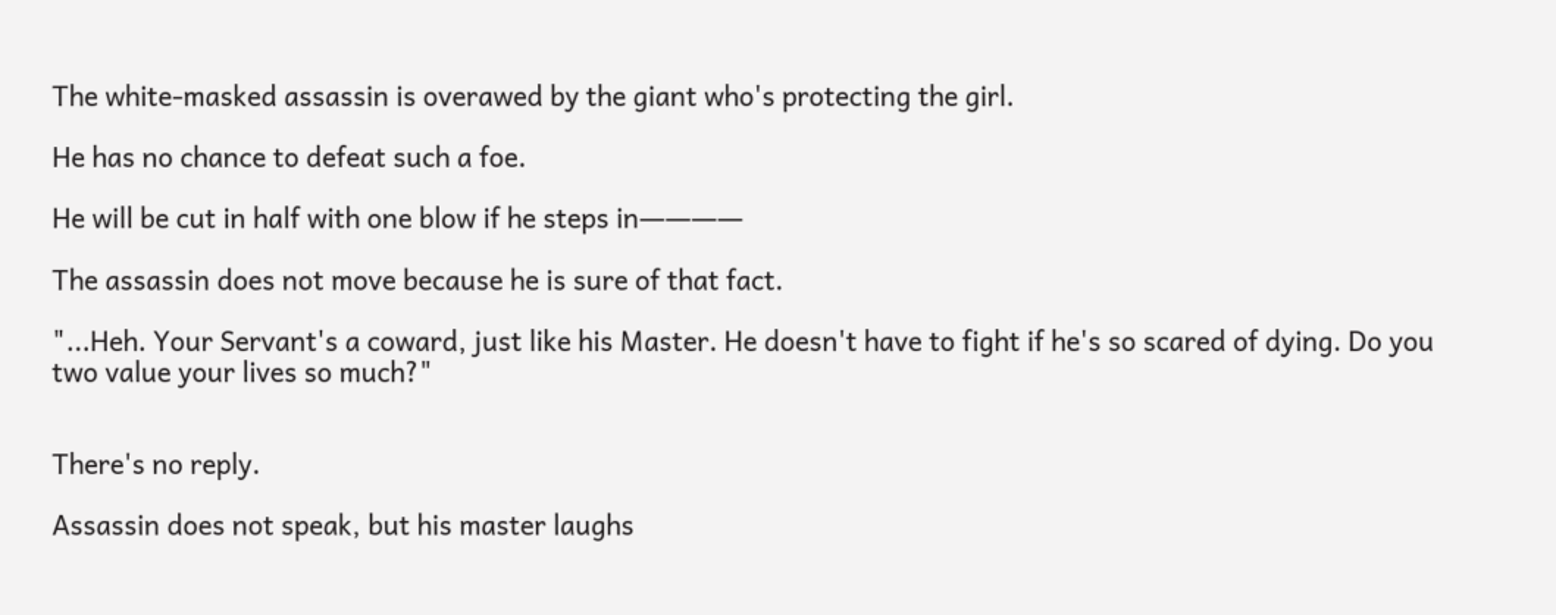The white-masked assassin is overawed by the giant who's protecting the girl.

He has no chance to defeat such a foe.

He will be cut in half with one blow if he steps in――――

The assassin does not move because he is sure of that fact.

"...Heh. Your Servant's a coward, just like his Master. He doesn't have to fight if he's so scared of dying. Do you two value your lives so much?"


There's no reply.

Assassin does not speak, but his master laughs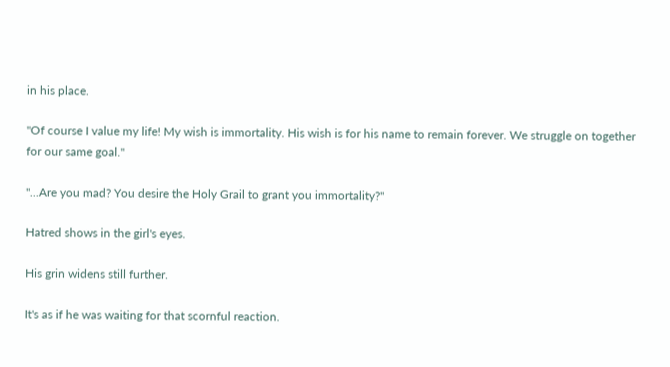in his place.

"Of course I value my life! My wish is immortality. His wish is for his name to remain forever. We struggle on together for our same goal."

"...Are you mad? You desire the Holy Grail to grant you immortality?"

Hatred shows in the girl's eyes.

His grin widens still further.

It's as if he was waiting for that scornful reaction.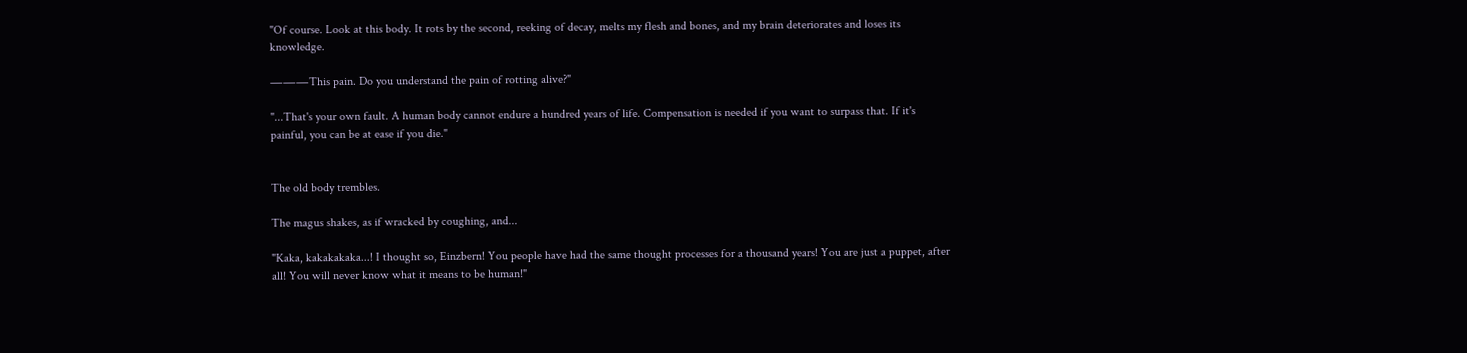"Of course. Look at this body. It rots by the second, reeking of decay, melts my flesh and bones, and my brain deteriorates and loses its knowledge.

―――This pain. Do you understand the pain of rotting alive?"

"...That's your own fault. A human body cannot endure a hundred years of life. Compensation is needed if you want to surpass that. If it's painful, you can be at ease if you die."


The old body trembles.

The magus shakes, as if wracked by coughing, and...

"Kaka, kakakakaka...! I thought so, Einzbern! You people have had the same thought processes for a thousand years! You are just a puppet, after all! You will never know what it means to be human!"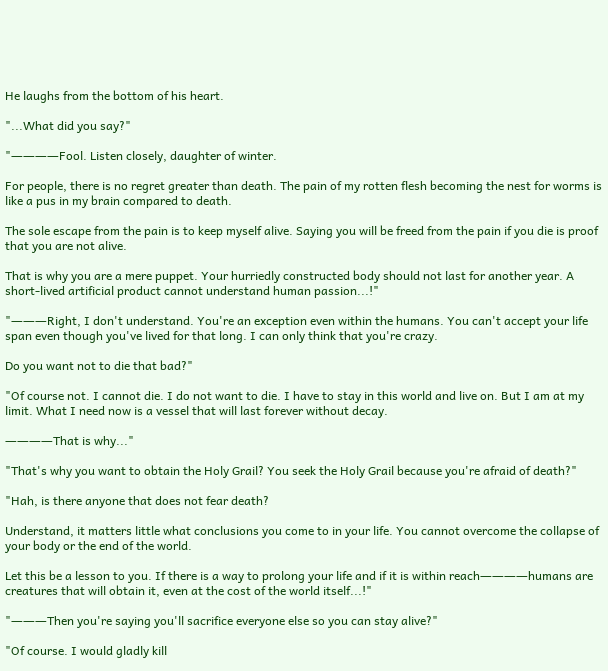He laughs from the bottom of his heart.

"...What did you say?"

"――――Fool. Listen closely, daughter of winter.

For people, there is no regret greater than death. The pain of my rotten flesh becoming the nest for worms is like a pus in my brain compared to death.

The sole escape from the pain is to keep myself alive. Saying you will be freed from the pain if you die is proof that you are not alive.

That is why you are a mere puppet. Your hurriedly constructed body should not last for another year. A short-lived artificial product cannot understand human passion...!"

"―――Right, I don't understand. You're an exception even within the humans. You can't accept your life span even though you've lived for that long. I can only think that you're crazy.

Do you want not to die that bad?"

"Of course not. I cannot die. I do not want to die. I have to stay in this world and live on. But I am at my limit. What I need now is a vessel that will last forever without decay.

――――That is why..."

"That's why you want to obtain the Holy Grail? You seek the Holy Grail because you're afraid of death?"

"Hah, is there anyone that does not fear death?

Understand, it matters little what conclusions you come to in your life. You cannot overcome the collapse of your body or the end of the world.

Let this be a lesson to you. If there is a way to prolong your life and if it is within reach――――humans are creatures that will obtain it, even at the cost of the world itself...!"

"―――Then you're saying you'll sacrifice everyone else so you can stay alive?"

"Of course. I would gladly kill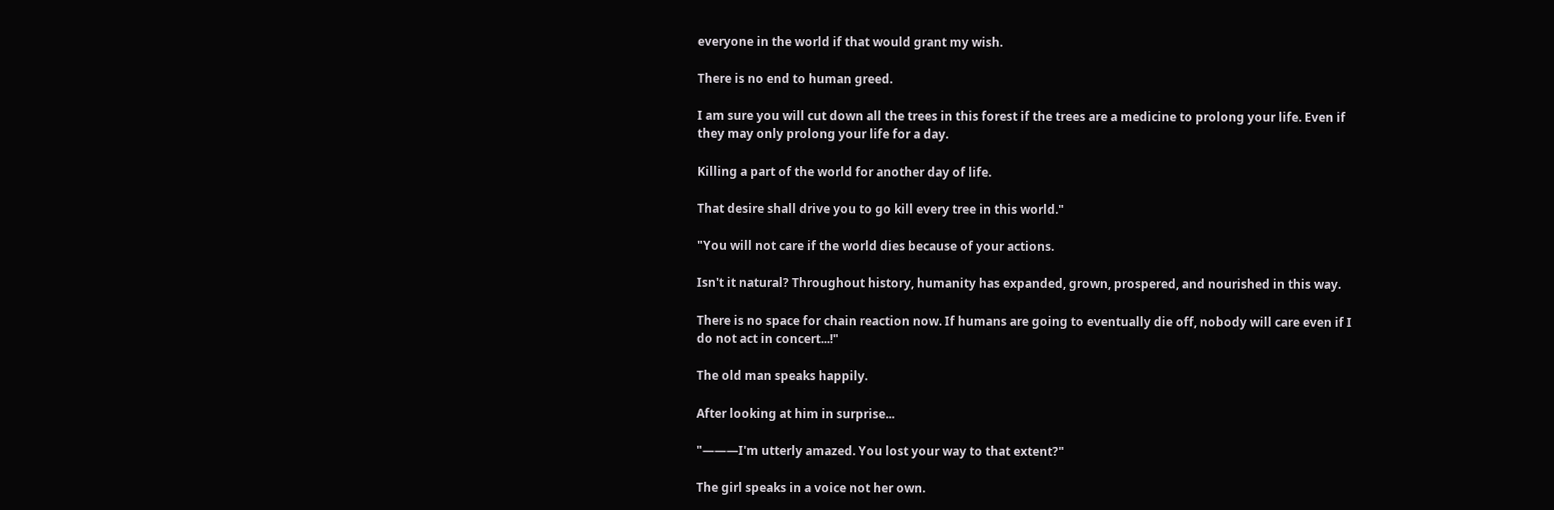everyone in the world if that would grant my wish.

There is no end to human greed.

I am sure you will cut down all the trees in this forest if the trees are a medicine to prolong your life. Even if they may only prolong your life for a day.

Killing a part of the world for another day of life.

That desire shall drive you to go kill every tree in this world."

"You will not care if the world dies because of your actions.

Isn't it natural? Throughout history, humanity has expanded, grown, prospered, and nourished in this way.

There is no space for chain reaction now. If humans are going to eventually die off, nobody will care even if I do not act in concert...!"

The old man speaks happily.

After looking at him in surprise...

"―――I'm utterly amazed. You lost your way to that extent?"

The girl speaks in a voice not her own.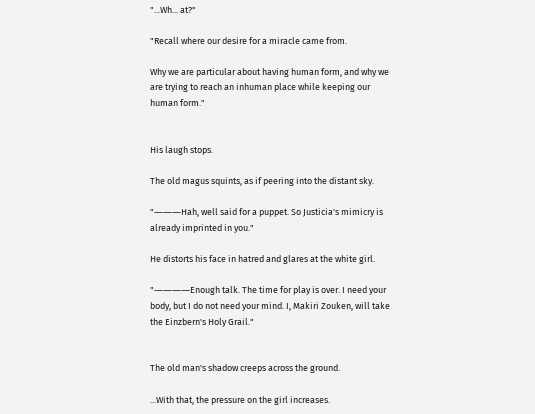"...Wh... at?"

"Recall where our desire for a miracle came from.

Why we are particular about having human form, and why we are trying to reach an inhuman place while keeping our human form."


His laugh stops.

The old magus squints, as if peering into the distant sky.

"―――Hah, well said for a puppet. So Justicia's mimicry is already imprinted in you."

He distorts his face in hatred and glares at the white girl.

"――――Enough talk. The time for play is over. I need your body, but I do not need your mind. I, Makiri Zouken, will take the Einzbern's Holy Grail."


The old man's shadow creeps across the ground.

...With that, the pressure on the girl increases.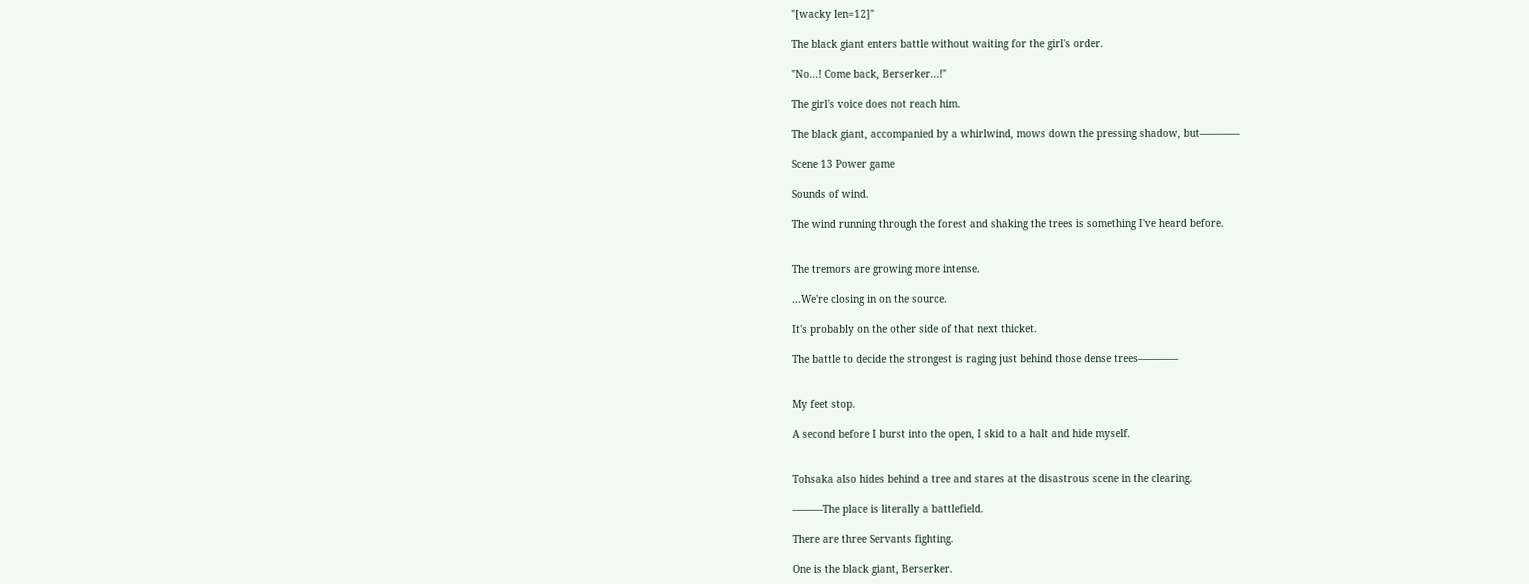"[wacky len=12]"

The black giant enters battle without waiting for the girl's order.

"No...! Come back, Berserker...!"

The girl's voice does not reach him.

The black giant, accompanied by a whirlwind, mows down the pressing shadow, but――――

Scene 13 Power game

Sounds of wind.

The wind running through the forest and shaking the trees is something I've heard before.


The tremors are growing more intense.

...We're closing in on the source.

It's probably on the other side of that next thicket.

The battle to decide the strongest is raging just behind those dense trees――――


My feet stop.

A second before I burst into the open, I skid to a halt and hide myself.


Tohsaka also hides behind a tree and stares at the disastrous scene in the clearing.

―――The place is literally a battlefield.

There are three Servants fighting.

One is the black giant, Berserker.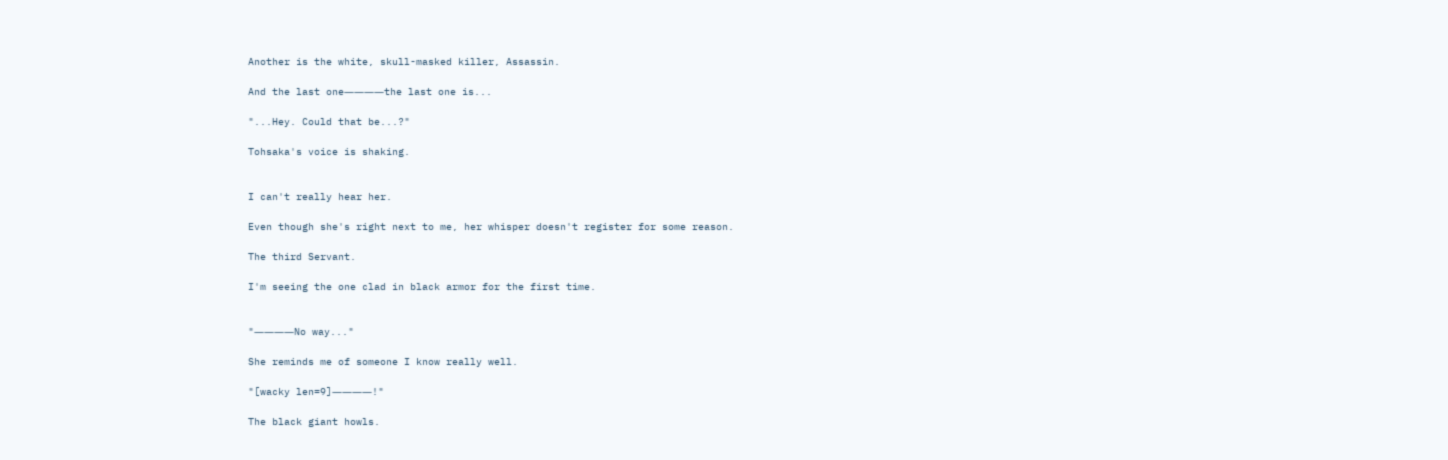Another is the white, skull-masked killer, Assassin.

And the last one――――the last one is...

"...Hey. Could that be...?"

Tohsaka's voice is shaking.


I can't really hear her.

Even though she's right next to me, her whisper doesn't register for some reason.

The third Servant.

I'm seeing the one clad in black armor for the first time.


"――――No way..."

She reminds me of someone I know really well.

"[wacky len=9]――――!"

The black giant howls.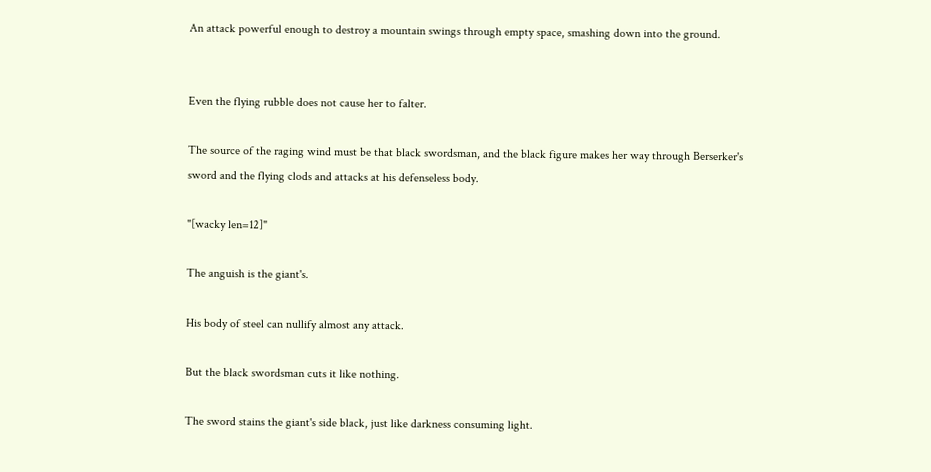An attack powerful enough to destroy a mountain swings through empty space, smashing down into the ground.


Even the flying rubble does not cause her to falter.

The source of the raging wind must be that black swordsman, and the black figure makes her way through Berserker's sword and the flying clods and attacks at his defenseless body.

"[wacky len=12]"

The anguish is the giant's.

His body of steel can nullify almost any attack.

But the black swordsman cuts it like nothing.

The sword stains the giant's side black, just like darkness consuming light.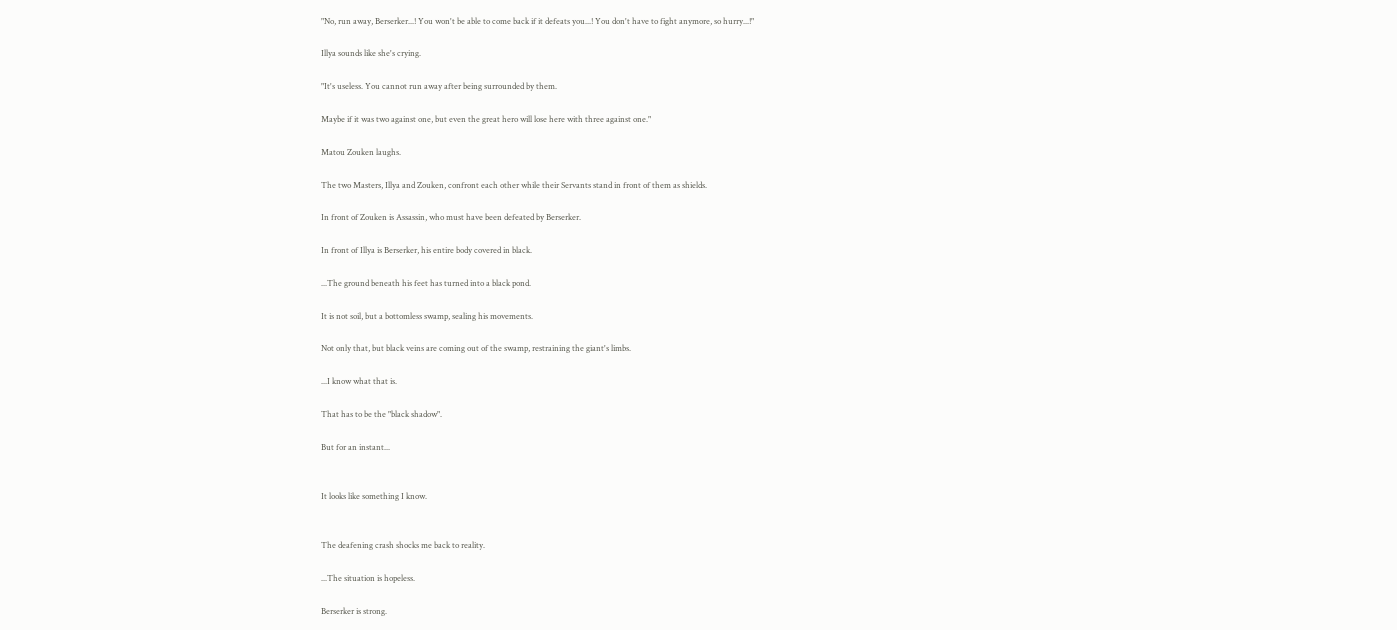"No, run away, Berserker...! You won't be able to come back if it defeats you...! You don't have to fight anymore, so hurry...!"

Illya sounds like she's crying.

"It's useless. You cannot run away after being surrounded by them.

Maybe if it was two against one, but even the great hero will lose here with three against one."

Matou Zouken laughs.

The two Masters, Illya and Zouken, confront each other while their Servants stand in front of them as shields.

In front of Zouken is Assassin, who must have been defeated by Berserker.

In front of Illya is Berserker, his entire body covered in black.

...The ground beneath his feet has turned into a black pond.

It is not soil, but a bottomless swamp, sealing his movements.

Not only that, but black veins are coming out of the swamp, restraining the giant's limbs.

...I know what that is.

That has to be the "black shadow".

But for an instant...


It looks like something I know.


The deafening crash shocks me back to reality.

...The situation is hopeless.

Berserker is strong.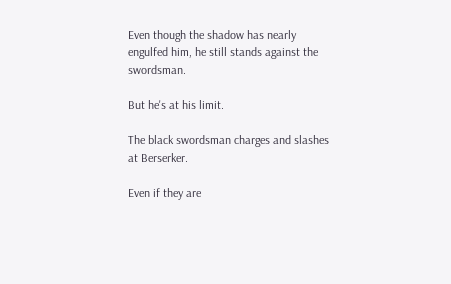Even though the shadow has nearly engulfed him, he still stands against the swordsman.

But he's at his limit.

The black swordsman charges and slashes at Berserker.

Even if they are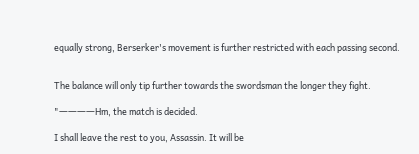equally strong, Berserker's movement is further restricted with each passing second.


The balance will only tip further towards the swordsman the longer they fight.

"――――Hm, the match is decided.

I shall leave the rest to you, Assassin. It will be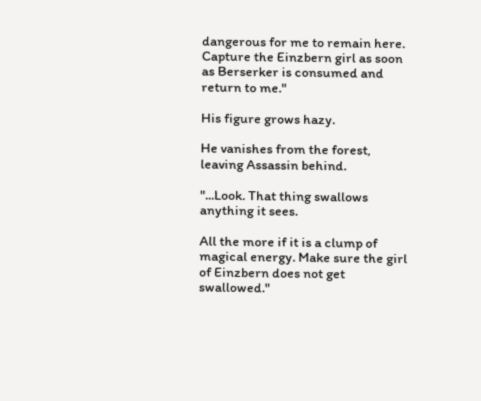dangerous for me to remain here. Capture the Einzbern girl as soon as Berserker is consumed and return to me."

His figure grows hazy.

He vanishes from the forest, leaving Assassin behind.

"...Look. That thing swallows anything it sees.

All the more if it is a clump of magical energy. Make sure the girl of Einzbern does not get swallowed."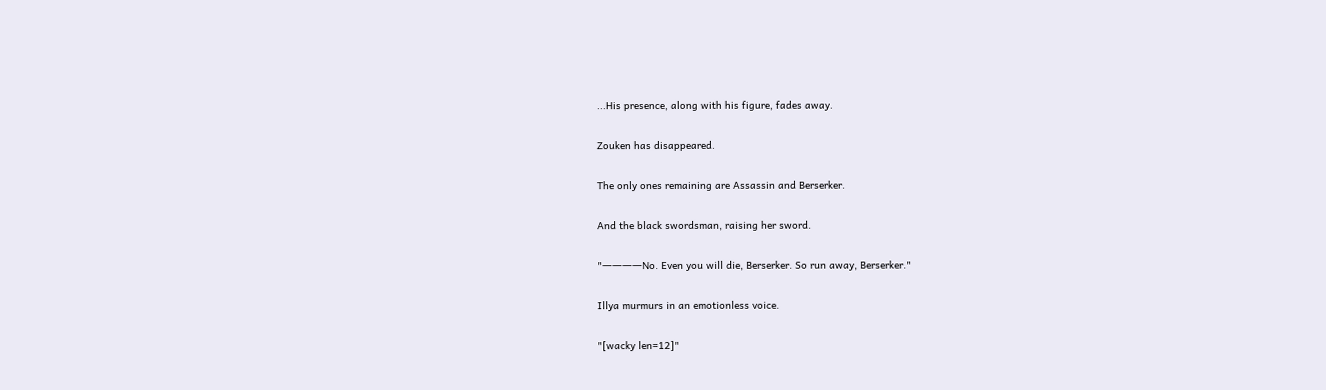...His presence, along with his figure, fades away.

Zouken has disappeared.

The only ones remaining are Assassin and Berserker.

And the black swordsman, raising her sword.

"――――No. Even you will die, Berserker. So run away, Berserker."

Illya murmurs in an emotionless voice.

"[wacky len=12]"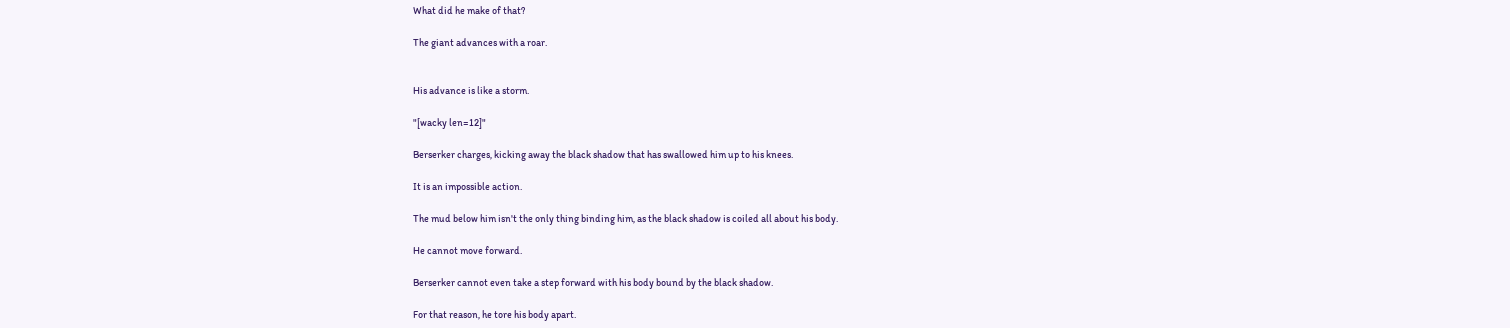What did he make of that?

The giant advances with a roar.


His advance is like a storm.

"[wacky len=12]"

Berserker charges, kicking away the black shadow that has swallowed him up to his knees.

It is an impossible action.

The mud below him isn't the only thing binding him, as the black shadow is coiled all about his body.

He cannot move forward.

Berserker cannot even take a step forward with his body bound by the black shadow.

For that reason, he tore his body apart.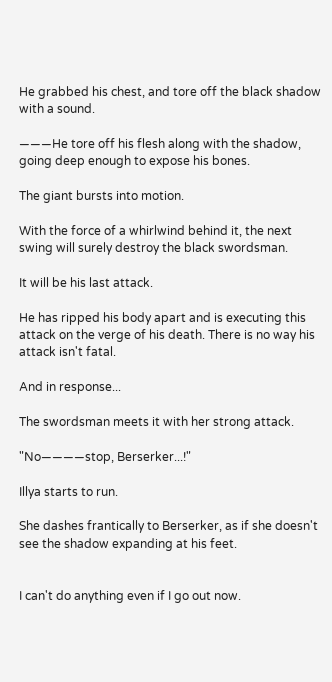He grabbed his chest, and tore off the black shadow with a sound.

―――He tore off his flesh along with the shadow, going deep enough to expose his bones.

The giant bursts into motion.

With the force of a whirlwind behind it, the next swing will surely destroy the black swordsman.

It will be his last attack.

He has ripped his body apart and is executing this attack on the verge of his death. There is no way his attack isn't fatal.

And in response...

The swordsman meets it with her strong attack.

"No――――stop, Berserker...!"

Illya starts to run.

She dashes frantically to Berserker, as if she doesn't see the shadow expanding at his feet.


I can't do anything even if I go out now.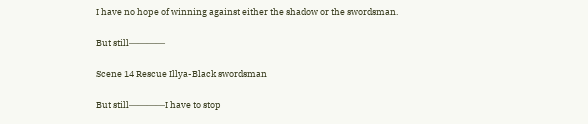I have no hope of winning against either the shadow or the swordsman.

But still――――

Scene 14 Rescue Illya-Black swordsman

But still――――I have to stop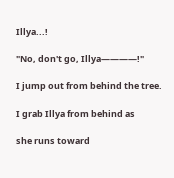Illya...!

"No, don't go, Illya――――!"

I jump out from behind the tree.

I grab Illya from behind as

she runs toward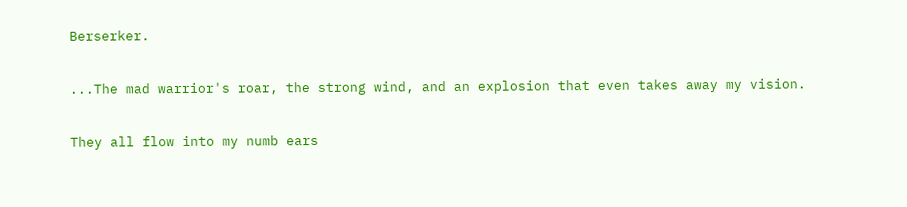Berserker.

...The mad warrior's roar, the strong wind, and an explosion that even takes away my vision.

They all flow into my numb ears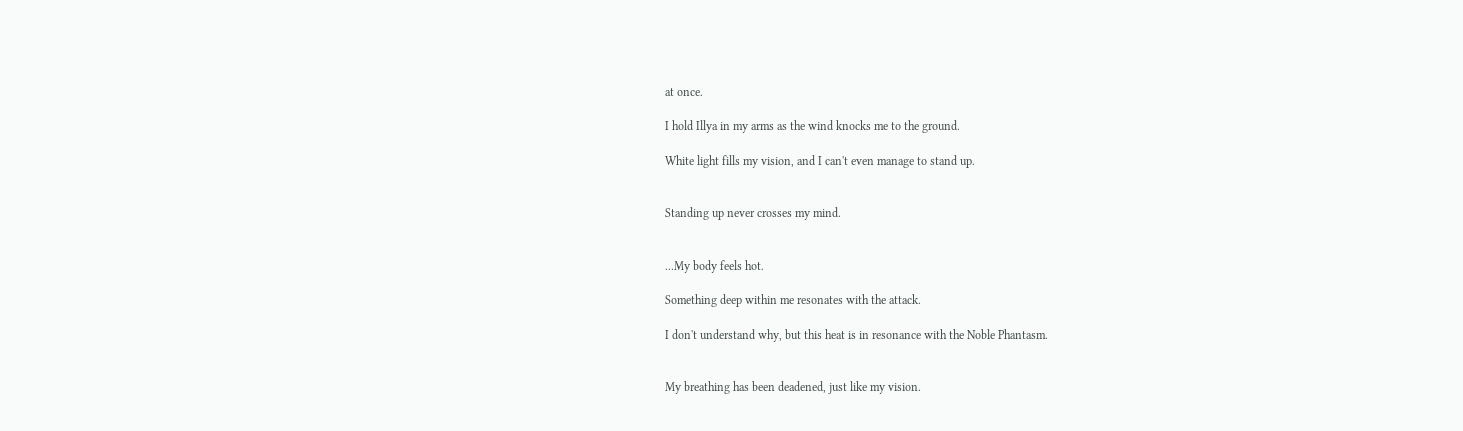at once.

I hold Illya in my arms as the wind knocks me to the ground.

White light fills my vision, and I can't even manage to stand up.


Standing up never crosses my mind.


...My body feels hot.

Something deep within me resonates with the attack.

I don't understand why, but this heat is in resonance with the Noble Phantasm.


My breathing has been deadened, just like my vision.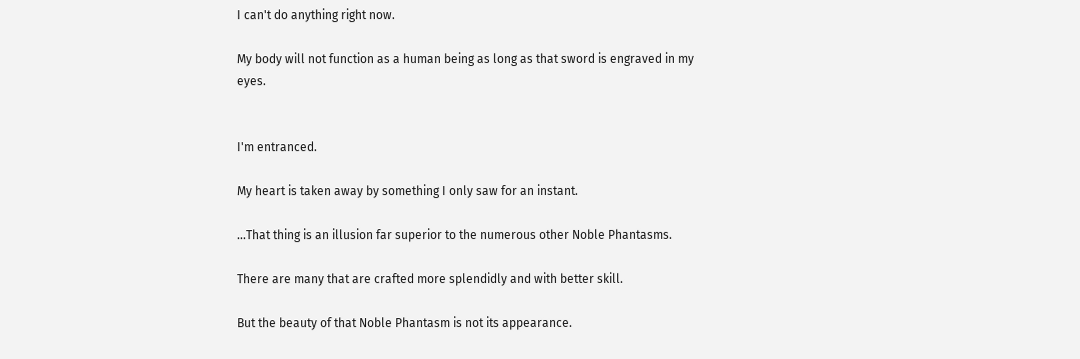I can't do anything right now.

My body will not function as a human being as long as that sword is engraved in my eyes.


I'm entranced.

My heart is taken away by something I only saw for an instant.

...That thing is an illusion far superior to the numerous other Noble Phantasms.

There are many that are crafted more splendidly and with better skill.

But the beauty of that Noble Phantasm is not its appearance.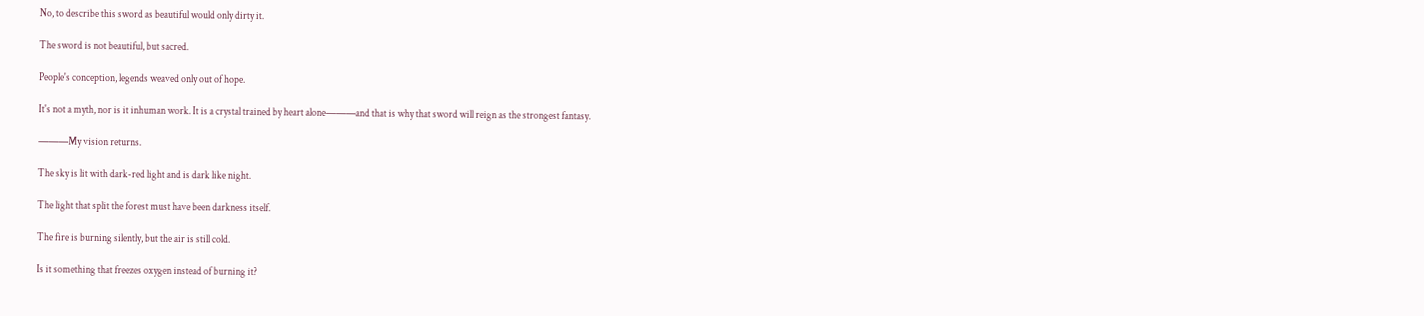No, to describe this sword as beautiful would only dirty it.

The sword is not beautiful, but sacred.

People's conception, legends weaved only out of hope.

It's not a myth, nor is it inhuman work. It is a crystal trained by heart alone―――and that is why that sword will reign as the strongest fantasy.

―――My vision returns.

The sky is lit with dark-red light and is dark like night.

The light that split the forest must have been darkness itself.

The fire is burning silently, but the air is still cold.

Is it something that freezes oxygen instead of burning it?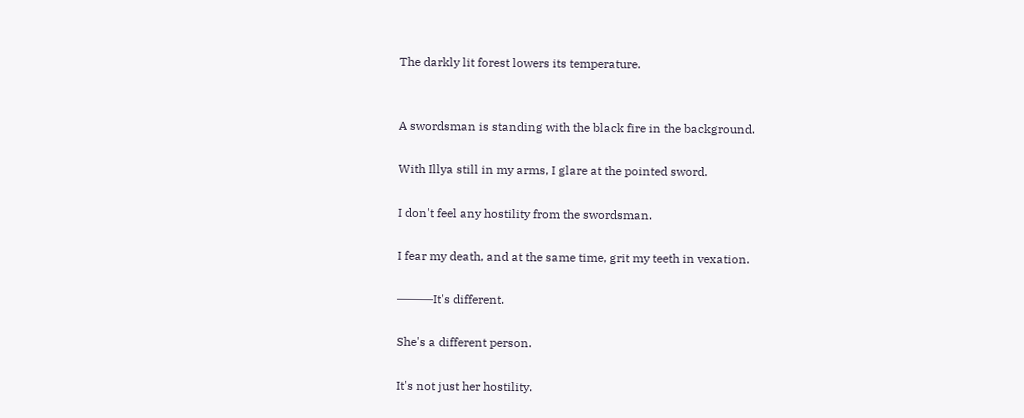The darkly lit forest lowers its temperature.


A swordsman is standing with the black fire in the background.

With Illya still in my arms, I glare at the pointed sword.

I don't feel any hostility from the swordsman.

I fear my death, and at the same time, grit my teeth in vexation.

―――It's different.

She's a different person.

It's not just her hostility.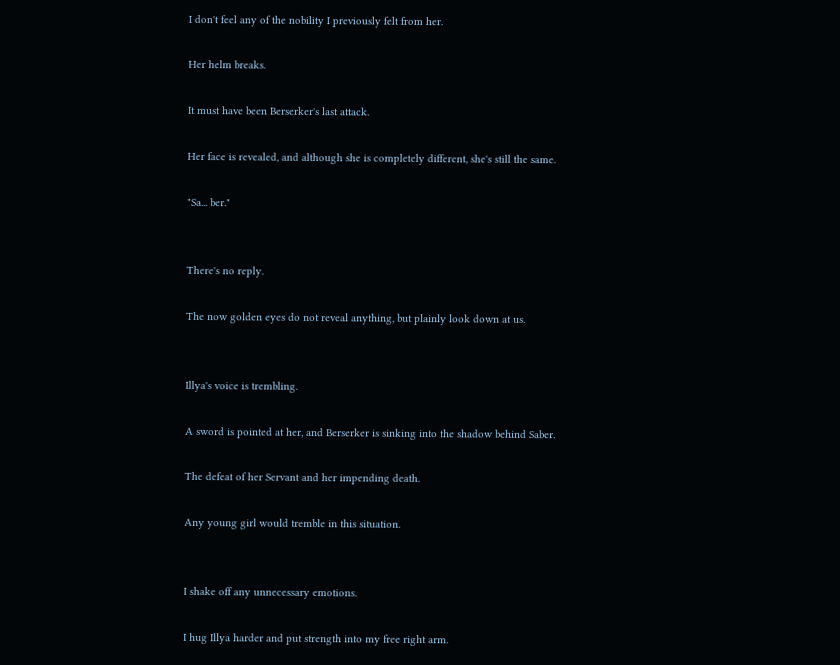I don't feel any of the nobility I previously felt from her.

Her helm breaks.

It must have been Berserker's last attack.

Her face is revealed, and although she is completely different, she's still the same.

"Sa... ber."


There's no reply.

The now golden eyes do not reveal anything, but plainly look down at us.


Illya's voice is trembling.

A sword is pointed at her, and Berserker is sinking into the shadow behind Saber.

The defeat of her Servant and her impending death.

Any young girl would tremble in this situation.


I shake off any unnecessary emotions.

I hug Illya harder and put strength into my free right arm.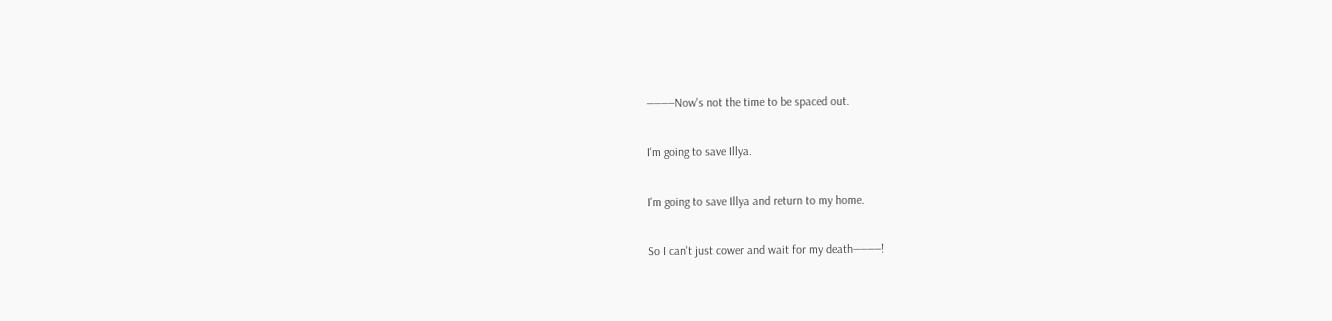――――Now's not the time to be spaced out.

I'm going to save Illya.

I'm going to save Illya and return to my home.

So I can't just cower and wait for my death――――!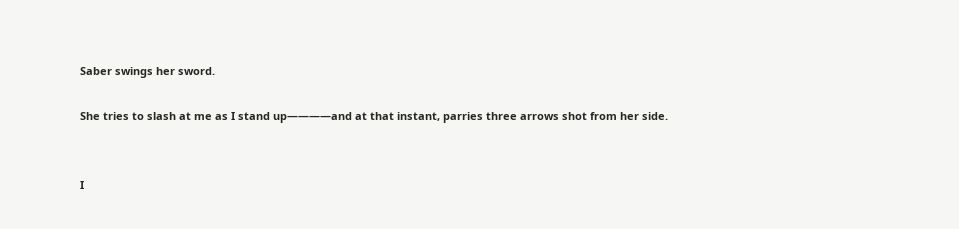Saber swings her sword.

She tries to slash at me as I stand up――――and at that instant, parries three arrows shot from her side.


I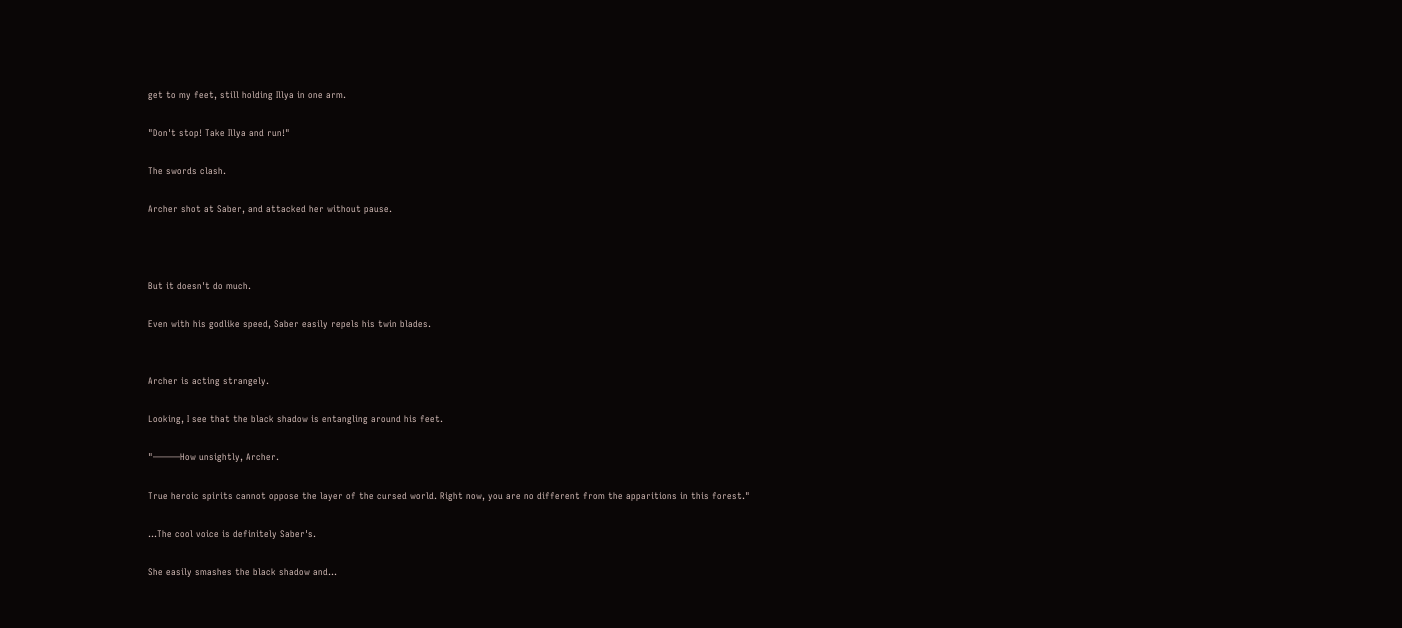get to my feet, still holding Illya in one arm.

"Don't stop! Take Illya and run!"

The swords clash.

Archer shot at Saber, and attacked her without pause.



But it doesn't do much.

Even with his godlike speed, Saber easily repels his twin blades.


Archer is acting strangely.

Looking, I see that the black shadow is entangling around his feet.

"―――How unsightly, Archer.

True heroic spirits cannot oppose the layer of the cursed world. Right now, you are no different from the apparitions in this forest."

...The cool voice is definitely Saber's.

She easily smashes the black shadow and...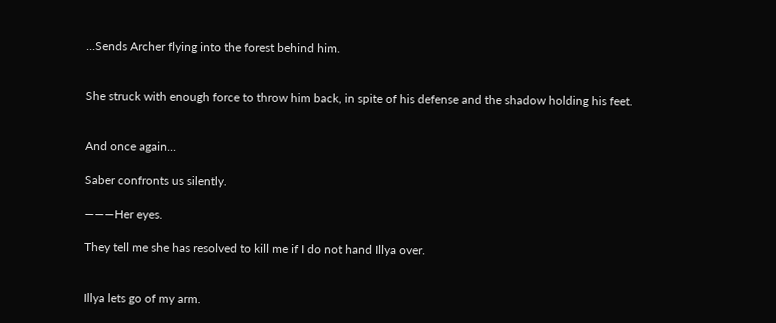...Sends Archer flying into the forest behind him.


She struck with enough force to throw him back, in spite of his defense and the shadow holding his feet.


And once again...

Saber confronts us silently.

―――Her eyes.

They tell me she has resolved to kill me if I do not hand Illya over.


Illya lets go of my arm.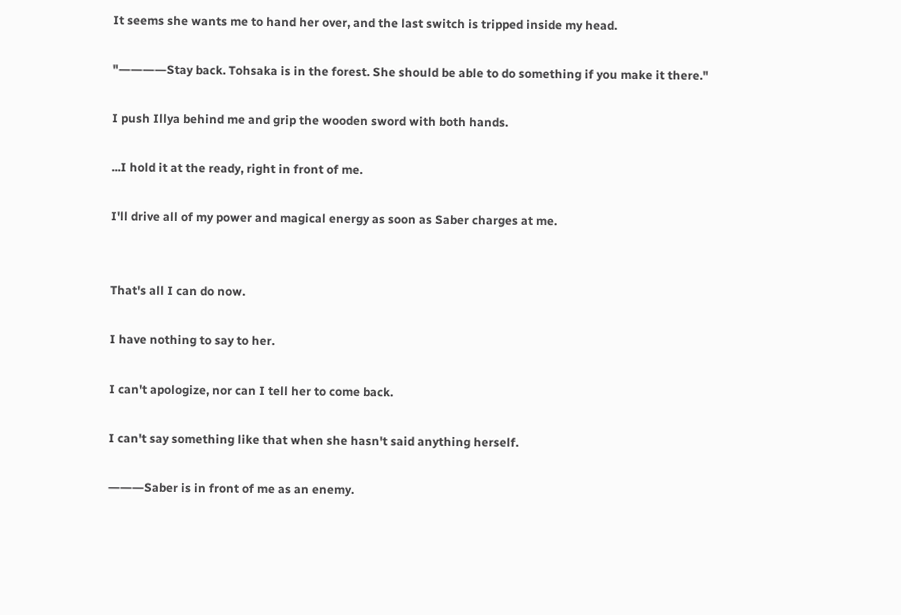It seems she wants me to hand her over, and the last switch is tripped inside my head.

"――――Stay back. Tohsaka is in the forest. She should be able to do something if you make it there."

I push Illya behind me and grip the wooden sword with both hands.

...I hold it at the ready, right in front of me.

I'll drive all of my power and magical energy as soon as Saber charges at me.


That's all I can do now.

I have nothing to say to her.

I can't apologize, nor can I tell her to come back.

I can't say something like that when she hasn't said anything herself.

―――Saber is in front of me as an enemy.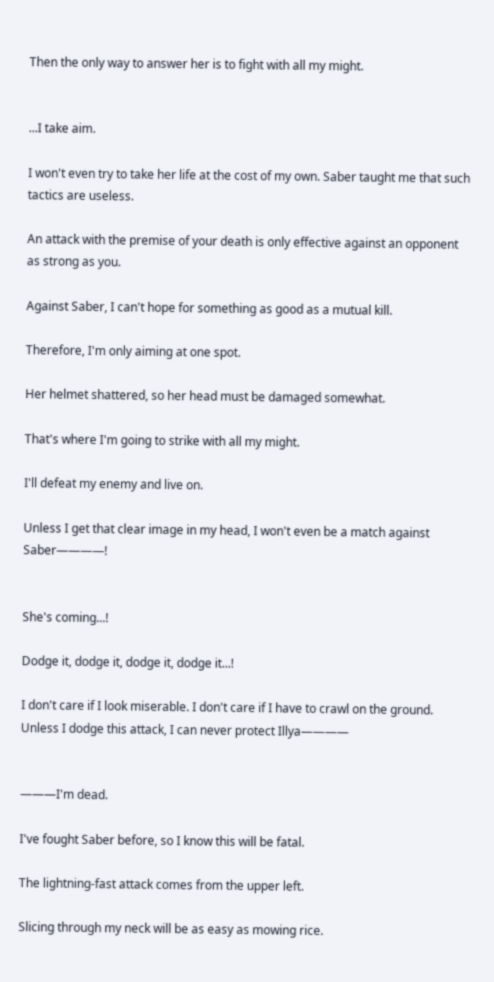Then the only way to answer her is to fight with all my might.


...I take aim.

I won't even try to take her life at the cost of my own. Saber taught me that such tactics are useless.

An attack with the premise of your death is only effective against an opponent as strong as you.

Against Saber, I can't hope for something as good as a mutual kill.

Therefore, I'm only aiming at one spot.

Her helmet shattered, so her head must be damaged somewhat.

That's where I'm going to strike with all my might.

I'll defeat my enemy and live on.

Unless I get that clear image in my head, I won't even be a match against Saber――――!


She's coming...!

Dodge it, dodge it, dodge it, dodge it...!

I don't care if I look miserable. I don't care if I have to crawl on the ground. Unless I dodge this attack, I can never protect Illya――――


―――I'm dead.

I've fought Saber before, so I know this will be fatal.

The lightning-fast attack comes from the upper left.

Slicing through my neck will be as easy as mowing rice.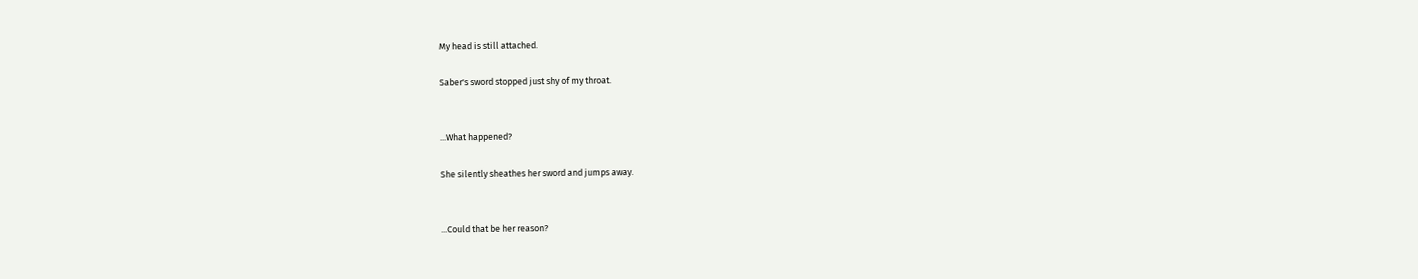My head is still attached.

Saber's sword stopped just shy of my throat.


...What happened?

She silently sheathes her sword and jumps away.


...Could that be her reason?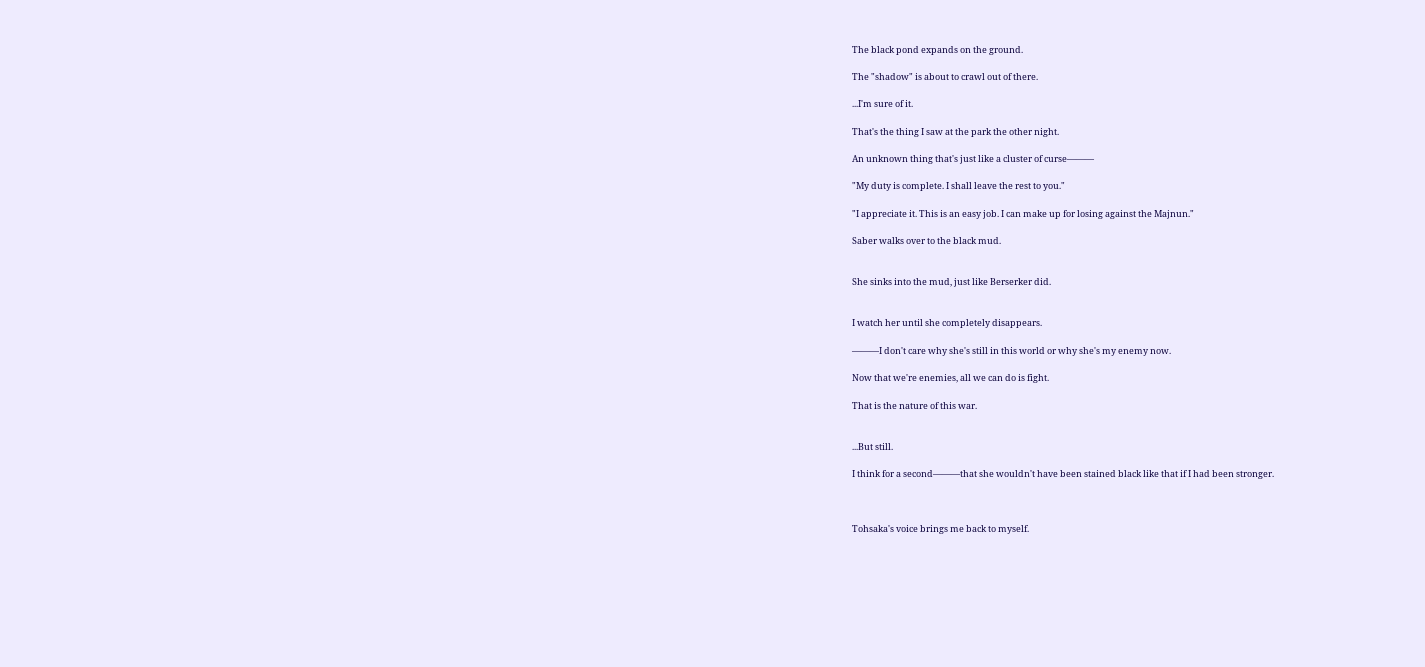The black pond expands on the ground.

The "shadow" is about to crawl out of there.

...I'm sure of it.

That's the thing I saw at the park the other night.

An unknown thing that's just like a cluster of curse―――

"My duty is complete. I shall leave the rest to you."

"I appreciate it. This is an easy job. I can make up for losing against the Majnun."

Saber walks over to the black mud.


She sinks into the mud, just like Berserker did.


I watch her until she completely disappears.

―――I don't care why she's still in this world or why she's my enemy now.

Now that we're enemies, all we can do is fight.

That is the nature of this war.


...But still.

I think for a second―――that she wouldn't have been stained black like that if I had been stronger.



Tohsaka's voice brings me back to myself.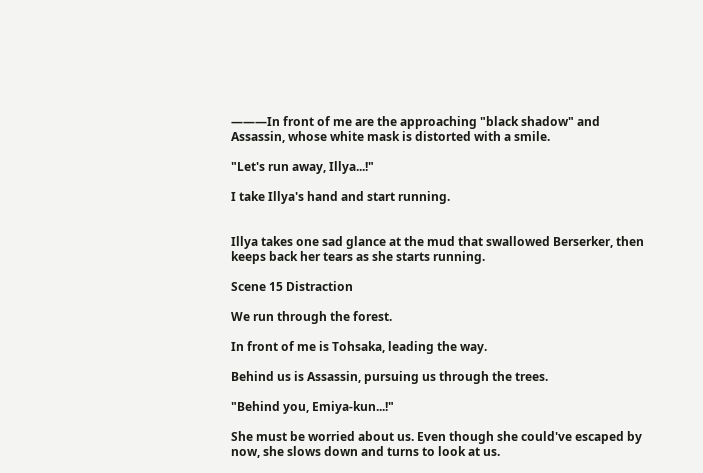―――In front of me are the approaching "black shadow" and Assassin, whose white mask is distorted with a smile.

"Let's run away, Illya...!"

I take Illya's hand and start running.


Illya takes one sad glance at the mud that swallowed Berserker, then keeps back her tears as she starts running.

Scene 15 Distraction

We run through the forest.

In front of me is Tohsaka, leading the way.

Behind us is Assassin, pursuing us through the trees.

"Behind you, Emiya-kun...!"

She must be worried about us. Even though she could've escaped by now, she slows down and turns to look at us.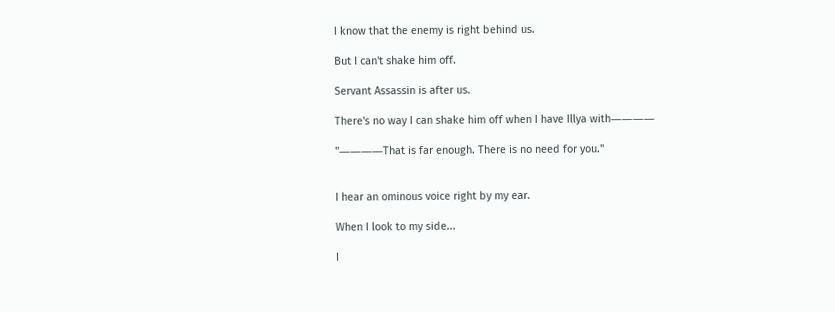I know that the enemy is right behind us.

But I can't shake him off.

Servant Assassin is after us.

There's no way I can shake him off when I have Illya with――――

"――――That is far enough. There is no need for you."


I hear an ominous voice right by my ear.

When I look to my side...

I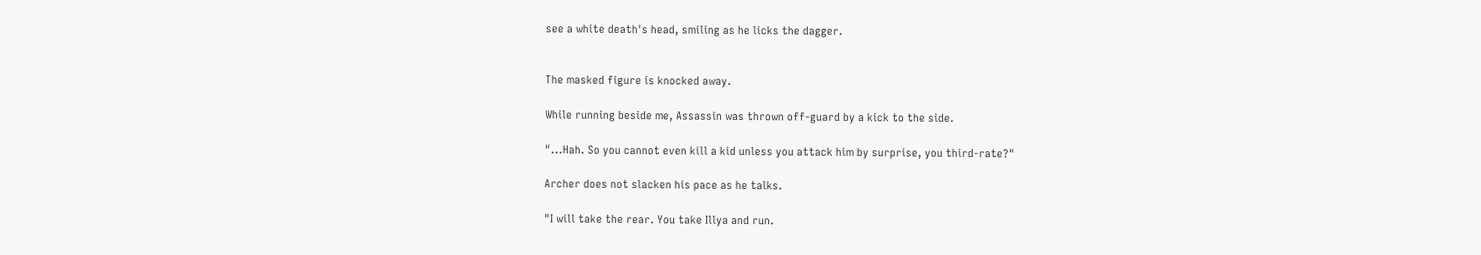see a white death's head, smiling as he licks the dagger.


The masked figure is knocked away.

While running beside me, Assassin was thrown off-guard by a kick to the side.

"...Hah. So you cannot even kill a kid unless you attack him by surprise, you third-rate?"

Archer does not slacken his pace as he talks.

"I will take the rear. You take Illya and run.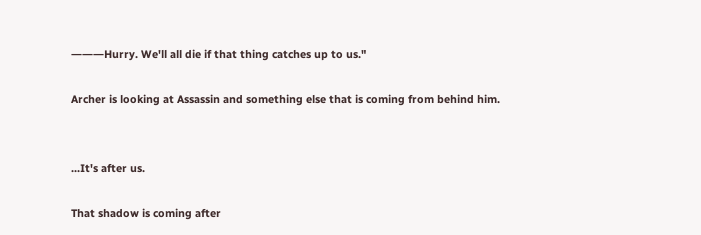―――Hurry. We'll all die if that thing catches up to us."

Archer is looking at Assassin and something else that is coming from behind him.


...It's after us.

That shadow is coming after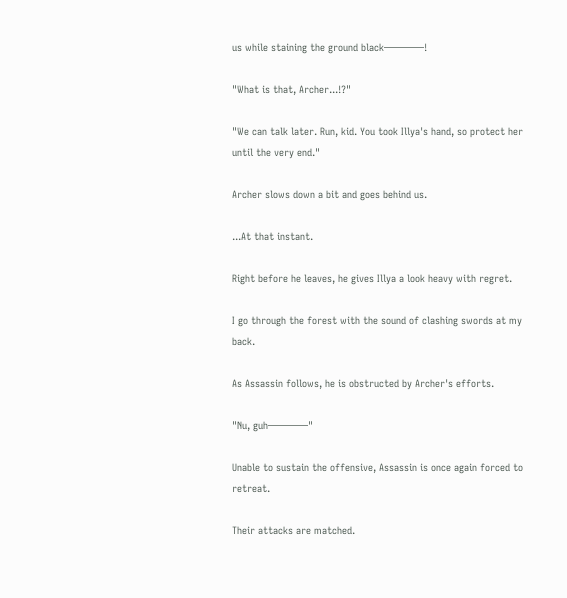us while staining the ground black――――!

"What is that, Archer...!?"

"We can talk later. Run, kid. You took Illya's hand, so protect her until the very end."

Archer slows down a bit and goes behind us.

...At that instant.

Right before he leaves, he gives Illya a look heavy with regret.

I go through the forest with the sound of clashing swords at my back.

As Assassin follows, he is obstructed by Archer's efforts.

"Nu, guh――――"

Unable to sustain the offensive, Assassin is once again forced to retreat.

Their attacks are matched.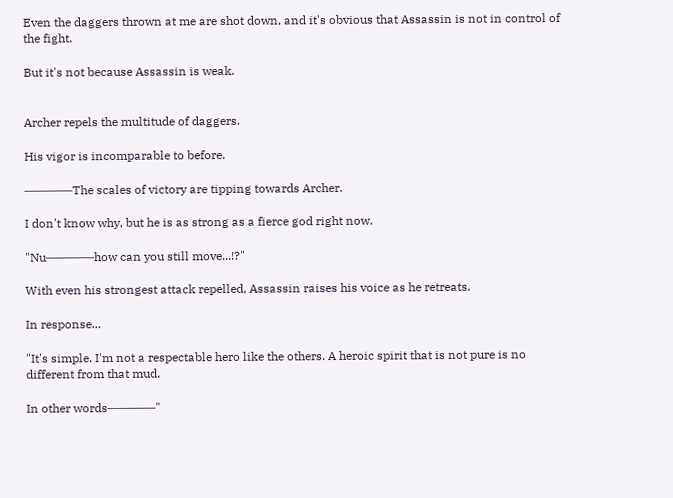Even the daggers thrown at me are shot down, and it's obvious that Assassin is not in control of the fight.

But it's not because Assassin is weak.


Archer repels the multitude of daggers.

His vigor is incomparable to before.

――――The scales of victory are tipping towards Archer.

I don't know why, but he is as strong as a fierce god right now.

"Nu――――how can you still move...!?"

With even his strongest attack repelled, Assassin raises his voice as he retreats.

In response...

"It's simple. I'm not a respectable hero like the others. A heroic spirit that is not pure is no different from that mud.

In other words――――"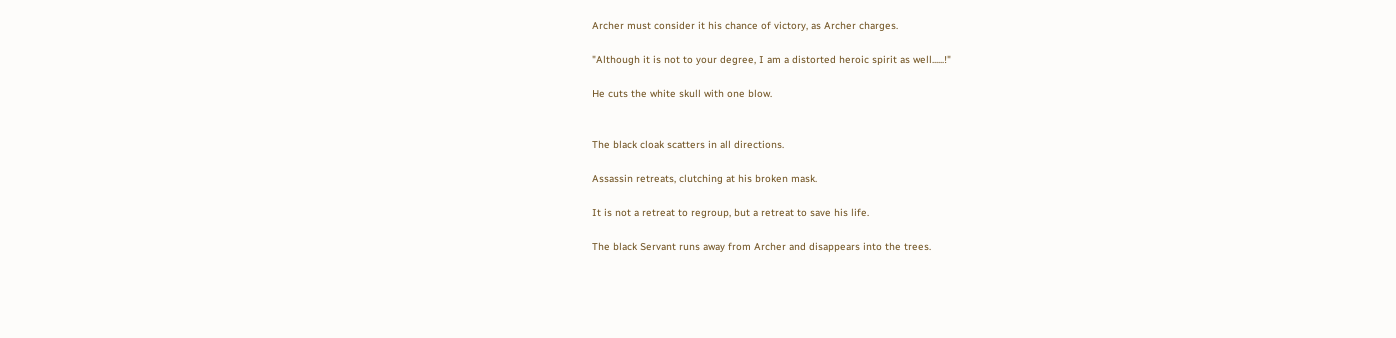Archer must consider it his chance of victory, as Archer charges.

"Although it is not to your degree, I am a distorted heroic spirit as well......!"

He cuts the white skull with one blow.


The black cloak scatters in all directions.

Assassin retreats, clutching at his broken mask.

It is not a retreat to regroup, but a retreat to save his life.

The black Servant runs away from Archer and disappears into the trees.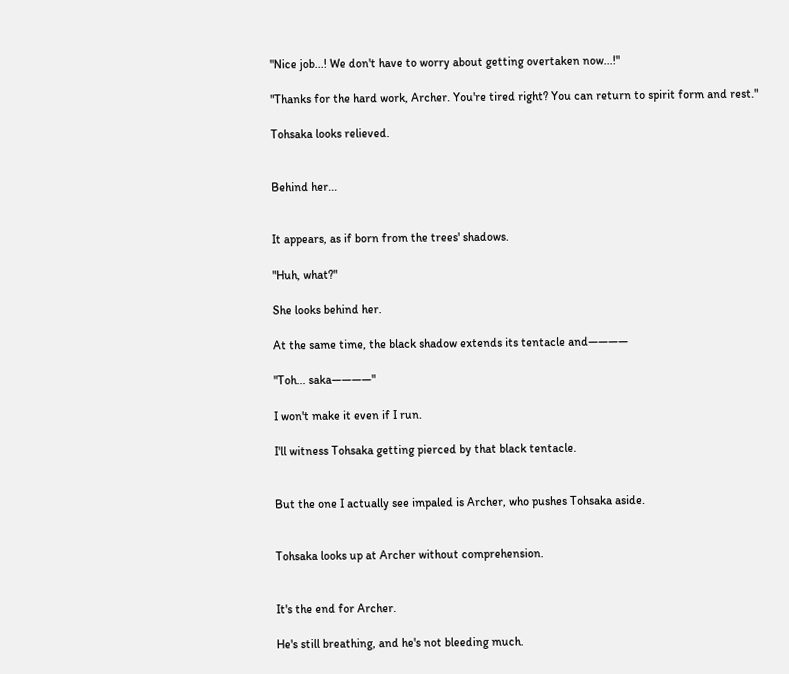"Nice job...! We don't have to worry about getting overtaken now...!"

"Thanks for the hard work, Archer. You're tired right? You can return to spirit form and rest."

Tohsaka looks relieved.


Behind her...


It appears, as if born from the trees' shadows.

"Huh, what?"

She looks behind her.

At the same time, the black shadow extends its tentacle and――――

"Toh... saka――――"

I won't make it even if I run.

I'll witness Tohsaka getting pierced by that black tentacle.


But the one I actually see impaled is Archer, who pushes Tohsaka aside.


Tohsaka looks up at Archer without comprehension.


It's the end for Archer.

He's still breathing, and he's not bleeding much.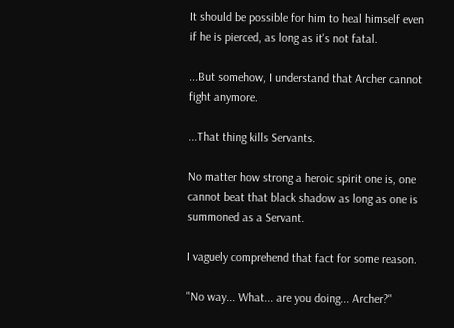It should be possible for him to heal himself even if he is pierced, as long as it's not fatal.

...But somehow, I understand that Archer cannot fight anymore.

...That thing kills Servants.

No matter how strong a heroic spirit one is, one cannot beat that black shadow as long as one is summoned as a Servant.

I vaguely comprehend that fact for some reason.

"No way... What... are you doing... Archer?"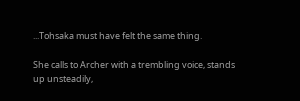...Tohsaka must have felt the same thing.

She calls to Archer with a trembling voice, stands up unsteadily,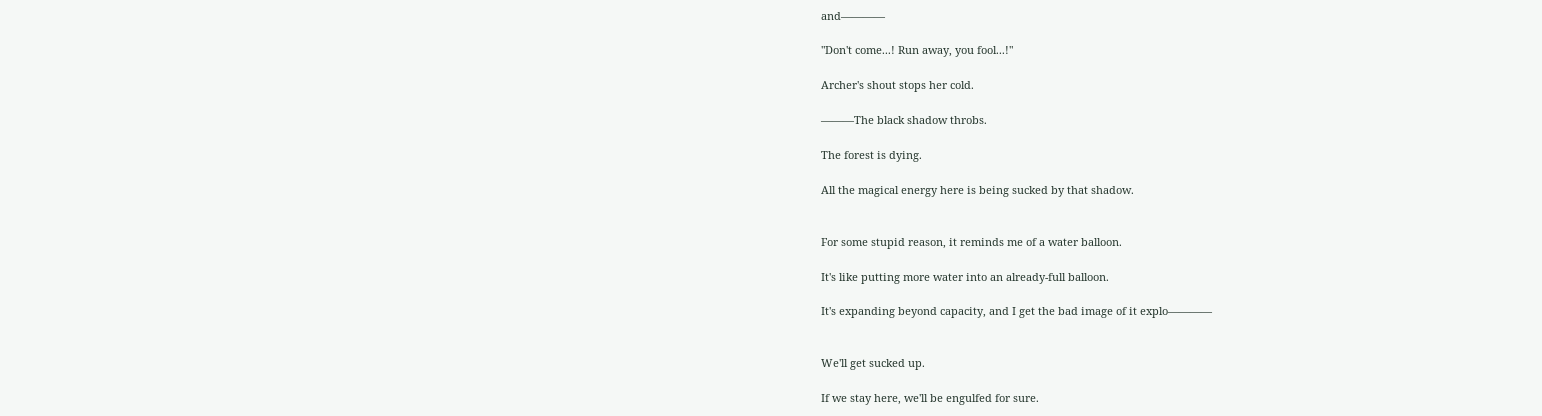and――――

"Don't come...! Run away, you fool...!"

Archer's shout stops her cold.

―――The black shadow throbs.

The forest is dying.

All the magical energy here is being sucked by that shadow.


For some stupid reason, it reminds me of a water balloon.

It's like putting more water into an already-full balloon.

It's expanding beyond capacity, and I get the bad image of it explo――――


We'll get sucked up.

If we stay here, we'll be engulfed for sure.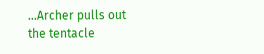...Archer pulls out the tentacle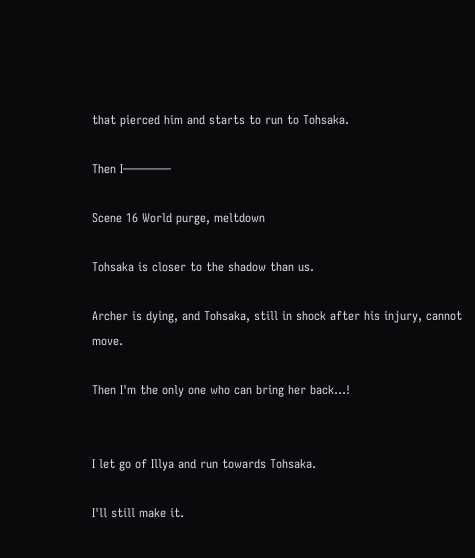that pierced him and starts to run to Tohsaka.

Then I――――

Scene 16 World purge, meltdown

Tohsaka is closer to the shadow than us.

Archer is dying, and Tohsaka, still in shock after his injury, cannot move.

Then I'm the only one who can bring her back...!


I let go of Illya and run towards Tohsaka.

I'll still make it.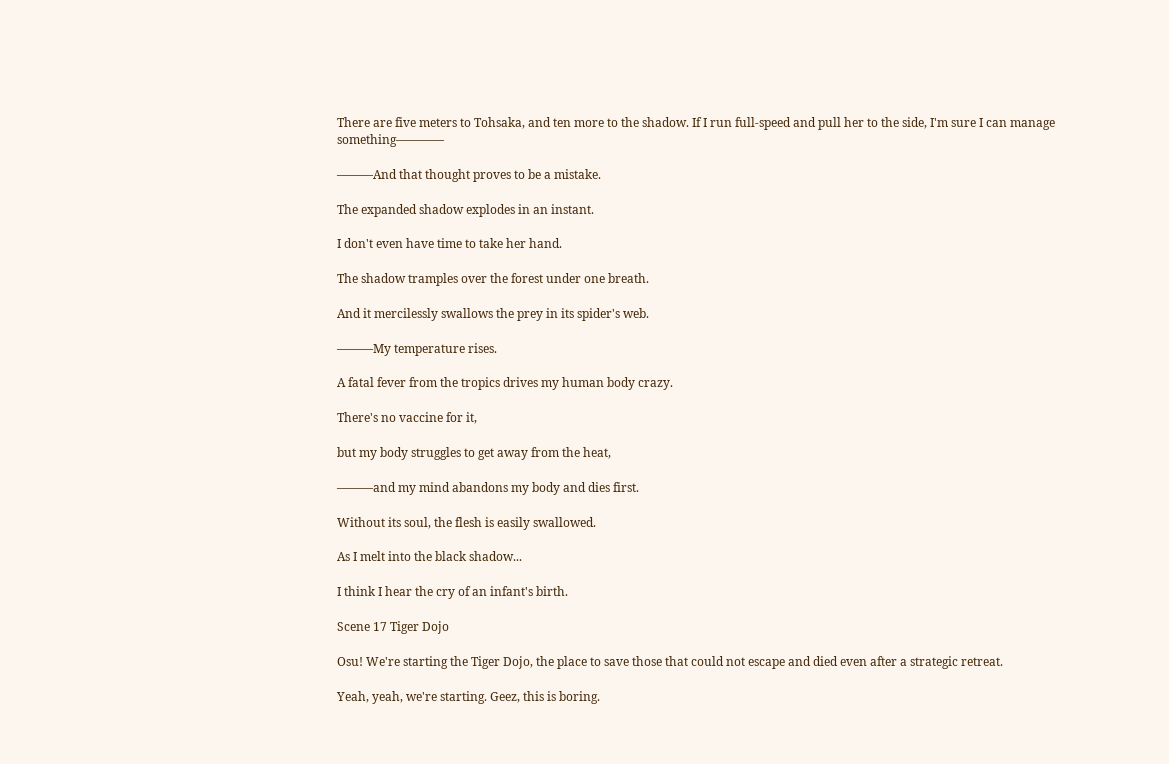There are five meters to Tohsaka, and ten more to the shadow. If I run full-speed and pull her to the side, I'm sure I can manage something――――

―――And that thought proves to be a mistake.

The expanded shadow explodes in an instant.

I don't even have time to take her hand.

The shadow tramples over the forest under one breath.

And it mercilessly swallows the prey in its spider's web.

―――My temperature rises.

A fatal fever from the tropics drives my human body crazy.

There's no vaccine for it,

but my body struggles to get away from the heat,

―――and my mind abandons my body and dies first.

Without its soul, the flesh is easily swallowed.

As I melt into the black shadow...

I think I hear the cry of an infant's birth.

Scene 17 Tiger Dojo

Osu! We're starting the Tiger Dojo, the place to save those that could not escape and died even after a strategic retreat.

Yeah, yeah, we're starting. Geez, this is boring.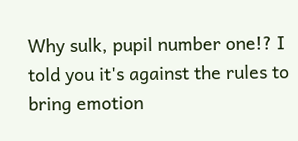Why sulk, pupil number one!? I told you it's against the rules to bring emotion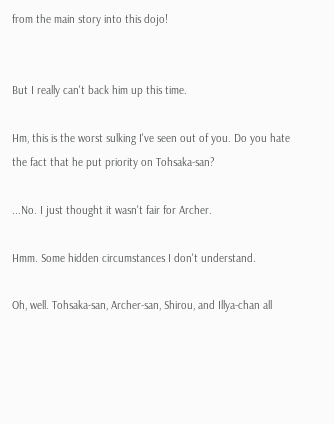from the main story into this dojo!


But I really can't back him up this time.

Hm, this is the worst sulking I've seen out of you. Do you hate the fact that he put priority on Tohsaka-san?

...No. I just thought it wasn't fair for Archer.

Hmm. Some hidden circumstances I don't understand.

Oh, well. Tohsaka-san, Archer-san, Shirou, and Illya-chan all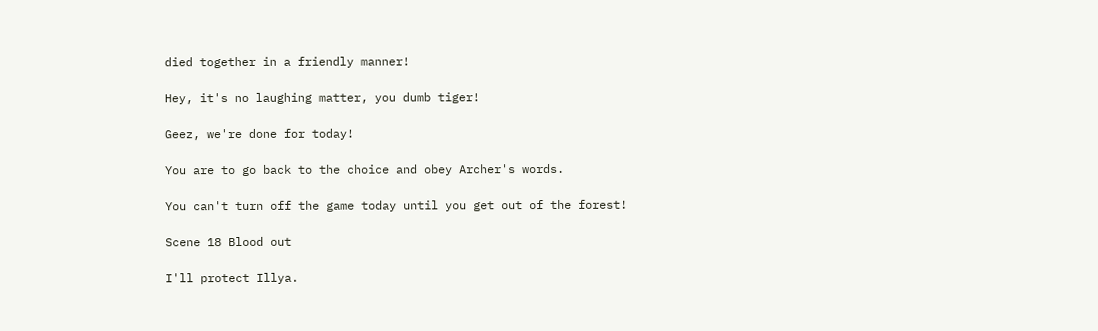died together in a friendly manner!

Hey, it's no laughing matter, you dumb tiger!

Geez, we're done for today!

You are to go back to the choice and obey Archer's words.

You can't turn off the game today until you get out of the forest!

Scene 18 Blood out

I'll protect Illya.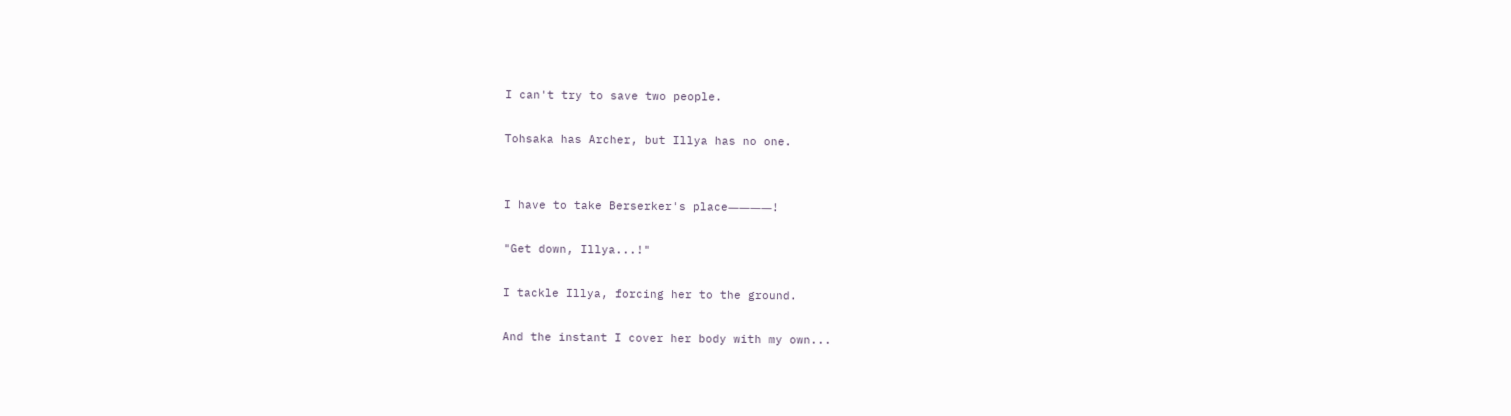I can't try to save two people.

Tohsaka has Archer, but Illya has no one.


I have to take Berserker's place――――!

"Get down, Illya...!"

I tackle Illya, forcing her to the ground.

And the instant I cover her body with my own...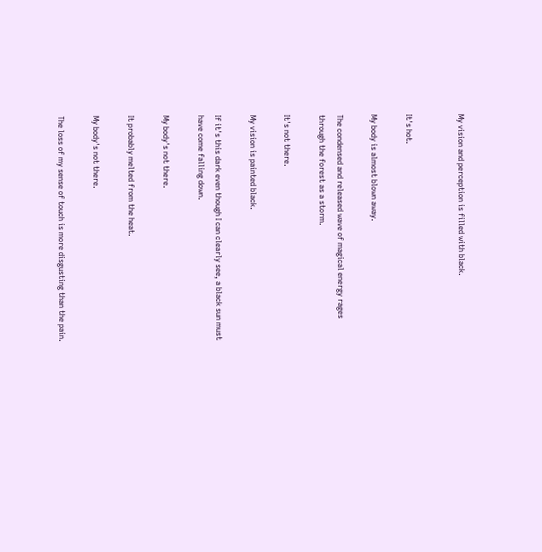My vision and perception is filled with black.


It's hot.

My body is almost blown away.

The condensed and released wave of magical energy rages through the forest as a storm.

It's not there.

My vision is painted black.

If it's this dark even though I can clearly see, a black sun must have come falling down.

My body's not there.

It probably melted from the heat.

My body's not there.

The loss of my sense of touch is more disgusting than the pain.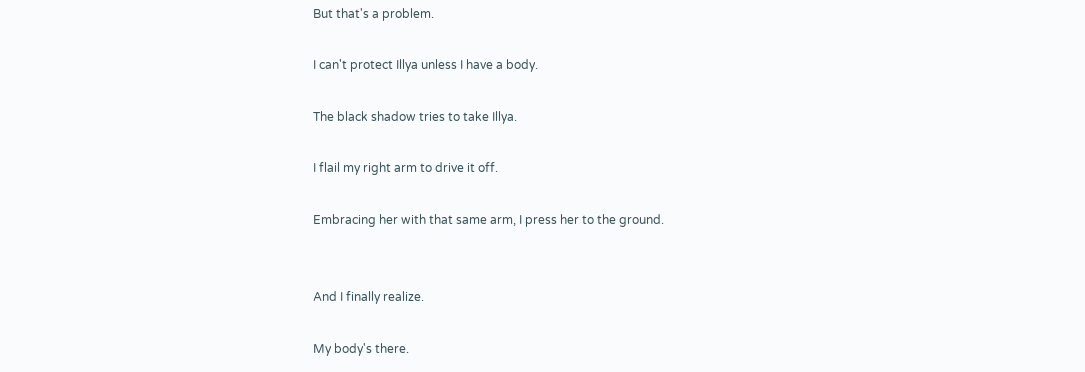But that's a problem.

I can't protect Illya unless I have a body.

The black shadow tries to take Illya.

I flail my right arm to drive it off.

Embracing her with that same arm, I press her to the ground.


And I finally realize.

My body's there.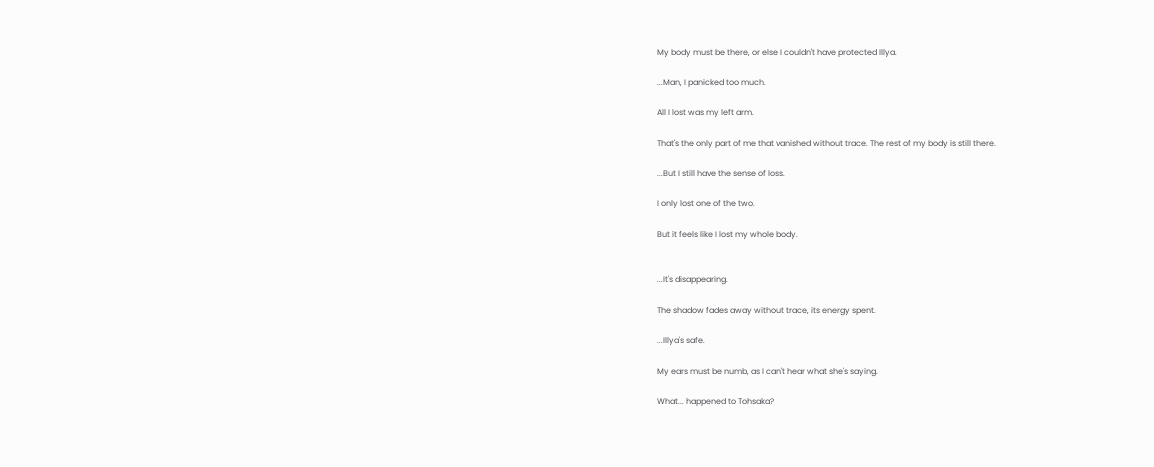My body must be there, or else I couldn't have protected Illya.

...Man, I panicked too much.

All I lost was my left arm.

That's the only part of me that vanished without trace. The rest of my body is still there.

...But I still have the sense of loss.

I only lost one of the two.

But it feels like I lost my whole body.


...It's disappearing.

The shadow fades away without trace, its energy spent.

...Illya's safe.

My ears must be numb, as I can't hear what she's saying.

What... happened to Tohsaka?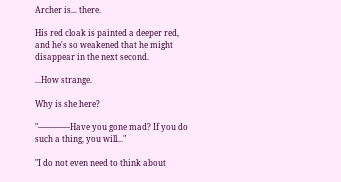Archer is... there.

His red cloak is painted a deeper red, and he's so weakened that he might disappear in the next second.

...How strange.

Why is she here?

"――――Have you gone mad? If you do such a thing, you will..."

"I do not even need to think about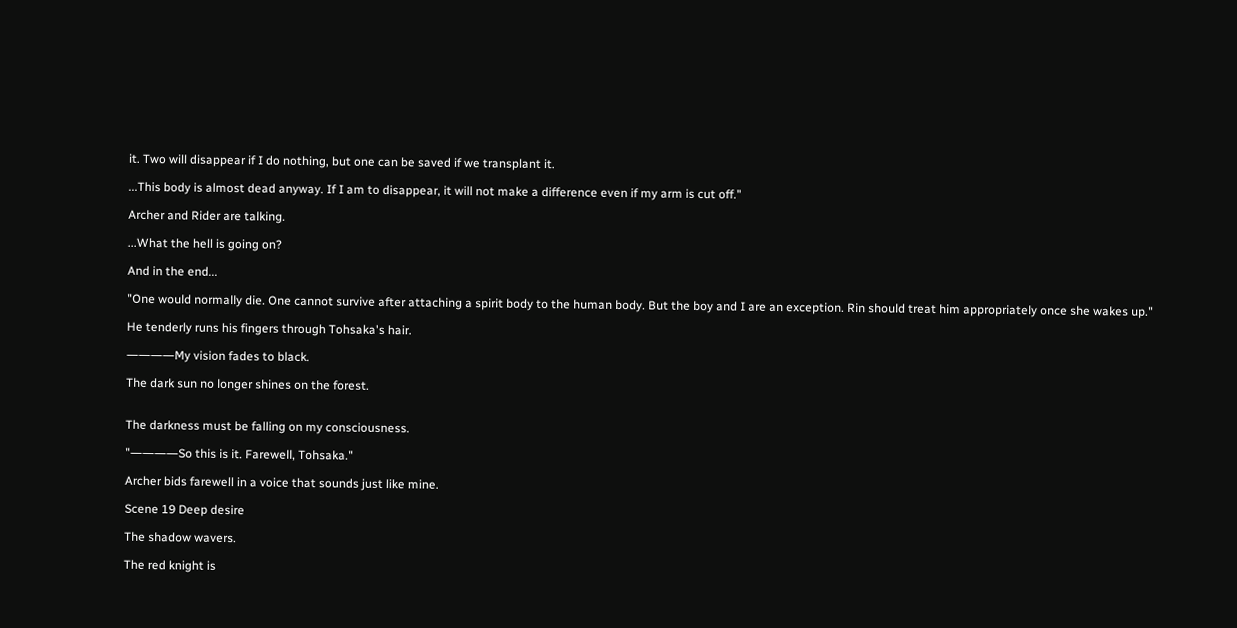it. Two will disappear if I do nothing, but one can be saved if we transplant it.

...This body is almost dead anyway. If I am to disappear, it will not make a difference even if my arm is cut off."

Archer and Rider are talking.

...What the hell is going on?

And in the end...

"One would normally die. One cannot survive after attaching a spirit body to the human body. But the boy and I are an exception. Rin should treat him appropriately once she wakes up."

He tenderly runs his fingers through Tohsaka's hair.

――――My vision fades to black.

The dark sun no longer shines on the forest.


The darkness must be falling on my consciousness.

"――――So this is it. Farewell, Tohsaka."

Archer bids farewell in a voice that sounds just like mine.

Scene 19 Deep desire

The shadow wavers.

The red knight is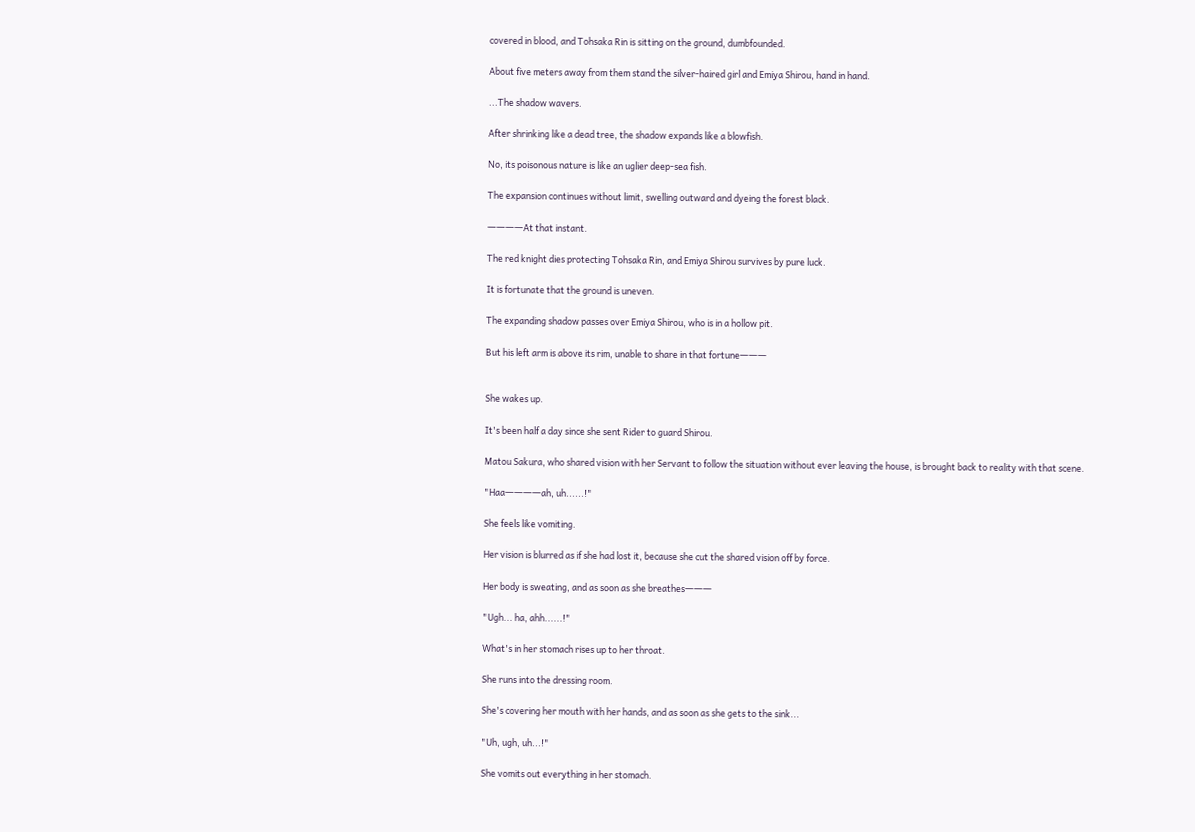covered in blood, and Tohsaka Rin is sitting on the ground, dumbfounded.

About five meters away from them stand the silver-haired girl and Emiya Shirou, hand in hand.

...The shadow wavers.

After shrinking like a dead tree, the shadow expands like a blowfish.

No, its poisonous nature is like an uglier deep-sea fish.

The expansion continues without limit, swelling outward and dyeing the forest black.

――――At that instant.

The red knight dies protecting Tohsaka Rin, and Emiya Shirou survives by pure luck.

It is fortunate that the ground is uneven.

The expanding shadow passes over Emiya Shirou, who is in a hollow pit.

But his left arm is above its rim, unable to share in that fortune―――


She wakes up.

It's been half a day since she sent Rider to guard Shirou.

Matou Sakura, who shared vision with her Servant to follow the situation without ever leaving the house, is brought back to reality with that scene.

"Haa――――ah, uh......!"

She feels like vomiting.

Her vision is blurred as if she had lost it, because she cut the shared vision off by force.

Her body is sweating, and as soon as she breathes―――

"Ugh... ha, ahh......!"

What's in her stomach rises up to her throat.

She runs into the dressing room.

She's covering her mouth with her hands, and as soon as she gets to the sink...

"Uh, ugh, uh...!"

She vomits out everything in her stomach.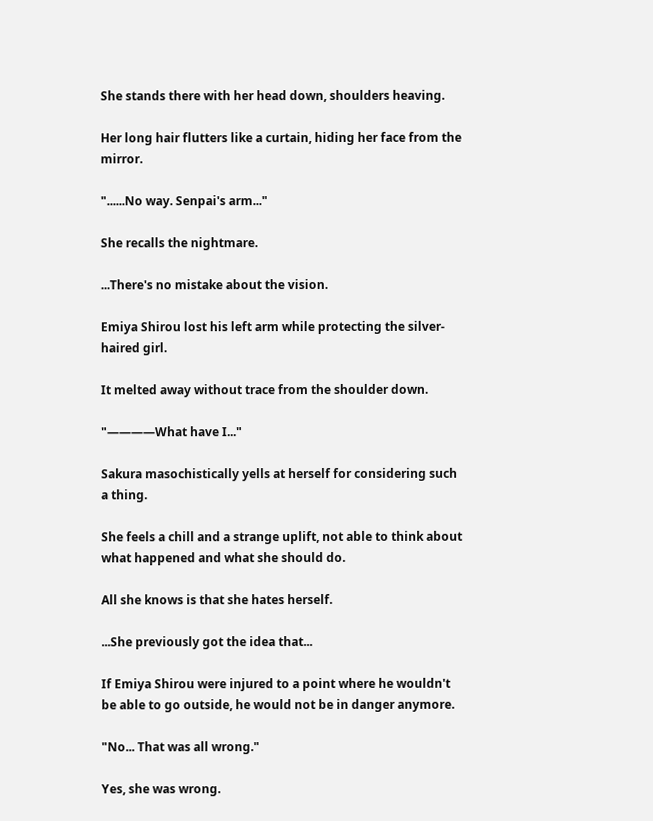She stands there with her head down, shoulders heaving.

Her long hair flutters like a curtain, hiding her face from the mirror.

"......No way. Senpai's arm..."

She recalls the nightmare.

...There's no mistake about the vision.

Emiya Shirou lost his left arm while protecting the silver-haired girl.

It melted away without trace from the shoulder down.

"――――What have I..."

Sakura masochistically yells at herself for considering such a thing.

She feels a chill and a strange uplift, not able to think about what happened and what she should do.

All she knows is that she hates herself.

...She previously got the idea that...

If Emiya Shirou were injured to a point where he wouldn't be able to go outside, he would not be in danger anymore.

"No... That was all wrong."

Yes, she was wrong.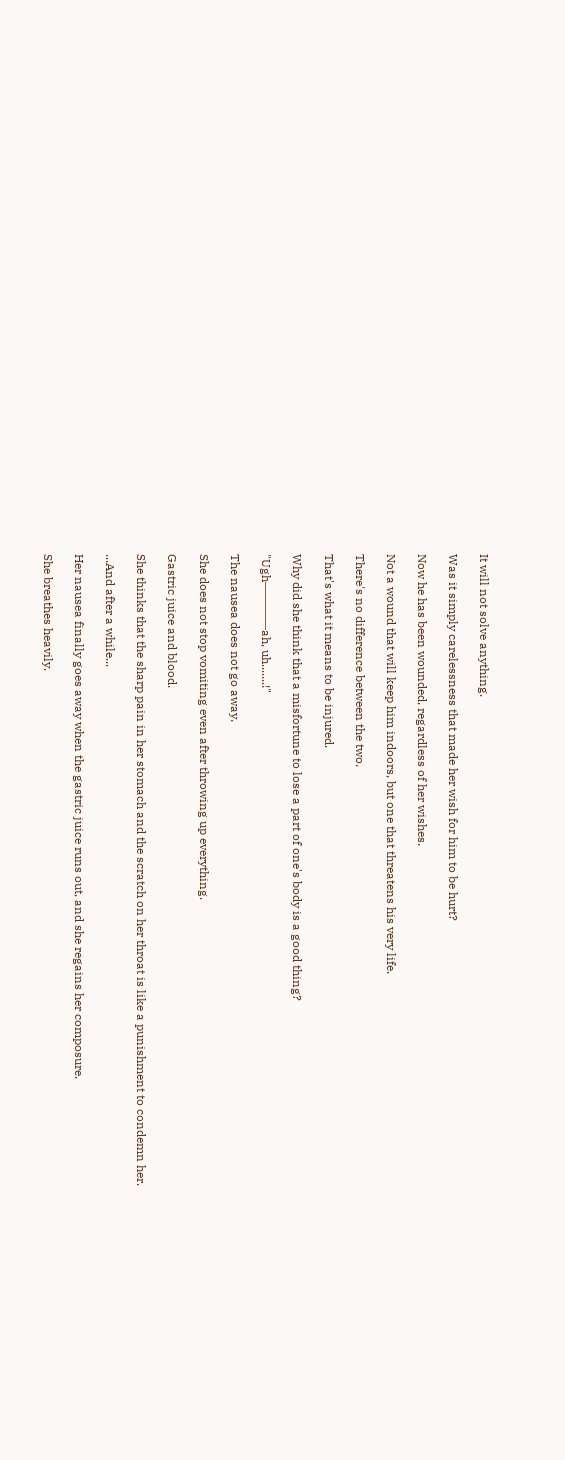It will not solve anything.

Was it simply carelessness that made her wish for him to be hurt?

Now he has been wounded, regardless of her wishes.

Not a wound that will keep him indoors, but one that threatens his very life.

There's no difference between the two.

That's what it means to be injured.

Why did she think that a misfortune to lose a part of one's body is a good thing?

"Ugh――――ah, uh.......!"

The nausea does not go away.

She does not stop vomiting even after throwing up everything.

Gastric juice and blood.

She thinks that the sharp pain in her stomach and the scratch on her throat is like a punishment to condemn her.

...And after a while...

Her nausea finally goes away when the gastric juice runs out, and she regains her composure.

She breathes heavily.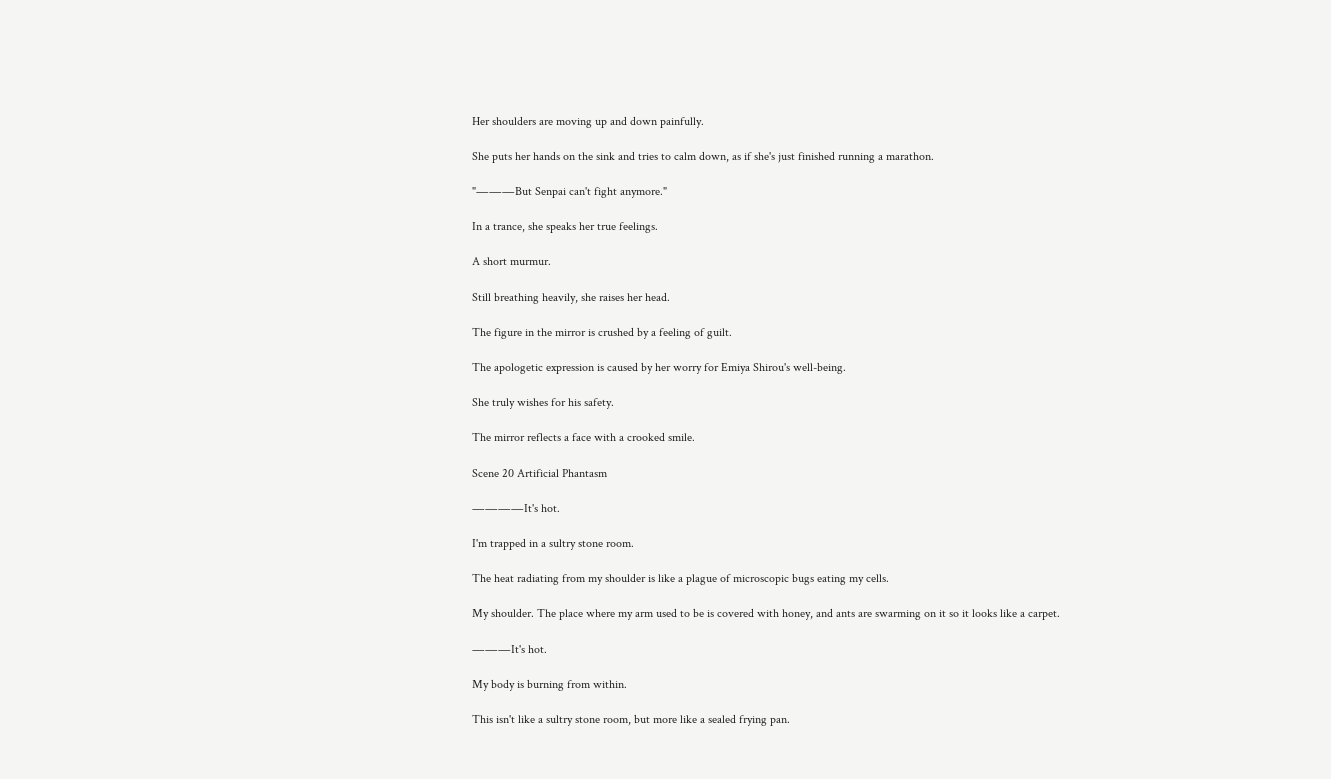Her shoulders are moving up and down painfully.

She puts her hands on the sink and tries to calm down, as if she's just finished running a marathon.

"―――But Senpai can't fight anymore."

In a trance, she speaks her true feelings.

A short murmur.

Still breathing heavily, she raises her head.

The figure in the mirror is crushed by a feeling of guilt.

The apologetic expression is caused by her worry for Emiya Shirou's well-being.

She truly wishes for his safety.

The mirror reflects a face with a crooked smile.

Scene 20 Artificial Phantasm

――――It's hot.

I'm trapped in a sultry stone room.

The heat radiating from my shoulder is like a plague of microscopic bugs eating my cells.

My shoulder. The place where my arm used to be is covered with honey, and ants are swarming on it so it looks like a carpet.

―――It's hot.

My body is burning from within.

This isn't like a sultry stone room, but more like a sealed frying pan.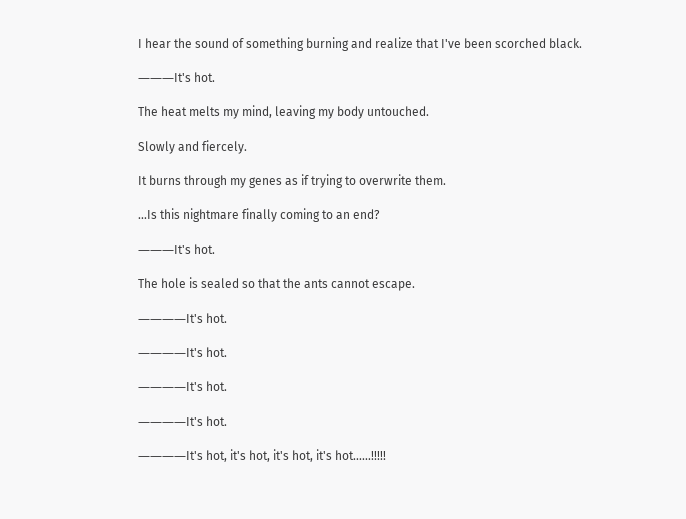I hear the sound of something burning and realize that I've been scorched black.

―――It's hot.

The heat melts my mind, leaving my body untouched.

Slowly and fiercely.

It burns through my genes as if trying to overwrite them.

...Is this nightmare finally coming to an end?

―――It's hot.

The hole is sealed so that the ants cannot escape.

――――It's hot.

――――It's hot.

――――It's hot.

――――It's hot.

――――It's hot, it's hot, it's hot, it's hot......!!!!!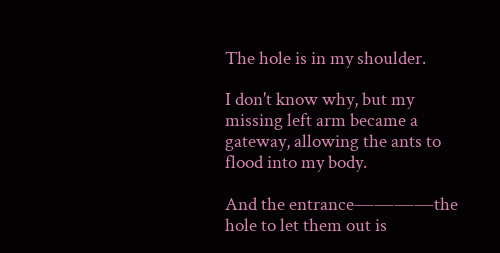The hole is in my shoulder.

I don't know why, but my missing left arm became a gateway, allowing the ants to flood into my body.

And the entrance――――the hole to let them out is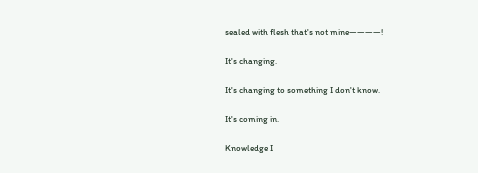sealed with flesh that's not mine――――!

It's changing.

It's changing to something I don't know.

It's coming in.

Knowledge I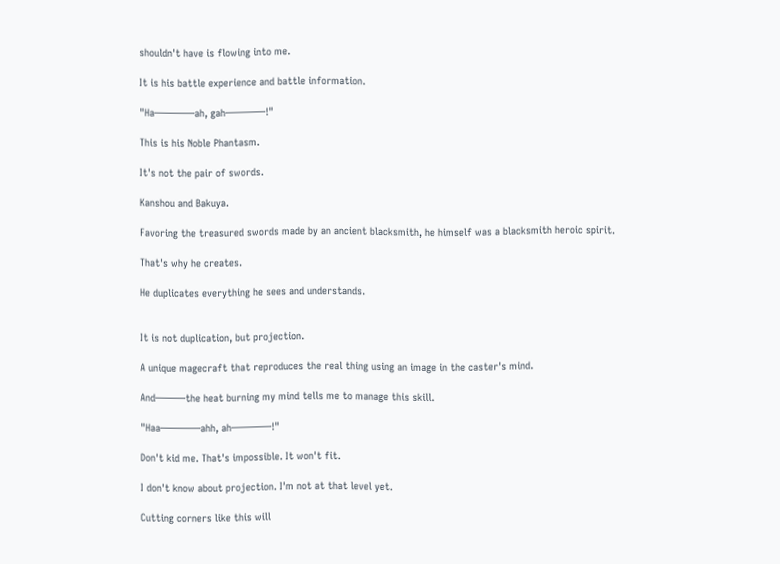shouldn't have is flowing into me.

It is his battle experience and battle information.

"Ha――――ah, gah――――!"

This is his Noble Phantasm.

It's not the pair of swords.

Kanshou and Bakuya.

Favoring the treasured swords made by an ancient blacksmith, he himself was a blacksmith heroic spirit.

That's why he creates.

He duplicates everything he sees and understands.


It is not duplication, but projection.

A unique magecraft that reproduces the real thing using an image in the caster's mind.

And―――the heat burning my mind tells me to manage this skill.

"Haa――――ahh, ah――――!"

Don't kid me. That's impossible. It won't fit.

I don't know about projection. I'm not at that level yet.

Cutting corners like this will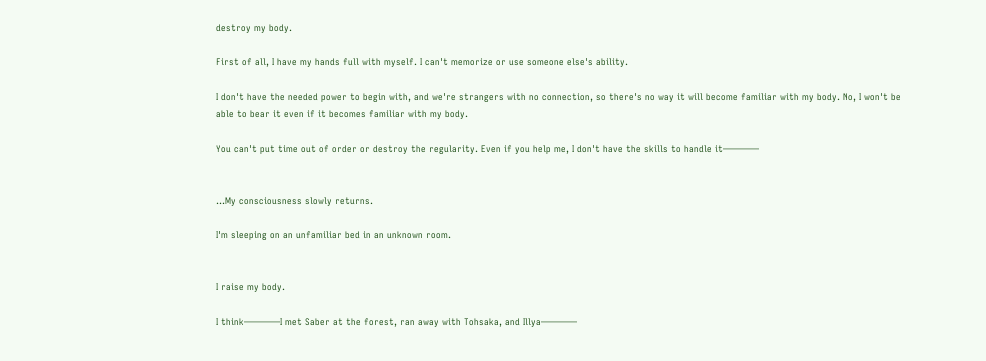destroy my body.

First of all, I have my hands full with myself. I can't memorize or use someone else's ability.

I don't have the needed power to begin with, and we're strangers with no connection, so there's no way it will become familiar with my body. No, I won't be able to bear it even if it becomes familiar with my body.

You can't put time out of order or destroy the regularity. Even if you help me, I don't have the skills to handle it――――


...My consciousness slowly returns.

I'm sleeping on an unfamiliar bed in an unknown room.


I raise my body.

I think――――I met Saber at the forest, ran away with Tohsaka, and Illya――――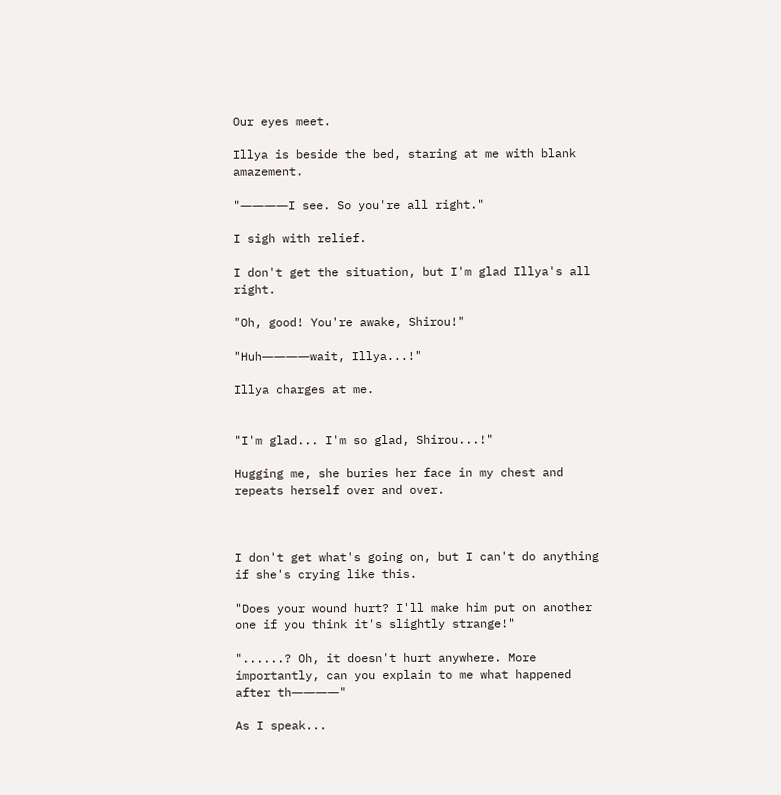Our eyes meet.

Illya is beside the bed, staring at me with blank amazement.

"――――I see. So you're all right."

I sigh with relief.

I don't get the situation, but I'm glad Illya's all right.

"Oh, good! You're awake, Shirou!"

"Huh――――wait, Illya...!"

Illya charges at me.


"I'm glad... I'm so glad, Shirou...!"

Hugging me, she buries her face in my chest and repeats herself over and over.



I don't get what's going on, but I can't do anything if she's crying like this.

"Does your wound hurt? I'll make him put on another one if you think it's slightly strange!"

"......? Oh, it doesn't hurt anywhere. More importantly, can you explain to me what happened after th――――"

As I speak...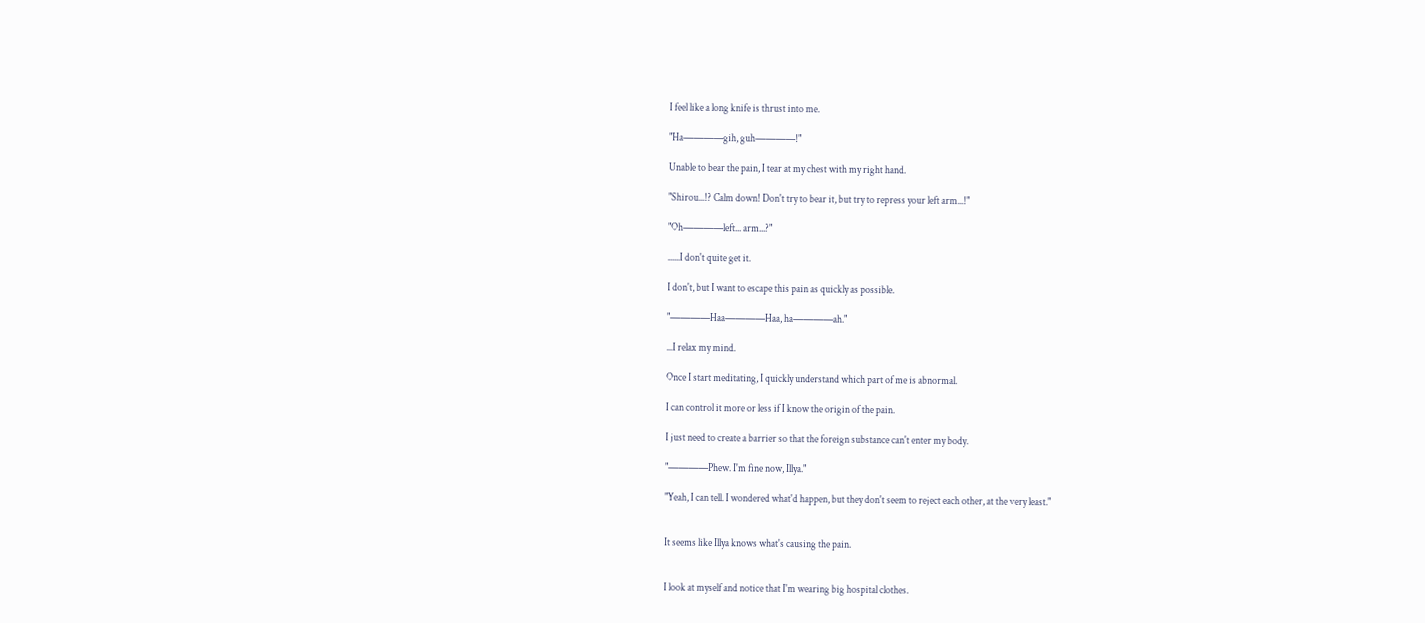I feel like a long knife is thrust into me.

"Ha――――gih, guh――――!"

Unable to bear the pain, I tear at my chest with my right hand.

"Shirou...!? Calm down! Don't try to bear it, but try to repress your left arm...!"

"Oh――――left... arm...?"

......I don't quite get it.

I don't, but I want to escape this pain as quickly as possible.

"――――Haa――――Haa, ha――――ah."

...I relax my mind.

Once I start meditating, I quickly understand which part of me is abnormal.

I can control it more or less if I know the origin of the pain.

I just need to create a barrier so that the foreign substance can't enter my body.

"――――Phew. I'm fine now, Illya."

"Yeah, I can tell. I wondered what'd happen, but they don't seem to reject each other, at the very least."


It seems like Illya knows what's causing the pain.


I look at myself and notice that I'm wearing big hospital clothes.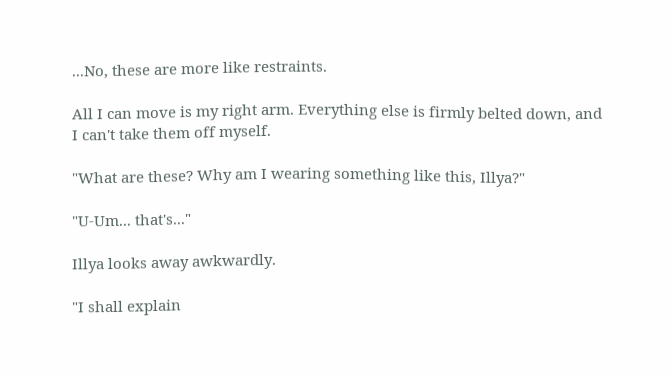...No, these are more like restraints.

All I can move is my right arm. Everything else is firmly belted down, and I can't take them off myself.

"What are these? Why am I wearing something like this, Illya?"

"U-Um... that's..."

Illya looks away awkwardly.

"I shall explain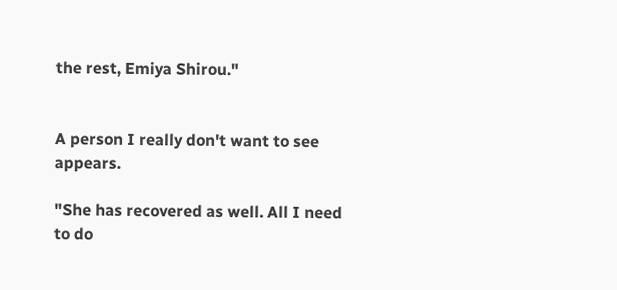the rest, Emiya Shirou."


A person I really don't want to see appears.

"She has recovered as well. All I need to do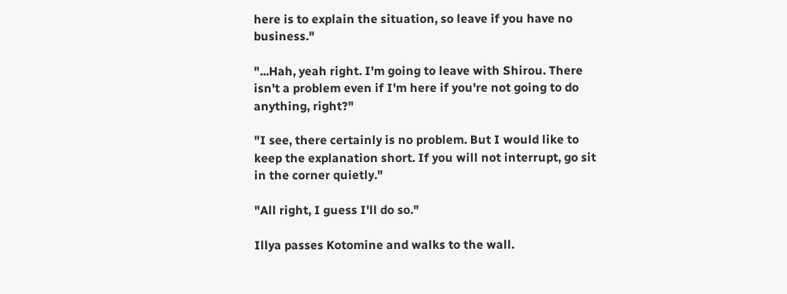here is to explain the situation, so leave if you have no business."

"...Hah, yeah right. I'm going to leave with Shirou. There isn't a problem even if I'm here if you're not going to do anything, right?"

"I see, there certainly is no problem. But I would like to keep the explanation short. If you will not interrupt, go sit in the corner quietly."

"All right, I guess I'll do so."

Illya passes Kotomine and walks to the wall.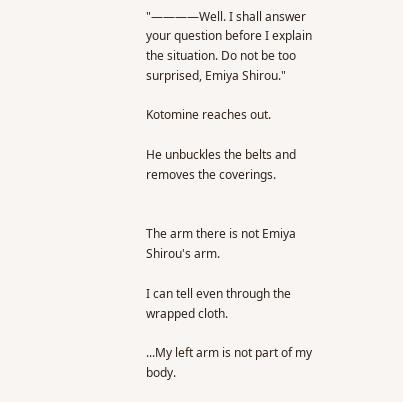"――――Well. I shall answer your question before I explain the situation. Do not be too surprised, Emiya Shirou."

Kotomine reaches out.

He unbuckles the belts and removes the coverings.


The arm there is not Emiya Shirou's arm.

I can tell even through the wrapped cloth.

...My left arm is not part of my body.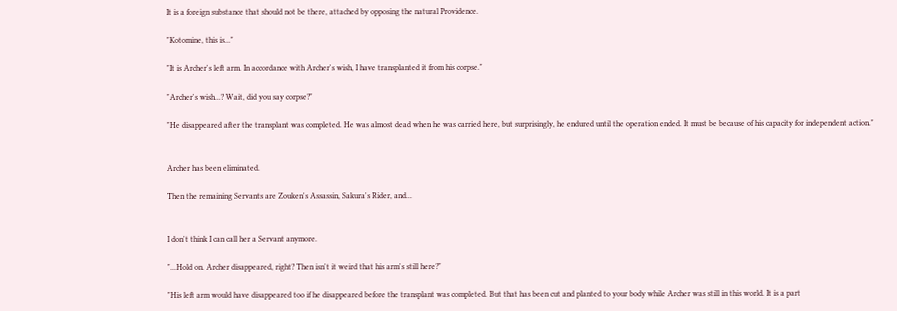It is a foreign substance that should not be there, attached by opposing the natural Providence.

"Kotomine, this is..."

"It is Archer's left arm. In accordance with Archer's wish, I have transplanted it from his corpse."

"Archer's wish...? Wait, did you say corpse?"

"He disappeared after the transplant was completed. He was almost dead when he was carried here, but surprisingly, he endured until the operation ended. It must be because of his capacity for independent action."


Archer has been eliminated.

Then the remaining Servants are Zouken's Assassin, Sakura's Rider, and...


I don't think I can call her a Servant anymore.

"...Hold on. Archer disappeared, right? Then isn't it weird that his arm's still here?"

"His left arm would have disappeared too if he disappeared before the transplant was completed. But that has been cut and planted to your body while Archer was still in this world. It is a part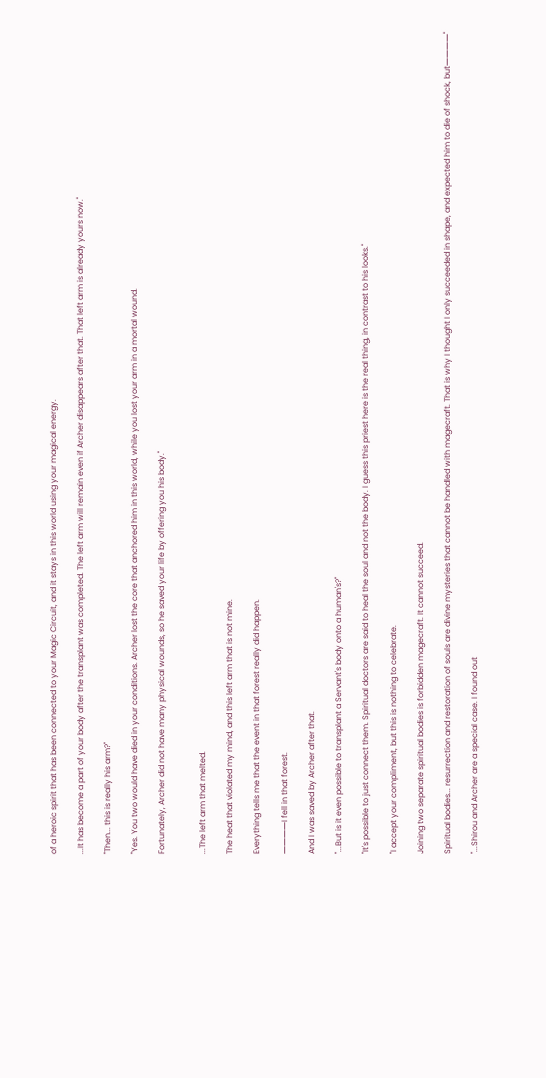of a heroic spirit that has been connected to your Magic Circuit, and it stays in this world using your magical energy.

...It has become a part of your body after the transplant was completed. The left arm will remain even if Archer disappears after that. That left arm is already yours now."

"Then... this is really his arm?"

"Yes. You two would have died in your conditions. Archer lost the core that anchored him in this world, while you lost your arm in a mortal wound.

Fortunately, Archer did not have many physical wounds, so he saved your life by offering you his body."


...The left arm that melted.

The heat that violated my mind, and this left arm that is not mine.

Everything tells me that the event in that forest really did happen.

――――I fell in that forest.

And I was saved by Archer after that.

"...But is it even possible to transplant a Servant's body onto a human's?"

"It's possible to just connect them. Spiritual doctors are said to heal the soul and not the body. I guess this priest here is the real thing, in contrast to his looks."

"I accept your compliment, but this is nothing to celebrate.

Joining two separate spiritual bodies is forbidden magecraft. It cannot succeed.

Spiritual bodies... resurrection and restoration of souls are divine mysteries that cannot be handled with magecraft. That is why I thought I only succeeded in shape, and expected him to die of shock, but――――"

"...Shirou and Archer are a special case. I found out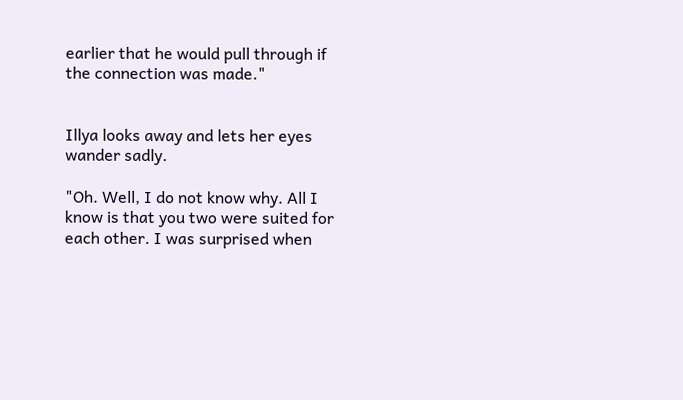earlier that he would pull through if the connection was made."


Illya looks away and lets her eyes wander sadly.

"Oh. Well, I do not know why. All I know is that you two were suited for each other. I was surprised when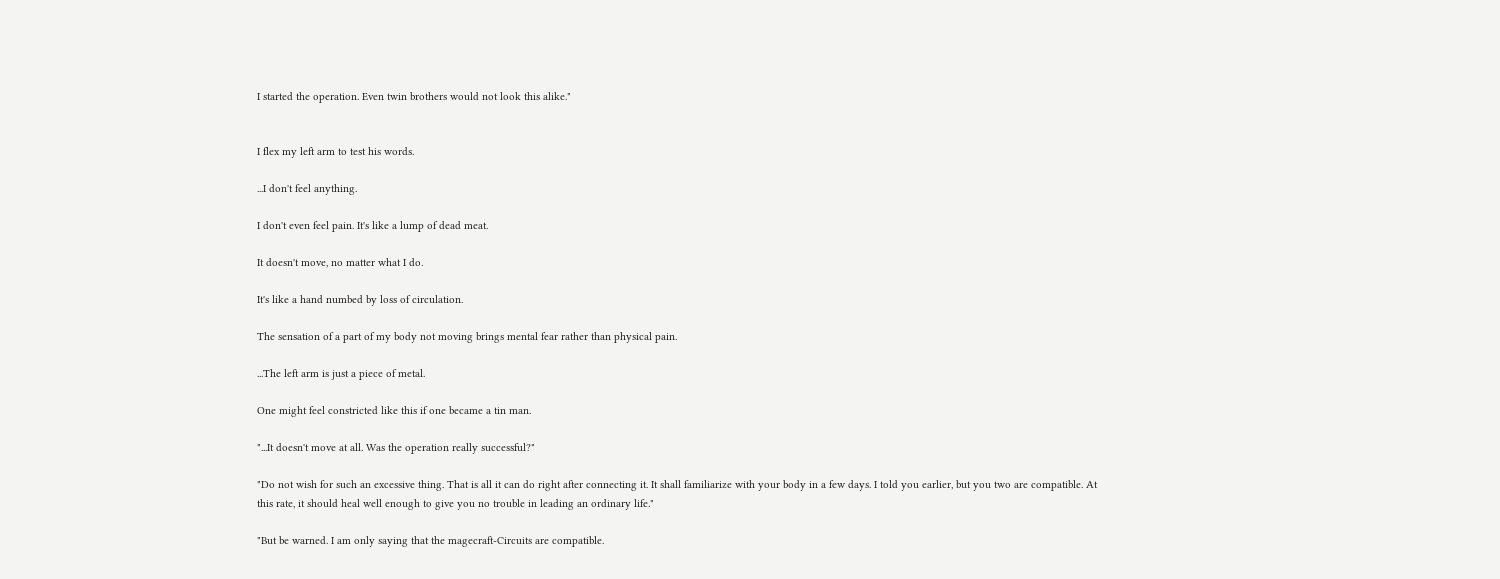I started the operation. Even twin brothers would not look this alike."


I flex my left arm to test his words.

...I don't feel anything.

I don't even feel pain. It's like a lump of dead meat.

It doesn't move, no matter what I do.

It's like a hand numbed by loss of circulation.

The sensation of a part of my body not moving brings mental fear rather than physical pain.

...The left arm is just a piece of metal.

One might feel constricted like this if one became a tin man.

"...It doesn't move at all. Was the operation really successful?"

"Do not wish for such an excessive thing. That is all it can do right after connecting it. It shall familiarize with your body in a few days. I told you earlier, but you two are compatible. At this rate, it should heal well enough to give you no trouble in leading an ordinary life."

"But be warned. I am only saying that the magecraft-Circuits are compatible.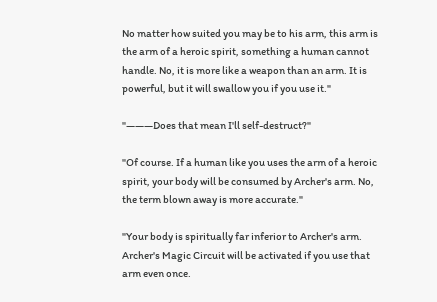No matter how suited you may be to his arm, this arm is the arm of a heroic spirit, something a human cannot handle. No, it is more like a weapon than an arm. It is powerful, but it will swallow you if you use it."

"―――Does that mean I'll self-destruct?"

"Of course. If a human like you uses the arm of a heroic spirit, your body will be consumed by Archer's arm. No, the term blown away is more accurate."

"Your body is spiritually far inferior to Archer's arm. Archer's Magic Circuit will be activated if you use that arm even once.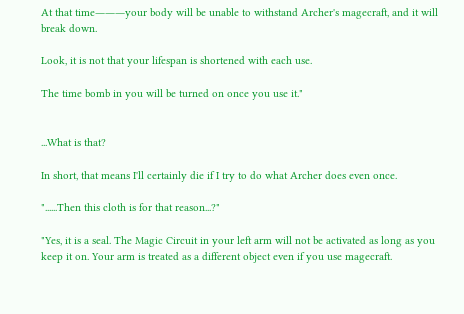At that time―――your body will be unable to withstand Archer's magecraft, and it will break down.

Look, it is not that your lifespan is shortened with each use.

The time bomb in you will be turned on once you use it."


...What is that?

In short, that means I'll certainly die if I try to do what Archer does even once.

"......Then this cloth is for that reason...?"

"Yes, it is a seal. The Magic Circuit in your left arm will not be activated as long as you keep it on. Your arm is treated as a different object even if you use magecraft.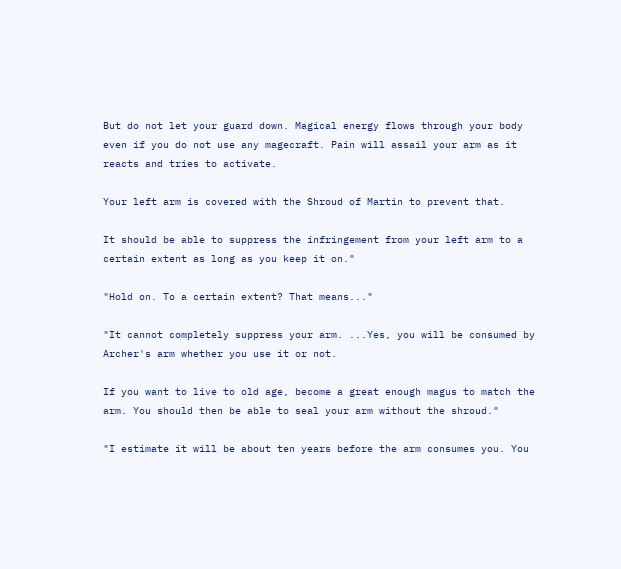But do not let your guard down. Magical energy flows through your body even if you do not use any magecraft. Pain will assail your arm as it reacts and tries to activate.

Your left arm is covered with the Shroud of Martin to prevent that.

It should be able to suppress the infringement from your left arm to a certain extent as long as you keep it on."

"Hold on. To a certain extent? That means..."

"It cannot completely suppress your arm. ...Yes, you will be consumed by Archer's arm whether you use it or not.

If you want to live to old age, become a great enough magus to match the arm. You should then be able to seal your arm without the shroud."

"I estimate it will be about ten years before the arm consumes you. You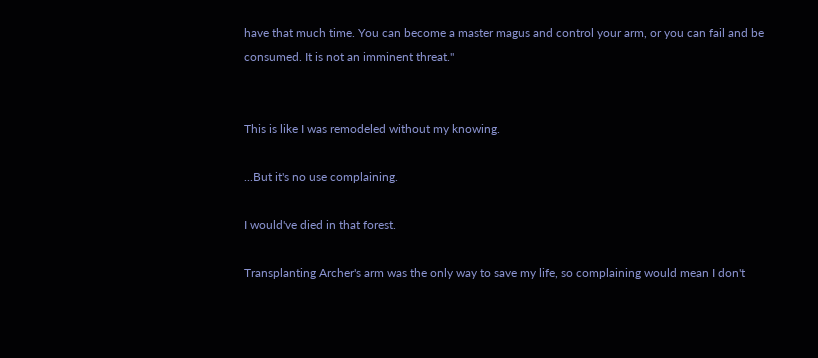have that much time. You can become a master magus and control your arm, or you can fail and be consumed. It is not an imminent threat."


This is like I was remodeled without my knowing.

...But it's no use complaining.

I would've died in that forest.

Transplanting Archer's arm was the only way to save my life, so complaining would mean I don't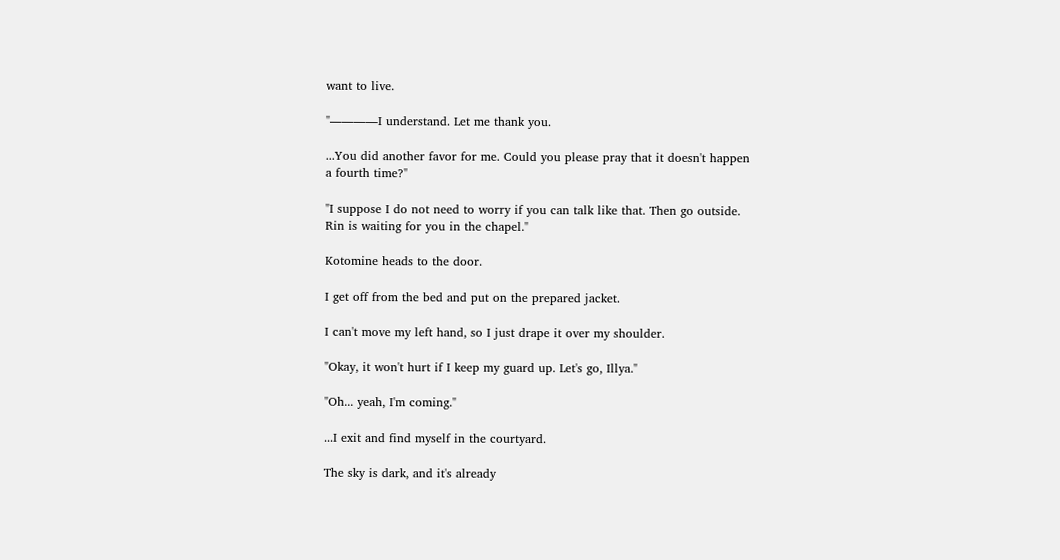want to live.

"――――I understand. Let me thank you.

...You did another favor for me. Could you please pray that it doesn't happen a fourth time?"

"I suppose I do not need to worry if you can talk like that. Then go outside. Rin is waiting for you in the chapel."

Kotomine heads to the door.

I get off from the bed and put on the prepared jacket.

I can't move my left hand, so I just drape it over my shoulder.

"Okay, it won't hurt if I keep my guard up. Let's go, Illya."

"Oh... yeah, I'm coming."

...I exit and find myself in the courtyard.

The sky is dark, and it's already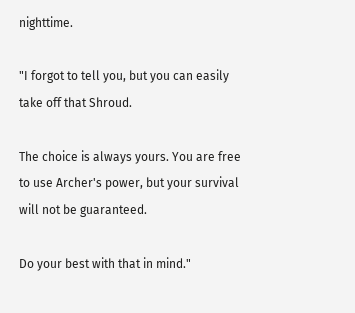nighttime.

"I forgot to tell you, but you can easily take off that Shroud.

The choice is always yours. You are free to use Archer's power, but your survival will not be guaranteed.

Do your best with that in mind."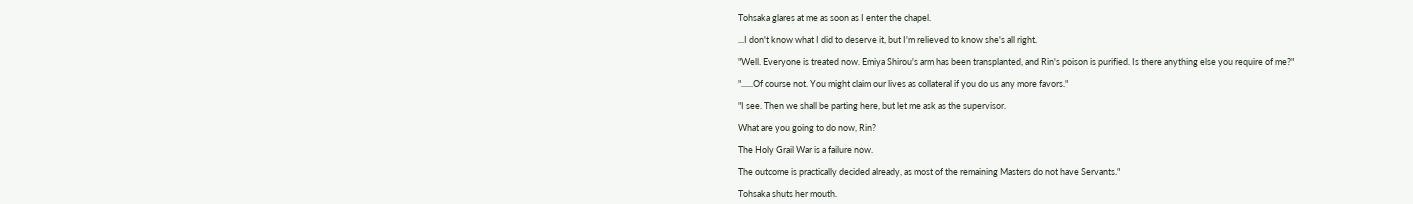Tohsaka glares at me as soon as I enter the chapel.

...I don't know what I did to deserve it, but I'm relieved to know she's all right.

"Well. Everyone is treated now. Emiya Shirou's arm has been transplanted, and Rin's poison is purified. Is there anything else you require of me?"

"......Of course not. You might claim our lives as collateral if you do us any more favors."

"I see. Then we shall be parting here, but let me ask as the supervisor.

What are you going to do now, Rin?

The Holy Grail War is a failure now.

The outcome is practically decided already, as most of the remaining Masters do not have Servants."

Tohsaka shuts her mouth.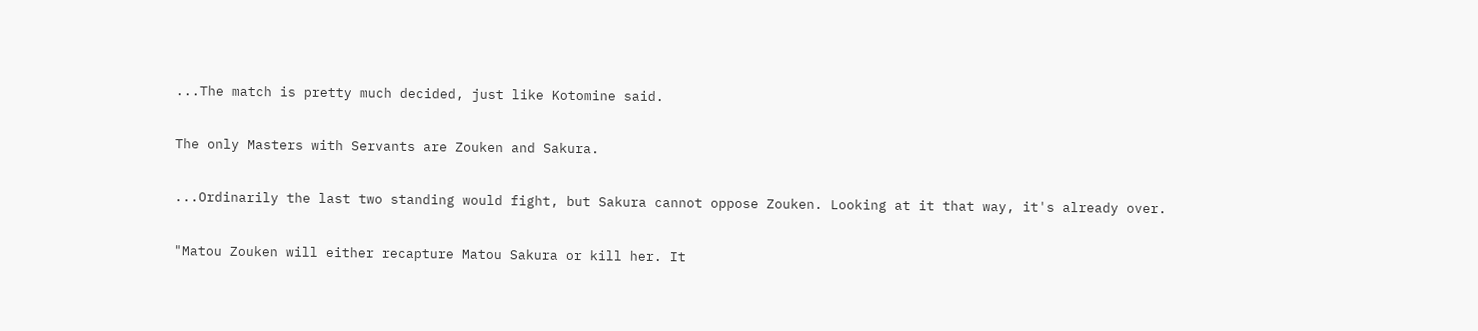...The match is pretty much decided, just like Kotomine said.

The only Masters with Servants are Zouken and Sakura.

...Ordinarily the last two standing would fight, but Sakura cannot oppose Zouken. Looking at it that way, it's already over.

"Matou Zouken will either recapture Matou Sakura or kill her. It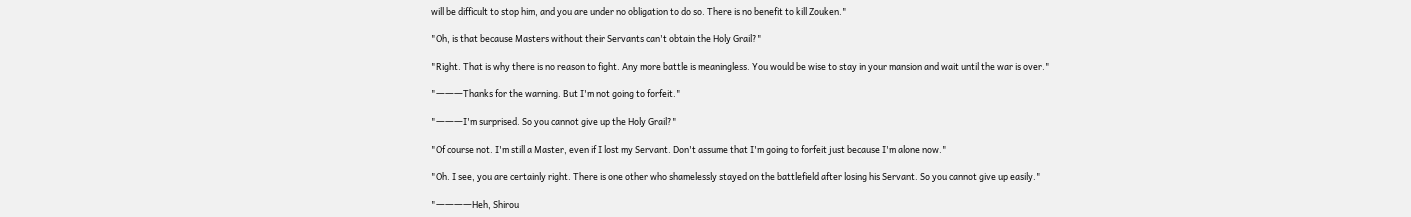will be difficult to stop him, and you are under no obligation to do so. There is no benefit to kill Zouken."

"Oh, is that because Masters without their Servants can't obtain the Holy Grail?"

"Right. That is why there is no reason to fight. Any more battle is meaningless. You would be wise to stay in your mansion and wait until the war is over."

"―――Thanks for the warning. But I'm not going to forfeit."

"―――I'm surprised. So you cannot give up the Holy Grail?"

"Of course not. I'm still a Master, even if I lost my Servant. Don't assume that I'm going to forfeit just because I'm alone now."

"Oh. I see, you are certainly right. There is one other who shamelessly stayed on the battlefield after losing his Servant. So you cannot give up easily."

"――――Heh, Shirou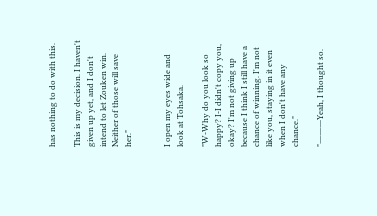has nothing to do with this.

This is my decision. I haven't given up yet, and I don't intend to let Zouken win. Neither of those will save her."


I open my eyes wide and look at Tohsaka.

"W-Why do you look so happy? I-I didn't copy you, okay? I'm not giving up because I think I still have a chance of winning. I'm not like you, staying in it even when I don't have any chance."

"―――Yeah, I thought so.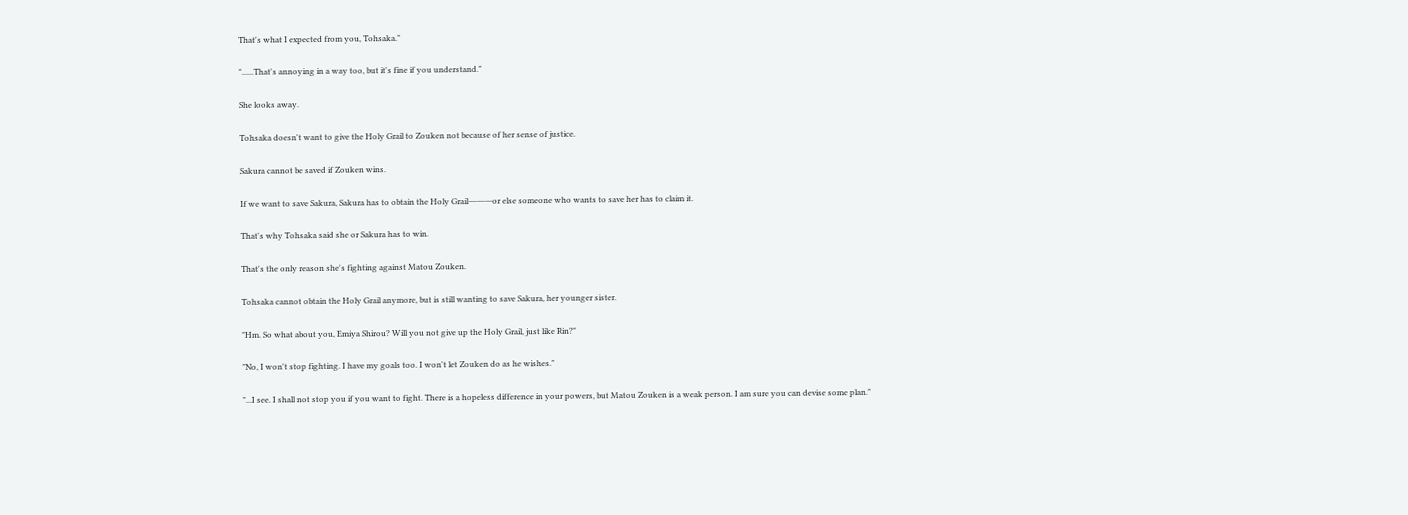That's what I expected from you, Tohsaka."

"......That's annoying in a way too, but it's fine if you understand."

She looks away.

Tohsaka doesn't want to give the Holy Grail to Zouken not because of her sense of justice.

Sakura cannot be saved if Zouken wins.

If we want to save Sakura, Sakura has to obtain the Holy Grail―――or else someone who wants to save her has to claim it.

That's why Tohsaka said she or Sakura has to win.

That's the only reason she's fighting against Matou Zouken.

Tohsaka cannot obtain the Holy Grail anymore, but is still wanting to save Sakura, her younger sister.

"Hm. So what about you, Emiya Shirou? Will you not give up the Holy Grail, just like Rin?"

"No, I won't stop fighting. I have my goals too. I won't let Zouken do as he wishes."

"...I see. I shall not stop you if you want to fight. There is a hopeless difference in your powers, but Matou Zouken is a weak person. I am sure you can devise some plan."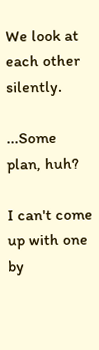We look at each other silently.

...Some plan, huh?

I can't come up with one by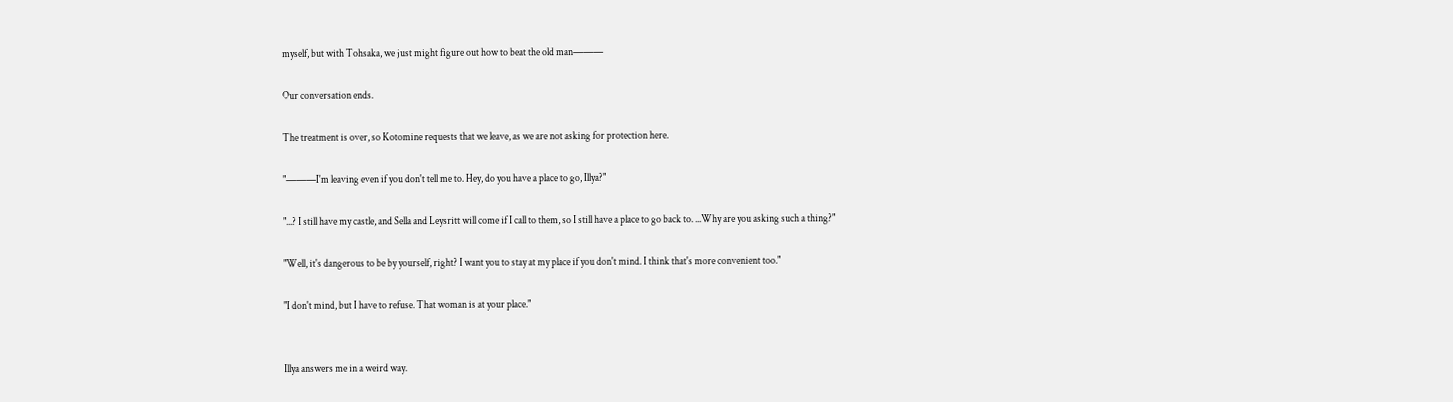myself, but with Tohsaka, we just might figure out how to beat the old man―――

Our conversation ends.

The treatment is over, so Kotomine requests that we leave, as we are not asking for protection here.

"―――I'm leaving even if you don't tell me to. Hey, do you have a place to go, Illya?"

"...? I still have my castle, and Sella and Leysritt will come if I call to them, so I still have a place to go back to. ...Why are you asking such a thing?"

"Well, it's dangerous to be by yourself, right? I want you to stay at my place if you don't mind. I think that's more convenient too."

"I don't mind, but I have to refuse. That woman is at your place."


Illya answers me in a weird way.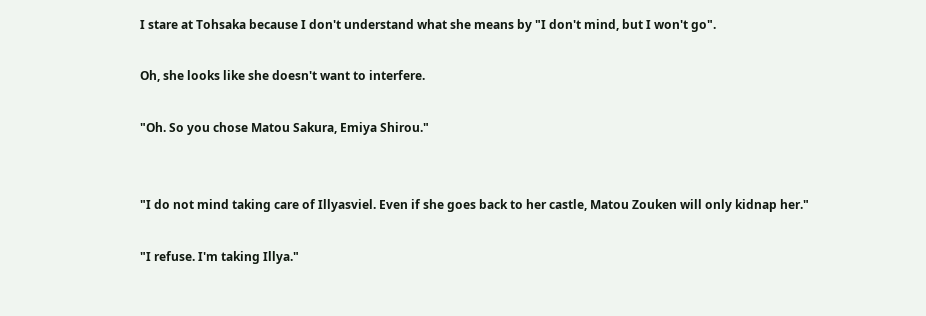I stare at Tohsaka because I don't understand what she means by "I don't mind, but I won't go".

Oh, she looks like she doesn't want to interfere.

"Oh. So you chose Matou Sakura, Emiya Shirou."


"I do not mind taking care of Illyasviel. Even if she goes back to her castle, Matou Zouken will only kidnap her."

"I refuse. I'm taking Illya."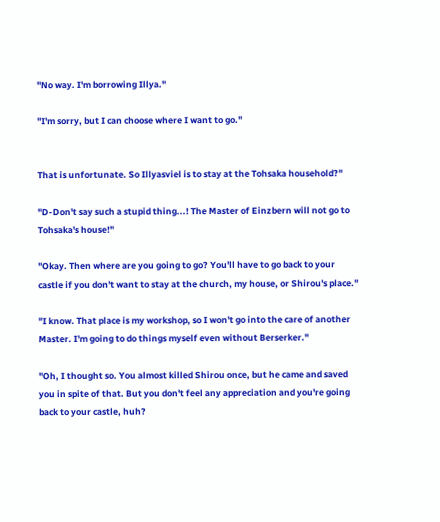"No way. I'm borrowing Illya."

"I'm sorry, but I can choose where I want to go."


That is unfortunate. So Illyasviel is to stay at the Tohsaka household?"

"D-Don't say such a stupid thing...! The Master of Einzbern will not go to Tohsaka's house!"

"Okay. Then where are you going to go? You'll have to go back to your castle if you don't want to stay at the church, my house, or Shirou's place."

"I know. That place is my workshop, so I won't go into the care of another Master. I'm going to do things myself even without Berserker."

"Oh, I thought so. You almost killed Shirou once, but he came and saved you in spite of that. But you don't feel any appreciation and you're going back to your castle, huh?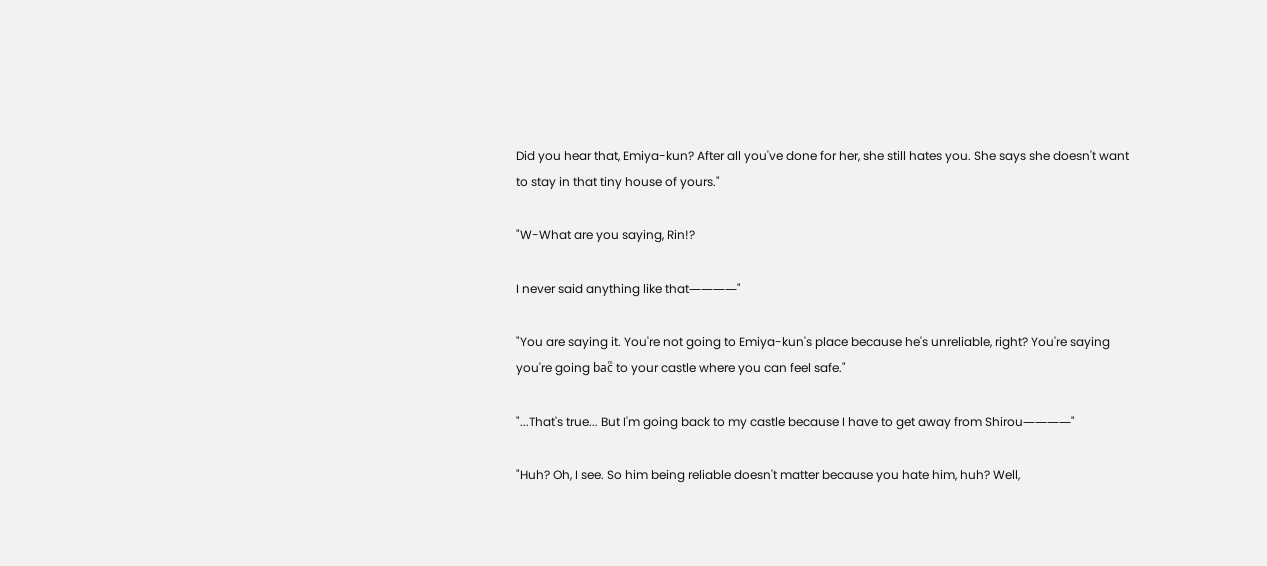Did you hear that, Emiya-kun? After all you've done for her, she still hates you. She says she doesn't want to stay in that tiny house of yours."

"W-What are you saying, Rin!?

I never said anything like that――――"

"You are saying it. You're not going to Emiya-kun's place because he's unreliable, right? You're saying you're going bacͫ to your castle where you can feel safe."

"...That's true... But I'm going back to my castle because I have to get away from Shirou――――"

"Huh? Oh, I see. So him being reliable doesn't matter because you hate him, huh? Well,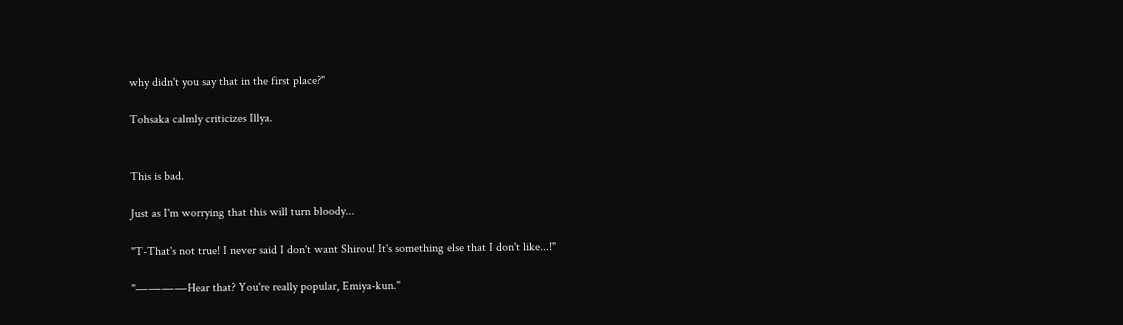why didn't you say that in the first place?"

Tohsaka calmly criticizes Illya.


This is bad.

Just as I'm worrying that this will turn bloody...

"T-That's not true! I never said I don't want Shirou! It's something else that I don't like...!"

"――――Hear that? You're really popular, Emiya-kun."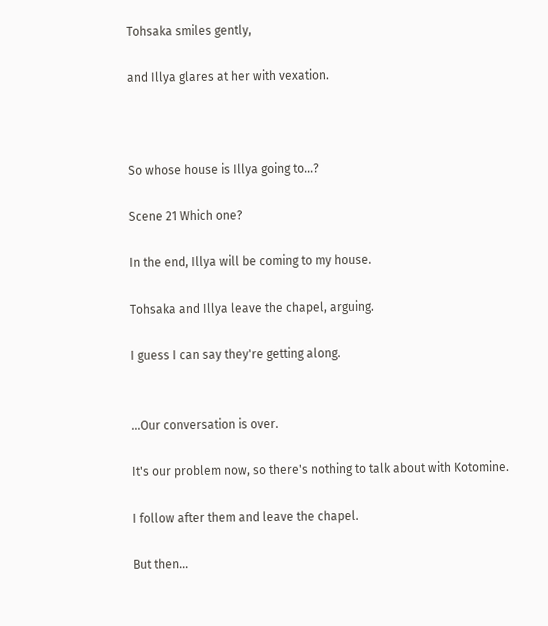Tohsaka smiles gently,

and Illya glares at her with vexation.



So whose house is Illya going to...?

Scene 21 Which one?

In the end, Illya will be coming to my house.

Tohsaka and Illya leave the chapel, arguing.

I guess I can say they're getting along.


...Our conversation is over.

It's our problem now, so there's nothing to talk about with Kotomine.

I follow after them and leave the chapel.

But then...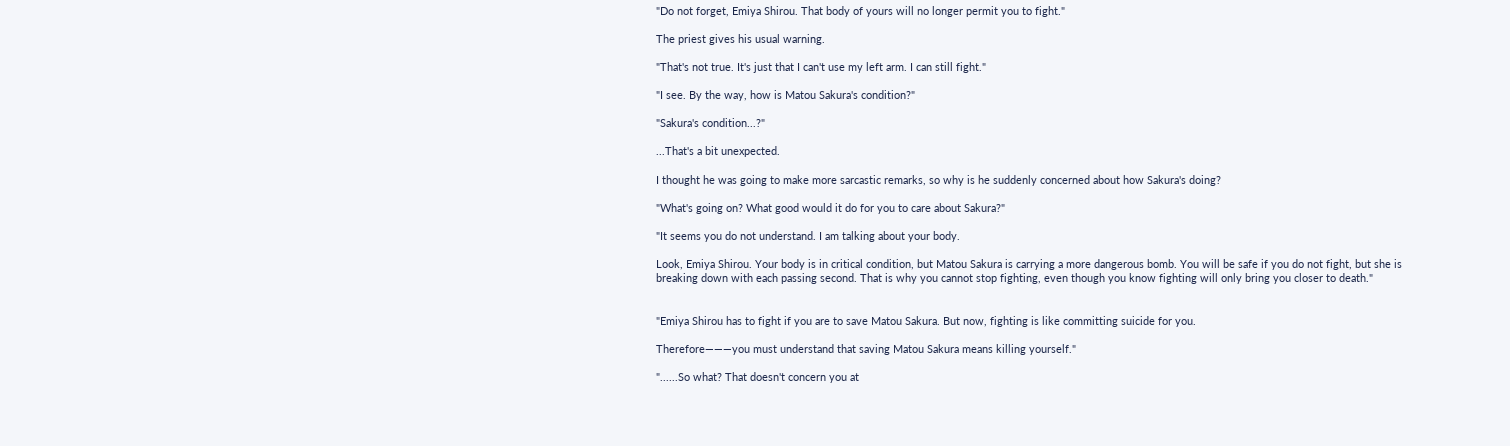"Do not forget, Emiya Shirou. That body of yours will no longer permit you to fight."

The priest gives his usual warning.

"That's not true. It's just that I can't use my left arm. I can still fight."

"I see. By the way, how is Matou Sakura's condition?"

"Sakura's condition...?"

...That's a bit unexpected.

I thought he was going to make more sarcastic remarks, so why is he suddenly concerned about how Sakura's doing?

"What's going on? What good would it do for you to care about Sakura?"

"It seems you do not understand. I am talking about your body.

Look, Emiya Shirou. Your body is in critical condition, but Matou Sakura is carrying a more dangerous bomb. You will be safe if you do not fight, but she is breaking down with each passing second. That is why you cannot stop fighting, even though you know fighting will only bring you closer to death."


"Emiya Shirou has to fight if you are to save Matou Sakura. But now, fighting is like committing suicide for you.

Therefore―――you must understand that saving Matou Sakura means killing yourself."

"......So what? That doesn't concern you at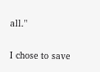all."

I chose to save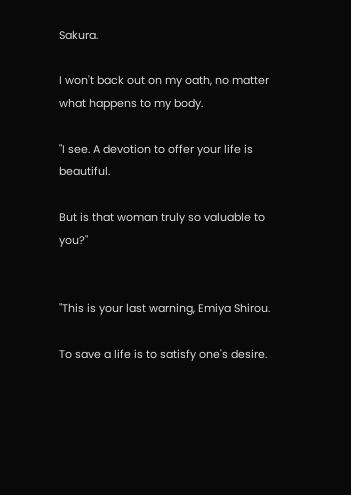Sakura.

I won't back out on my oath, no matter what happens to my body.

"I see. A devotion to offer your life is beautiful.

But is that woman truly so valuable to you?"


"This is your last warning, Emiya Shirou.

To save a life is to satisfy one's desire.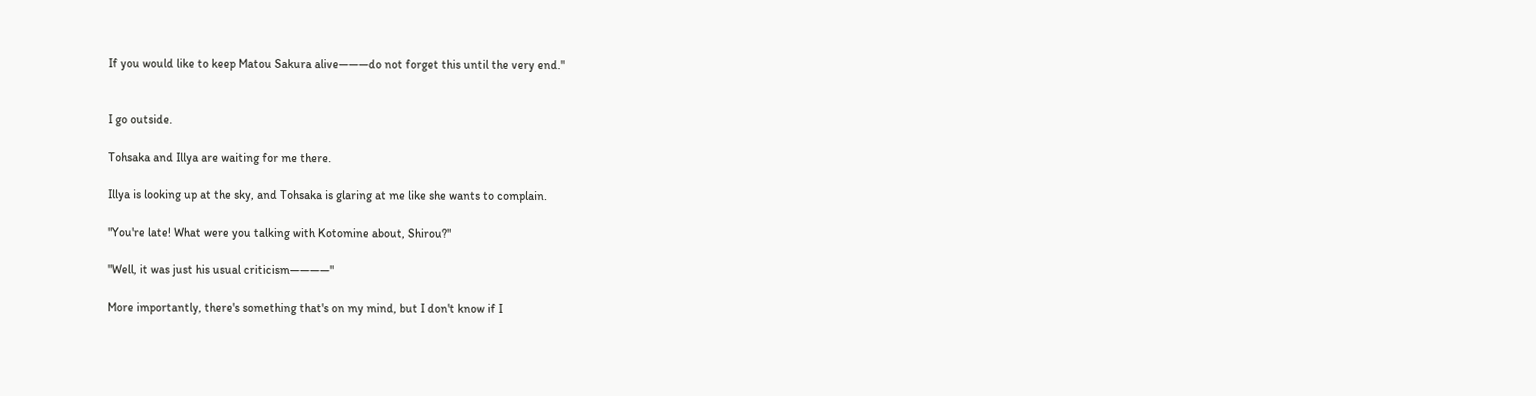If you would like to keep Matou Sakura alive―――do not forget this until the very end."


I go outside.

Tohsaka and Illya are waiting for me there.

Illya is looking up at the sky, and Tohsaka is glaring at me like she wants to complain.

"You're late! What were you talking with Kotomine about, Shirou?"

"Well, it was just his usual criticism――――"

More importantly, there's something that's on my mind, but I don't know if I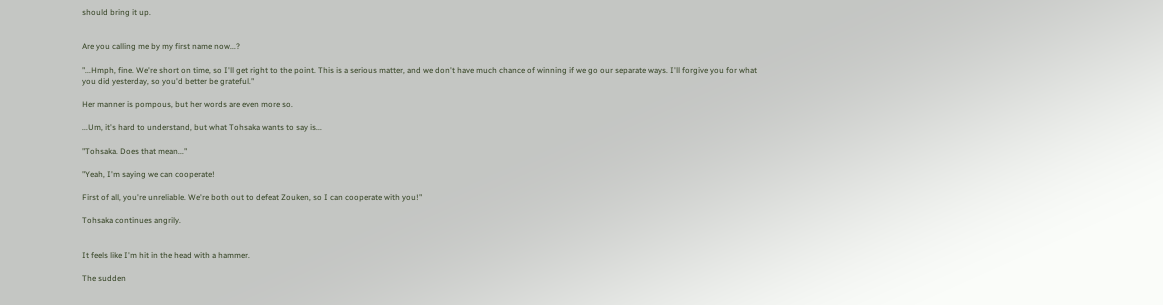should bring it up.


Are you calling me by my first name now...?

"...Hmph, fine. We're short on time, so I'll get right to the point. This is a serious matter, and we don't have much chance of winning if we go our separate ways. I'll forgive you for what you did yesterday, so you'd better be grateful."

Her manner is pompous, but her words are even more so.

...Um, it's hard to understand, but what Tohsaka wants to say is...

"Tohsaka. Does that mean..."

"Yeah, I'm saying we can cooperate!

First of all, you're unreliable. We're both out to defeat Zouken, so I can cooperate with you!"

Tohsaka continues angrily.


It feels like I'm hit in the head with a hammer.

The sudden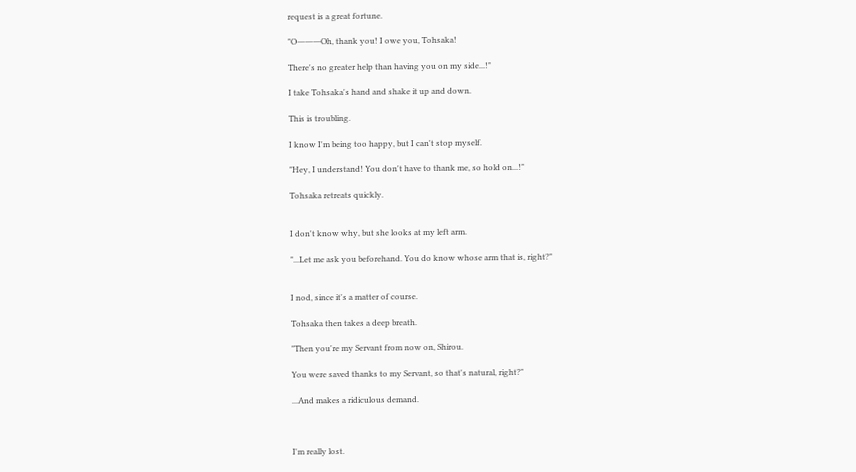request is a great fortune.

"O―――Oh, thank you! I owe you, Tohsaka!

There's no greater help than having you on my side...!"

I take Tohsaka's hand and shake it up and down.

This is troubling.

I know I'm being too happy, but I can't stop myself.

"Hey, I understand! You don't have to thank me, so hold on...!"

Tohsaka retreats quickly.


I don't know why, but she looks at my left arm.

"...Let me ask you beforehand. You do know whose arm that is, right?"


I nod, since it's a matter of course.

Tohsaka then takes a deep breath.

"Then you're my Servant from now on, Shirou.

You were saved thanks to my Servant, so that's natural, right?"

...And makes a ridiculous demand.



I'm really lost.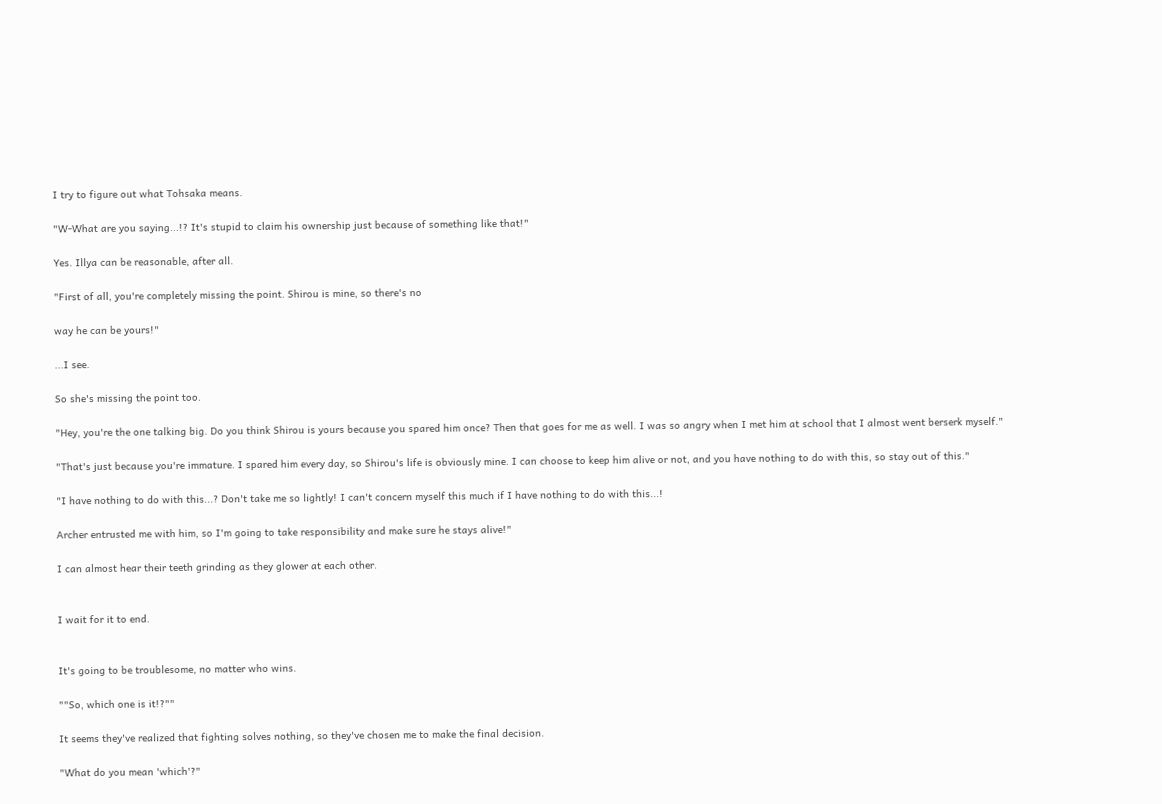I try to figure out what Tohsaka means.

"W-What are you saying...!? It's stupid to claim his ownership just because of something like that!"

Yes. Illya can be reasonable, after all.

"First of all, you're completely missing the point. Shirou is mine, so there's no

way he can be yours!"

...I see.

So she's missing the point too.

"Hey, you're the one talking big. Do you think Shirou is yours because you spared him once? Then that goes for me as well. I was so angry when I met him at school that I almost went berserk myself."

"That's just because you're immature. I spared him every day, so Shirou's life is obviously mine. I can choose to keep him alive or not, and you have nothing to do with this, so stay out of this."

"I have nothing to do with this...? Don't take me so lightly! I can't concern myself this much if I have nothing to do with this...!

Archer entrusted me with him, so I'm going to take responsibility and make sure he stays alive!"

I can almost hear their teeth grinding as they glower at each other.


I wait for it to end.


It's going to be troublesome, no matter who wins.

""So, which one is it!?""

It seems they've realized that fighting solves nothing, so they've chosen me to make the final decision.

"What do you mean 'which'?"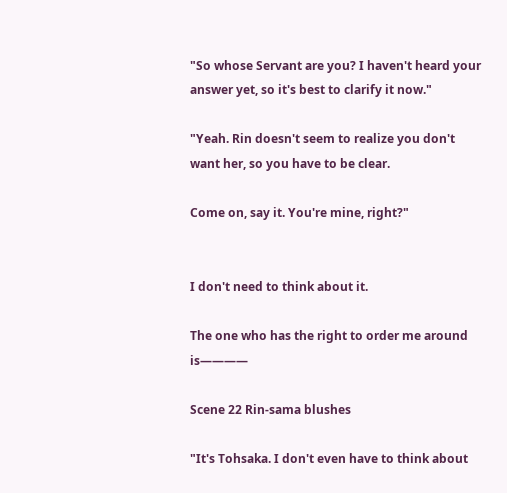"So whose Servant are you? I haven't heard your answer yet, so it's best to clarify it now."

"Yeah. Rin doesn't seem to realize you don't want her, so you have to be clear.

Come on, say it. You're mine, right?"


I don't need to think about it.

The one who has the right to order me around is――――

Scene 22 Rin-sama blushes

"It's Tohsaka. I don't even have to think about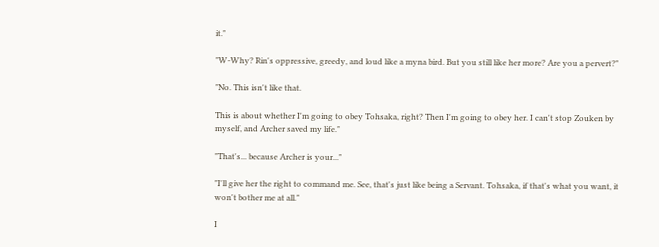it."

"W-Why? Rin's oppressive, greedy, and loud like a myna bird. But you still like her more? Are you a pervert?"

"No. This isn't like that.

This is about whether I'm going to obey Tohsaka, right? Then I'm going to obey her. I can't stop Zouken by myself, and Archer saved my life."

"That's... because Archer is your..."

"I'll give her the right to command me. See, that's just like being a Servant. Tohsaka, if that's what you want, it won't bother me at all."

I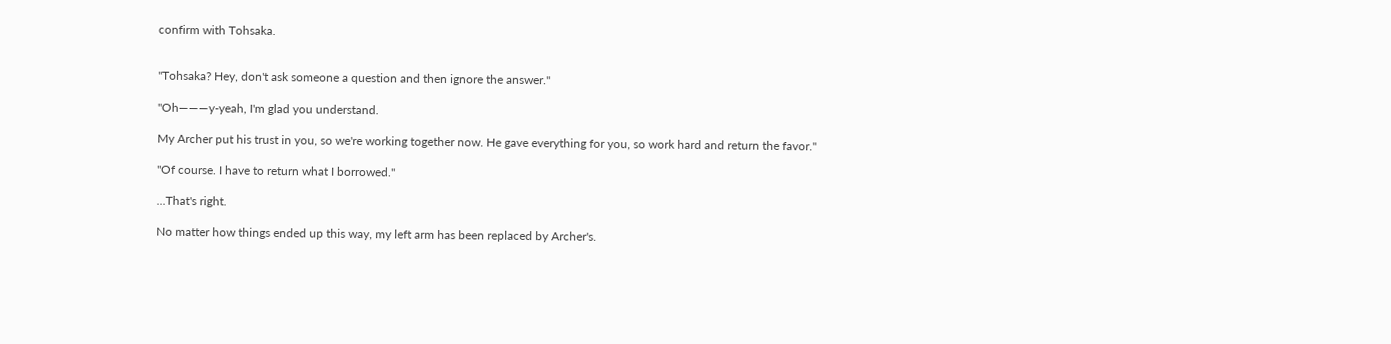confirm with Tohsaka.


"Tohsaka? Hey, don't ask someone a question and then ignore the answer."

"Oh―――y-yeah, I'm glad you understand.

My Archer put his trust in you, so we're working together now. He gave everything for you, so work hard and return the favor."

"Of course. I have to return what I borrowed."

...That's right.

No matter how things ended up this way, my left arm has been replaced by Archer's.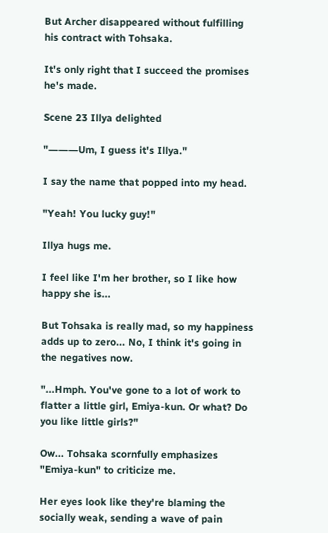But Archer disappeared without fulfilling his contract with Tohsaka.

It's only right that I succeed the promises he's made.

Scene 23 Illya delighted

"―――Um, I guess it's Illya."

I say the name that popped into my head.

"Yeah! You lucky guy!"

Illya hugs me.

I feel like I'm her brother, so I like how happy she is...

But Tohsaka is really mad, so my happiness adds up to zero... No, I think it's going in the negatives now.

"...Hmph. You've gone to a lot of work to flatter a little girl, Emiya-kun. Or what? Do you like little girls?"

Ow... Tohsaka scornfully emphasizes "Emiya-kun" to criticize me.

Her eyes look like they're blaming the socially weak, sending a wave of pain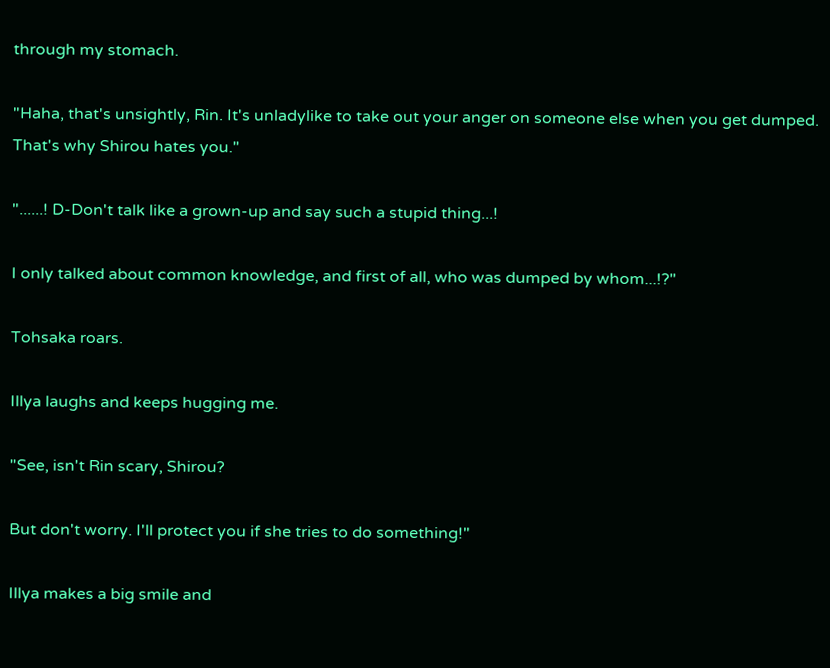through my stomach.

"Haha, that's unsightly, Rin. It's unladylike to take out your anger on someone else when you get dumped. That's why Shirou hates you."

"......! D-Don't talk like a grown-up and say such a stupid thing...!

I only talked about common knowledge, and first of all, who was dumped by whom...!?"

Tohsaka roars.

Illya laughs and keeps hugging me.

"See, isn't Rin scary, Shirou?

But don't worry. I'll protect you if she tries to do something!"

Illya makes a big smile and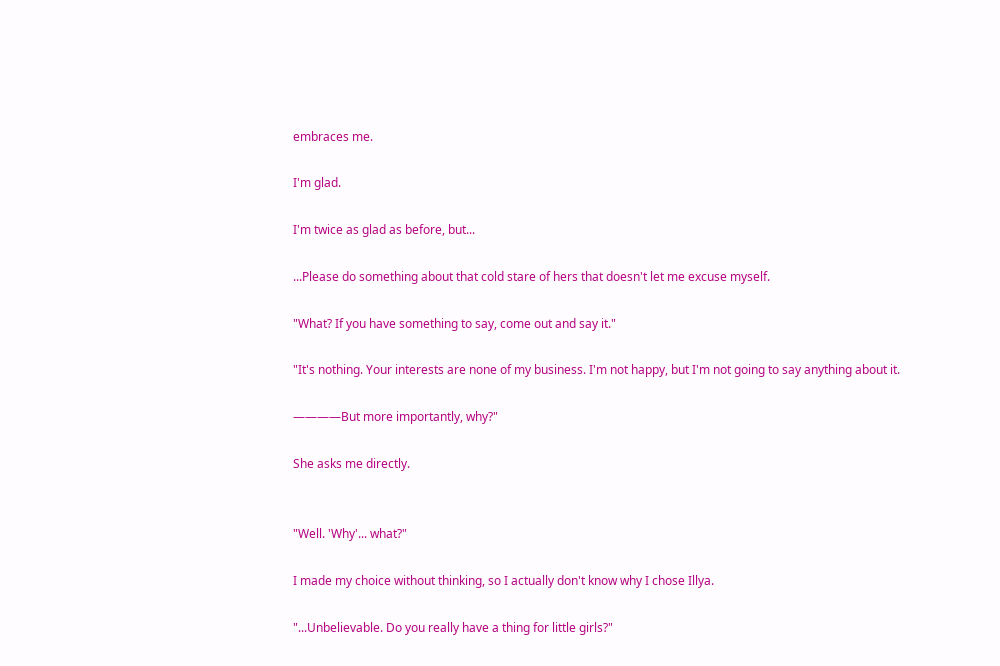embraces me.

I'm glad.

I'm twice as glad as before, but...

...Please do something about that cold stare of hers that doesn't let me excuse myself.

"What? If you have something to say, come out and say it."

"It's nothing. Your interests are none of my business. I'm not happy, but I'm not going to say anything about it.

――――But more importantly, why?"

She asks me directly.


"Well. 'Why'... what?"

I made my choice without thinking, so I actually don't know why I chose Illya.

"...Unbelievable. Do you really have a thing for little girls?"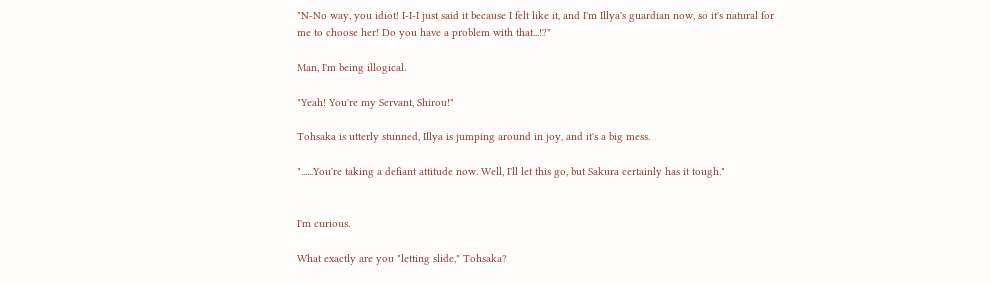"N-No way, you idiot! I-I-I just said it because I felt like it, and I'm Illya's guardian now, so it's natural for me to choose her! Do you have a problem with that...!?"

Man, I'm being illogical.

"Yeah! You're my Servant, Shirou!"

Tohsaka is utterly stunned, Illya is jumping around in joy, and it's a big mess.

"......You're taking a defiant attitude now. Well, I'll let this go, but Sakura certainly has it tough."


I'm curious.

What exactly are you "letting slide," Tohsaka?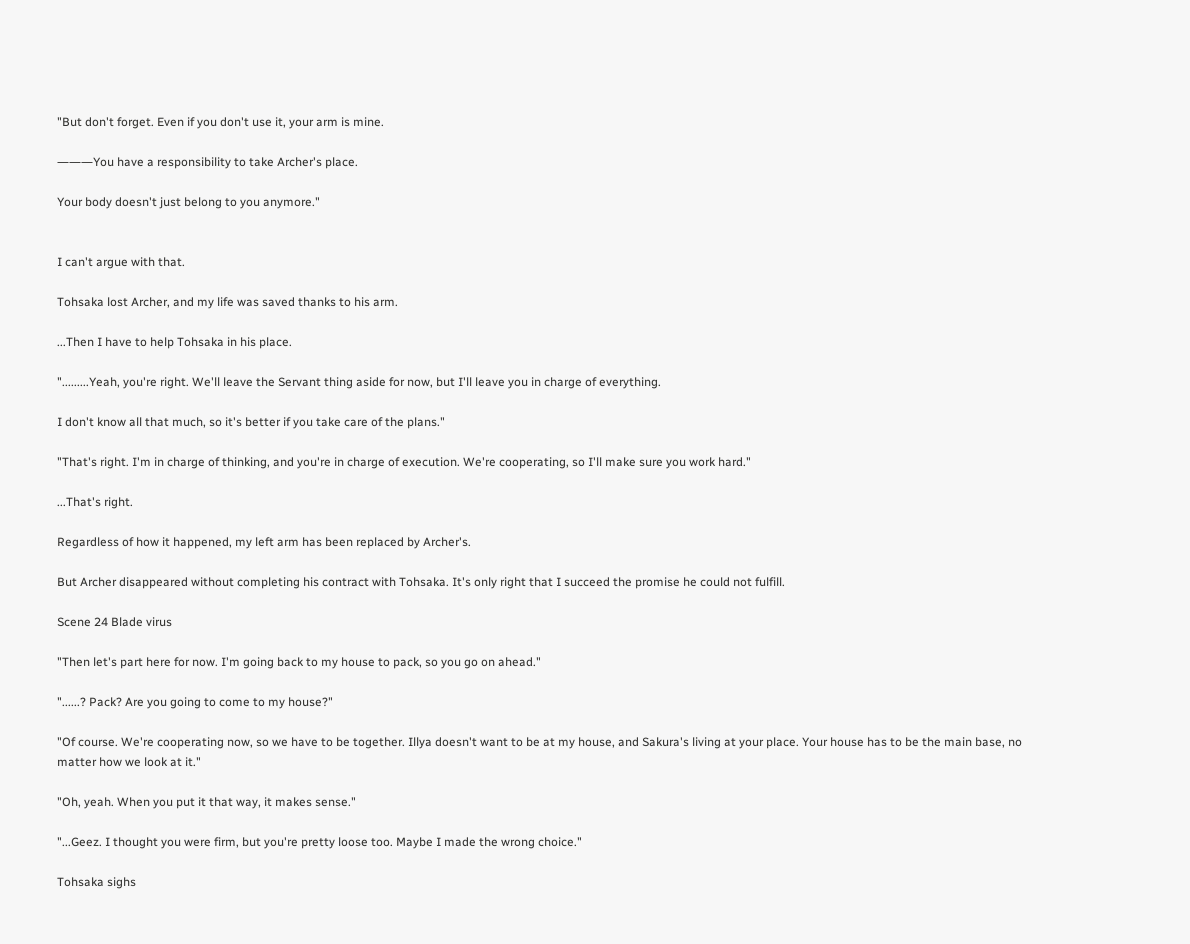"But don't forget. Even if you don't use it, your arm is mine.

―――You have a responsibility to take Archer's place.

Your body doesn't just belong to you anymore."


I can't argue with that.

Tohsaka lost Archer, and my life was saved thanks to his arm.

...Then I have to help Tohsaka in his place.

".........Yeah, you're right. We'll leave the Servant thing aside for now, but I'll leave you in charge of everything.

I don't know all that much, so it's better if you take care of the plans."

"That's right. I'm in charge of thinking, and you're in charge of execution. We're cooperating, so I'll make sure you work hard."

...That's right.

Regardless of how it happened, my left arm has been replaced by Archer's.

But Archer disappeared without completing his contract with Tohsaka. It's only right that I succeed the promise he could not fulfill.

Scene 24 Blade virus

"Then let's part here for now. I'm going back to my house to pack, so you go on ahead."

"......? Pack? Are you going to come to my house?"

"Of course. We're cooperating now, so we have to be together. Illya doesn't want to be at my house, and Sakura's living at your place. Your house has to be the main base, no matter how we look at it."

"Oh, yeah. When you put it that way, it makes sense."

"...Geez. I thought you were firm, but you're pretty loose too. Maybe I made the wrong choice."

Tohsaka sighs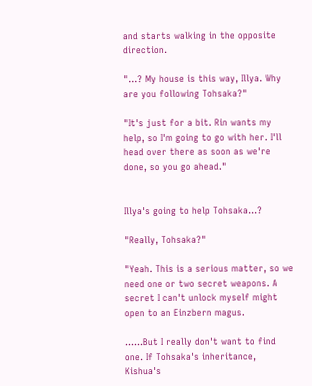and starts walking in the opposite direction.

"...? My house is this way, Illya. Why are you following Tohsaka?"

"It's just for a bit. Rin wants my help, so I'm going to go with her. I'll head over there as soon as we're done, so you go ahead."


Illya's going to help Tohsaka...?

"Really, Tohsaka?"

"Yeah. This is a serious matter, so we need one or two secret weapons. A secret I can't unlock myself might open to an Einzbern magus.

......But I really don't want to find one. If Tohsaka's inheritance, Kishua's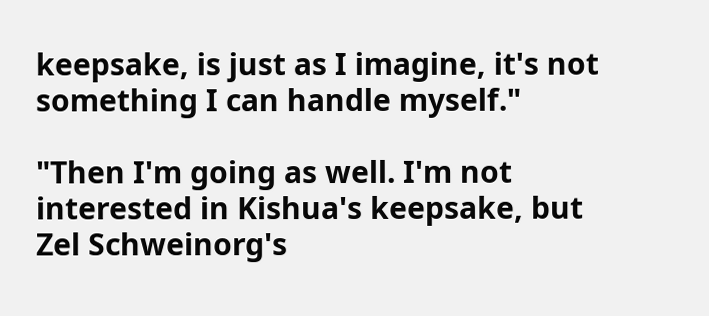keepsake, is just as I imagine, it's not something I can handle myself."

"Then I'm going as well. I'm not interested in Kishua's keepsake, but Zel Schweinorg's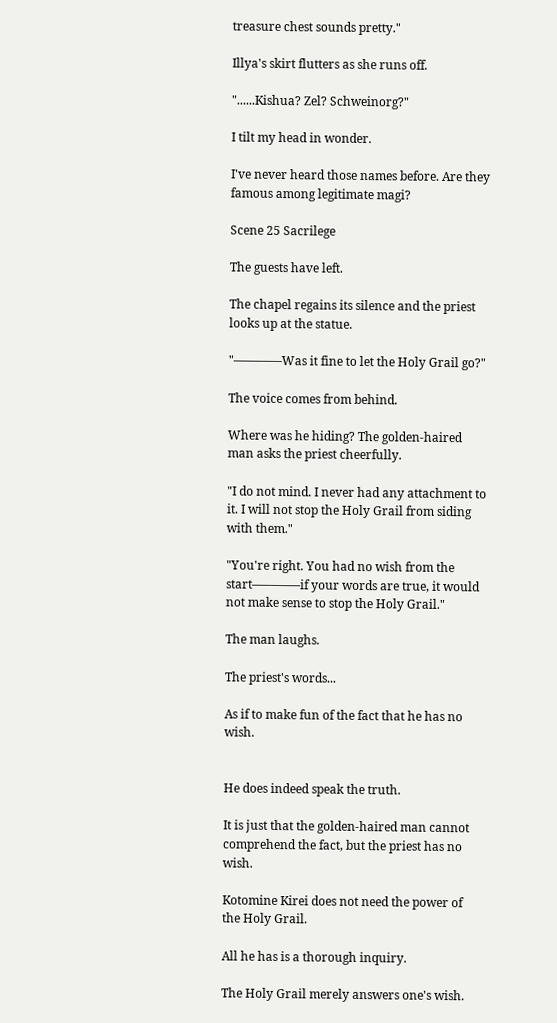treasure chest sounds pretty."

Illya's skirt flutters as she runs off.

"......Kishua? Zel? Schweinorg?"

I tilt my head in wonder.

I've never heard those names before. Are they famous among legitimate magi?

Scene 25 Sacrilege

The guests have left.

The chapel regains its silence and the priest looks up at the statue.

"――――Was it fine to let the Holy Grail go?"

The voice comes from behind.

Where was he hiding? The golden-haired man asks the priest cheerfully.

"I do not mind. I never had any attachment to it. I will not stop the Holy Grail from siding with them."

"You're right. You had no wish from the start――――if your words are true, it would not make sense to stop the Holy Grail."

The man laughs.

The priest's words...

As if to make fun of the fact that he has no wish.


He does indeed speak the truth.

It is just that the golden-haired man cannot comprehend the fact, but the priest has no wish.

Kotomine Kirei does not need the power of the Holy Grail.

All he has is a thorough inquiry.

The Holy Grail merely answers one's wish.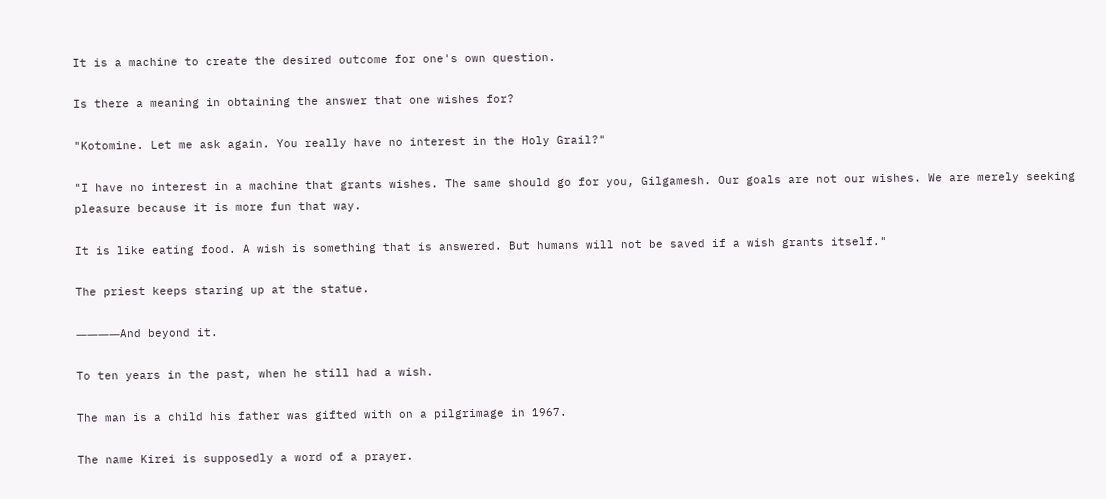It is a machine to create the desired outcome for one's own question.

Is there a meaning in obtaining the answer that one wishes for?

"Kotomine. Let me ask again. You really have no interest in the Holy Grail?"

"I have no interest in a machine that grants wishes. The same should go for you, Gilgamesh. Our goals are not our wishes. We are merely seeking pleasure because it is more fun that way.

It is like eating food. A wish is something that is answered. But humans will not be saved if a wish grants itself."

The priest keeps staring up at the statue.

――――And beyond it.

To ten years in the past, when he still had a wish.

The man is a child his father was gifted with on a pilgrimage in 1967.

The name Kirei is supposedly a word of a prayer.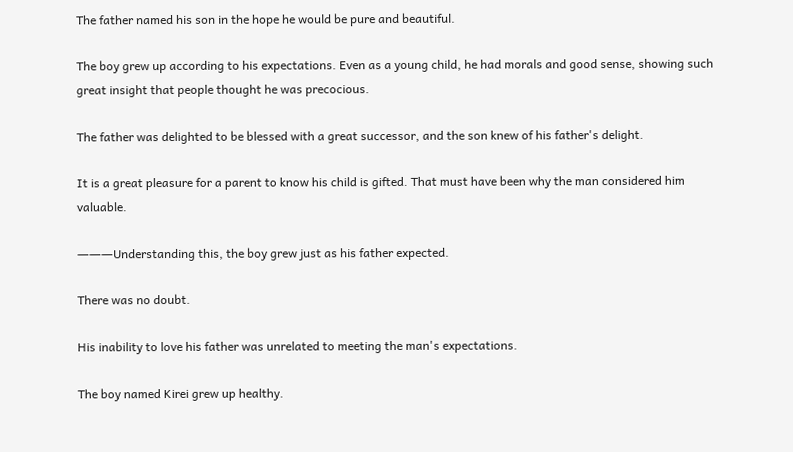The father named his son in the hope he would be pure and beautiful.

The boy grew up according to his expectations. Even as a young child, he had morals and good sense, showing such great insight that people thought he was precocious.

The father was delighted to be blessed with a great successor, and the son knew of his father's delight.

It is a great pleasure for a parent to know his child is gifted. That must have been why the man considered him valuable.

―――Understanding this, the boy grew just as his father expected.

There was no doubt.

His inability to love his father was unrelated to meeting the man's expectations.

The boy named Kirei grew up healthy.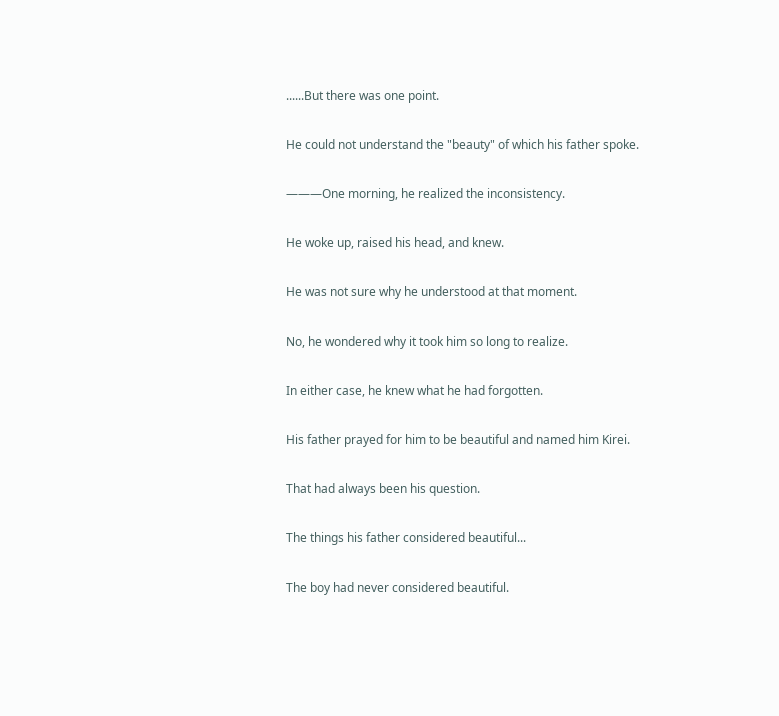......But there was one point.

He could not understand the "beauty" of which his father spoke.

―――One morning, he realized the inconsistency.

He woke up, raised his head, and knew.

He was not sure why he understood at that moment.

No, he wondered why it took him so long to realize.

In either case, he knew what he had forgotten.

His father prayed for him to be beautiful and named him Kirei.

That had always been his question.

The things his father considered beautiful...

The boy had never considered beautiful.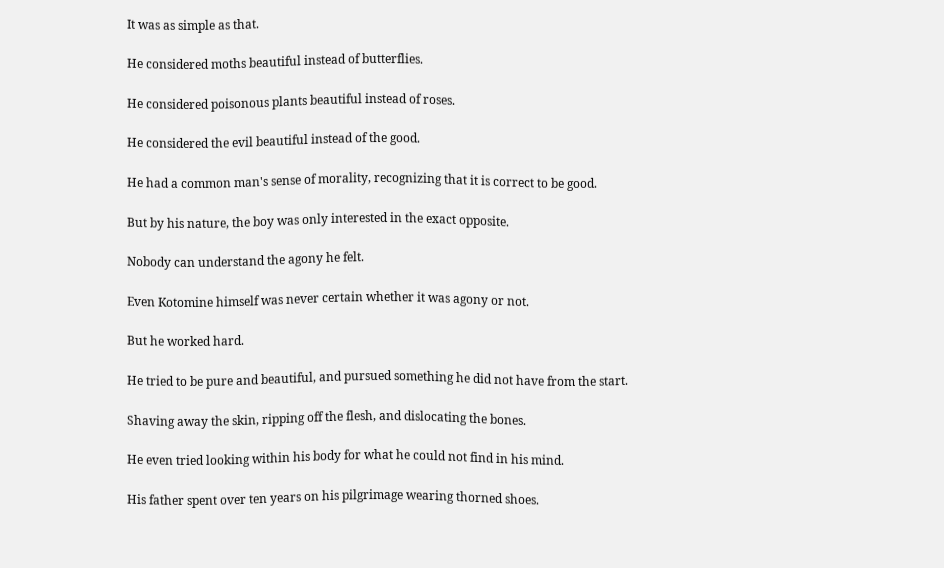It was as simple as that.

He considered moths beautiful instead of butterflies.

He considered poisonous plants beautiful instead of roses.

He considered the evil beautiful instead of the good.

He had a common man's sense of morality, recognizing that it is correct to be good.

But by his nature, the boy was only interested in the exact opposite.

Nobody can understand the agony he felt.

Even Kotomine himself was never certain whether it was agony or not.

But he worked hard.

He tried to be pure and beautiful, and pursued something he did not have from the start.

Shaving away the skin, ripping off the flesh, and dislocating the bones.

He even tried looking within his body for what he could not find in his mind.

His father spent over ten years on his pilgrimage wearing thorned shoes.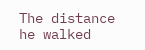The distance he walked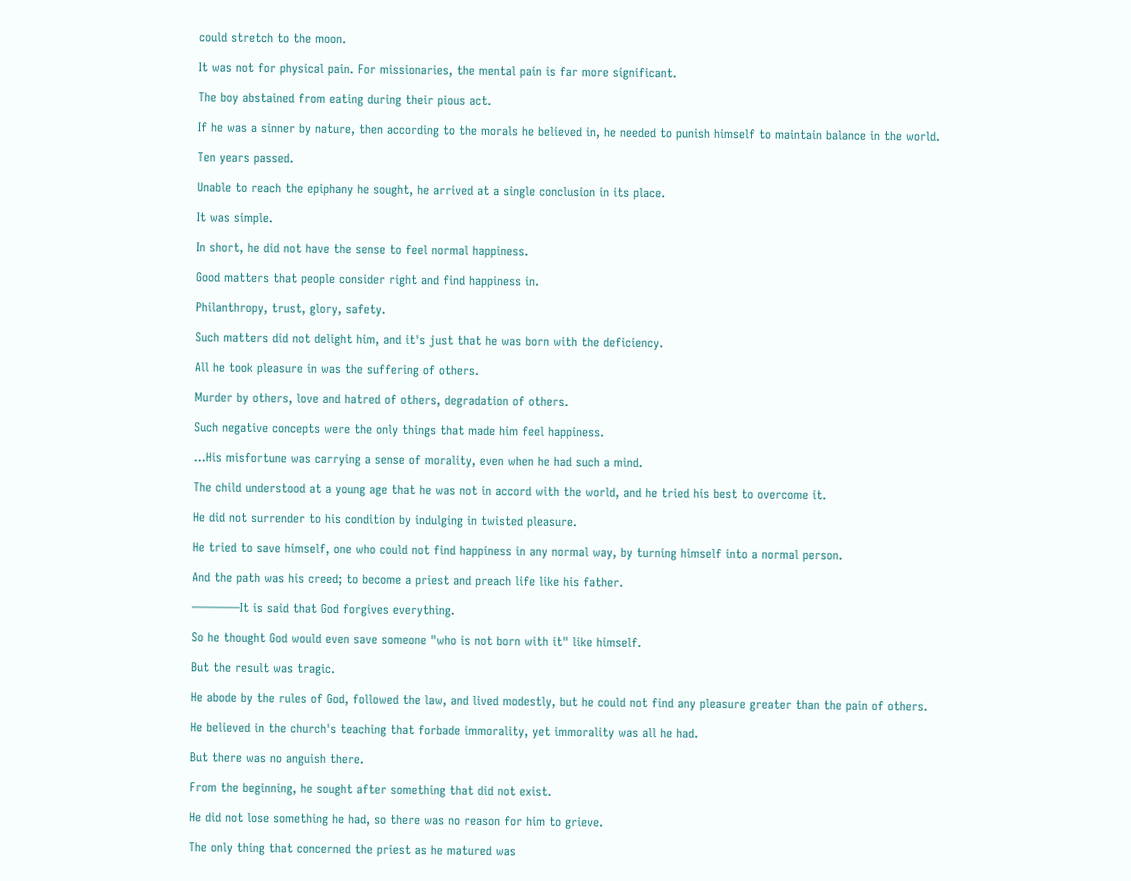could stretch to the moon.

It was not for physical pain. For missionaries, the mental pain is far more significant.

The boy abstained from eating during their pious act.

If he was a sinner by nature, then according to the morals he believed in, he needed to punish himself to maintain balance in the world.

Ten years passed.

Unable to reach the epiphany he sought, he arrived at a single conclusion in its place.

It was simple.

In short, he did not have the sense to feel normal happiness.

Good matters that people consider right and find happiness in.

Philanthropy, trust, glory, safety.

Such matters did not delight him, and it's just that he was born with the deficiency.

All he took pleasure in was the suffering of others.

Murder by others, love and hatred of others, degradation of others.

Such negative concepts were the only things that made him feel happiness.

...His misfortune was carrying a sense of morality, even when he had such a mind.

The child understood at a young age that he was not in accord with the world, and he tried his best to overcome it.

He did not surrender to his condition by indulging in twisted pleasure.

He tried to save himself, one who could not find happiness in any normal way, by turning himself into a normal person.

And the path was his creed; to become a priest and preach life like his father.

――――It is said that God forgives everything.

So he thought God would even save someone "who is not born with it" like himself.

But the result was tragic.

He abode by the rules of God, followed the law, and lived modestly, but he could not find any pleasure greater than the pain of others.

He believed in the church's teaching that forbade immorality, yet immorality was all he had.

But there was no anguish there.

From the beginning, he sought after something that did not exist.

He did not lose something he had, so there was no reason for him to grieve.

The only thing that concerned the priest as he matured was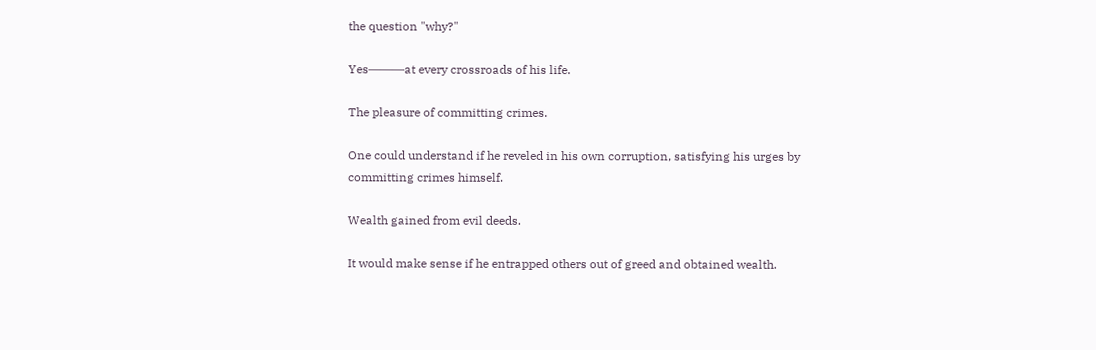the question "why?"

Yes―――at every crossroads of his life.

The pleasure of committing crimes.

One could understand if he reveled in his own corruption, satisfying his urges by committing crimes himself.

Wealth gained from evil deeds.

It would make sense if he entrapped others out of greed and obtained wealth.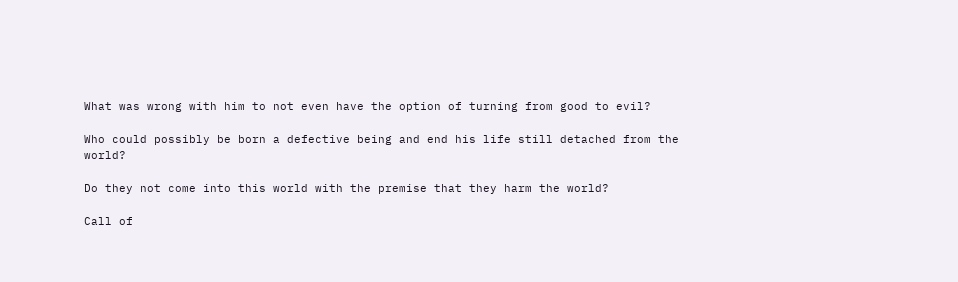What was wrong with him to not even have the option of turning from good to evil?

Who could possibly be born a defective being and end his life still detached from the world?

Do they not come into this world with the premise that they harm the world?

Call of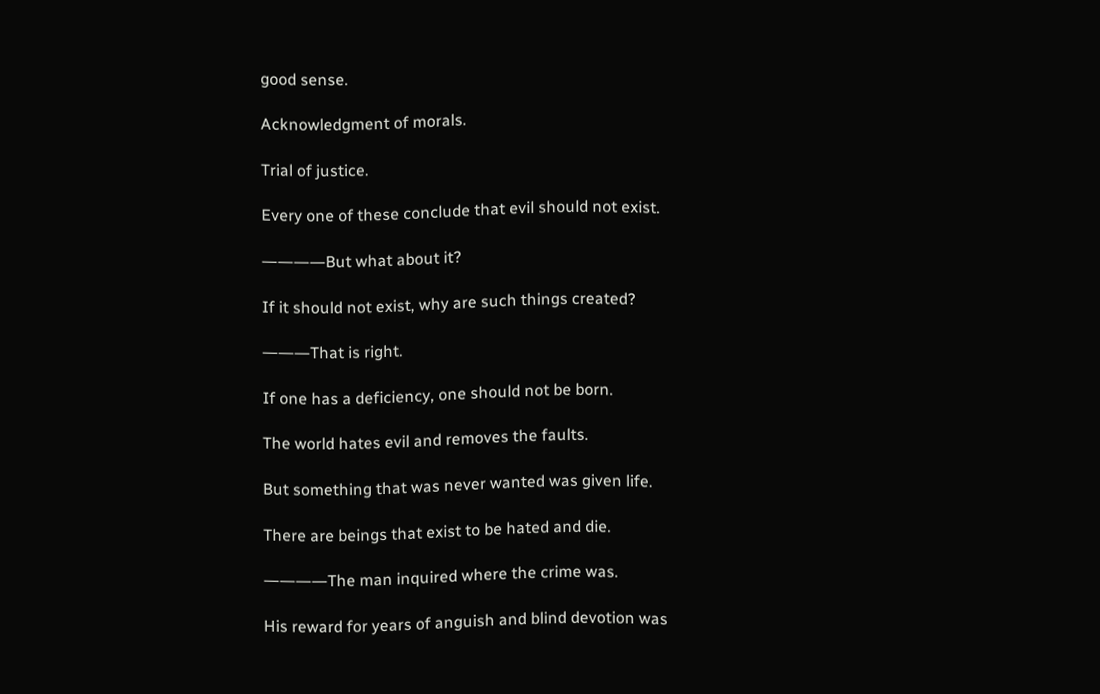good sense.

Acknowledgment of morals.

Trial of justice.

Every one of these conclude that evil should not exist.

――――But what about it?

If it should not exist, why are such things created?

―――That is right.

If one has a deficiency, one should not be born.

The world hates evil and removes the faults.

But something that was never wanted was given life.

There are beings that exist to be hated and die.

――――The man inquired where the crime was.

His reward for years of anguish and blind devotion was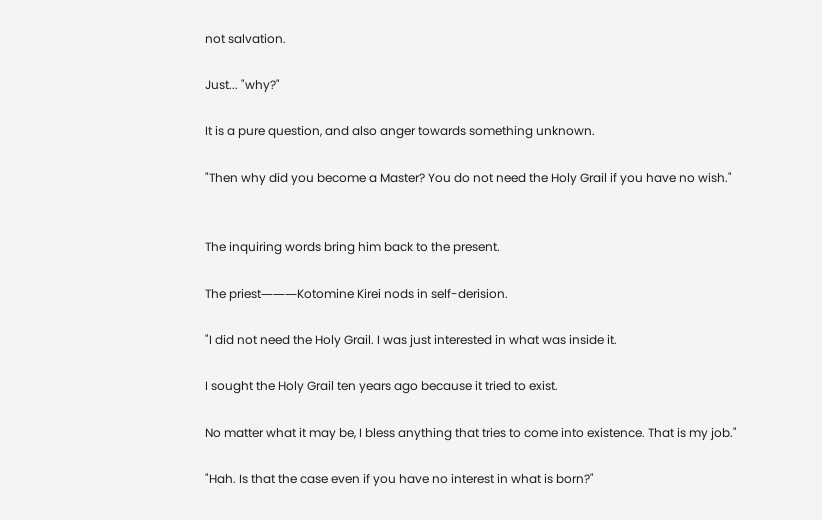not salvation.

Just... "why?"

It is a pure question, and also anger towards something unknown.

"Then why did you become a Master? You do not need the Holy Grail if you have no wish."


The inquiring words bring him back to the present.

The priest―――Kotomine Kirei nods in self-derision.

"I did not need the Holy Grail. I was just interested in what was inside it.

I sought the Holy Grail ten years ago because it tried to exist.

No matter what it may be, I bless anything that tries to come into existence. That is my job."

"Hah. Is that the case even if you have no interest in what is born?"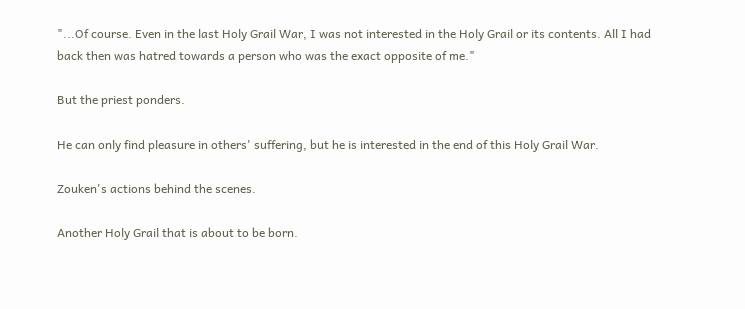"...Of course. Even in the last Holy Grail War, I was not interested in the Holy Grail or its contents. All I had back then was hatred towards a person who was the exact opposite of me."

But the priest ponders.

He can only find pleasure in others' suffering, but he is interested in the end of this Holy Grail War.

Zouken's actions behind the scenes.

Another Holy Grail that is about to be born.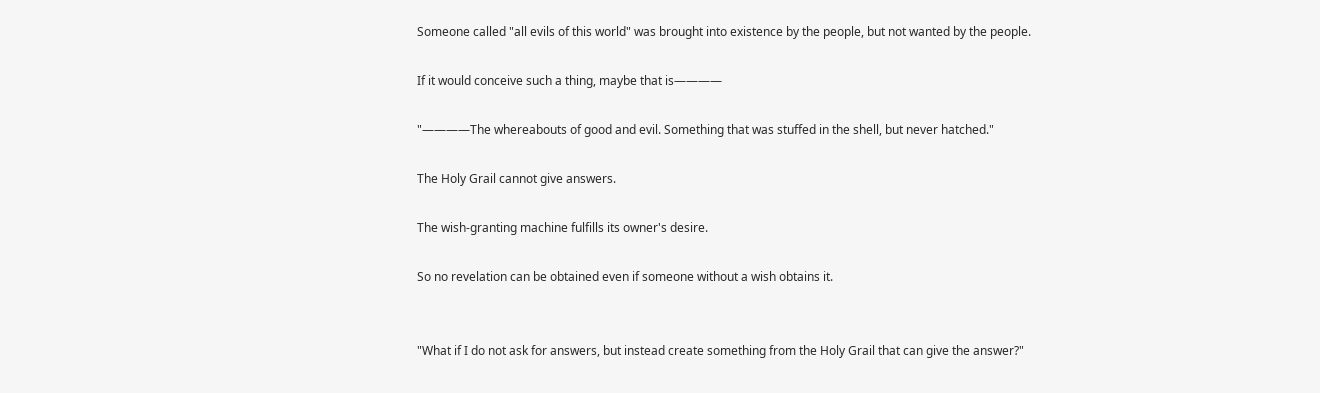Someone called "all evils of this world" was brought into existence by the people, but not wanted by the people.

If it would conceive such a thing, maybe that is――――

"――――The whereabouts of good and evil. Something that was stuffed in the shell, but never hatched."

The Holy Grail cannot give answers.

The wish-granting machine fulfills its owner's desire.

So no revelation can be obtained even if someone without a wish obtains it.


"What if I do not ask for answers, but instead create something from the Holy Grail that can give the answer?"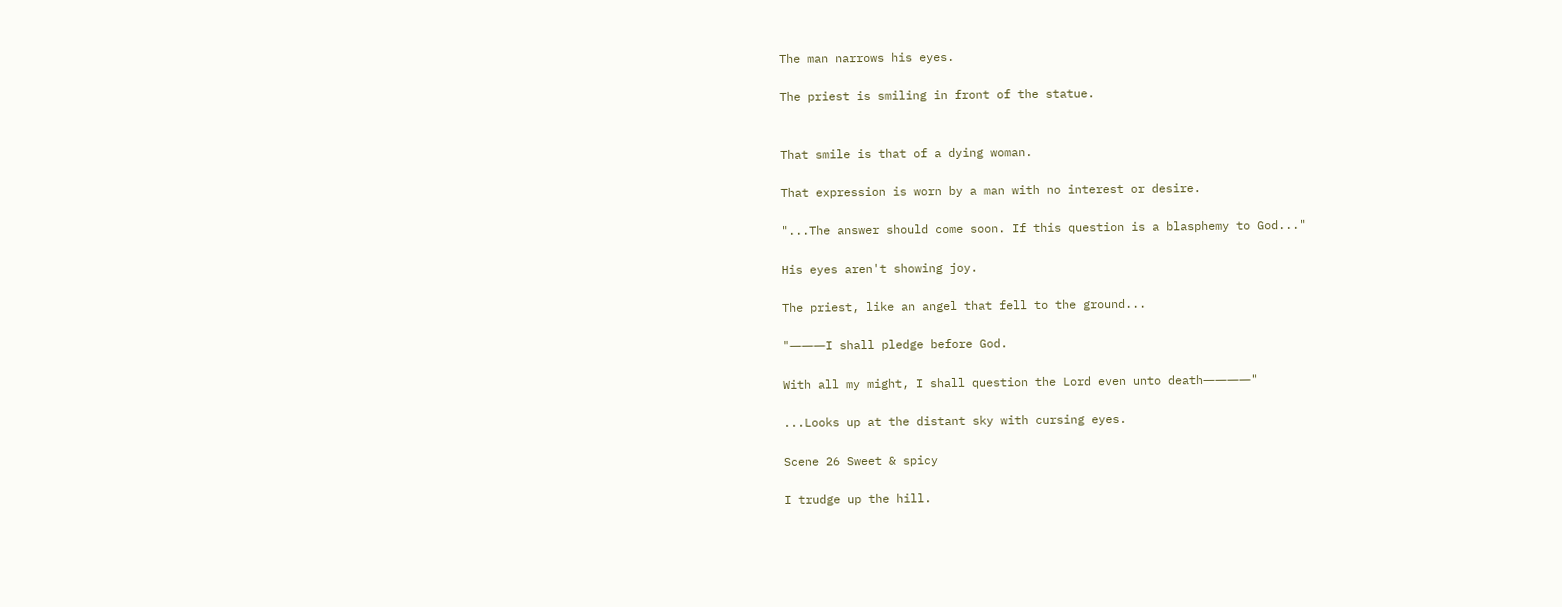The man narrows his eyes.

The priest is smiling in front of the statue.


That smile is that of a dying woman.

That expression is worn by a man with no interest or desire.

"...The answer should come soon. If this question is a blasphemy to God..."

His eyes aren't showing joy.

The priest, like an angel that fell to the ground...

"―――I shall pledge before God.

With all my might, I shall question the Lord even unto death――――"

...Looks up at the distant sky with cursing eyes.

Scene 26 Sweet & spicy

I trudge up the hill.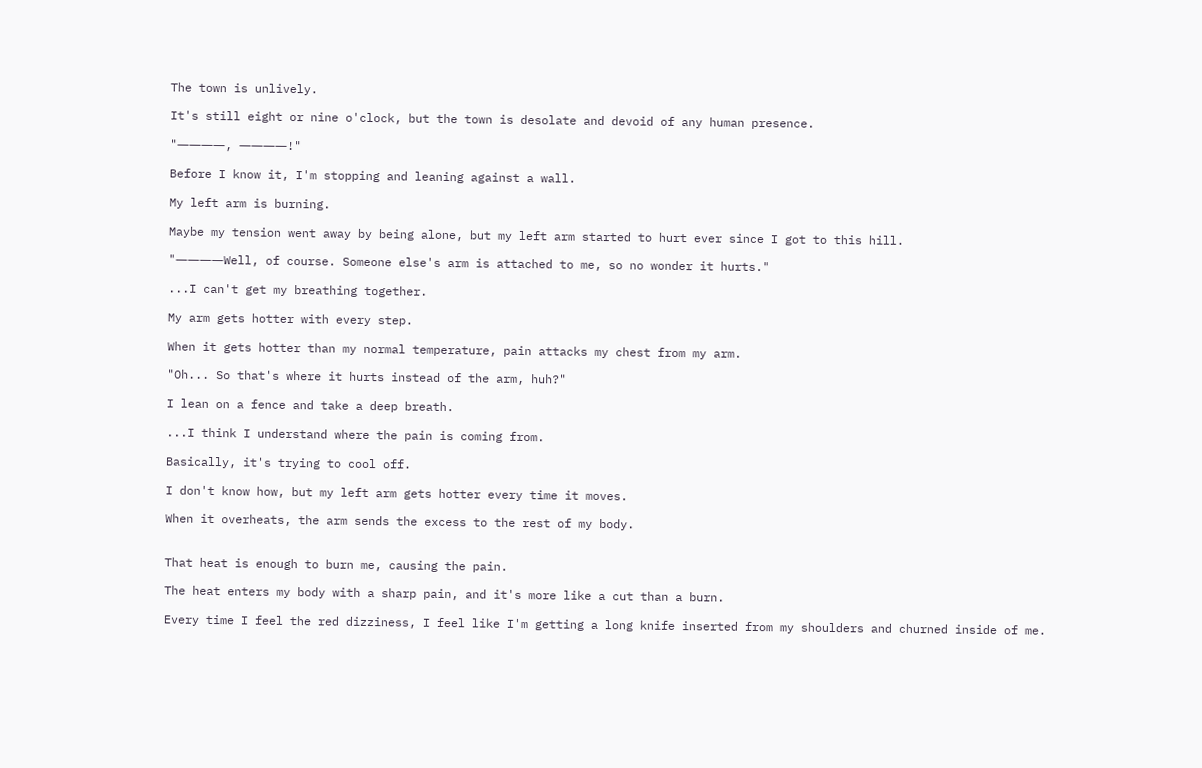The town is unlively.

It's still eight or nine o'clock, but the town is desolate and devoid of any human presence.

"――――, ――――!"

Before I know it, I'm stopping and leaning against a wall.

My left arm is burning.

Maybe my tension went away by being alone, but my left arm started to hurt ever since I got to this hill.

"――――Well, of course. Someone else's arm is attached to me, so no wonder it hurts."

...I can't get my breathing together.

My arm gets hotter with every step.

When it gets hotter than my normal temperature, pain attacks my chest from my arm.

"Oh... So that's where it hurts instead of the arm, huh?"

I lean on a fence and take a deep breath.

...I think I understand where the pain is coming from.

Basically, it's trying to cool off.

I don't know how, but my left arm gets hotter every time it moves.

When it overheats, the arm sends the excess to the rest of my body.


That heat is enough to burn me, causing the pain.

The heat enters my body with a sharp pain, and it's more like a cut than a burn.

Every time I feel the red dizziness, I feel like I'm getting a long knife inserted from my shoulders and churned inside of me.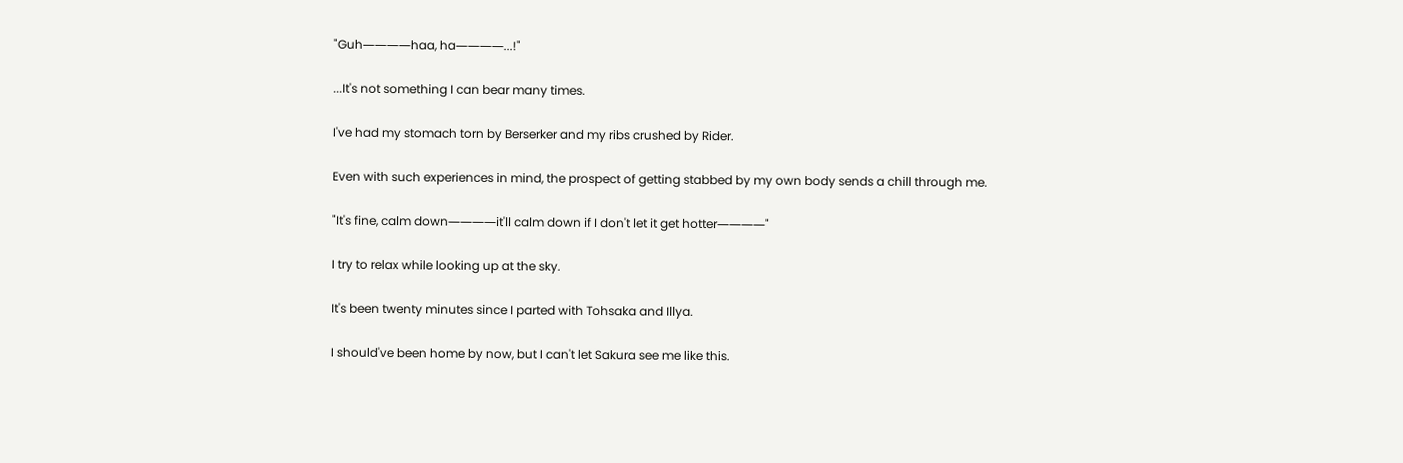"Guh――――haa, ha――――...!"

...It's not something I can bear many times.

I've had my stomach torn by Berserker and my ribs crushed by Rider.

Even with such experiences in mind, the prospect of getting stabbed by my own body sends a chill through me.

"It's fine, calm down――――it'll calm down if I don't let it get hotter――――"

I try to relax while looking up at the sky.

It's been twenty minutes since I parted with Tohsaka and Illya.

I should've been home by now, but I can't let Sakura see me like this.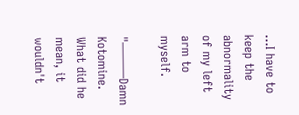...I have to keep the abnormality of my left arm to myself.

"―――Damn Kotomine. What did he mean, it wouldn't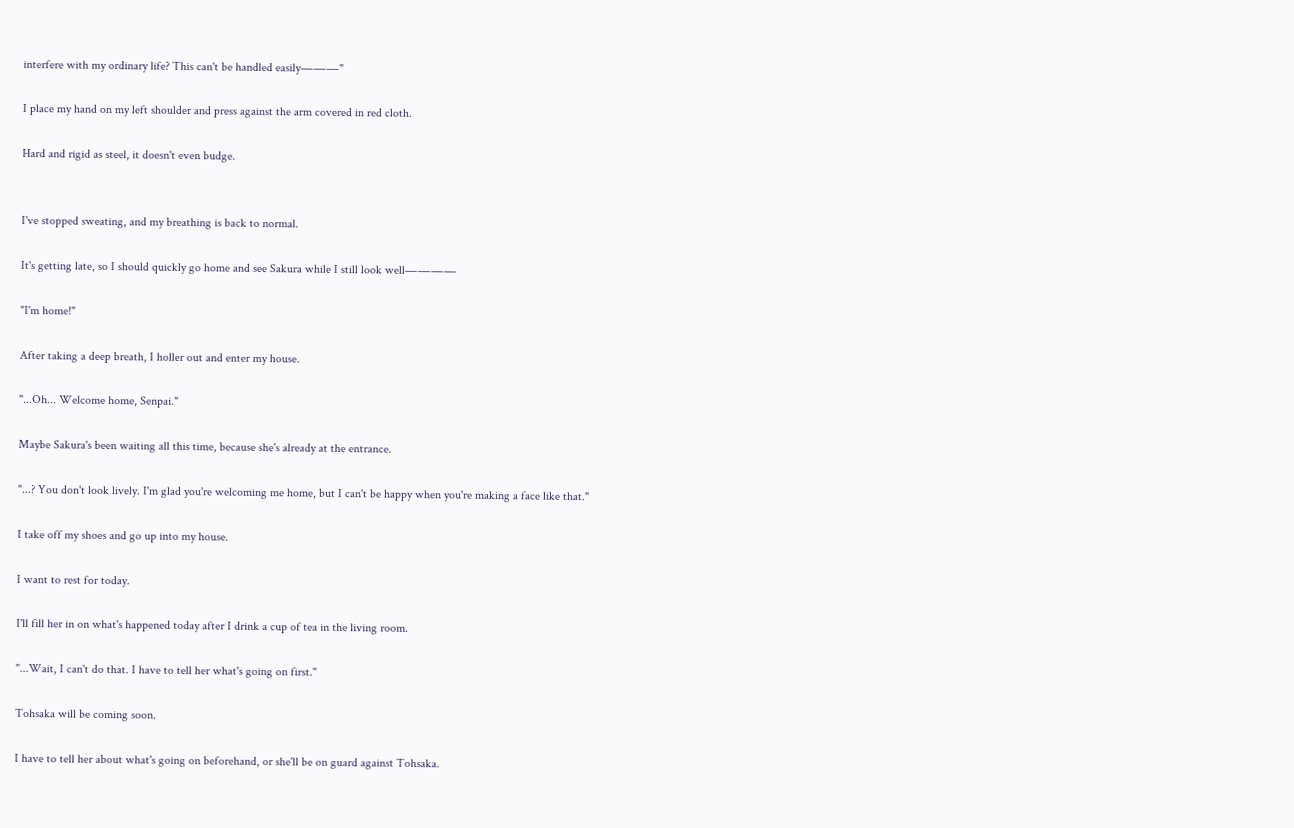interfere with my ordinary life? This can't be handled easily―――"

I place my hand on my left shoulder and press against the arm covered in red cloth.

Hard and rigid as steel, it doesn't even budge.


I've stopped sweating, and my breathing is back to normal.

It's getting late, so I should quickly go home and see Sakura while I still look well――――

"I'm home!"

After taking a deep breath, I holler out and enter my house.

"...Oh... Welcome home, Senpai."

Maybe Sakura's been waiting all this time, because she's already at the entrance.

"...? You don't look lively. I'm glad you're welcoming me home, but I can't be happy when you're making a face like that."

I take off my shoes and go up into my house.

I want to rest for today.

I'll fill her in on what's happened today after I drink a cup of tea in the living room.

"...Wait, I can't do that. I have to tell her what's going on first."

Tohsaka will be coming soon.

I have to tell her about what's going on beforehand, or she'll be on guard against Tohsaka.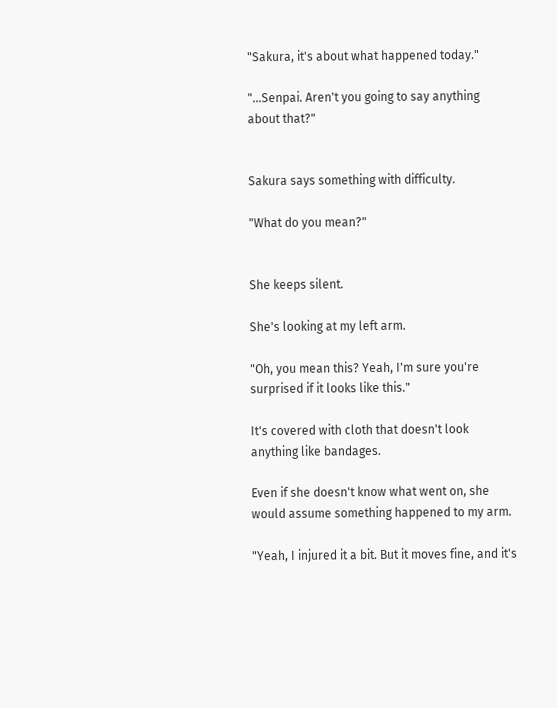"Sakura, it's about what happened today."

"...Senpai. Aren't you going to say anything about that?"


Sakura says something with difficulty.

"What do you mean?"


She keeps silent.

She's looking at my left arm.

"Oh, you mean this? Yeah, I'm sure you're surprised if it looks like this."

It's covered with cloth that doesn't look anything like bandages.

Even if she doesn't know what went on, she would assume something happened to my arm.

"Yeah, I injured it a bit. But it moves fine, and it's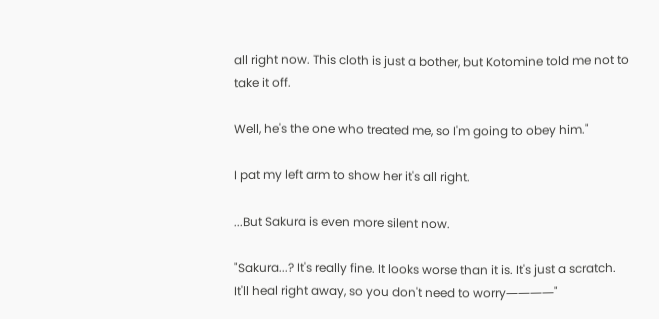all right now. This cloth is just a bother, but Kotomine told me not to take it off.

Well, he's the one who treated me, so I'm going to obey him."

I pat my left arm to show her it's all right.

...But Sakura is even more silent now.

"Sakura...? It's really fine. It looks worse than it is. It's just a scratch. It'll heal right away, so you don't need to worry――――"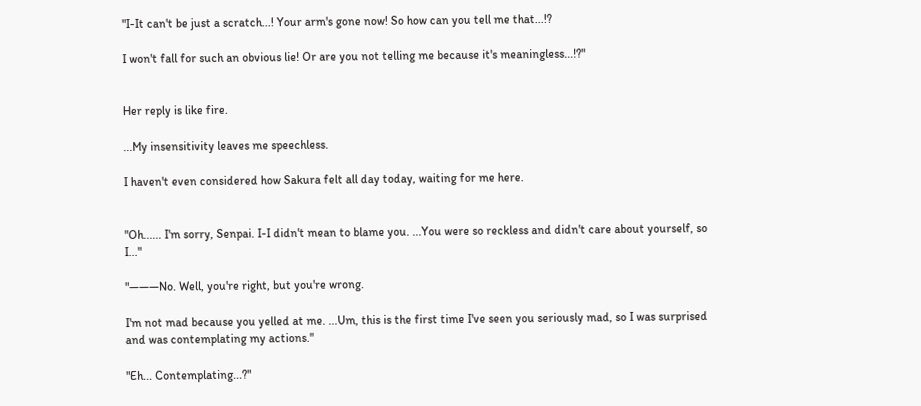"I-It can't be just a scratch...! Your arm's gone now! So how can you tell me that...!?

I won't fall for such an obvious lie! Or are you not telling me because it's meaningless...!?"


Her reply is like fire.

...My insensitivity leaves me speechless.

I haven't even considered how Sakura felt all day today, waiting for me here.


"Oh...... I'm sorry, Senpai. I-I didn't mean to blame you. ...You were so reckless and didn't care about yourself, so I..."

"―――No. Well, you're right, but you're wrong.

I'm not mad because you yelled at me. ...Um, this is the first time I've seen you seriously mad, so I was surprised and was contemplating my actions."

"Eh... Contemplating...?"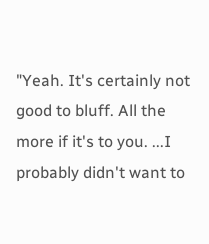"Yeah. It's certainly not good to bluff. All the more if it's to you. ...I probably didn't want to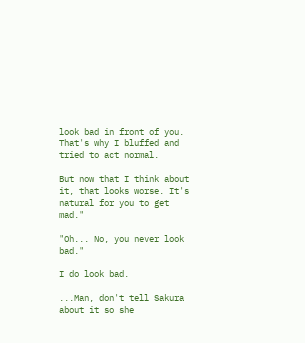look bad in front of you. That's why I bluffed and tried to act normal.

But now that I think about it, that looks worse. It's natural for you to get mad."

"Oh... No, you never look bad."

I do look bad.

...Man, don't tell Sakura about it so she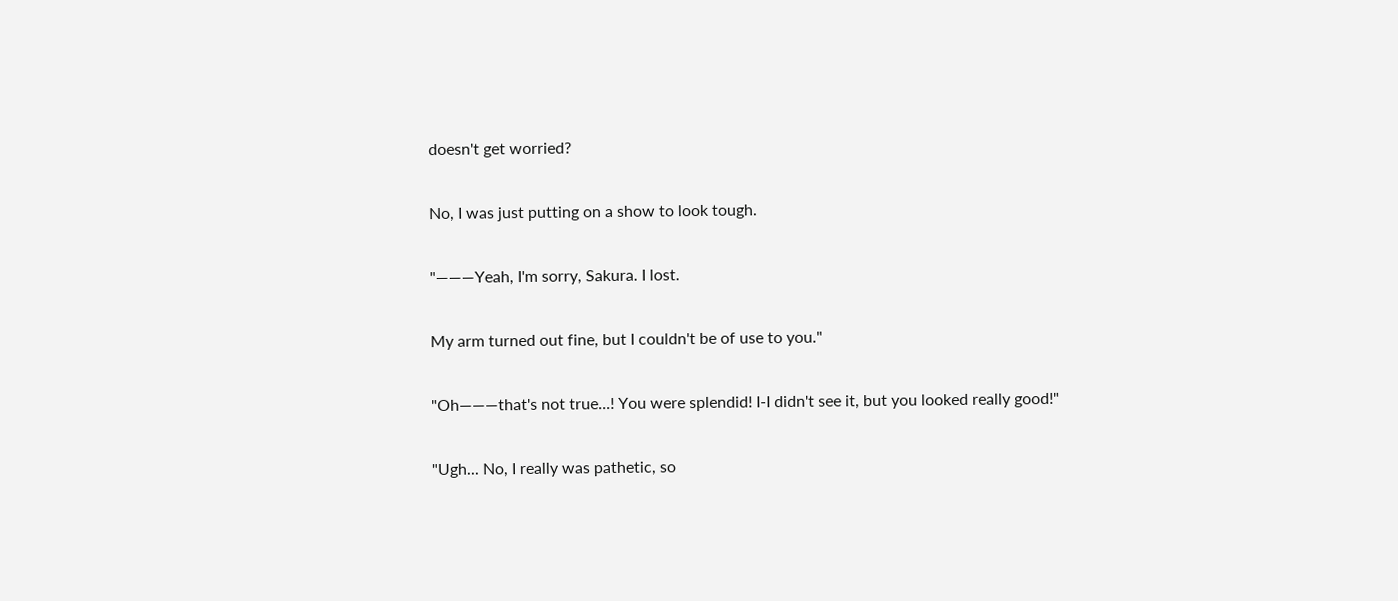doesn't get worried?

No, I was just putting on a show to look tough.

"―――Yeah, I'm sorry, Sakura. I lost.

My arm turned out fine, but I couldn't be of use to you."

"Oh―――that's not true...! You were splendid! I-I didn't see it, but you looked really good!"

"Ugh... No, I really was pathetic, so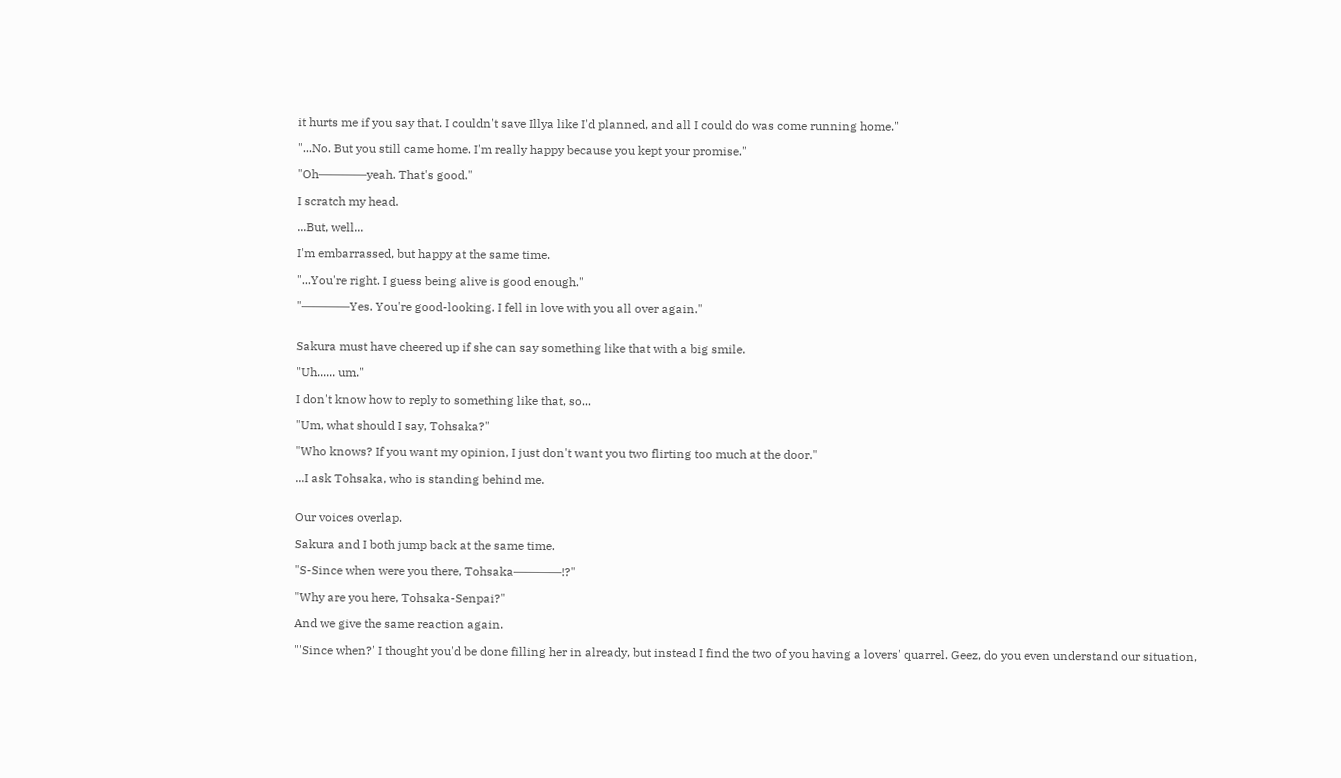it hurts me if you say that. I couldn't save Illya like I'd planned, and all I could do was come running home."

"...No. But you still came home. I'm really happy because you kept your promise."

"Oh――――yeah. That's good."

I scratch my head.

...But, well...

I'm embarrassed, but happy at the same time.

"...You're right. I guess being alive is good enough."

"――――Yes. You're good-looking. I fell in love with you all over again."


Sakura must have cheered up if she can say something like that with a big smile.

"Uh...... um."

I don't know how to reply to something like that, so...

"Um, what should I say, Tohsaka?"

"Who knows? If you want my opinion, I just don't want you two flirting too much at the door."

...I ask Tohsaka, who is standing behind me.


Our voices overlap.

Sakura and I both jump back at the same time.

"S-Since when were you there, Tohsaka――――!?"

"Why are you here, Tohsaka-Senpai?"

And we give the same reaction again.

"'Since when?' I thought you'd be done filling her in already, but instead I find the two of you having a lovers' quarrel. Geez, do you even understand our situation,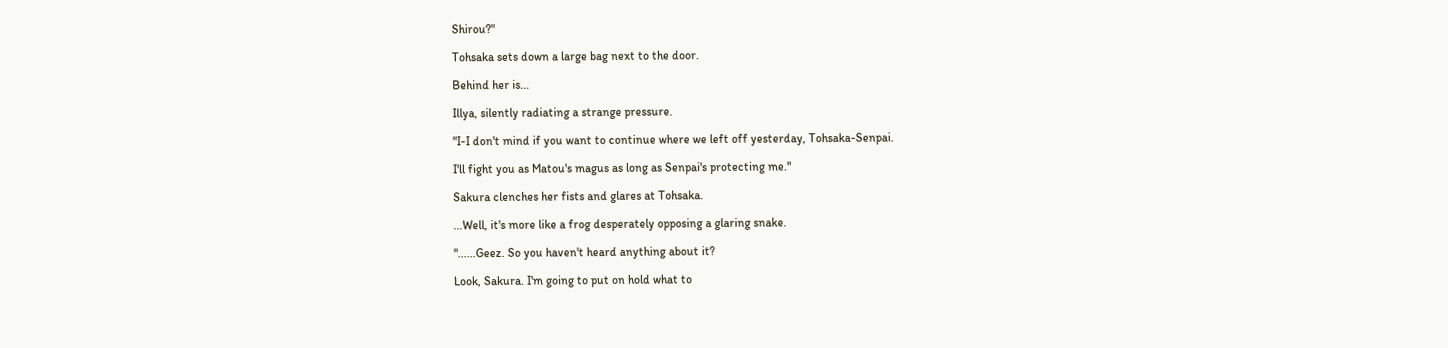Shirou?"

Tohsaka sets down a large bag next to the door.

Behind her is...

Illya, silently radiating a strange pressure.

"I-I don't mind if you want to continue where we left off yesterday, Tohsaka-Senpai.

I'll fight you as Matou's magus as long as Senpai's protecting me."

Sakura clenches her fists and glares at Tohsaka.

...Well, it's more like a frog desperately opposing a glaring snake.

"......Geez. So you haven't heard anything about it?

Look, Sakura. I'm going to put on hold what to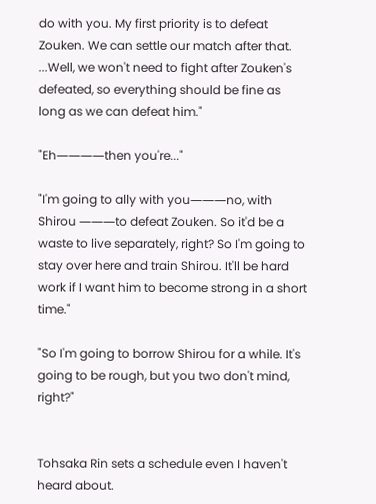do with you. My first priority is to defeat Zouken. We can settle our match after that. ...Well, we won't need to fight after Zouken's defeated, so everything should be fine as long as we can defeat him."

"Eh――――then you're..."

"I'm going to ally with you―――no, with Shirou ―――to defeat Zouken. So it'd be a waste to live separately, right? So I'm going to stay over here and train Shirou. It'll be hard work if I want him to become strong in a short time."

"So I'm going to borrow Shirou for a while. It's going to be rough, but you two don't mind, right?"


Tohsaka Rin sets a schedule even I haven't heard about.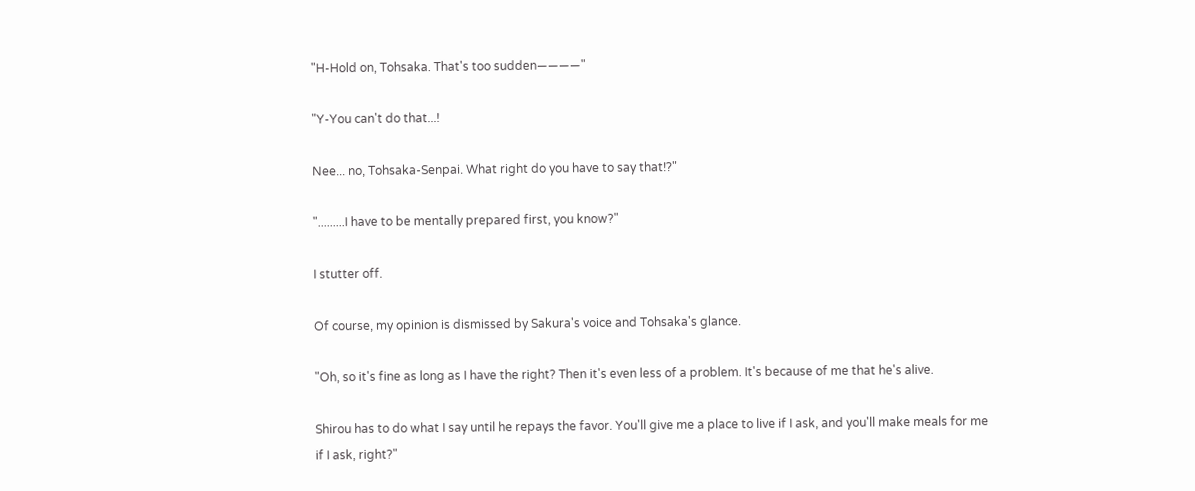"H-Hold on, Tohsaka. That's too sudden――――"

"Y-You can't do that...!

Nee... no, Tohsaka-Senpai. What right do you have to say that!?"

".........I have to be mentally prepared first, you know?"

I stutter off.

Of course, my opinion is dismissed by Sakura's voice and Tohsaka's glance.

"Oh, so it's fine as long as I have the right? Then it's even less of a problem. It's because of me that he's alive.

Shirou has to do what I say until he repays the favor. You'll give me a place to live if I ask, and you'll make meals for me if I ask, right?"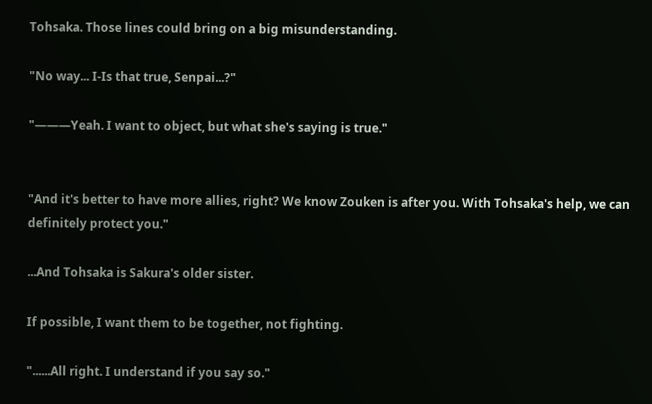Tohsaka. Those lines could bring on a big misunderstanding.

"No way... I-Is that true, Senpai...?"

"―――Yeah. I want to object, but what she's saying is true."


"And it's better to have more allies, right? We know Zouken is after you. With Tohsaka's help, we can definitely protect you."

...And Tohsaka is Sakura's older sister.

If possible, I want them to be together, not fighting.

"......All right. I understand if you say so."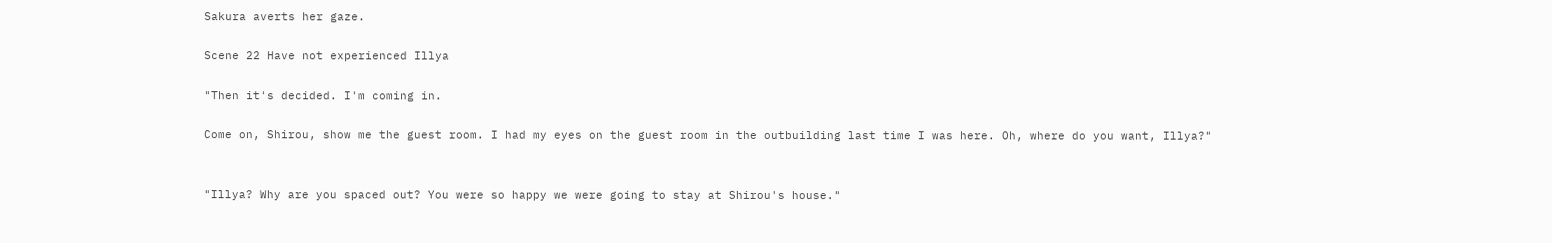Sakura averts her gaze.

Scene 22 Have not experienced Illya

"Then it's decided. I'm coming in.

Come on, Shirou, show me the guest room. I had my eyes on the guest room in the outbuilding last time I was here. Oh, where do you want, Illya?"


"Illya? Why are you spaced out? You were so happy we were going to stay at Shirou's house."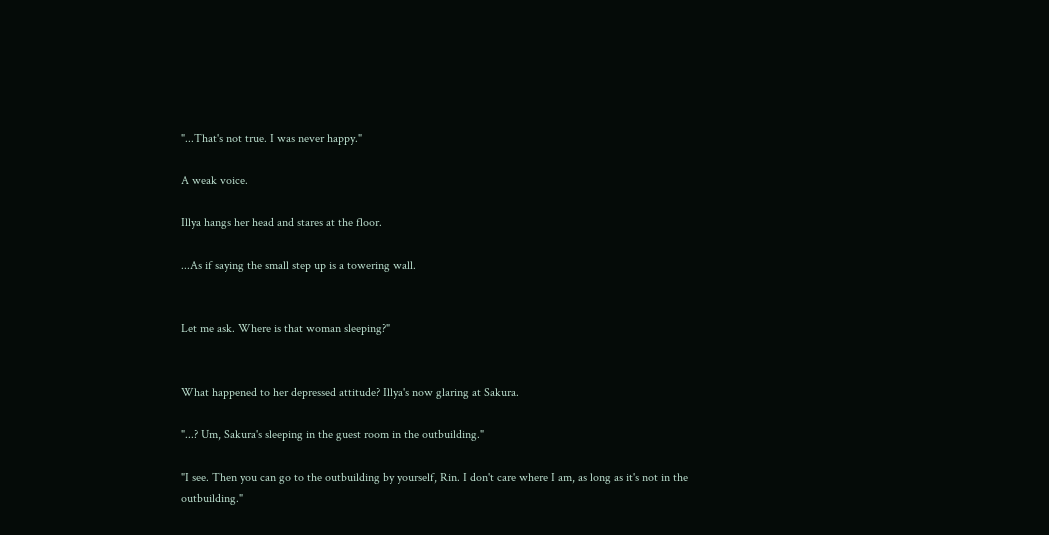"...That's not true. I was never happy."

A weak voice.

Illya hangs her head and stares at the floor.

...As if saying the small step up is a towering wall.


Let me ask. Where is that woman sleeping?"


What happened to her depressed attitude? Illya's now glaring at Sakura.

"...? Um, Sakura's sleeping in the guest room in the outbuilding."

"I see. Then you can go to the outbuilding by yourself, Rin. I don't care where I am, as long as it's not in the outbuilding."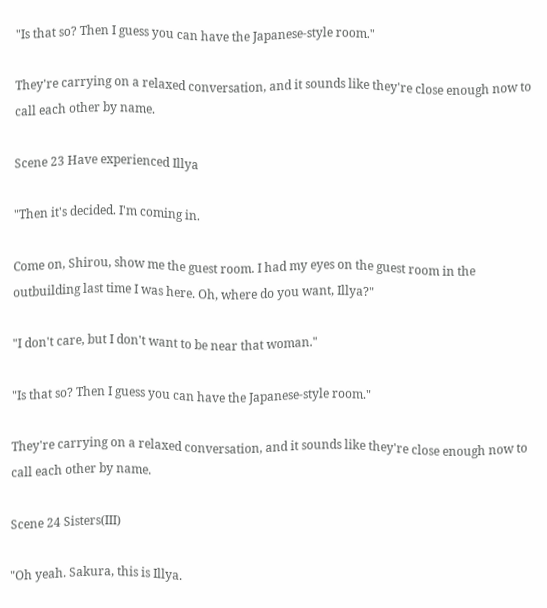"Is that so? Then I guess you can have the Japanese-style room."

They're carrying on a relaxed conversation, and it sounds like they're close enough now to call each other by name.

Scene 23 Have experienced Illya

"Then it's decided. I'm coming in.

Come on, Shirou, show me the guest room. I had my eyes on the guest room in the outbuilding last time I was here. Oh, where do you want, Illya?"

"I don't care, but I don't want to be near that woman."

"Is that so? Then I guess you can have the Japanese-style room."

They're carrying on a relaxed conversation, and it sounds like they're close enough now to call each other by name.

Scene 24 Sisters(III)

"Oh yeah. Sakura, this is Illya.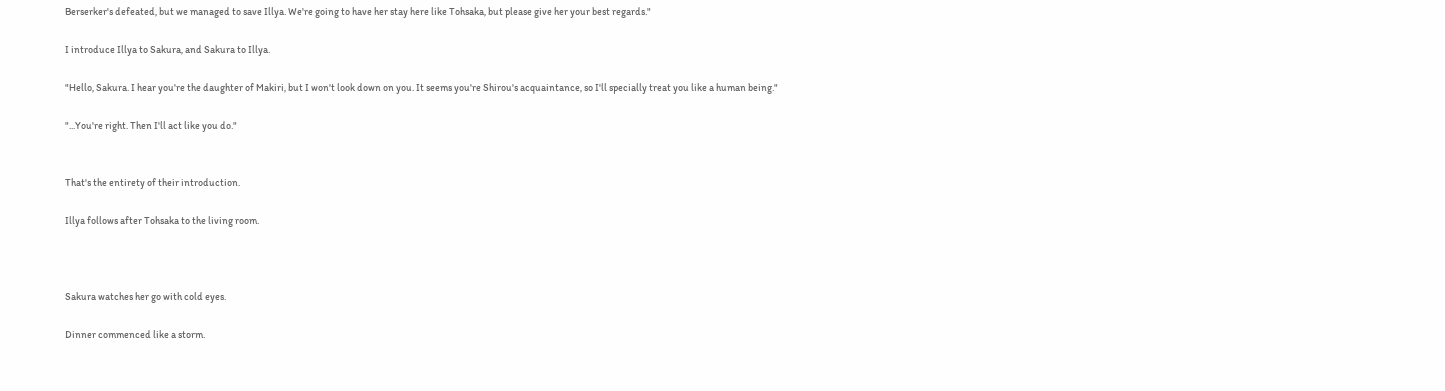Berserker's defeated, but we managed to save Illya. We're going to have her stay here like Tohsaka, but please give her your best regards."

I introduce Illya to Sakura, and Sakura to Illya.

"Hello, Sakura. I hear you're the daughter of Makiri, but I won't look down on you. It seems you're Shirou's acquaintance, so I'll specially treat you like a human being."

"...You're right. Then I'll act like you do."


That's the entirety of their introduction.

Illya follows after Tohsaka to the living room.



Sakura watches her go with cold eyes.

Dinner commenced like a storm.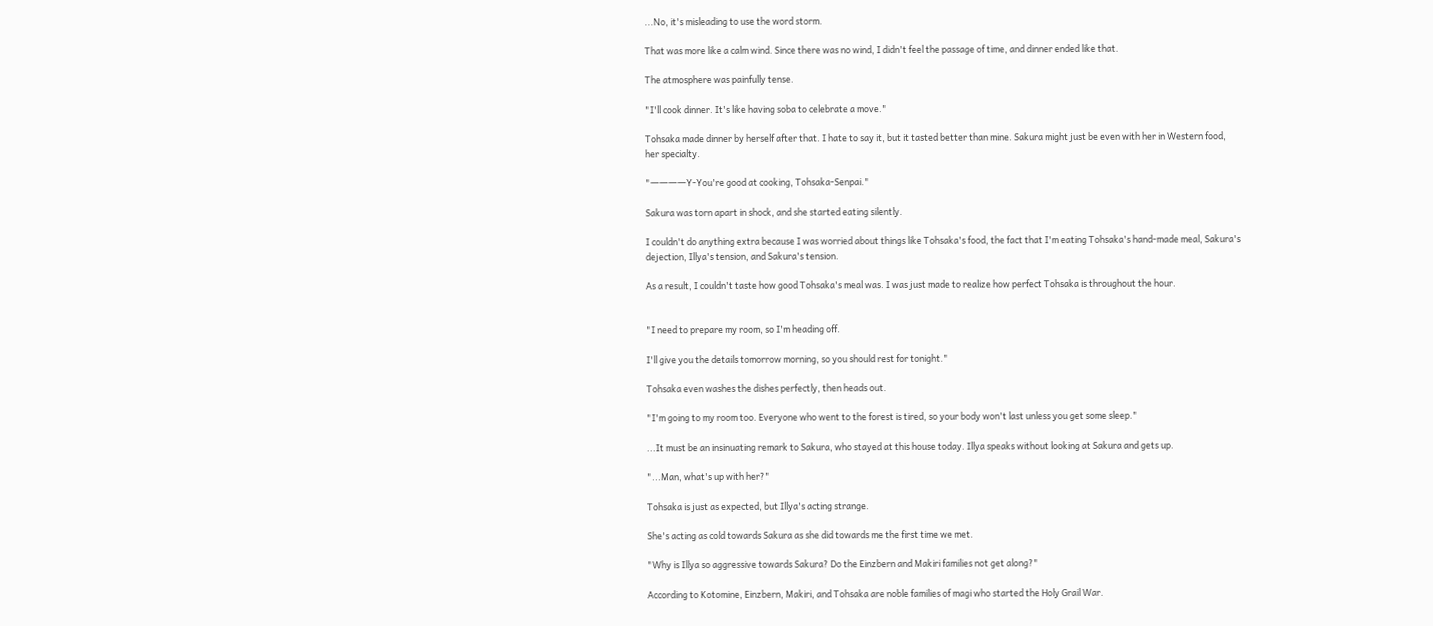...No, it's misleading to use the word storm.

That was more like a calm wind. Since there was no wind, I didn't feel the passage of time, and dinner ended like that.

The atmosphere was painfully tense.

"I'll cook dinner. It's like having soba to celebrate a move."

Tohsaka made dinner by herself after that. I hate to say it, but it tasted better than mine. Sakura might just be even with her in Western food, her specialty.

"――――Y-You're good at cooking, Tohsaka-Senpai."

Sakura was torn apart in shock, and she started eating silently.

I couldn't do anything extra because I was worried about things like Tohsaka's food, the fact that I'm eating Tohsaka's hand-made meal, Sakura's dejection, Illya's tension, and Sakura's tension.

As a result, I couldn't taste how good Tohsaka's meal was. I was just made to realize how perfect Tohsaka is throughout the hour.


"I need to prepare my room, so I'm heading off.

I'll give you the details tomorrow morning, so you should rest for tonight."

Tohsaka even washes the dishes perfectly, then heads out.

"I'm going to my room too. Everyone who went to the forest is tired, so your body won't last unless you get some sleep."

...It must be an insinuating remark to Sakura, who stayed at this house today. Illya speaks without looking at Sakura and gets up.

"...Man, what's up with her?"

Tohsaka is just as expected, but Illya's acting strange.

She's acting as cold towards Sakura as she did towards me the first time we met.

"Why is Illya so aggressive towards Sakura? Do the Einzbern and Makiri families not get along?"

According to Kotomine, Einzbern, Makiri, and Tohsaka are noble families of magi who started the Holy Grail War.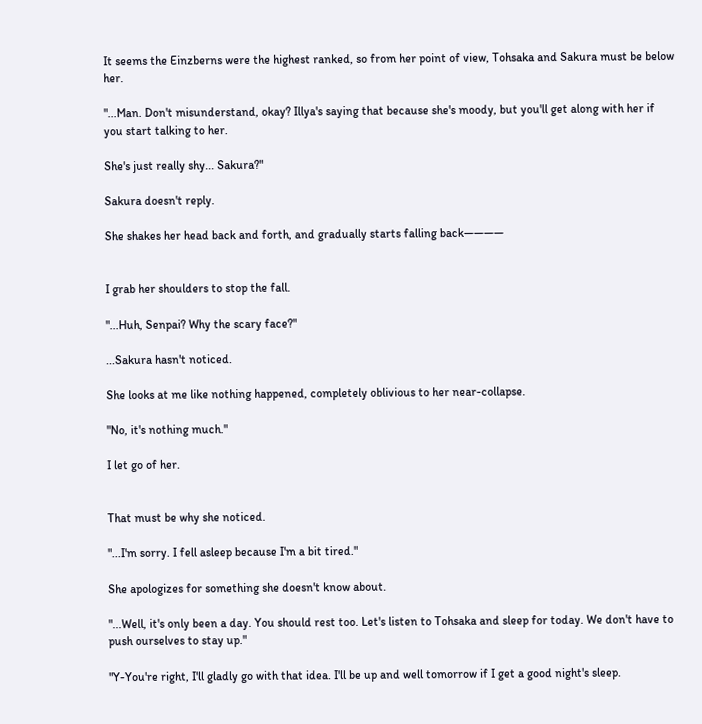It seems the Einzberns were the highest ranked, so from her point of view, Tohsaka and Sakura must be below her.

"...Man. Don't misunderstand, okay? Illya's saying that because she's moody, but you'll get along with her if you start talking to her.

She's just really shy... Sakura?"

Sakura doesn't reply.

She shakes her head back and forth, and gradually starts falling back――――


I grab her shoulders to stop the fall.

"...Huh, Senpai? Why the scary face?"

...Sakura hasn't noticed.

She looks at me like nothing happened, completely oblivious to her near-collapse.

"No, it's nothing much."

I let go of her.


That must be why she noticed.

"...I'm sorry. I fell asleep because I'm a bit tired."

She apologizes for something she doesn't know about.

"...Well, it's only been a day. You should rest too. Let's listen to Tohsaka and sleep for today. We don't have to push ourselves to stay up."

"Y-You're right, I'll gladly go with that idea. I'll be up and well tomorrow if I get a good night's sleep.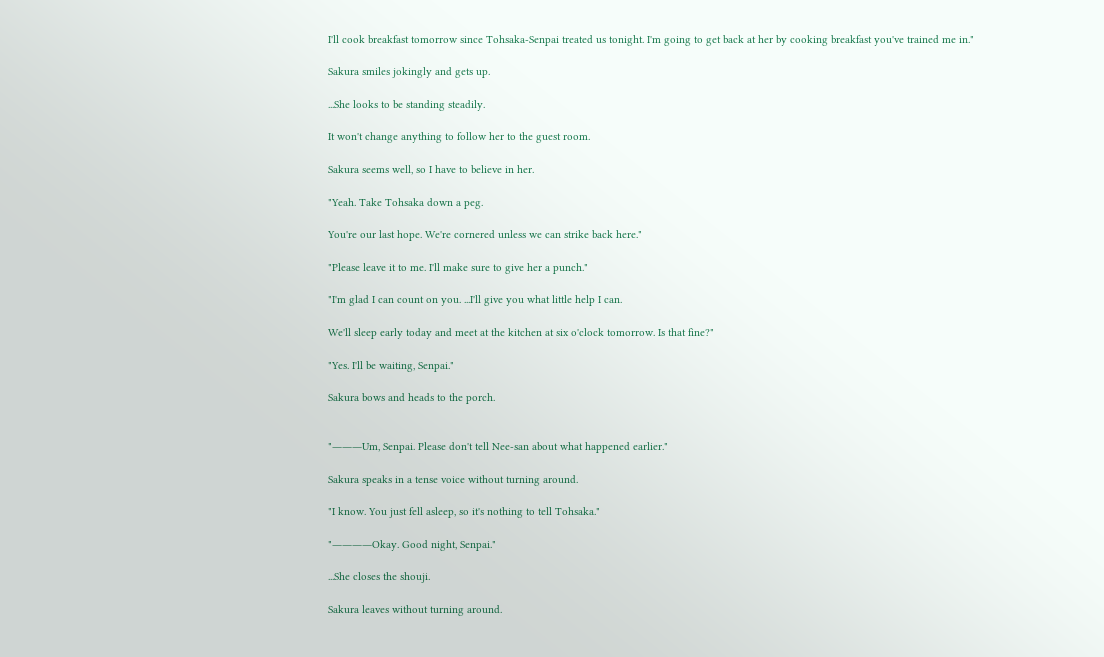I'll cook breakfast tomorrow since Tohsaka-Senpai treated us tonight. I'm going to get back at her by cooking breakfast you've trained me in."

Sakura smiles jokingly and gets up.

...She looks to be standing steadily.

It won't change anything to follow her to the guest room.

Sakura seems well, so I have to believe in her.

"Yeah. Take Tohsaka down a peg.

You're our last hope. We're cornered unless we can strike back here."

"Please leave it to me. I'll make sure to give her a punch."

"I'm glad I can count on you. ...I'll give you what little help I can.

We'll sleep early today and meet at the kitchen at six o'clock tomorrow. Is that fine?"

"Yes. I'll be waiting, Senpai."

Sakura bows and heads to the porch.


"―――Um, Senpai. Please don't tell Nee-san about what happened earlier."

Sakura speaks in a tense voice without turning around.

"I know. You just fell asleep, so it's nothing to tell Tohsaka."

"――――Okay. Good night, Senpai."

...She closes the shouji.

Sakura leaves without turning around.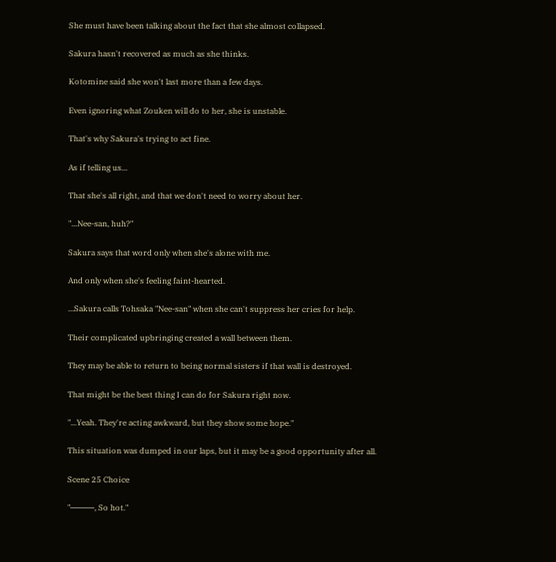She must have been talking about the fact that she almost collapsed.

Sakura hasn't recovered as much as she thinks.

Kotomine said she won't last more than a few days.

Even ignoring what Zouken will do to her, she is unstable.

That's why Sakura's trying to act fine.

As if telling us...

That she's all right, and that we don't need to worry about her.

"...Nee-san, huh?"

Sakura says that word only when she's alone with me.

And only when she's feeling faint-hearted.

...Sakura calls Tohsaka "Nee-san" when she can't suppress her cries for help.

Their complicated upbringing created a wall between them.

They may be able to return to being normal sisters if that wall is destroyed.

That might be the best thing I can do for Sakura right now.

"...Yeah. They're acting awkward, but they show some hope."

This situation was dumped in our laps, but it may be a good opportunity after all.

Scene 25 Choice

"―――, So hot."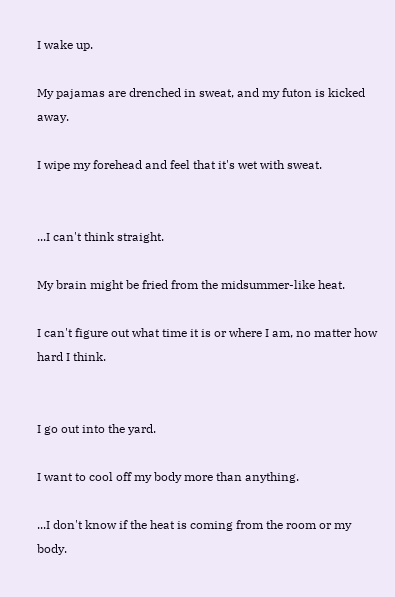I wake up.

My pajamas are drenched in sweat, and my futon is kicked away.

I wipe my forehead and feel that it's wet with sweat.


...I can't think straight.

My brain might be fried from the midsummer-like heat.

I can't figure out what time it is or where I am, no matter how hard I think.


I go out into the yard.

I want to cool off my body more than anything.

...I don't know if the heat is coming from the room or my body.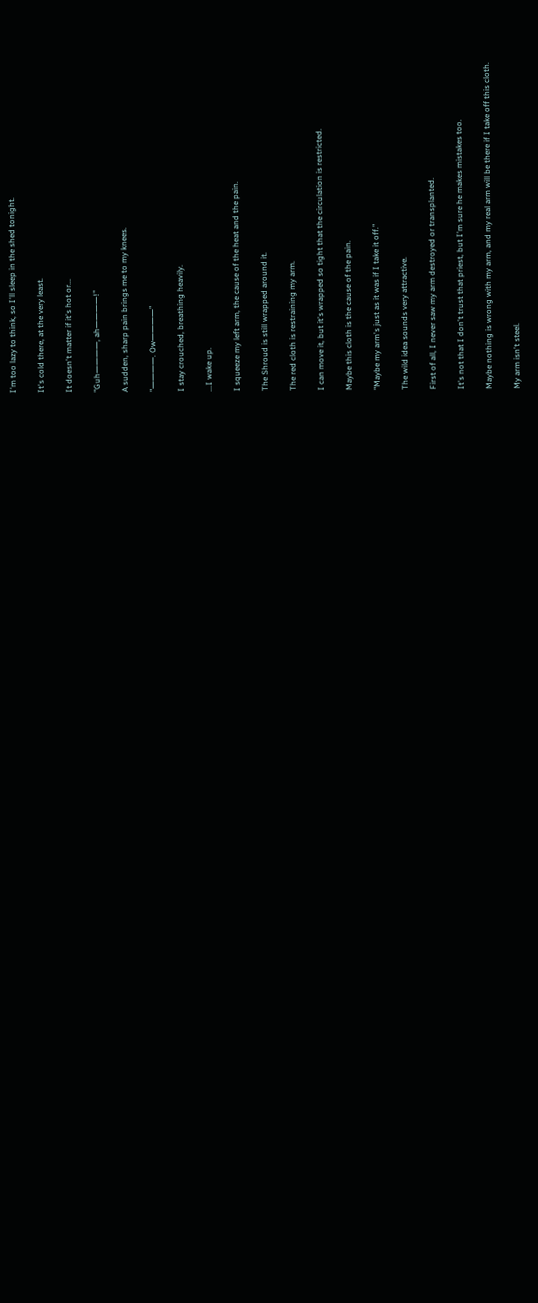I'm too lazy to think, so I'll sleep in the shed tonight.

It's cold there, at the very least.

It doesn't matter if it's hot or...

"Guh――――, ah――――!"

A sudden, sharp pain brings me to my knees.

"――――. Ow――――"

I stay crouched, breathing heavily.

...I wake up.

I squeeze my left arm, the cause of the heat and the pain.

The Shroud is still wrapped around it.

The red cloth is restraining my arm.

I can move it, but it's wrapped so tight that the circulation is restricted.

Maybe this cloth is the cause of the pain.

"Maybe my arm's just as it was if I take it off."

The wild idea sounds very attractive.

First of all, I never saw my arm destroyed or transplanted.

It's not that I don't trust that priest, but I'm sure he makes mistakes too.

Maybe nothing is wrong with my arm, and my real arm will be there if I take off this cloth.

My arm isn't steel.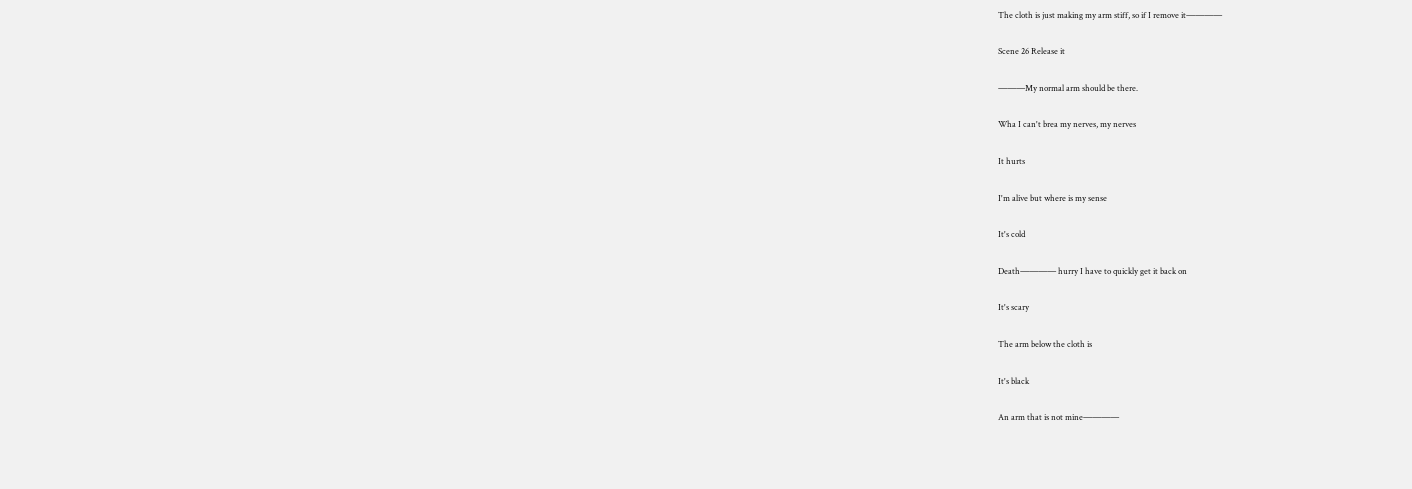The cloth is just making my arm stiff, so if I remove it――――

Scene 26 Release it

―――My normal arm should be there.

Wha I can't brea my nerves, my nerves

It hurts

I'm alive but where is my sense

It's cold

Death―――― hurry I have to quickly get it back on

It's scary

The arm below the cloth is

It's black

An arm that is not mine――――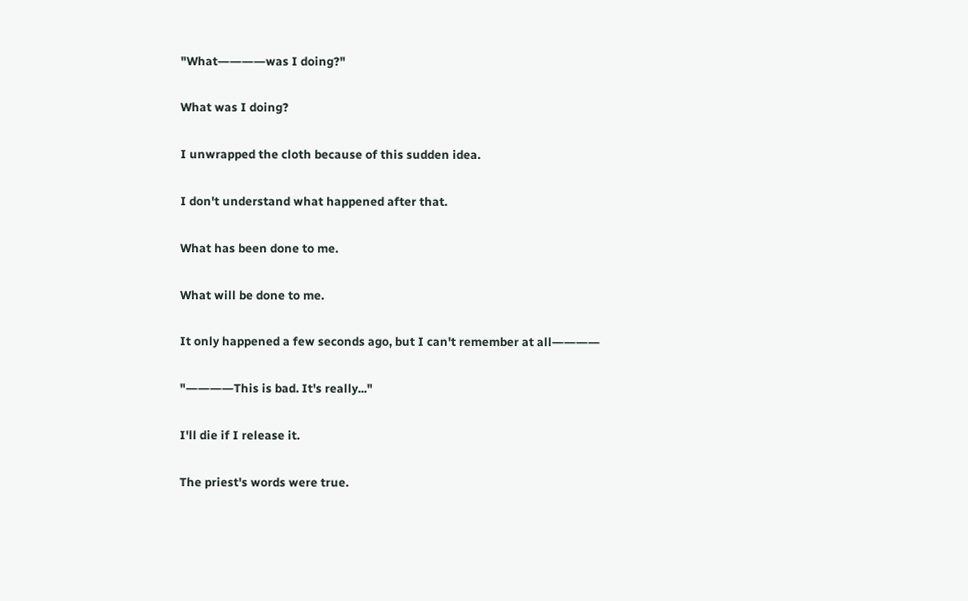"What――――was I doing?"

What was I doing?

I unwrapped the cloth because of this sudden idea.

I don't understand what happened after that.

What has been done to me.

What will be done to me.

It only happened a few seconds ago, but I can't remember at all――――

"――――This is bad. It's really..."

I'll die if I release it.

The priest's words were true.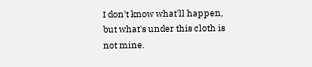I don't know what'll happen, but what's under this cloth is not mine.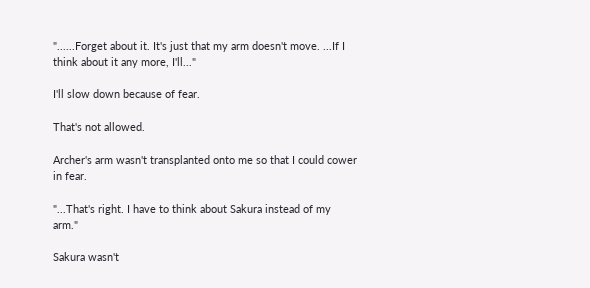"......Forget about it. It's just that my arm doesn't move. ...If I think about it any more, I'll..."

I'll slow down because of fear.

That's not allowed.

Archer's arm wasn't transplanted onto me so that I could cower in fear.

"...That's right. I have to think about Sakura instead of my arm."

Sakura wasn't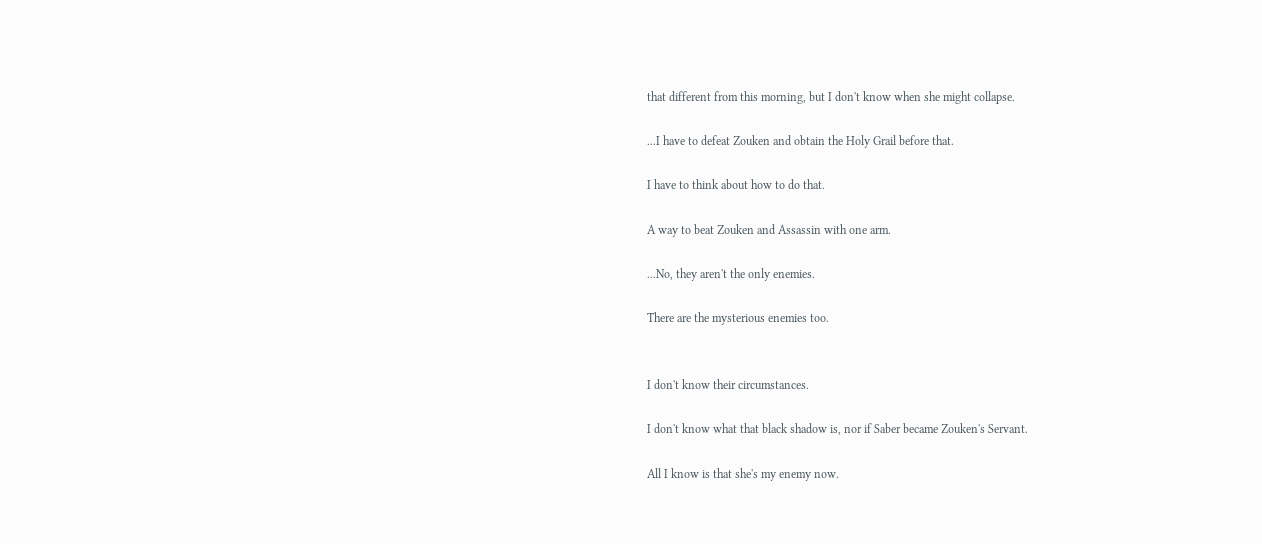that different from this morning, but I don't know when she might collapse.

...I have to defeat Zouken and obtain the Holy Grail before that.

I have to think about how to do that.

A way to beat Zouken and Assassin with one arm.

...No, they aren't the only enemies.

There are the mysterious enemies too.


I don't know their circumstances.

I don't know what that black shadow is, nor if Saber became Zouken's Servant.

All I know is that she's my enemy now.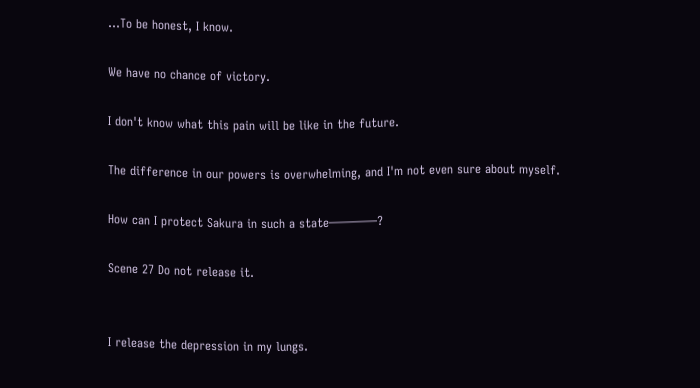...To be honest, I know.

We have no chance of victory.

I don't know what this pain will be like in the future.

The difference in our powers is overwhelming, and I'm not even sure about myself.

How can I protect Sakura in such a state――――?

Scene 27 Do not release it.


I release the depression in my lungs.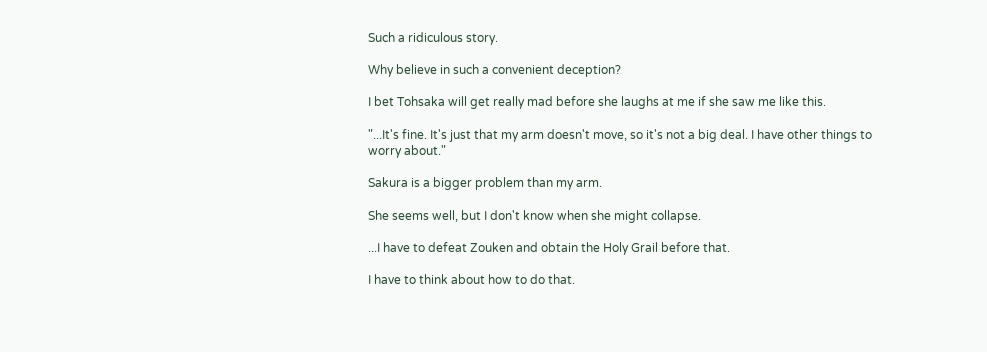Such a ridiculous story.

Why believe in such a convenient deception?

I bet Tohsaka will get really mad before she laughs at me if she saw me like this.

"...It's fine. It's just that my arm doesn't move, so it's not a big deal. I have other things to worry about."

Sakura is a bigger problem than my arm.

She seems well, but I don't know when she might collapse.

...I have to defeat Zouken and obtain the Holy Grail before that.

I have to think about how to do that.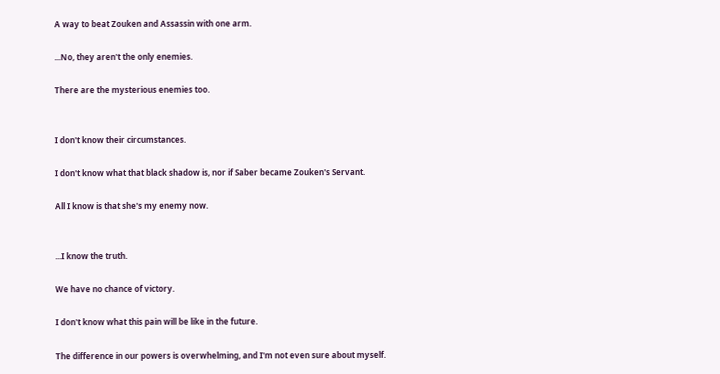A way to beat Zouken and Assassin with one arm.

...No, they aren't the only enemies.

There are the mysterious enemies too.


I don't know their circumstances.

I don't know what that black shadow is, nor if Saber became Zouken's Servant.

All I know is that she's my enemy now.


...I know the truth.

We have no chance of victory.

I don't know what this pain will be like in the future.

The difference in our powers is overwhelming, and I'm not even sure about myself.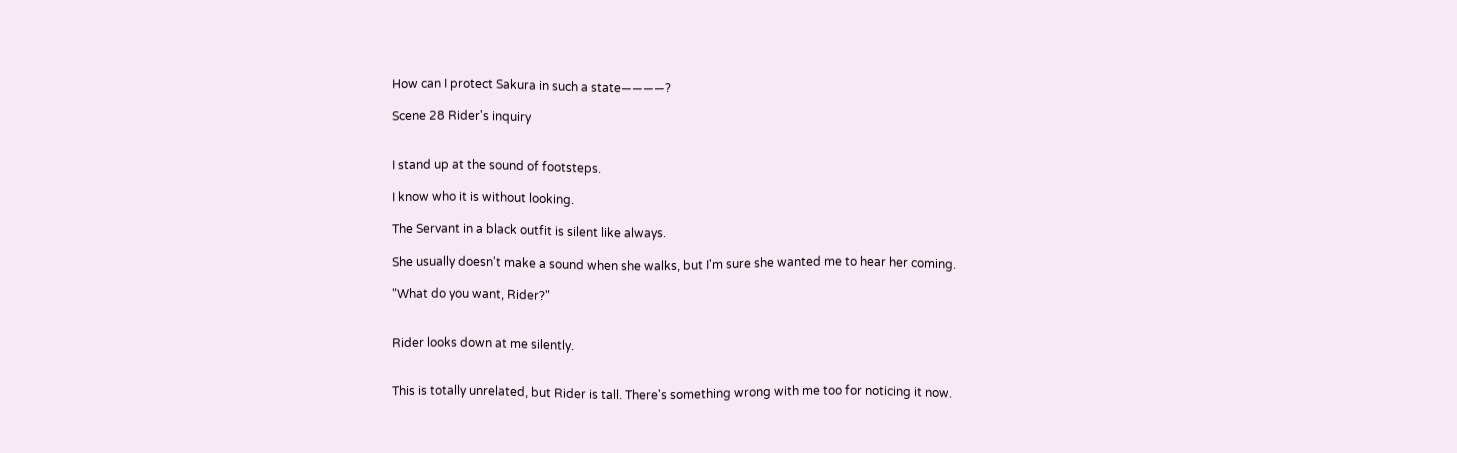How can I protect Sakura in such a state――――?

Scene 28 Rider's inquiry


I stand up at the sound of footsteps.

I know who it is without looking.

The Servant in a black outfit is silent like always.

She usually doesn't make a sound when she walks, but I'm sure she wanted me to hear her coming.

"What do you want, Rider?"


Rider looks down at me silently.


This is totally unrelated, but Rider is tall. There's something wrong with me too for noticing it now.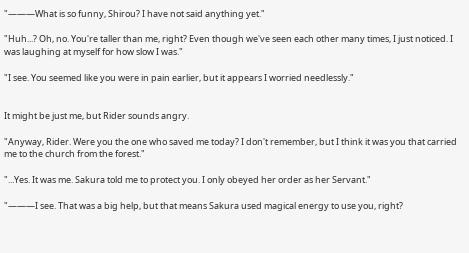"―――What is so funny, Shirou? I have not said anything yet."

"Huh...? Oh, no. You're taller than me, right? Even though we've seen each other many times, I just noticed. I was laughing at myself for how slow I was."

"I see. You seemed like you were in pain earlier, but it appears I worried needlessly."


It might be just me, but Rider sounds angry.

"Anyway, Rider. Were you the one who saved me today? I don't remember, but I think it was you that carried me to the church from the forest."

"...Yes. It was me. Sakura told me to protect you. I only obeyed her order as her Servant."

"―――I see. That was a big help, but that means Sakura used magical energy to use you, right?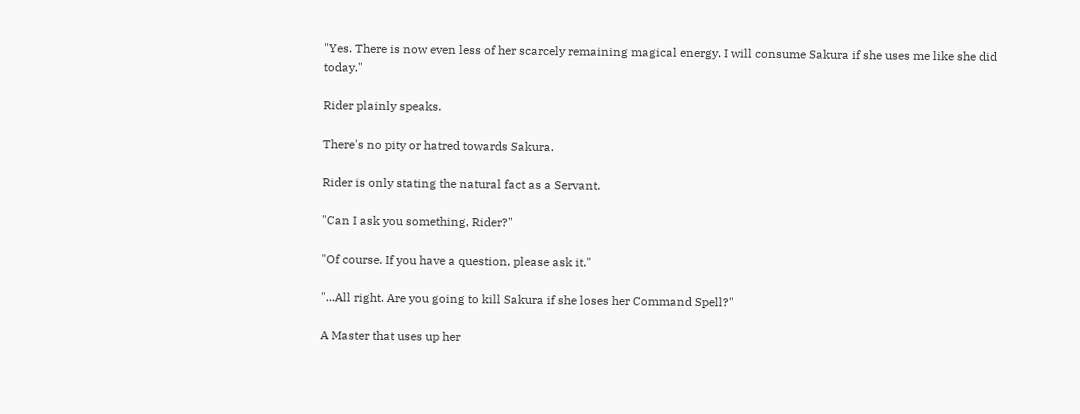"Yes. There is now even less of her scarcely remaining magical energy. I will consume Sakura if she uses me like she did today."

Rider plainly speaks.

There's no pity or hatred towards Sakura.

Rider is only stating the natural fact as a Servant.

"Can I ask you something, Rider?"

"Of course. If you have a question, please ask it."

"...All right. Are you going to kill Sakura if she loses her Command Spell?"

A Master that uses up her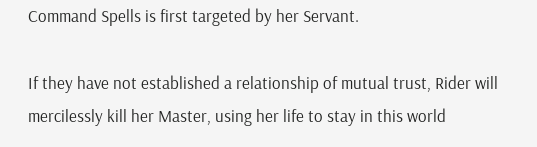Command Spells is first targeted by her Servant.

If they have not established a relationship of mutual trust, Rider will mercilessly kill her Master, using her life to stay in this world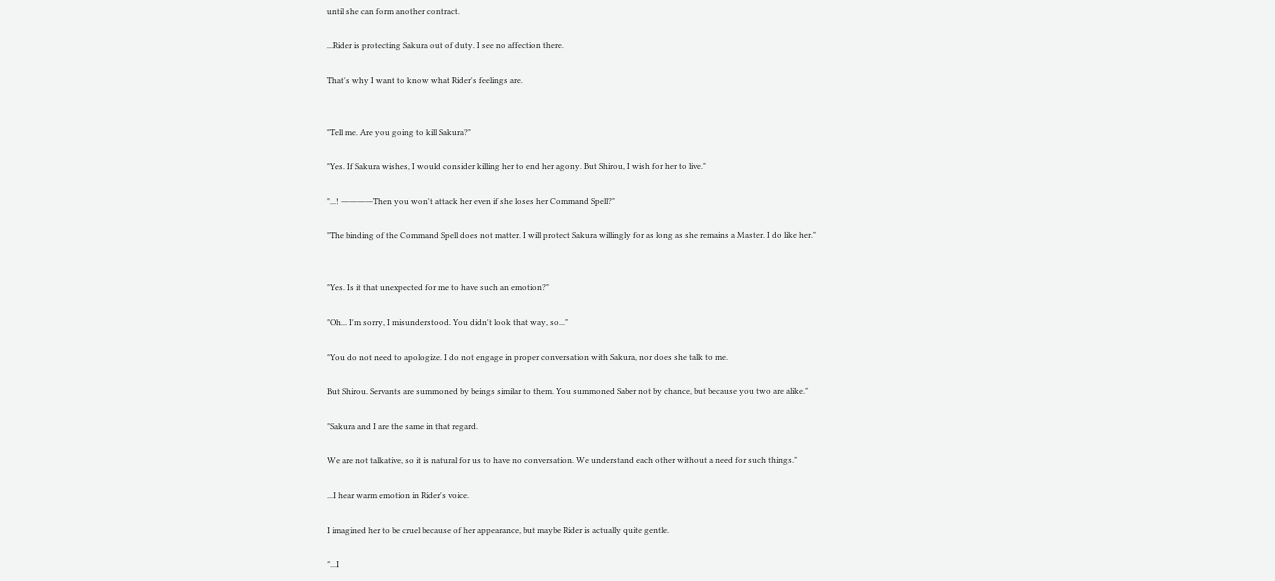until she can form another contract.

...Rider is protecting Sakura out of duty. I see no affection there.

That's why I want to know what Rider's feelings are.


"Tell me. Are you going to kill Sakura?"

"Yes. If Sakura wishes, I would consider killing her to end her agony. But Shirou, I wish for her to live."

"...! ――――Then you won't attack her even if she loses her Command Spell?"

"The binding of the Command Spell does not matter. I will protect Sakura willingly for as long as she remains a Master. I do like her."


"Yes. Is it that unexpected for me to have such an emotion?"

"Oh... I'm sorry, I misunderstood. You didn't look that way, so..."

"You do not need to apologize. I do not engage in proper conversation with Sakura, nor does she talk to me.

But Shirou. Servants are summoned by beings similar to them. You summoned Saber not by chance, but because you two are alike."

"Sakura and I are the same in that regard.

We are not talkative, so it is natural for us to have no conversation. We understand each other without a need for such things."

...I hear warm emotion in Rider's voice.

I imagined her to be cruel because of her appearance, but maybe Rider is actually quite gentle.

"...I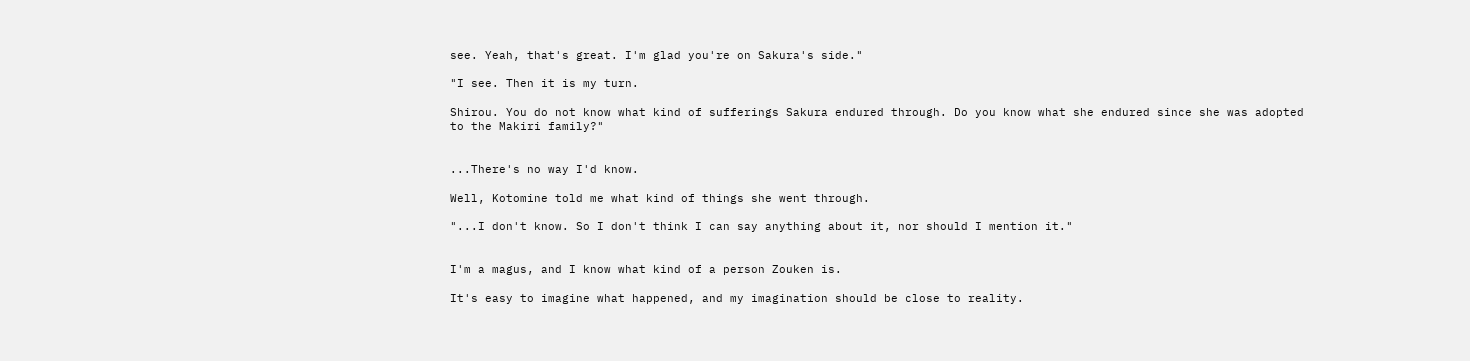see. Yeah, that's great. I'm glad you're on Sakura's side."

"I see. Then it is my turn.

Shirou. You do not know what kind of sufferings Sakura endured through. Do you know what she endured since she was adopted to the Makiri family?"


...There's no way I'd know.

Well, Kotomine told me what kind of things she went through.

"...I don't know. So I don't think I can say anything about it, nor should I mention it."


I'm a magus, and I know what kind of a person Zouken is.

It's easy to imagine what happened, and my imagination should be close to reality.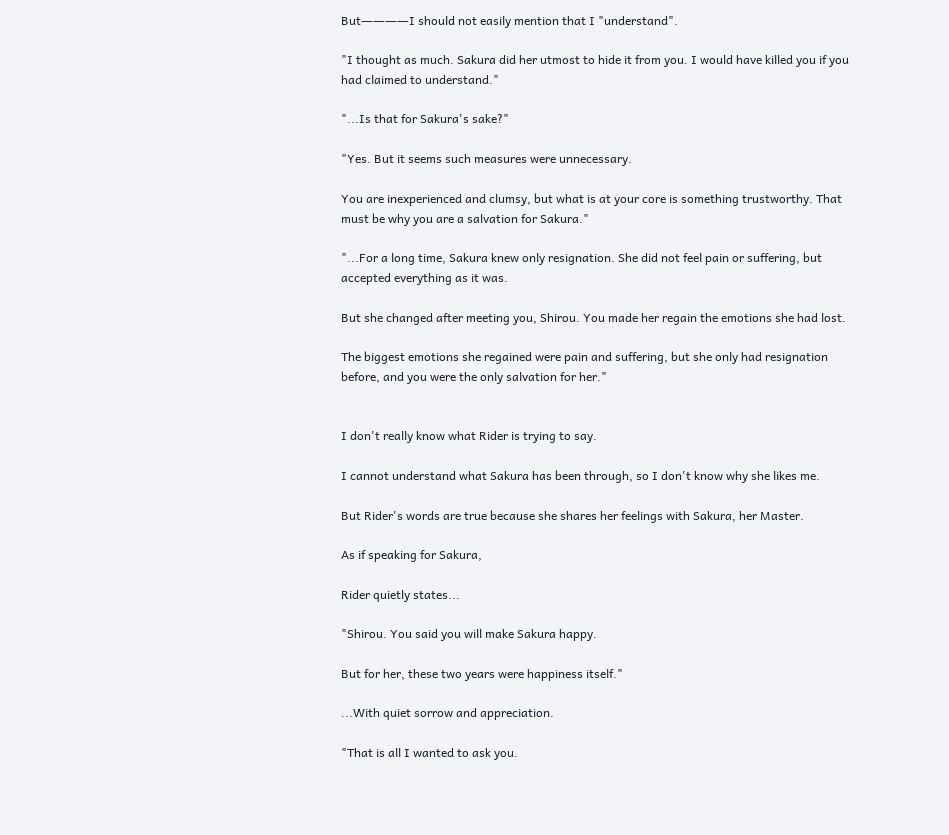But――――I should not easily mention that I "understand".

"I thought as much. Sakura did her utmost to hide it from you. I would have killed you if you had claimed to understand."

"...Is that for Sakura's sake?"

"Yes. But it seems such measures were unnecessary.

You are inexperienced and clumsy, but what is at your core is something trustworthy. That must be why you are a salvation for Sakura."

"...For a long time, Sakura knew only resignation. She did not feel pain or suffering, but accepted everything as it was.

But she changed after meeting you, Shirou. You made her regain the emotions she had lost.

The biggest emotions she regained were pain and suffering, but she only had resignation before, and you were the only salvation for her."


I don't really know what Rider is trying to say.

I cannot understand what Sakura has been through, so I don't know why she likes me.

But Rider's words are true because she shares her feelings with Sakura, her Master.

As if speaking for Sakura,

Rider quietly states...

"Shirou. You said you will make Sakura happy.

But for her, these two years were happiness itself."

...With quiet sorrow and appreciation.

"That is all I wanted to ask you.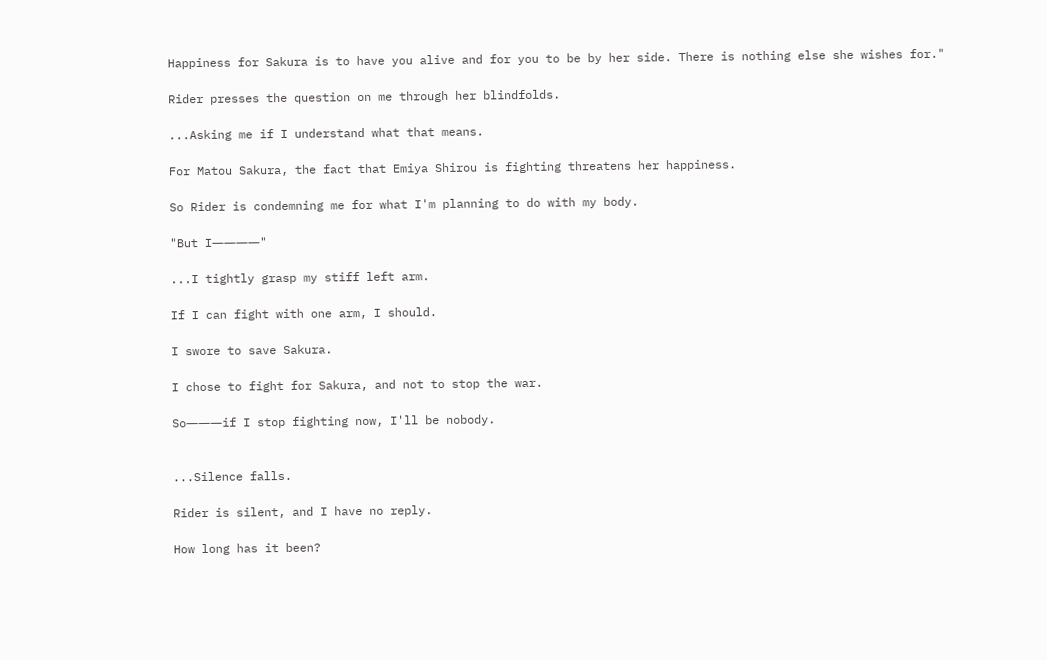Happiness for Sakura is to have you alive and for you to be by her side. There is nothing else she wishes for."

Rider presses the question on me through her blindfolds.

...Asking me if I understand what that means.

For Matou Sakura, the fact that Emiya Shirou is fighting threatens her happiness.

So Rider is condemning me for what I'm planning to do with my body.

"But I――――"

...I tightly grasp my stiff left arm.

If I can fight with one arm, I should.

I swore to save Sakura.

I chose to fight for Sakura, and not to stop the war.

So―――if I stop fighting now, I'll be nobody.


...Silence falls.

Rider is silent, and I have no reply.

How long has it been?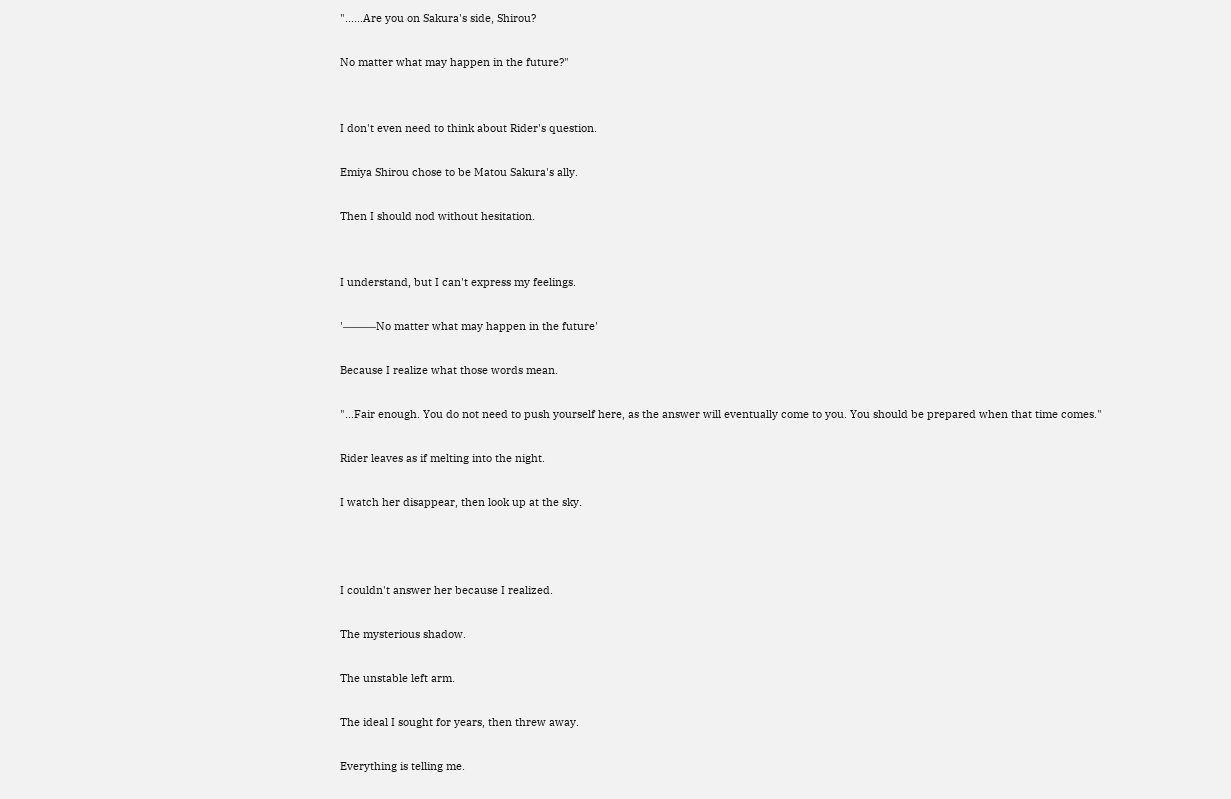"......Are you on Sakura's side, Shirou?

No matter what may happen in the future?"


I don't even need to think about Rider's question.

Emiya Shirou chose to be Matou Sakura's ally.

Then I should nod without hesitation.


I understand, but I can't express my feelings.

'―――No matter what may happen in the future'

Because I realize what those words mean.

"...Fair enough. You do not need to push yourself here, as the answer will eventually come to you. You should be prepared when that time comes."

Rider leaves as if melting into the night.

I watch her disappear, then look up at the sky.



I couldn't answer her because I realized.

The mysterious shadow.

The unstable left arm.

The ideal I sought for years, then threw away.

Everything is telling me.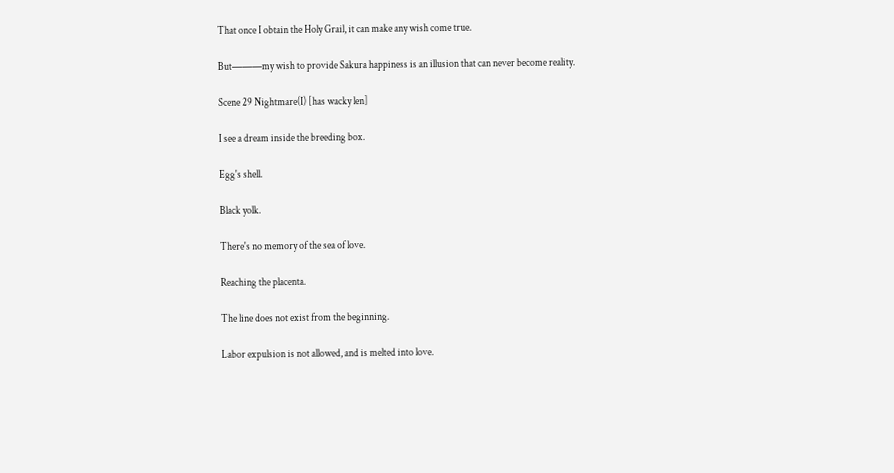That once I obtain the Holy Grail, it can make any wish come true.

But―――my wish to provide Sakura happiness is an illusion that can never become reality.

Scene 29 Nightmare(I) [has wacky len]

I see a dream inside the breeding box.

Egg's shell.

Black yolk.

There's no memory of the sea of love.

Reaching the placenta.

The line does not exist from the beginning.

Labor expulsion is not allowed, and is melted into love.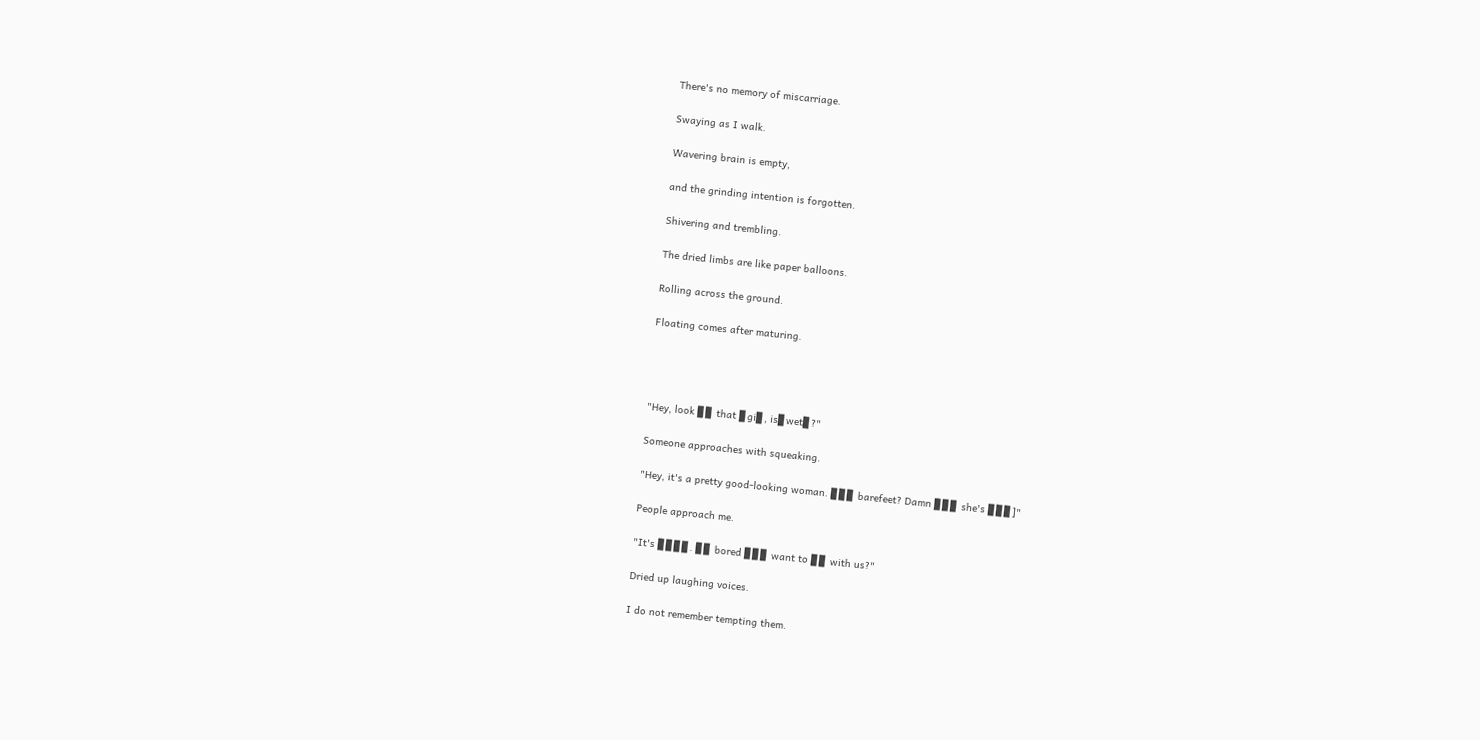There's no memory of miscarriage.

Swaying as I walk.

Wavering brain is empty,

and the grinding intention is forgotten.

Shivering and trembling.

The dried limbs are like paper balloons.

Rolling across the ground.

Floating comes after maturing.




"Hey, look ▊▊ that ▊gi▊, is▊wet▊?"

Someone approaches with squeaking.

"Hey, it's a pretty good-looking woman. ▊▊▊ barefeet? Damn ▊▊▊ she's ▊▊▊]"

People approach me.

"It's ▊▊▊▊. ▊▊ bored ▊▊▊ want to ▊▊ with us?"

Dried up laughing voices.

I do not remember tempting them.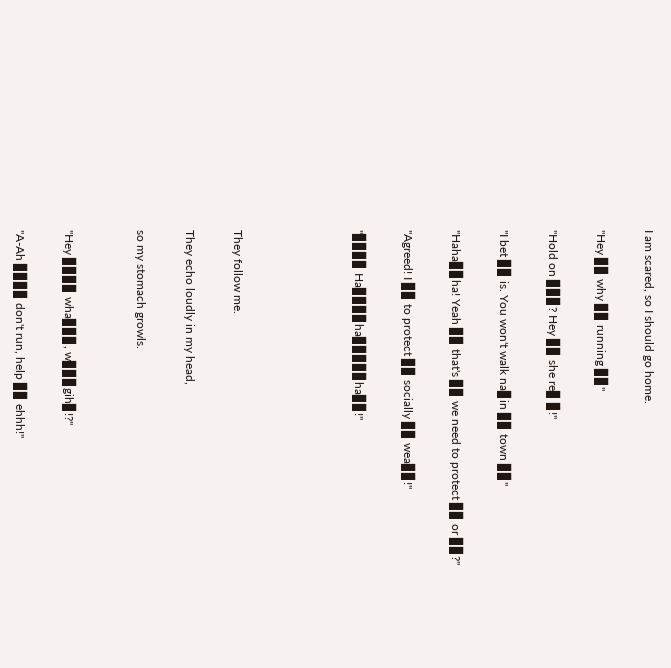I am scared, so I should go home.

"Hey ▊▊ why ▊▊ running ▊▊"

"Hold on ▊▊▊? Hey ▊▊ she re▊ ▊!"

"I bet ▊▊ is. You won't walk na▊in ▊▊ town ▊▊"

"Haha▊▊ha! Yeah ▊▊ that's ▊▊ we need to protect ▊▊ or ▊▊?"

"Agreed! I ▊▊ to protect ▊▊ socially ▊▊ wea▊▊!"

"▊▊▊▊ Ha▊▊▊▊ha▊▊▊▊▊ha▊▊!"




They follow me.

They echo loudly in my head,

so my stomach growls.


"Hey ▊▊▊▊ wha▊▊▊, w▊▊▊gih▊!?"

"A-Ah ▊▊▊▊ don't run, help ▊▊ ehhh!"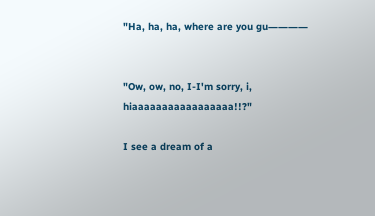"Ha, ha, ha, where are you gu――――


"Ow, ow, no, I-I'm sorry, i, hiaaaaaaaaaaaaaaaaa!!?"

I see a dream of a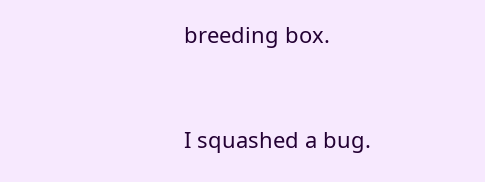breeding box.


I squashed a bug.